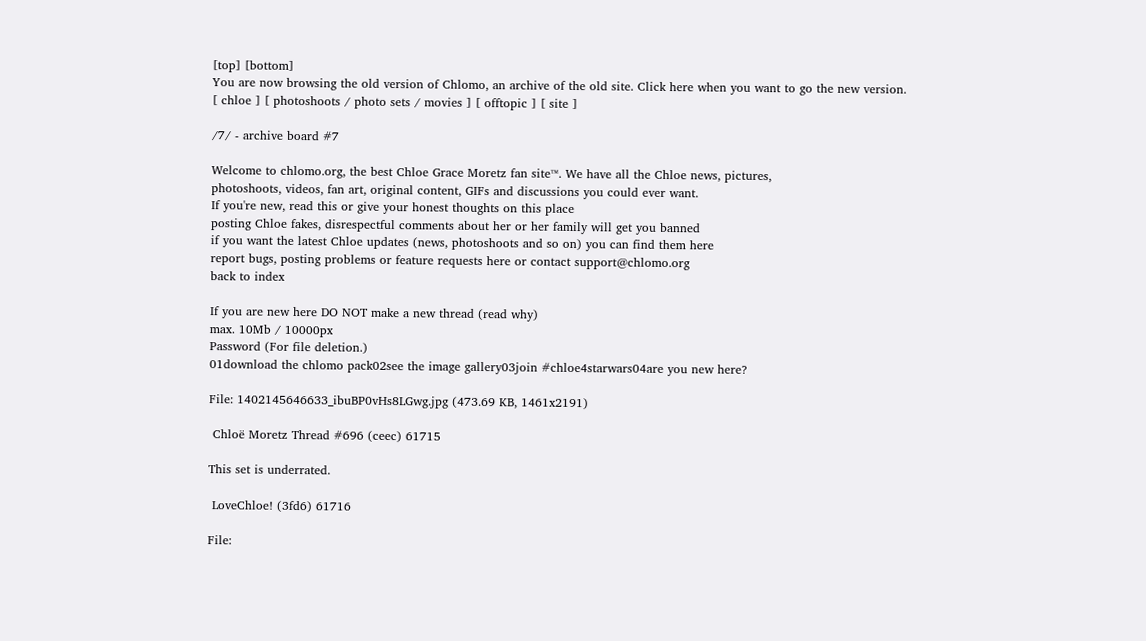[top] [bottom]
You are now browsing the old version of Chlomo, an archive of the old site. Click here when you want to go the new version.
[ chloe ] [ photoshoots / photo sets / movies ] [ offtopic ] [ site ]

/7/ - archive board #7

Welcome to chlomo.org, the best Chloe Grace Moretz fan site™. We have all the Chloe news, pictures,
photoshoots, videos, fan art, original content, GIFs and discussions you could ever want.
If you're new, read this or give your honest thoughts on this place
posting Chloe fakes, disrespectful comments about her or her family will get you banned
if you want the latest Chloe updates (news, photoshoots and so on) you can find them here
report bugs, posting problems or feature requests here or contact support@chlomo.org
back to index

If you are new here DO NOT make a new thread (read why)
max. 10Mb / 10000px
Password (For file deletion.)
01download the chlomo pack02see the image gallery03join #chloe4starwars04are you new here?

File: 1402145646633_ibuBP0vHs8LGwg.jpg (473.69 KB, 1461x2191)

 Chloë Moretz Thread #696 (ceec) 61715

This set is underrated.

 LoveChloe! (3fd6) 61716

File: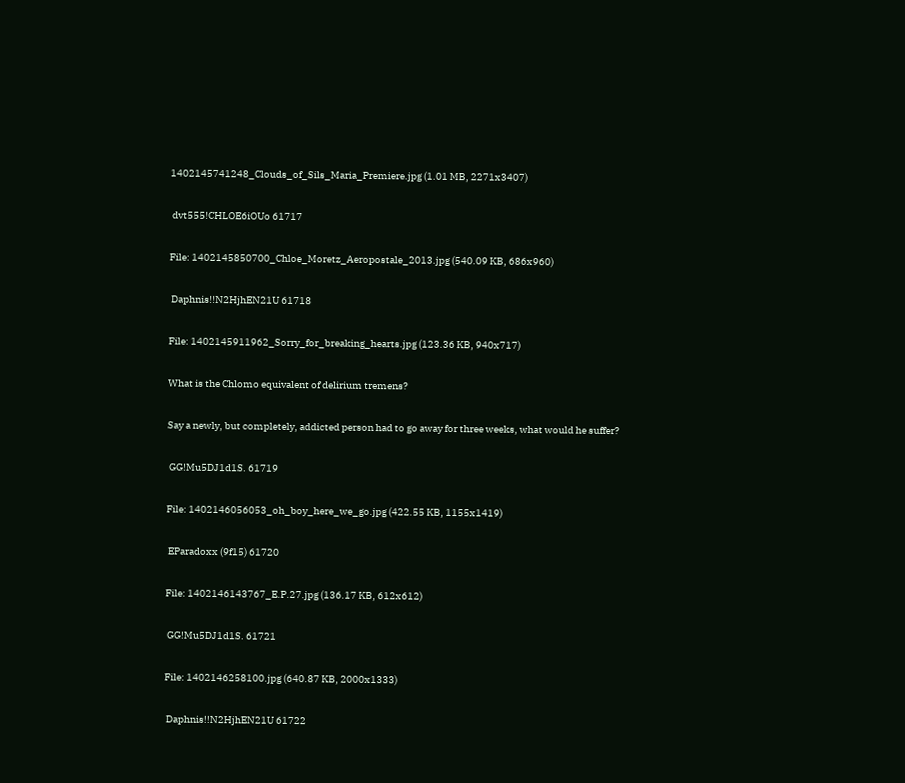1402145741248_Clouds_of_Sils_Maria_Premiere.jpg (1.01 MB, 2271x3407)

 dvt555!CHLOE6iOUo 61717

File: 1402145850700_Chloe_Moretz_Aeropostale_2013.jpg (540.09 KB, 686x960)

 Daphnis!!N2HjhEN21U 61718

File: 1402145911962_Sorry_for_breaking_hearts.jpg (123.36 KB, 940x717)

What is the Chlomo equivalent of delirium tremens?

Say a newly, but completely, addicted person had to go away for three weeks, what would he suffer?

 GG!Mu5DJ1d1S. 61719

File: 1402146056053_oh_boy_here_we_go.jpg (422.55 KB, 1155x1419)

 EParadoxx (9f15) 61720

File: 1402146143767_E.P.27.jpg (136.17 KB, 612x612)

 GG!Mu5DJ1d1S. 61721

File: 1402146258100.jpg (640.87 KB, 2000x1333)

 Daphnis!!N2HjhEN21U 61722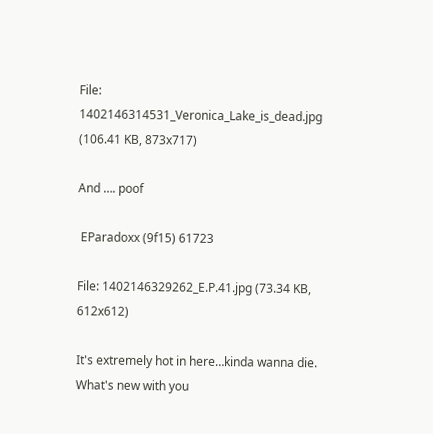File: 1402146314531_Veronica_Lake_is_dead.jpg (106.41 KB, 873x717)

And …. poof

 EParadoxx (9f15) 61723

File: 1402146329262_E.P.41.jpg (73.34 KB, 612x612)

It's extremely hot in here…kinda wanna die.
What's new with you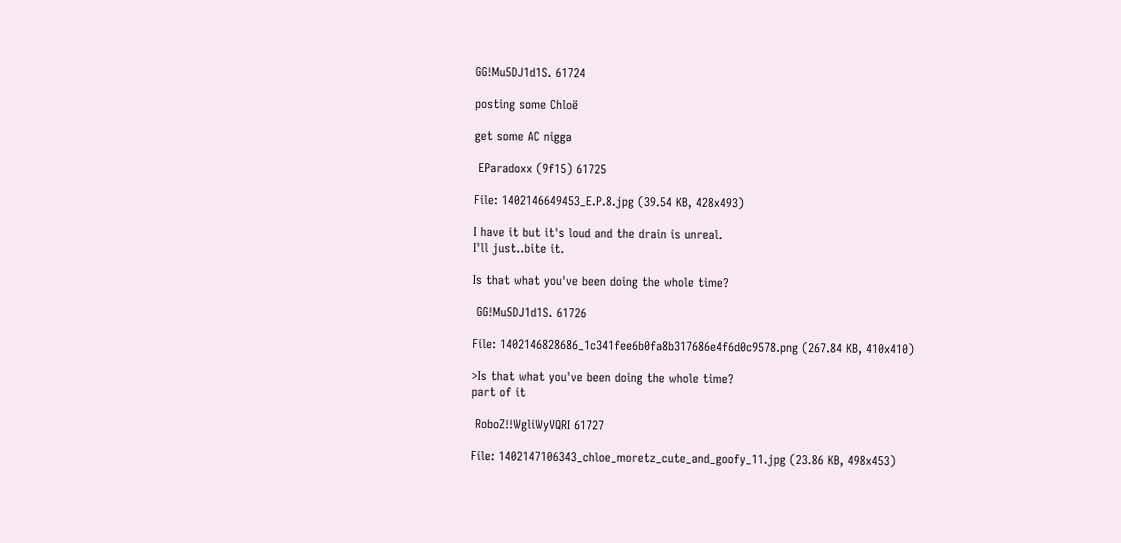GG!Mu5DJ1d1S. 61724

posting some Chloë

get some AC nigga

 EParadoxx (9f15) 61725

File: 1402146649453_E.P.8.jpg (39.54 KB, 428x493)

I have it but it's loud and the drain is unreal.
I'll just..bite it.

Is that what you've been doing the whole time?

 GG!Mu5DJ1d1S. 61726

File: 1402146828686_1c341fee6b0fa8b317686e4f6d0c9578.png (267.84 KB, 410x410)

>Is that what you've been doing the whole time?
part of it

 RoboZ!!WgliWyVQRI 61727

File: 1402147106343_chloe_moretz_cute_and_goofy_11.jpg (23.86 KB, 498x453)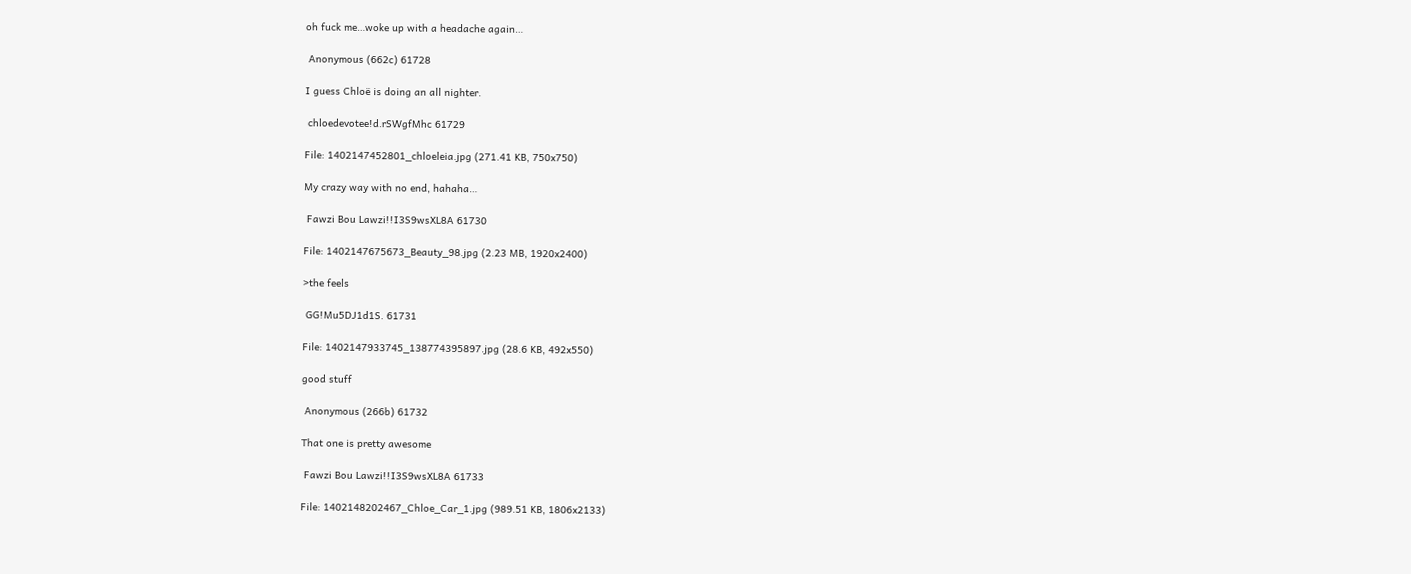oh fuck me…woke up with a headache again…

 Anonymous (662c) 61728

I guess Chloë is doing an all nighter.

 chloedevotee!d.rSWgfMhc 61729

File: 1402147452801_chloeleia.jpg (271.41 KB, 750x750)

My crazy way with no end, hahaha…

 Fawzi Bou Lawzi!!I3S9wsXL8A 61730

File: 1402147675673_Beauty_98.jpg (2.23 MB, 1920x2400)

>the feels

 GG!Mu5DJ1d1S. 61731

File: 1402147933745_138774395897.jpg (28.6 KB, 492x550)

good stuff

 Anonymous (266b) 61732

That one is pretty awesome

 Fawzi Bou Lawzi!!I3S9wsXL8A 61733

File: 1402148202467_Chloe_Car_1.jpg (989.51 KB, 1806x2133)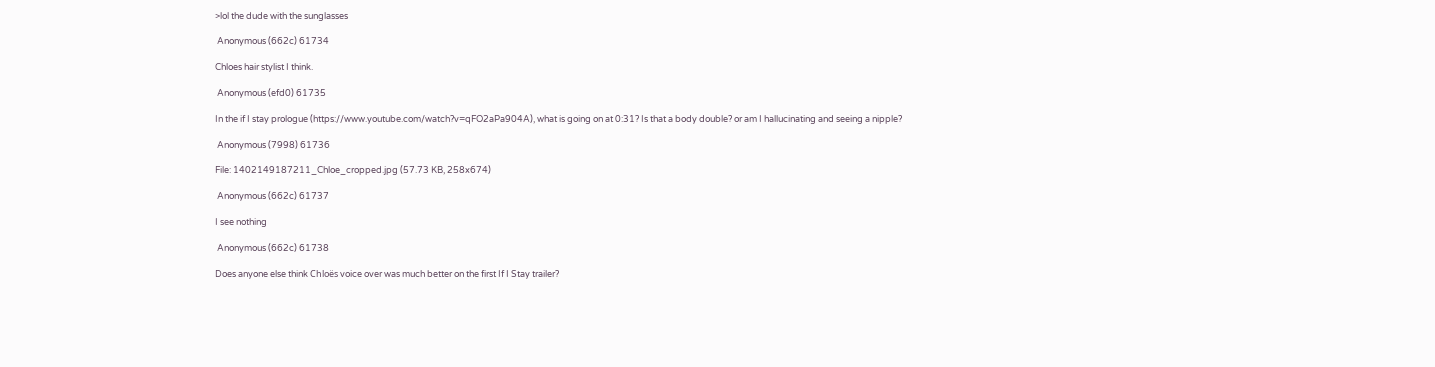>lol the dude with the sunglasses

 Anonymous (662c) 61734

Chloes hair stylist I think.

 Anonymous (efd0) 61735

In the if I stay prologue (https://www.youtube.com/watch?v=qFO2aPa904A), what is going on at 0:31? Is that a body double? or am I hallucinating and seeing a nipple?

 Anonymous (7998) 61736

File: 1402149187211_Chloe_cropped.jpg (57.73 KB, 258x674)

 Anonymous (662c) 61737

I see nothing

 Anonymous (662c) 61738

Does anyone else think Chloës voice over was much better on the first If I Stay trailer?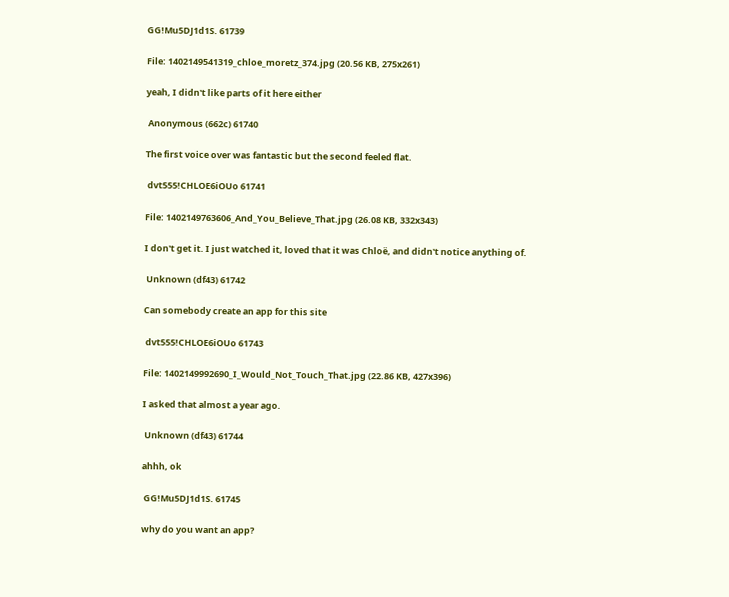GG!Mu5DJ1d1S. 61739

File: 1402149541319_chloe_moretz_374.jpg (20.56 KB, 275x261)

yeah, I didn't like parts of it here either

 Anonymous (662c) 61740

The first voice over was fantastic but the second feeled flat.

 dvt555!CHLOE6iOUo 61741

File: 1402149763606_And_You_Believe_That.jpg (26.08 KB, 332x343)

I don't get it. I just watched it, loved that it was Chloë, and didn't notice anything of.

 Unknown (df43) 61742

Can somebody create an app for this site

 dvt555!CHLOE6iOUo 61743

File: 1402149992690_I_Would_Not_Touch_That.jpg (22.86 KB, 427x396)

I asked that almost a year ago.

 Unknown (df43) 61744

ahhh, ok

 GG!Mu5DJ1d1S. 61745

why do you want an app?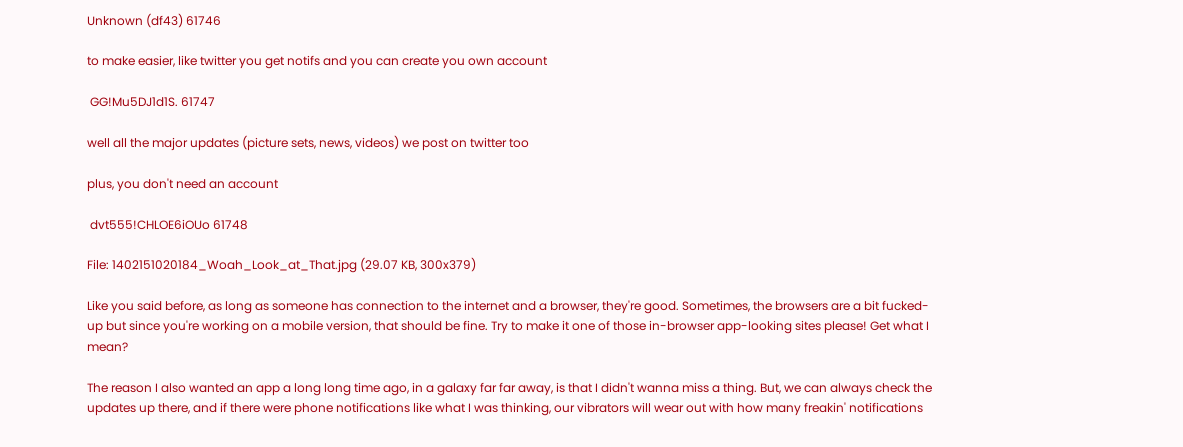Unknown (df43) 61746

to make easier, like twitter you get notifs and you can create you own account

 GG!Mu5DJ1d1S. 61747

well all the major updates (picture sets, news, videos) we post on twitter too

plus, you don't need an account

 dvt555!CHLOE6iOUo 61748

File: 1402151020184_Woah_Look_at_That.jpg (29.07 KB, 300x379)

Like you said before, as long as someone has connection to the internet and a browser, they're good. Sometimes, the browsers are a bit fucked-up but since you're working on a mobile version, that should be fine. Try to make it one of those in-browser app-looking sites please! Get what I mean?

The reason I also wanted an app a long long time ago, in a galaxy far far away, is that I didn't wanna miss a thing. But, we can always check the updates up there, and if there were phone notifications like what I was thinking, our vibrators will wear out with how many freakin' notifications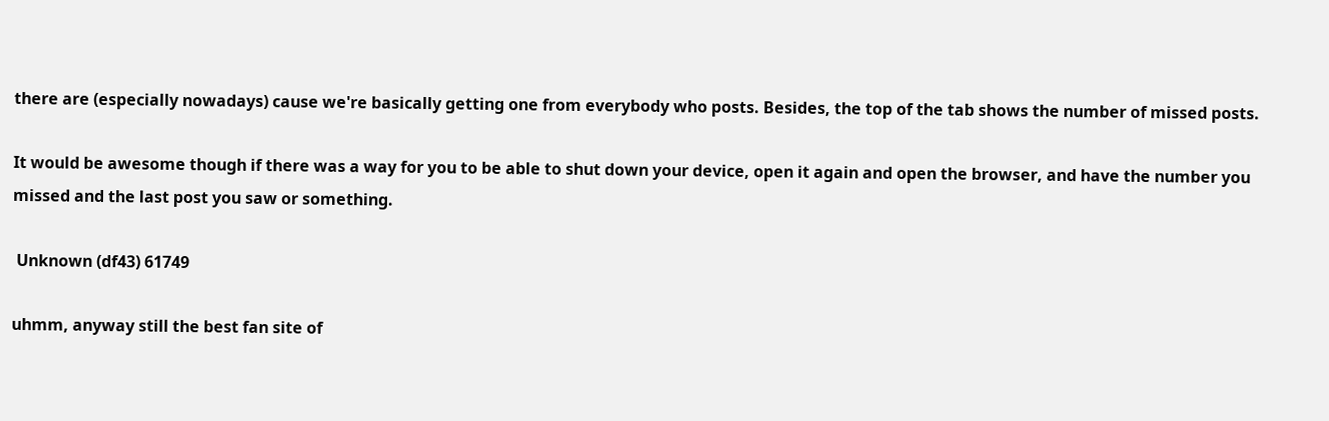there are (especially nowadays) cause we're basically getting one from everybody who posts. Besides, the top of the tab shows the number of missed posts.

It would be awesome though if there was a way for you to be able to shut down your device, open it again and open the browser, and have the number you missed and the last post you saw or something.

 Unknown (df43) 61749

uhmm, anyway still the best fan site of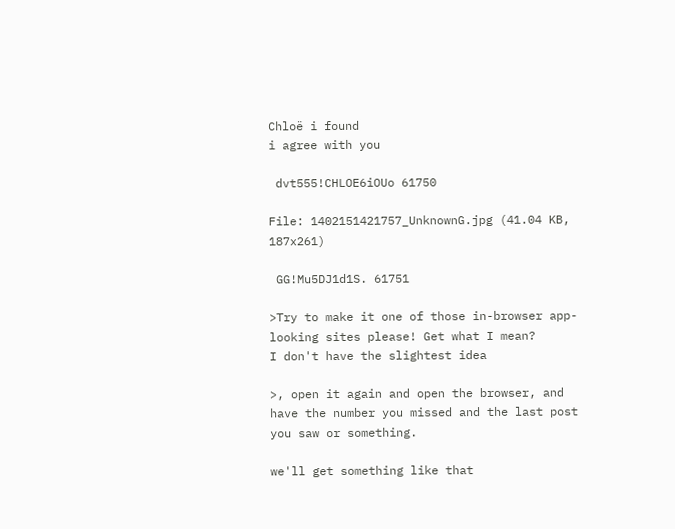Chloë i found
i agree with you

 dvt555!CHLOE6iOUo 61750

File: 1402151421757_UnknownG.jpg (41.04 KB, 187x261)

 GG!Mu5DJ1d1S. 61751

>Try to make it one of those in-browser app-looking sites please! Get what I mean?
I don't have the slightest idea

>, open it again and open the browser, and have the number you missed and the last post you saw or something.

we'll get something like that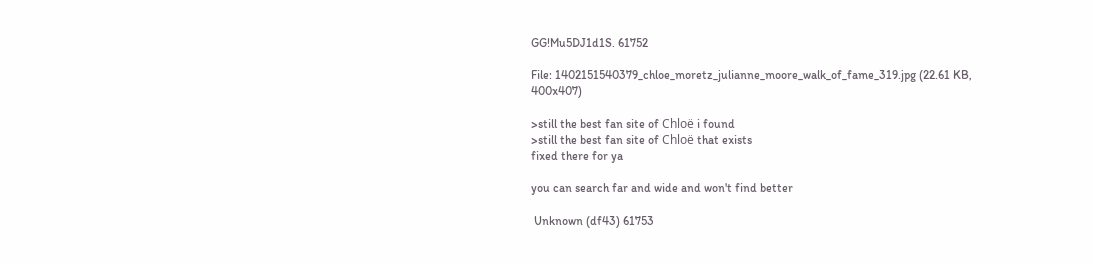GG!Mu5DJ1d1S. 61752

File: 1402151540379_chloe_moretz_julianne_moore_walk_of_fame_319.jpg (22.61 KB, 400x407)

>still the best fan site of Chloë i found
>still the best fan site of Chloë that exists
fixed there for ya

you can search far and wide and won't find better

 Unknown (df43) 61753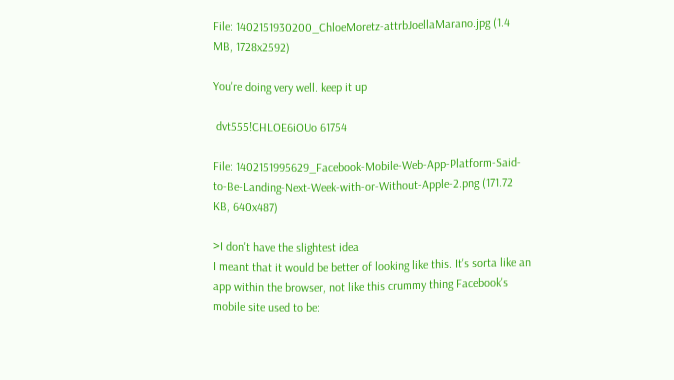File: 1402151930200_ChloeMoretz-attrbJoellaMarano.jpg (1.4 MB, 1728x2592)

You're doing very well. keep it up

 dvt555!CHLOE6iOUo 61754

File: 1402151995629_Facebook-Mobile-Web-App-Platform-Said-to-Be-Landing-Next-Week-with-or-Without-Apple-2.png (171.72 KB, 640x487)

>I don't have the slightest idea
I meant that it would be better of looking like this. It's sorta like an app within the browser, not like this crummy thing Facebook's mobile site used to be: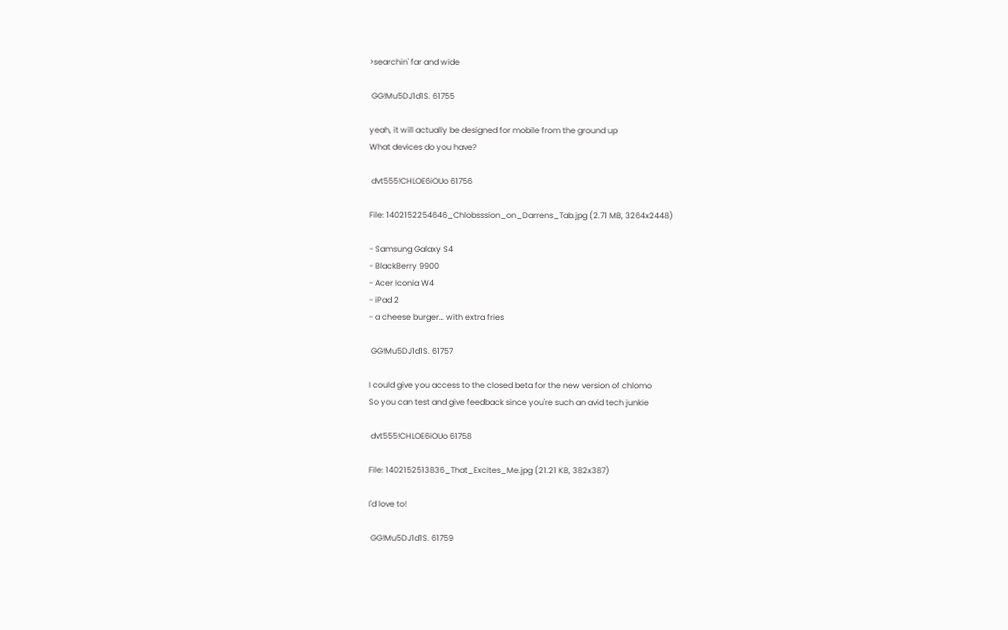>searchin' far and wide

 GG!Mu5DJ1d1S. 61755

yeah, it will actually be designed for mobile from the ground up
What devices do you have?

 dvt555!CHLOE6iOUo 61756

File: 1402152254646_Chlobsssion_on_Darrens_Tab.jpg (2.71 MB, 3264x2448)

- Samsung Galaxy S4
- BlackBerry 9900
- Acer Iconia W4
- iPad 2
- a cheese burger… with extra fries

 GG!Mu5DJ1d1S. 61757

I could give you access to the closed beta for the new version of chlomo
So you can test and give feedback since you're such an avid tech junkie

 dvt555!CHLOE6iOUo 61758

File: 1402152513836_That_Excites_Me.jpg (21.21 KB, 382x387)

I'd love to!

 GG!Mu5DJ1d1S. 61759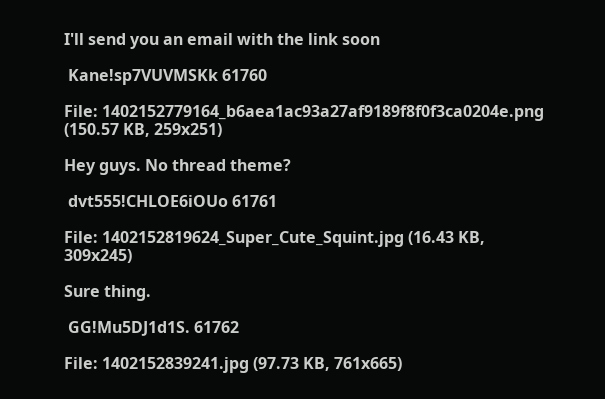I'll send you an email with the link soon

 Kane!sp7VUVMSKk 61760

File: 1402152779164_b6aea1ac93a27af9189f8f0f3ca0204e.png (150.57 KB, 259x251)

Hey guys. No thread theme?

 dvt555!CHLOE6iOUo 61761

File: 1402152819624_Super_Cute_Squint.jpg (16.43 KB, 309x245)

Sure thing.

 GG!Mu5DJ1d1S. 61762

File: 1402152839241.jpg (97.73 KB, 761x665)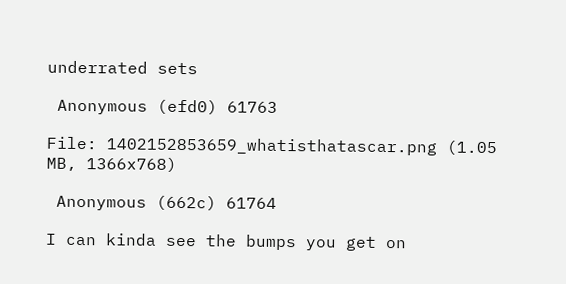underrated sets

 Anonymous (efd0) 61763

File: 1402152853659_whatisthatascar.png (1.05 MB, 1366x768)

 Anonymous (662c) 61764

I can kinda see the bumps you get on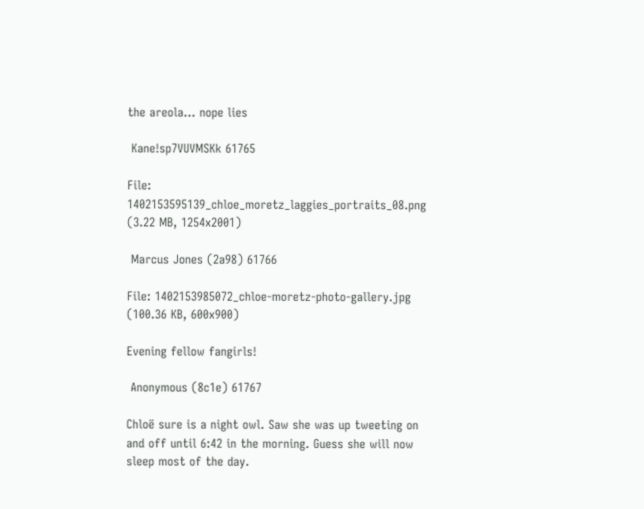the areola… nope lies

 Kane!sp7VUVMSKk 61765

File: 1402153595139_chloe_moretz_laggies_portraits_08.png (3.22 MB, 1254x2001)

 Marcus Jones (2a98) 61766

File: 1402153985072_chloe-moretz-photo-gallery.jpg (100.36 KB, 600x900)

Evening fellow fangirls!

 Anonymous (8c1e) 61767

Chloë sure is a night owl. Saw she was up tweeting on and off until 6:42 in the morning. Guess she will now sleep most of the day.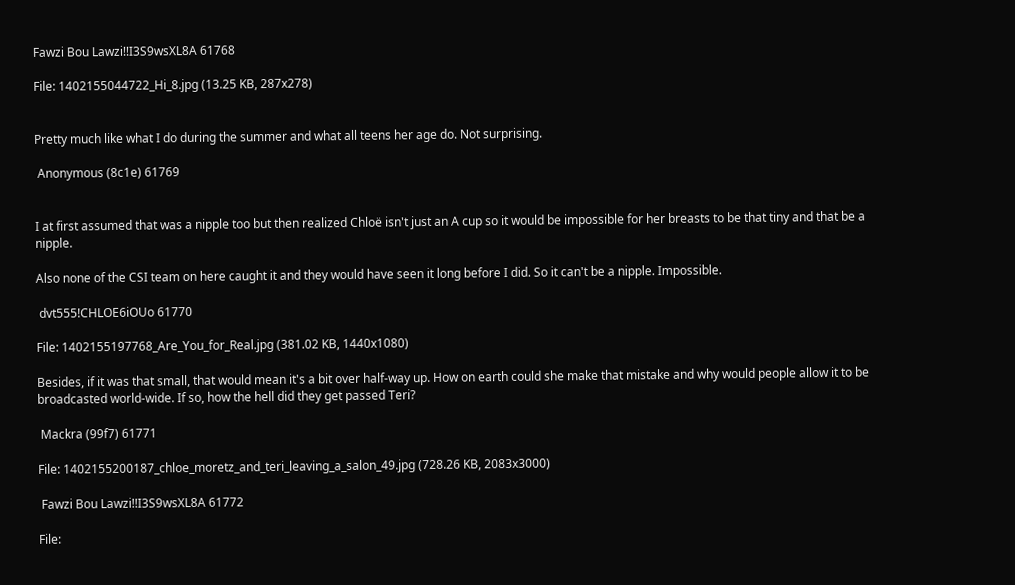Fawzi Bou Lawzi!!I3S9wsXL8A 61768

File: 1402155044722_Hi_8.jpg (13.25 KB, 287x278)


Pretty much like what I do during the summer and what all teens her age do. Not surprising.

 Anonymous (8c1e) 61769


I at first assumed that was a nipple too but then realized Chloë isn't just an A cup so it would be impossible for her breasts to be that tiny and that be a nipple.

Also none of the CSI team on here caught it and they would have seen it long before I did. So it can't be a nipple. Impossible.

 dvt555!CHLOE6iOUo 61770

File: 1402155197768_Are_You_for_Real.jpg (381.02 KB, 1440x1080)

Besides, if it was that small, that would mean it's a bit over half-way up. How on earth could she make that mistake and why would people allow it to be broadcasted world-wide. If so, how the hell did they get passed Teri?

 Mackra (99f7) 61771

File: 1402155200187_chloe_moretz_and_teri_leaving_a_salon_49.jpg (728.26 KB, 2083x3000)

 Fawzi Bou Lawzi!!I3S9wsXL8A 61772

File: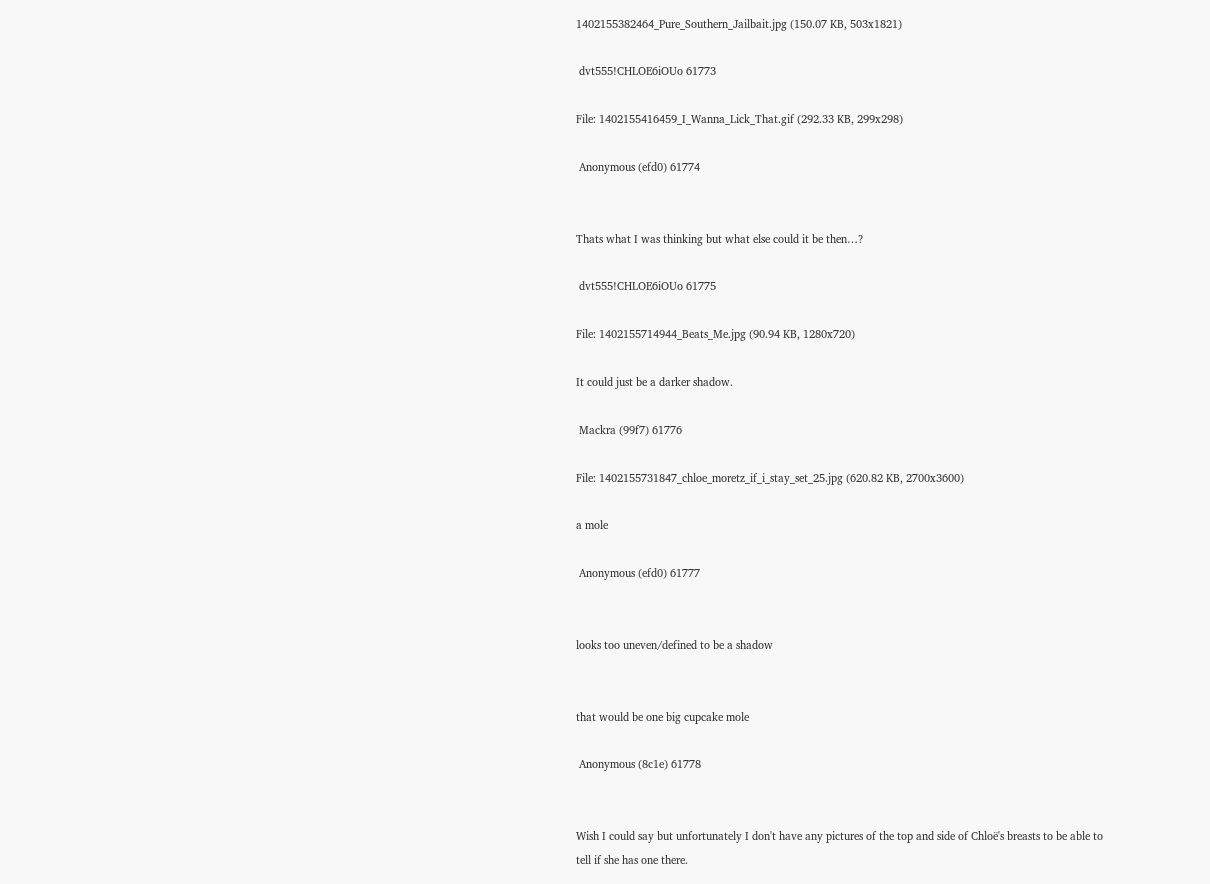1402155382464_Pure_Southern_Jailbait.jpg (150.07 KB, 503x1821)

 dvt555!CHLOE6iOUo 61773

File: 1402155416459_I_Wanna_Lick_That.gif (292.33 KB, 299x298)

 Anonymous (efd0) 61774


Thats what I was thinking but what else could it be then…?

 dvt555!CHLOE6iOUo 61775

File: 1402155714944_Beats_Me.jpg (90.94 KB, 1280x720)

It could just be a darker shadow.

 Mackra (99f7) 61776

File: 1402155731847_chloe_moretz_if_i_stay_set_25.jpg (620.82 KB, 2700x3600)

a mole

 Anonymous (efd0) 61777


looks too uneven/defined to be a shadow


that would be one big cupcake mole

 Anonymous (8c1e) 61778


Wish I could say but unfortunately I don't have any pictures of the top and side of Chloë's breasts to be able to tell if she has one there.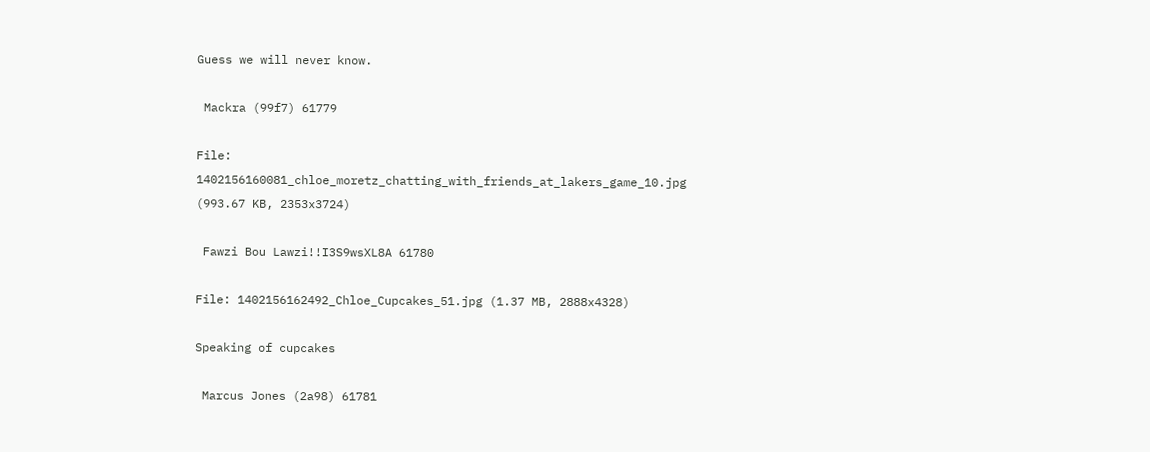Guess we will never know.

 Mackra (99f7) 61779

File: 1402156160081_chloe_moretz_chatting_with_friends_at_lakers_game_10.jpg (993.67 KB, 2353x3724)

 Fawzi Bou Lawzi!!I3S9wsXL8A 61780

File: 1402156162492_Chloe_Cupcakes_51.jpg (1.37 MB, 2888x4328)

Speaking of cupcakes

 Marcus Jones (2a98) 61781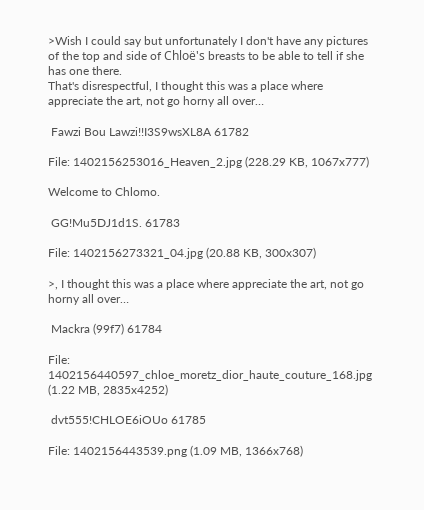>Wish I could say but unfortunately I don't have any pictures of the top and side of Chloë's breasts to be able to tell if she has one there.
That's disrespectful, I thought this was a place where appreciate the art, not go horny all over…

 Fawzi Bou Lawzi!!I3S9wsXL8A 61782

File: 1402156253016_Heaven_2.jpg (228.29 KB, 1067x777)

Welcome to Chlomo.

 GG!Mu5DJ1d1S. 61783

File: 1402156273321_04.jpg (20.88 KB, 300x307)

>, I thought this was a place where appreciate the art, not go horny all over…

 Mackra (99f7) 61784

File: 1402156440597_chloe_moretz_dior_haute_couture_168.jpg (1.22 MB, 2835x4252)

 dvt555!CHLOE6iOUo 61785

File: 1402156443539.png (1.09 MB, 1366x768)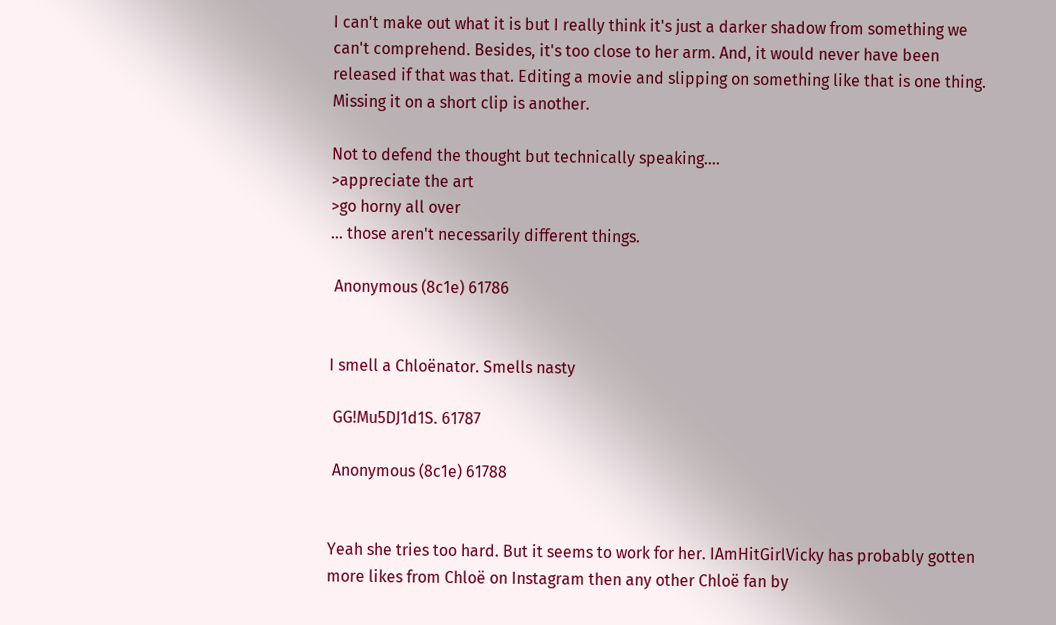I can't make out what it is but I really think it's just a darker shadow from something we can't comprehend. Besides, it's too close to her arm. And, it would never have been released if that was that. Editing a movie and slipping on something like that is one thing. Missing it on a short clip is another.

Not to defend the thought but technically speaking….
>appreciate the art
>go horny all over
… those aren't necessarily different things.

 Anonymous (8c1e) 61786


I smell a Chloënator. Smells nasty

 GG!Mu5DJ1d1S. 61787

 Anonymous (8c1e) 61788


Yeah she tries too hard. But it seems to work for her. IAmHitGirlVicky has probably gotten more likes from Chloë on Instagram then any other Chloë fan by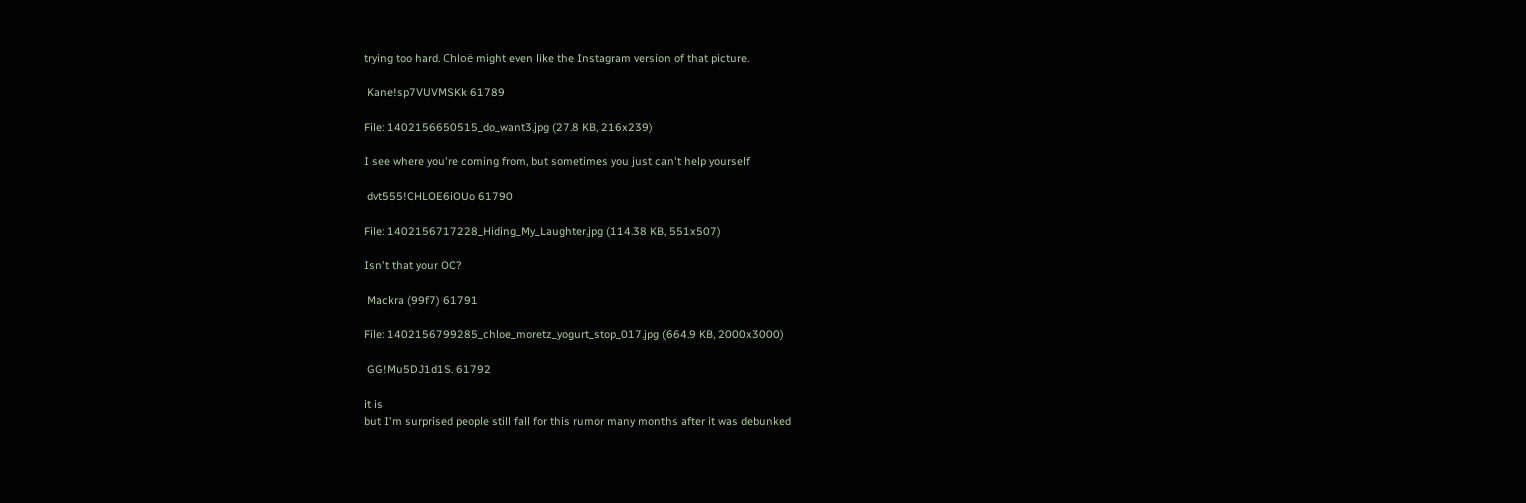trying too hard. Chloë might even like the Instagram version of that picture.

 Kane!sp7VUVMSKk 61789

File: 1402156650515_do_want3.jpg (27.8 KB, 216x239)

I see where you're coming from, but sometimes you just can't help yourself

 dvt555!CHLOE6iOUo 61790

File: 1402156717228_Hiding_My_Laughter.jpg (114.38 KB, 551x507)

Isn't that your OC?

 Mackra (99f7) 61791

File: 1402156799285_chloe_moretz_yogurt_stop_017.jpg (664.9 KB, 2000x3000)

 GG!Mu5DJ1d1S. 61792

it is
but I'm surprised people still fall for this rumor many months after it was debunked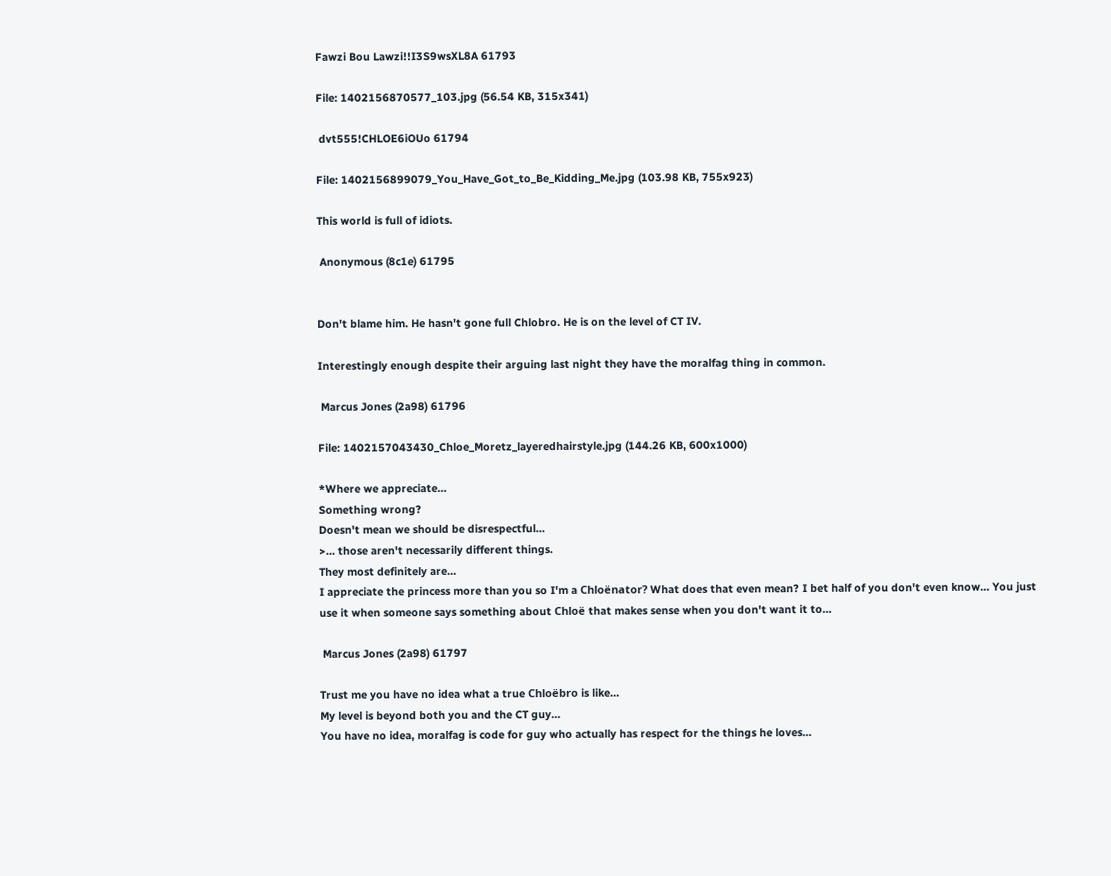Fawzi Bou Lawzi!!I3S9wsXL8A 61793

File: 1402156870577_103.jpg (56.54 KB, 315x341)

 dvt555!CHLOE6iOUo 61794

File: 1402156899079_You_Have_Got_to_Be_Kidding_Me.jpg (103.98 KB, 755x923)

This world is full of idiots.

 Anonymous (8c1e) 61795


Don't blame him. He hasn't gone full Chlobro. He is on the level of CT IV.

Interestingly enough despite their arguing last night they have the moralfag thing in common.

 Marcus Jones (2a98) 61796

File: 1402157043430_Chloe_Moretz_layeredhairstyle.jpg (144.26 KB, 600x1000)

*Where we appreciate…
Something wrong?
Doesn't mean we should be disrespectful…
>… those aren't necessarily different things.
They most definitely are…
I appreciate the princess more than you so I'm a Chloënator? What does that even mean? I bet half of you don't even know… You just use it when someone says something about Chloë that makes sense when you don't want it to…

 Marcus Jones (2a98) 61797

Trust me you have no idea what a true Chloëbro is like…
My level is beyond both you and the CT guy…
You have no idea, moralfag is code for guy who actually has respect for the things he loves…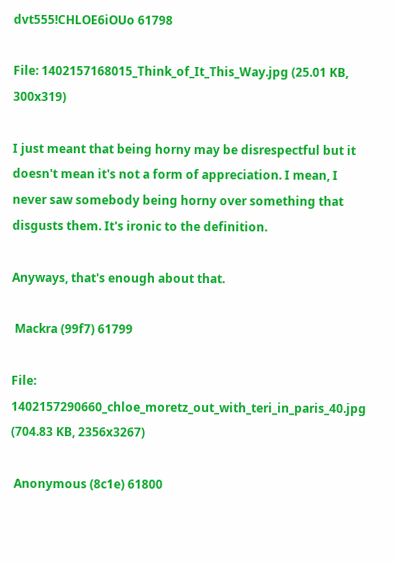dvt555!CHLOE6iOUo 61798

File: 1402157168015_Think_of_It_This_Way.jpg (25.01 KB, 300x319)

I just meant that being horny may be disrespectful but it doesn't mean it's not a form of appreciation. I mean, I never saw somebody being horny over something that disgusts them. It's ironic to the definition.

Anyways, that's enough about that.

 Mackra (99f7) 61799

File: 1402157290660_chloe_moretz_out_with_teri_in_paris_40.jpg (704.83 KB, 2356x3267)

 Anonymous (8c1e) 61800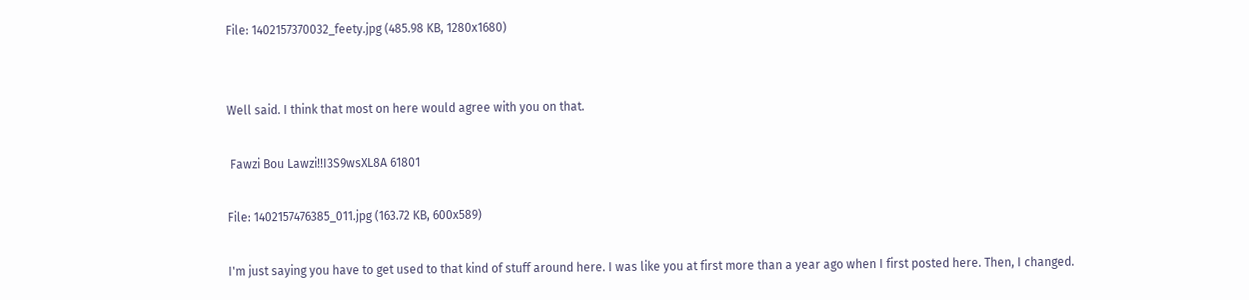File: 1402157370032_feety.jpg (485.98 KB, 1280x1680)


Well said. I think that most on here would agree with you on that.

 Fawzi Bou Lawzi!!I3S9wsXL8A 61801

File: 1402157476385_011.jpg (163.72 KB, 600x589)

I'm just saying you have to get used to that kind of stuff around here. I was like you at first more than a year ago when I first posted here. Then, I changed.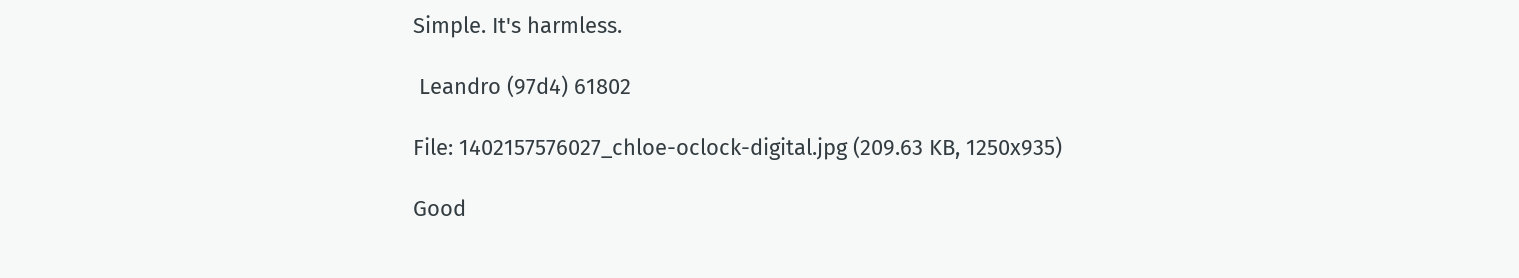Simple. It's harmless.

 Leandro (97d4) 61802

File: 1402157576027_chloe-oclock-digital.jpg (209.63 KB, 1250x935)

Good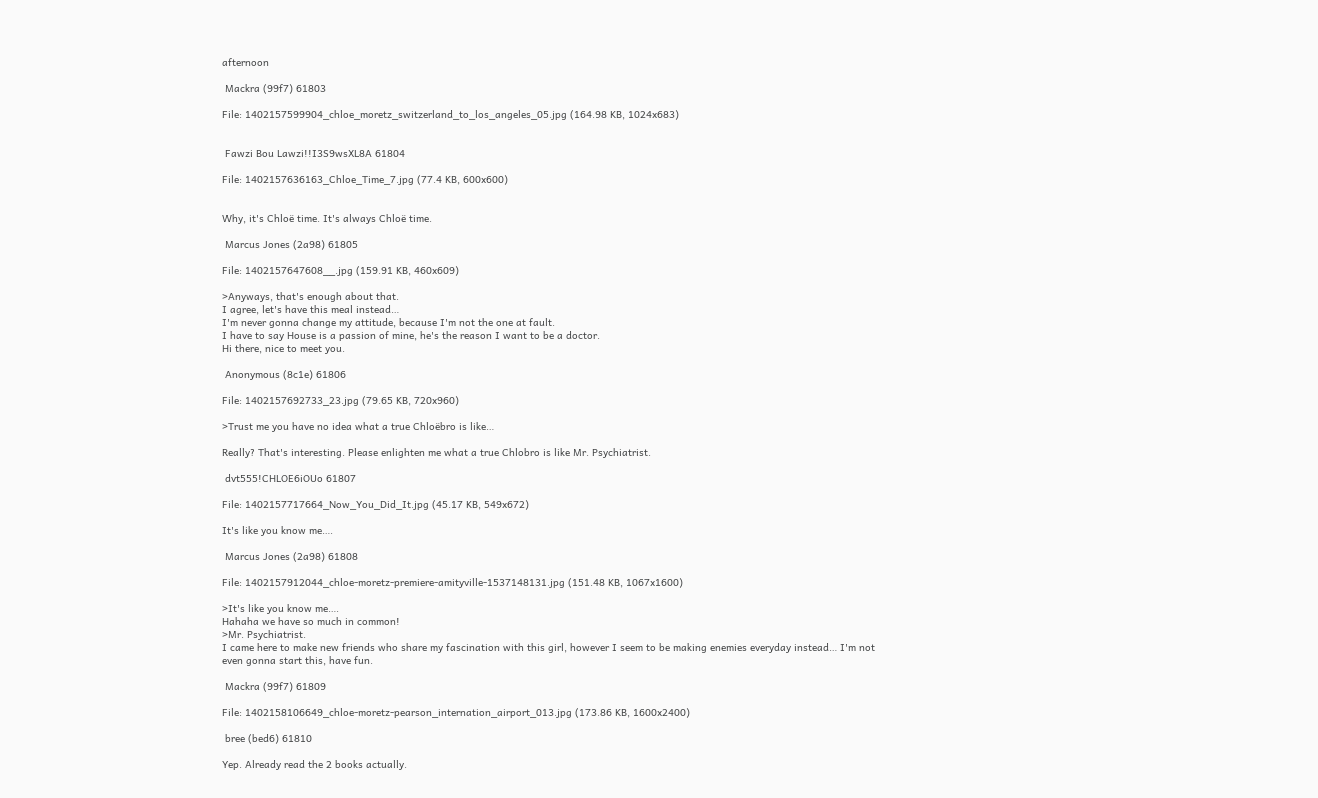afternoon

 Mackra (99f7) 61803

File: 1402157599904_chloe_moretz_switzerland_to_los_angeles_05.jpg (164.98 KB, 1024x683)


 Fawzi Bou Lawzi!!I3S9wsXL8A 61804

File: 1402157636163_Chloe_Time_7.jpg (77.4 KB, 600x600)


Why, it's Chloë time. It's always Chloë time.

 Marcus Jones (2a98) 61805

File: 1402157647608__.jpg (159.91 KB, 460x609)

>Anyways, that's enough about that.
I agree, let's have this meal instead…
I'm never gonna change my attitude, because I'm not the one at fault.
I have to say House is a passion of mine, he's the reason I want to be a doctor.
Hi there, nice to meet you.

 Anonymous (8c1e) 61806

File: 1402157692733_23.jpg (79.65 KB, 720x960)

>Trust me you have no idea what a true Chloëbro is like…

Really? That's interesting. Please enlighten me what a true Chlobro is like Mr. Psychiatrist.

 dvt555!CHLOE6iOUo 61807

File: 1402157717664_Now_You_Did_It.jpg (45.17 KB, 549x672)

It's like you know me….

 Marcus Jones (2a98) 61808

File: 1402157912044_chloe-moretz-premiere-amityville-1537148131.jpg (151.48 KB, 1067x1600)

>It's like you know me….
Hahaha we have so much in common!
>Mr. Psychiatrist.
I came here to make new friends who share my fascination with this girl, however I seem to be making enemies everyday instead… I'm not even gonna start this, have fun.

 Mackra (99f7) 61809

File: 1402158106649_chloe-moretz-pearson_internation_airport_013.jpg (173.86 KB, 1600x2400)

 bree (bed6) 61810

Yep. Already read the 2 books actually.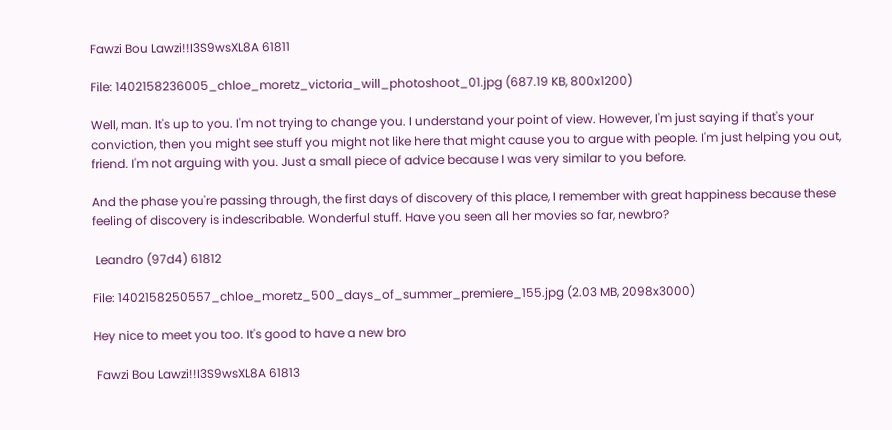Fawzi Bou Lawzi!!I3S9wsXL8A 61811

File: 1402158236005_chloe_moretz_victoria_will_photoshoot_01.jpg (687.19 KB, 800x1200)

Well, man. It's up to you. I'm not trying to change you. I understand your point of view. However, I'm just saying if that's your conviction, then you might see stuff you might not like here that might cause you to argue with people. I'm just helping you out, friend. I'm not arguing with you. Just a small piece of advice because I was very similar to you before.

And the phase you're passing through, the first days of discovery of this place, I remember with great happiness because these feeling of discovery is indescribable. Wonderful stuff. Have you seen all her movies so far, newbro?

 Leandro (97d4) 61812

File: 1402158250557_chloe_moretz_500_days_of_summer_premiere_155.jpg (2.03 MB, 2098x3000)

Hey nice to meet you too. It's good to have a new bro

 Fawzi Bou Lawzi!!I3S9wsXL8A 61813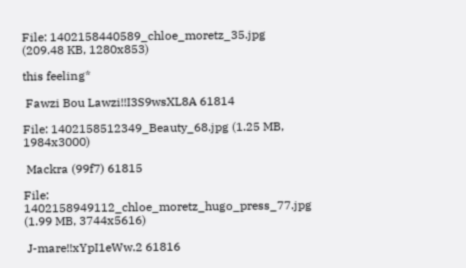File: 1402158440589_chloe_moretz_35.jpg (209.48 KB, 1280x853)

this feeling*

 Fawzi Bou Lawzi!!I3S9wsXL8A 61814

File: 1402158512349_Beauty_68.jpg (1.25 MB, 1984x3000)

 Mackra (99f7) 61815

File: 1402158949112_chloe_moretz_hugo_press_77.jpg (1.99 MB, 3744x5616)

 J-mare!!xYpI1eWw.2 61816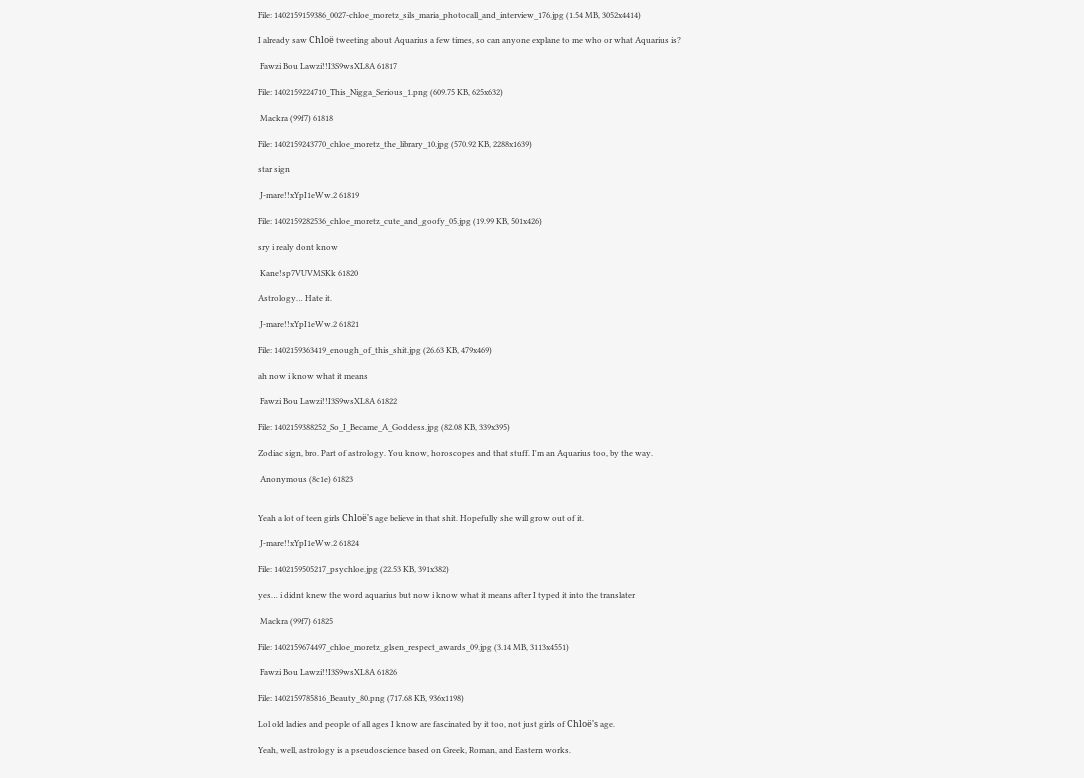File: 1402159159386_0027-chloe_moretz_sils_maria_photocall_and_interview_176.jpg (1.54 MB, 3052x4414)

I already saw Chloë tweeting about Aquarius a few times, so can anyone explane to me who or what Aquarius is?

 Fawzi Bou Lawzi!!I3S9wsXL8A 61817

File: 1402159224710_This_Nigga_Serious_1.png (609.75 KB, 625x632)

 Mackra (99f7) 61818

File: 1402159243770_chloe_moretz_the_library_10.jpg (570.92 KB, 2288x1639)

star sign

 J-mare!!xYpI1eWw.2 61819

File: 1402159282536_chloe_moretz_cute_and_goofy_05.jpg (19.99 KB, 501x426)

sry i realy dont know

 Kane!sp7VUVMSKk 61820

Astrology… Hate it.

 J-mare!!xYpI1eWw.2 61821

File: 1402159363419_enough_of_this_shit.jpg (26.63 KB, 479x469)

ah now i know what it means

 Fawzi Bou Lawzi!!I3S9wsXL8A 61822

File: 1402159388252_So_I_Became_A_Goddess.jpg (82.08 KB, 339x395)

Zodiac sign, bro. Part of astrology. You know, horoscopes and that stuff. I'm an Aquarius too, by the way.

 Anonymous (8c1e) 61823


Yeah a lot of teen girls Chloë's age believe in that shit. Hopefully she will grow out of it.

 J-mare!!xYpI1eWw.2 61824

File: 1402159505217_psychloe.jpg (22.53 KB, 391x382)

yes… i didnt knew the word aquarius but now i know what it means after I typed it into the translater

 Mackra (99f7) 61825

File: 1402159674497_chloe_moretz_glsen_respect_awards_09.jpg (3.14 MB, 3113x4551)

 Fawzi Bou Lawzi!!I3S9wsXL8A 61826

File: 1402159785816_Beauty_80.png (717.68 KB, 936x1198)

Lol old ladies and people of all ages I know are fascinated by it too, not just girls of Chloë's age.

Yeah, well, astrology is a pseudoscience based on Greek, Roman, and Eastern works.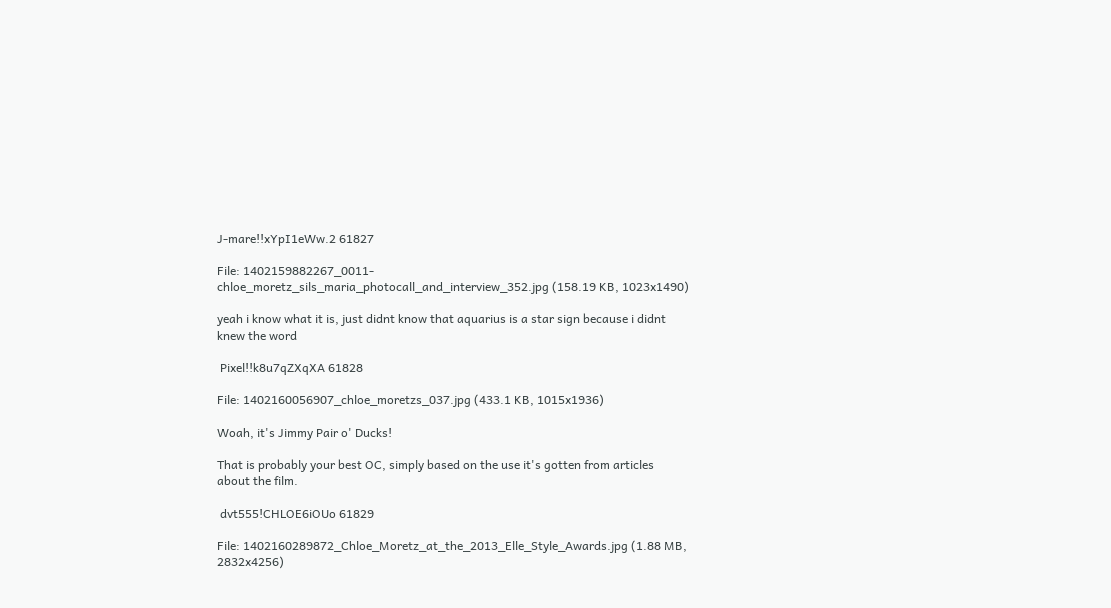J-mare!!xYpI1eWw.2 61827

File: 1402159882267_0011-chloe_moretz_sils_maria_photocall_and_interview_352.jpg (158.19 KB, 1023x1490)

yeah i know what it is, just didnt know that aquarius is a star sign because i didnt knew the word

 Pixel!!k8u7qZXqXA 61828

File: 1402160056907_chloe_moretzs_037.jpg (433.1 KB, 1015x1936)

Woah, it's Jimmy Pair o' Ducks!

That is probably your best OC, simply based on the use it's gotten from articles about the film.

 dvt555!CHLOE6iOUo 61829

File: 1402160289872_Chloe_Moretz_at_the_2013_Elle_Style_Awards.jpg (1.88 MB, 2832x4256)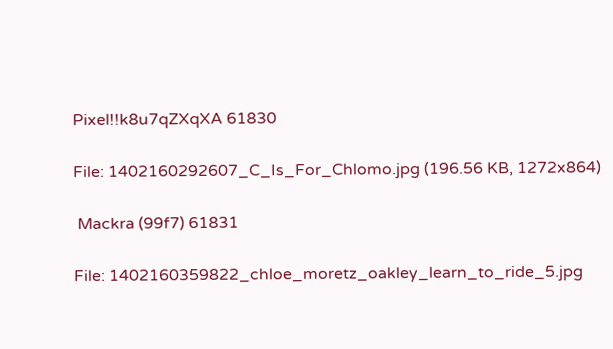Pixel!!k8u7qZXqXA 61830

File: 1402160292607_C_Is_For_Chlomo.jpg (196.56 KB, 1272x864)

 Mackra (99f7) 61831

File: 1402160359822_chloe_moretz_oakley_learn_to_ride_5.jpg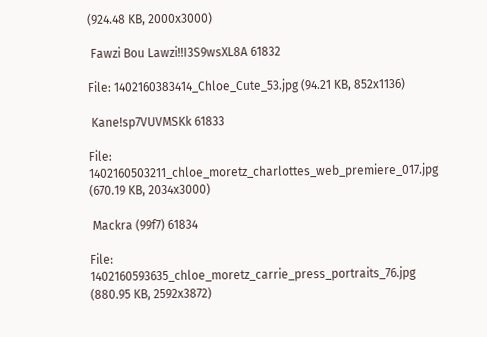(924.48 KB, 2000x3000)

 Fawzi Bou Lawzi!!I3S9wsXL8A 61832

File: 1402160383414_Chloe_Cute_53.jpg (94.21 KB, 852x1136)

 Kane!sp7VUVMSKk 61833

File: 1402160503211_chloe_moretz_charlottes_web_premiere_017.jpg (670.19 KB, 2034x3000)

 Mackra (99f7) 61834

File: 1402160593635_chloe_moretz_carrie_press_portraits_76.jpg (880.95 KB, 2592x3872)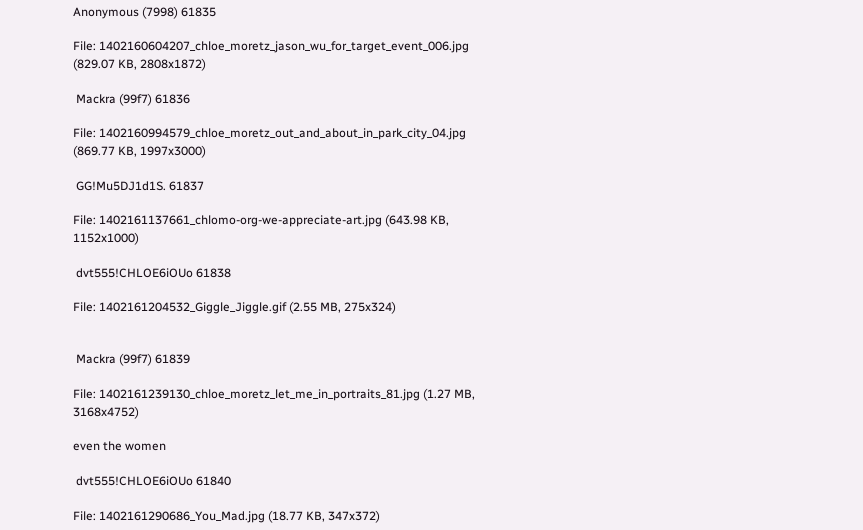Anonymous (7998) 61835

File: 1402160604207_chloe_moretz_jason_wu_for_target_event_006.jpg (829.07 KB, 2808x1872)

 Mackra (99f7) 61836

File: 1402160994579_chloe_moretz_out_and_about_in_park_city_04.jpg (869.77 KB, 1997x3000)

 GG!Mu5DJ1d1S. 61837

File: 1402161137661_chlomo-org-we-appreciate-art.jpg (643.98 KB, 1152x1000)

 dvt555!CHLOE6iOUo 61838

File: 1402161204532_Giggle_Jiggle.gif (2.55 MB, 275x324)


 Mackra (99f7) 61839

File: 1402161239130_chloe_moretz_let_me_in_portraits_81.jpg (1.27 MB, 3168x4752)

even the women

 dvt555!CHLOE6iOUo 61840

File: 1402161290686_You_Mad.jpg (18.77 KB, 347x372)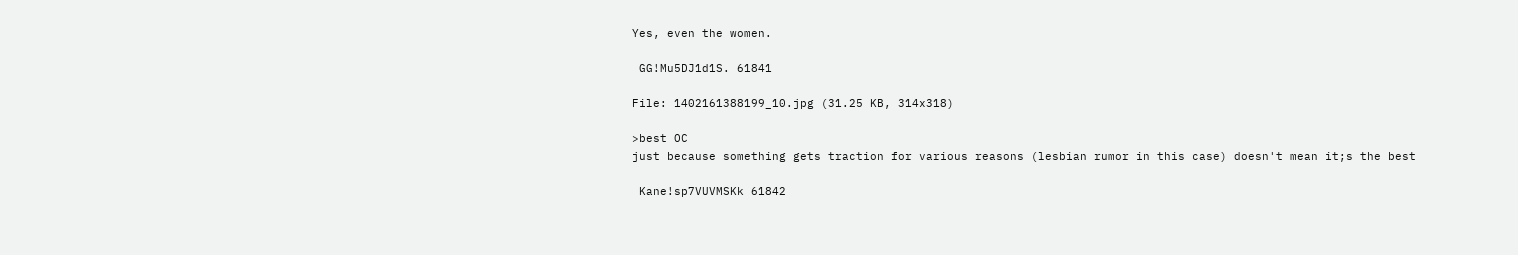Yes, even the women.

 GG!Mu5DJ1d1S. 61841

File: 1402161388199_10.jpg (31.25 KB, 314x318)

>best OC
just because something gets traction for various reasons (lesbian rumor in this case) doesn't mean it;s the best

 Kane!sp7VUVMSKk 61842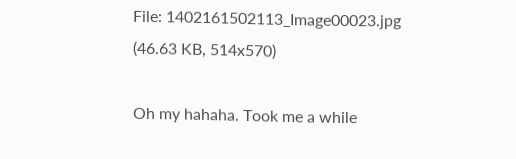File: 1402161502113_Image00023.jpg (46.63 KB, 514x570)

Oh my hahaha. Took me a while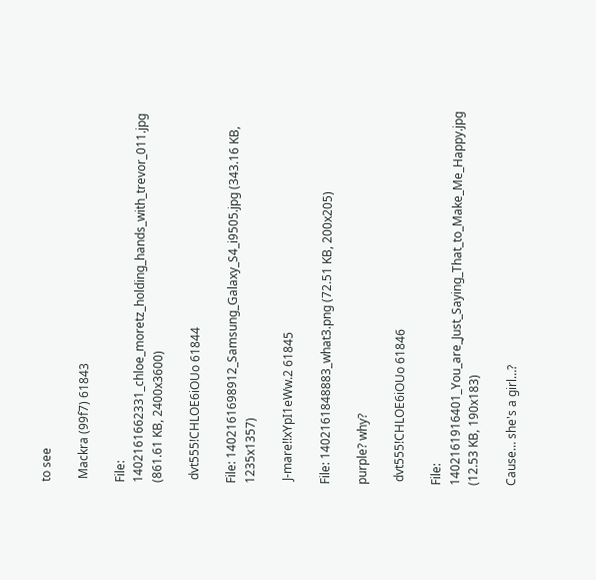to see

 Mackra (99f7) 61843

File: 1402161662331_chloe_moretz_holding_hands_with_trevor_011.jpg (861.61 KB, 2400x3600)

 dvt555!CHLOE6iOUo 61844

File: 1402161698912_Samsung_Galaxy_S4_i9505.jpg (343.16 KB, 1235x1357)

 J-mare!!xYpI1eWw.2 61845

File: 1402161848883_what3.png (72.51 KB, 200x205)

purple? why?

 dvt555!CHLOE6iOUo 61846

File: 1402161916401_You_are_Just_Saying_That_to_Make_Me_Happy.jpg (12.53 KB, 190x183)

Cause… she's a girl…?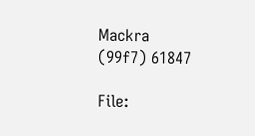Mackra (99f7) 61847

File: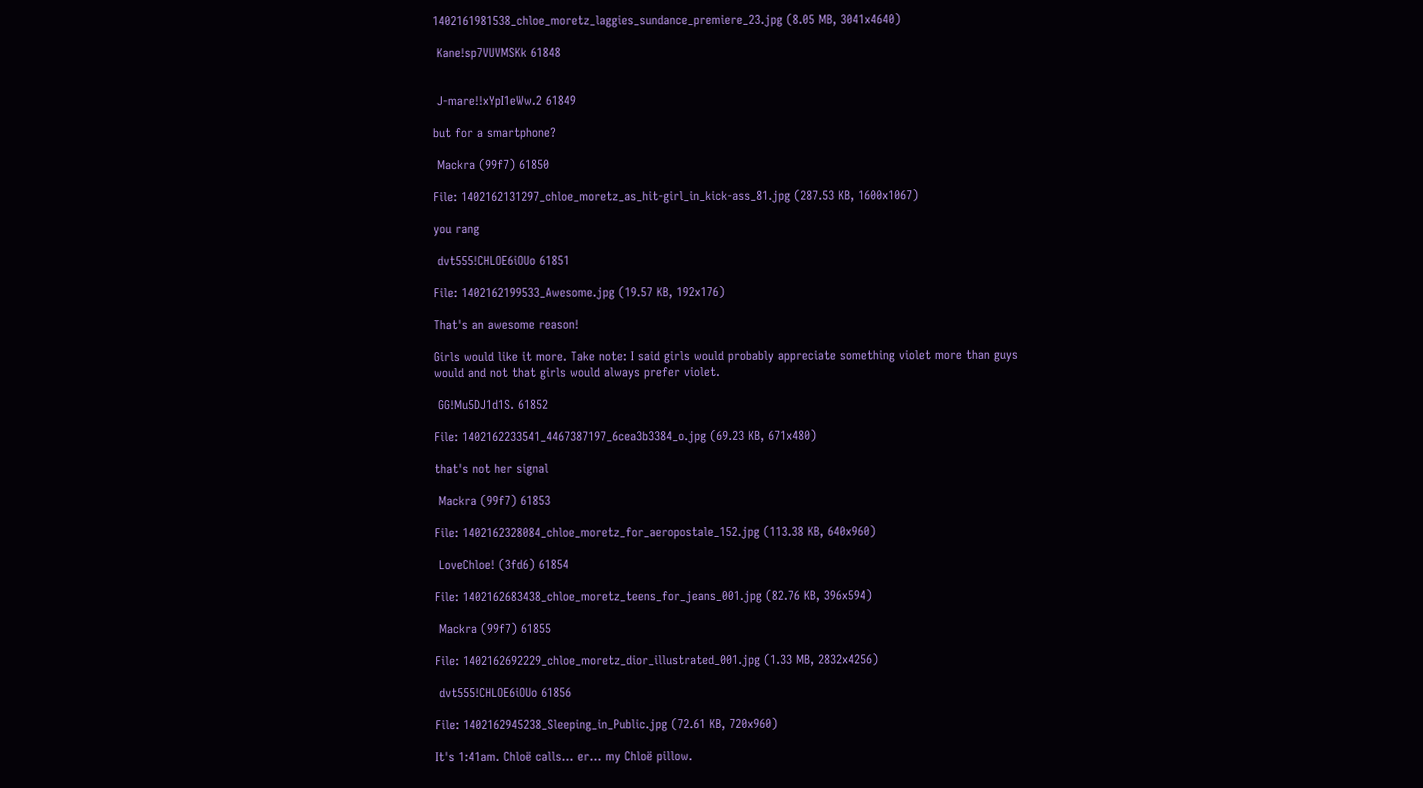1402161981538_chloe_moretz_laggies_sundance_premiere_23.jpg (8.05 MB, 3041x4640)

 Kane!sp7VUVMSKk 61848


 J-mare!!xYpI1eWw.2 61849

but for a smartphone?

 Mackra (99f7) 61850

File: 1402162131297_chloe_moretz_as_hit-girl_in_kick-ass_81.jpg (287.53 KB, 1600x1067)

you rang

 dvt555!CHLOE6iOUo 61851

File: 1402162199533_Awesome.jpg (19.57 KB, 192x176)

That's an awesome reason!

Girls would like it more. Take note: I said girls would probably appreciate something violet more than guys would and not that girls would always prefer violet.

 GG!Mu5DJ1d1S. 61852

File: 1402162233541_4467387197_6cea3b3384_o.jpg (69.23 KB, 671x480)

that's not her signal

 Mackra (99f7) 61853

File: 1402162328084_chloe_moretz_for_aeropostale_152.jpg (113.38 KB, 640x960)

 LoveChloe! (3fd6) 61854

File: 1402162683438_chloe_moretz_teens_for_jeans_001.jpg (82.76 KB, 396x594)

 Mackra (99f7) 61855

File: 1402162692229_chloe_moretz_dior_illustrated_001.jpg (1.33 MB, 2832x4256)

 dvt555!CHLOE6iOUo 61856

File: 1402162945238_Sleeping_in_Public.jpg (72.61 KB, 720x960)

It's 1:41am. Chloë calls… er… my Chloë pillow.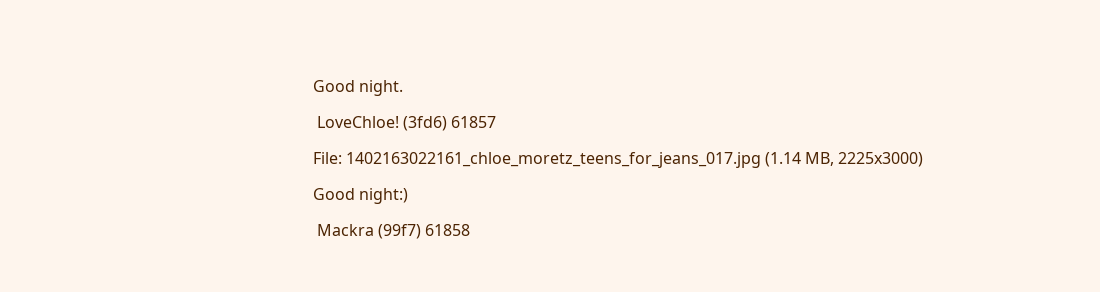Good night.

 LoveChloe! (3fd6) 61857

File: 1402163022161_chloe_moretz_teens_for_jeans_017.jpg (1.14 MB, 2225x3000)

Good night:)

 Mackra (99f7) 61858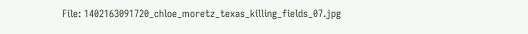File: 1402163091720_chloe_moretz_texas_killing_fields_07.jpg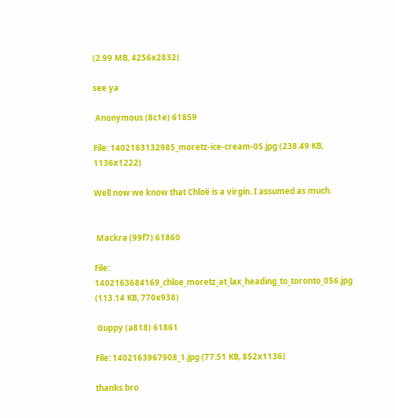(2.99 MB, 4256x2832)

see ya

 Anonymous (8c1e) 61859

File: 1402163132985_moretz-ice-cream-05.jpg (238.49 KB, 1136x1222)

Well now we know that Chloë is a virgin. I assumed as much.


 Mackra (99f7) 61860

File: 1402163684169_chloe_moretz_at_lax_heading_to_toronto_056.jpg (113.14 KB, 770x938)

 Guppy (a818) 61861

File: 1402163967908_1.jpg (77.51 KB, 852x1136)

thanks bro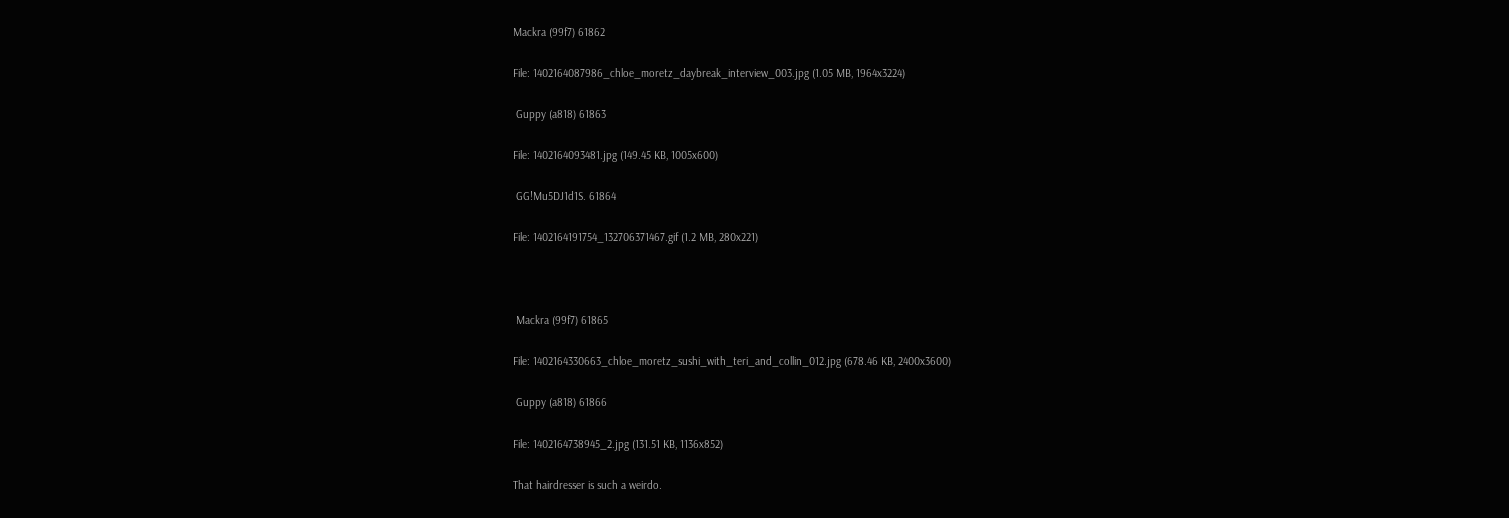Mackra (99f7) 61862

File: 1402164087986_chloe_moretz_daybreak_interview_003.jpg (1.05 MB, 1964x3224)

 Guppy (a818) 61863

File: 1402164093481.jpg (149.45 KB, 1005x600)

 GG!Mu5DJ1d1S. 61864

File: 1402164191754_132706371467.gif (1.2 MB, 280x221)



 Mackra (99f7) 61865

File: 1402164330663_chloe_moretz_sushi_with_teri_and_collin_012.jpg (678.46 KB, 2400x3600)

 Guppy (a818) 61866

File: 1402164738945_2.jpg (131.51 KB, 1136x852)

That hairdresser is such a weirdo.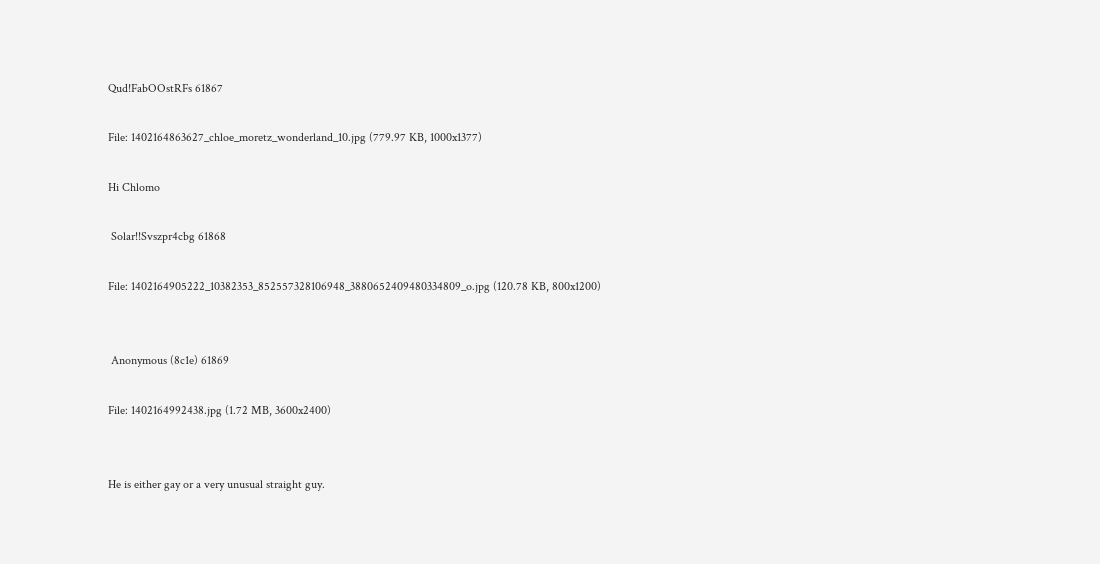Qud!FabOOstRFs 61867

File: 1402164863627_chloe_moretz_wonderland_10.jpg (779.97 KB, 1000x1377)

Hi Chlomo

 Solar!!Svszpr4cbg 61868

File: 1402164905222_10382353_852557328106948_3880652409480334809_o.jpg (120.78 KB, 800x1200)


 Anonymous (8c1e) 61869

File: 1402164992438.jpg (1.72 MB, 3600x2400)


He is either gay or a very unusual straight guy.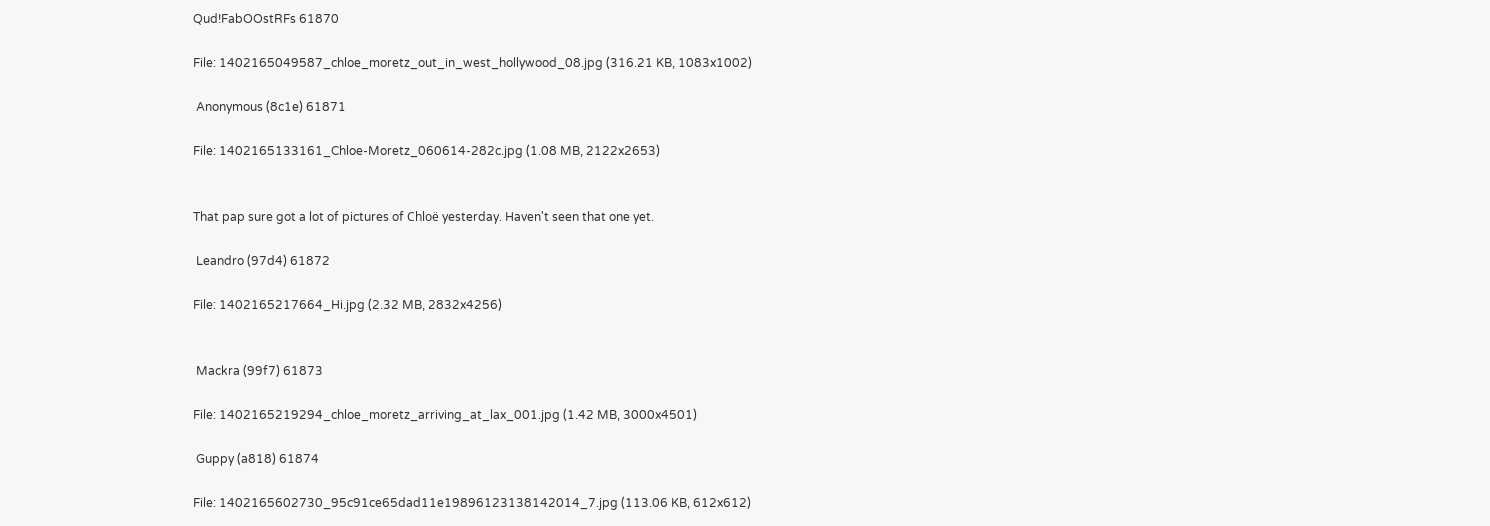Qud!FabOOstRFs 61870

File: 1402165049587_chloe_moretz_out_in_west_hollywood_08.jpg (316.21 KB, 1083x1002)

 Anonymous (8c1e) 61871

File: 1402165133161_Chloe-Moretz_060614-282c.jpg (1.08 MB, 2122x2653)


That pap sure got a lot of pictures of Chloë yesterday. Haven't seen that one yet.

 Leandro (97d4) 61872

File: 1402165217664_Hi.jpg (2.32 MB, 2832x4256)


 Mackra (99f7) 61873

File: 1402165219294_chloe_moretz_arriving_at_lax_001.jpg (1.42 MB, 3000x4501)

 Guppy (a818) 61874

File: 1402165602730_95c91ce65dad11e19896123138142014_7.jpg (113.06 KB, 612x612)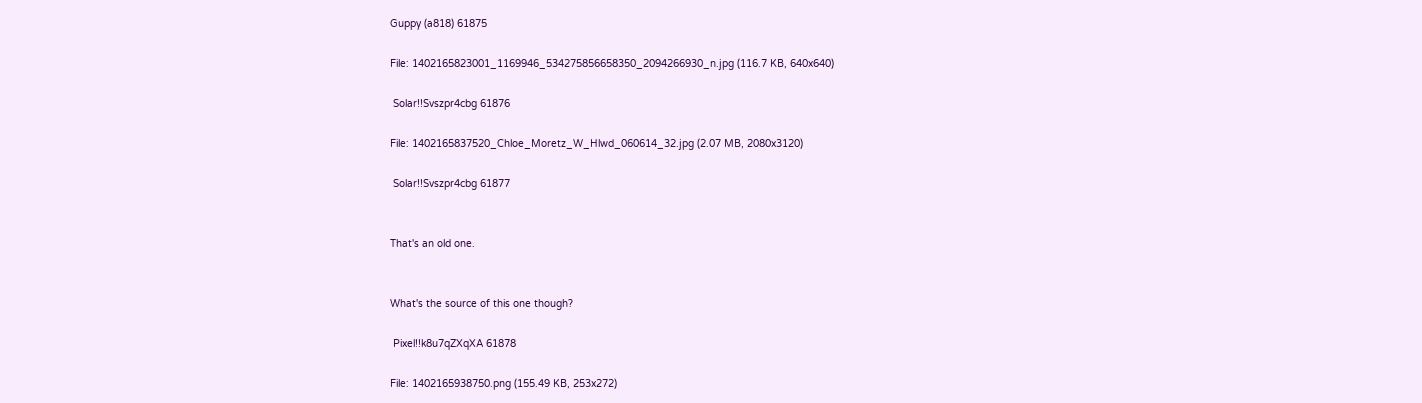Guppy (a818) 61875

File: 1402165823001_1169946_534275856658350_2094266930_n.jpg (116.7 KB, 640x640)

 Solar!!Svszpr4cbg 61876

File: 1402165837520_Chloe_Moretz_W_Hlwd_060614_32.jpg (2.07 MB, 2080x3120)

 Solar!!Svszpr4cbg 61877


That's an old one.


What's the source of this one though?

 Pixel!!k8u7qZXqXA 61878

File: 1402165938750.png (155.49 KB, 253x272)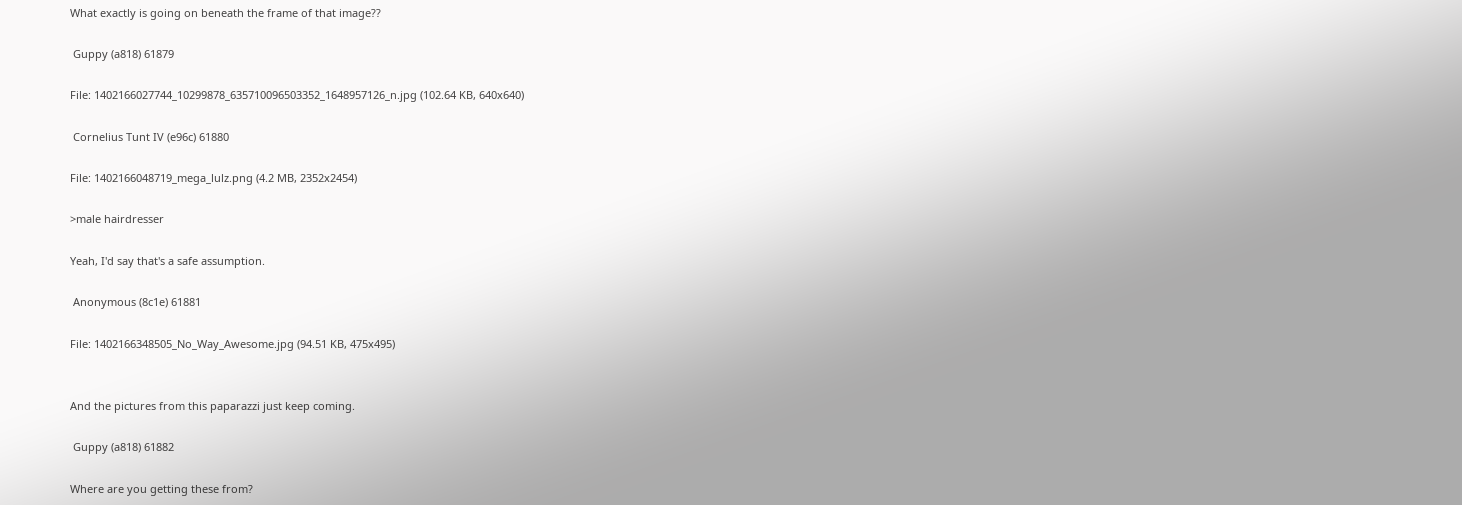What exactly is going on beneath the frame of that image??

 Guppy (a818) 61879

File: 1402166027744_10299878_635710096503352_1648957126_n.jpg (102.64 KB, 640x640)

 Cornelius Tunt IV (e96c) 61880

File: 1402166048719_mega_lulz.png (4.2 MB, 2352x2454)

>male hairdresser

Yeah, I'd say that's a safe assumption.

 Anonymous (8c1e) 61881

File: 1402166348505_No_Way_Awesome.jpg (94.51 KB, 475x495)


And the pictures from this paparazzi just keep coming.

 Guppy (a818) 61882

Where are you getting these from?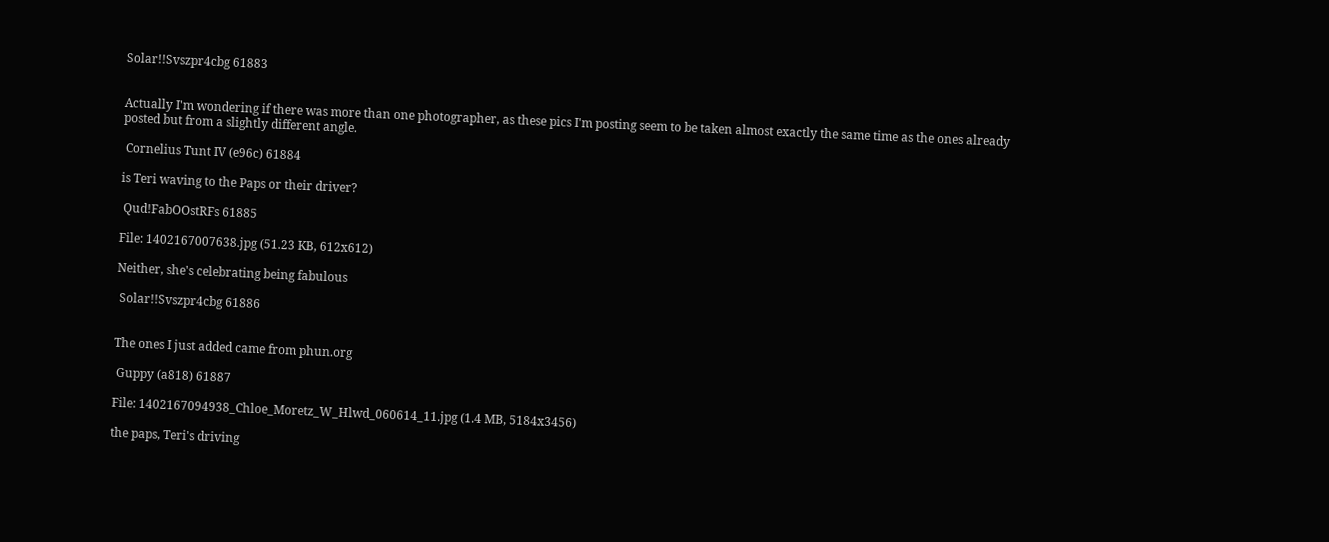Solar!!Svszpr4cbg 61883


Actually I'm wondering if there was more than one photographer, as these pics I'm posting seem to be taken almost exactly the same time as the ones already posted but from a slightly different angle.

 Cornelius Tunt IV (e96c) 61884

is Teri waving to the Paps or their driver?

 Qud!FabOOstRFs 61885

File: 1402167007638.jpg (51.23 KB, 612x612)

Neither, she's celebrating being fabulous

 Solar!!Svszpr4cbg 61886


The ones I just added came from phun.org

 Guppy (a818) 61887

File: 1402167094938_Chloe_Moretz_W_Hlwd_060614_11.jpg (1.4 MB, 5184x3456)

the paps, Teri's driving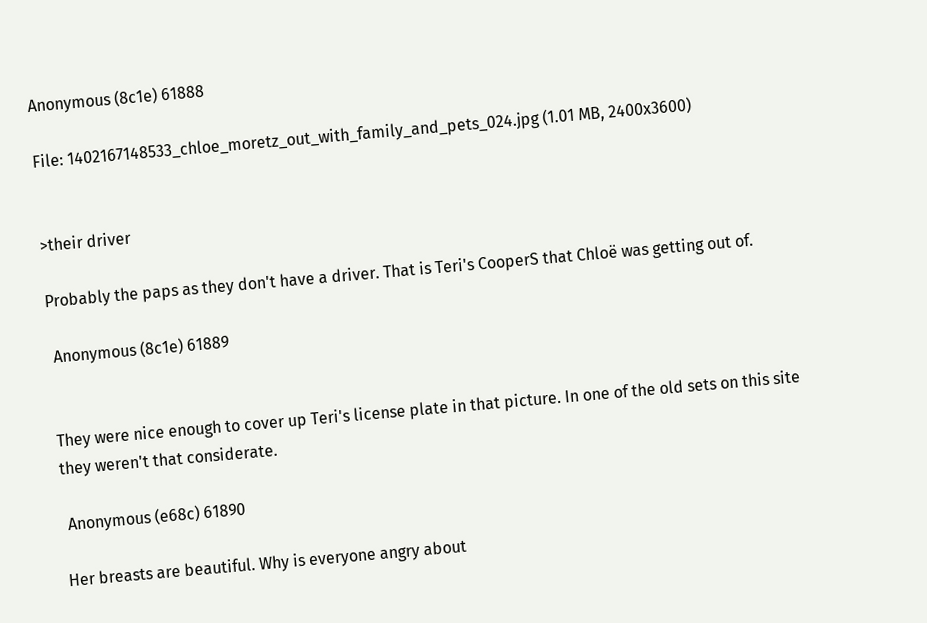Anonymous (8c1e) 61888

File: 1402167148533_chloe_moretz_out_with_family_and_pets_024.jpg (1.01 MB, 2400x3600)


>their driver

Probably the paps as they don't have a driver. That is Teri's CooperS that Chloë was getting out of.

 Anonymous (8c1e) 61889


They were nice enough to cover up Teri's license plate in that picture. In one of the old sets on this site they weren't that considerate.

 Anonymous (e68c) 61890

Her breasts are beautiful. Why is everyone angry about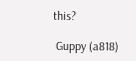this?

 Guppy (a818)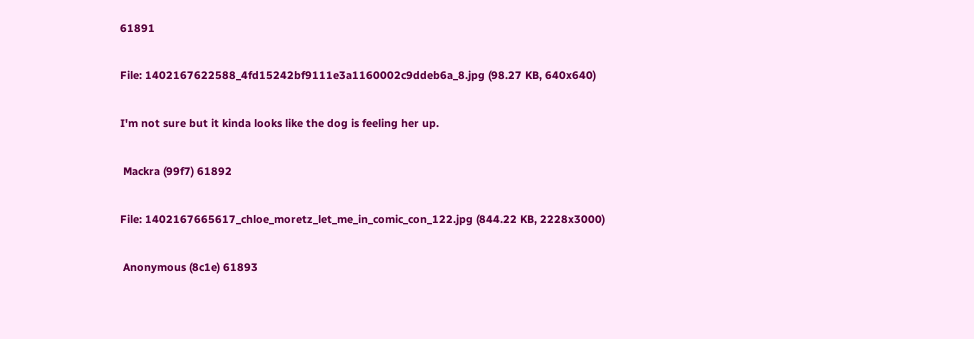61891

File: 1402167622588_4fd15242bf9111e3a1160002c9ddeb6a_8.jpg (98.27 KB, 640x640)

I'm not sure but it kinda looks like the dog is feeling her up.

 Mackra (99f7) 61892

File: 1402167665617_chloe_moretz_let_me_in_comic_con_122.jpg (844.22 KB, 2228x3000)

 Anonymous (8c1e) 61893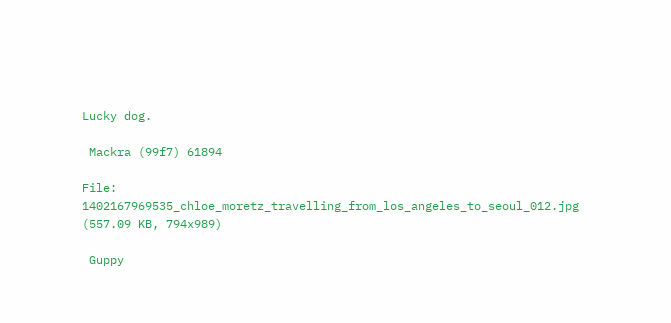Lucky dog.

 Mackra (99f7) 61894

File: 1402167969535_chloe_moretz_travelling_from_los_angeles_to_seoul_012.jpg (557.09 KB, 794x989)

 Guppy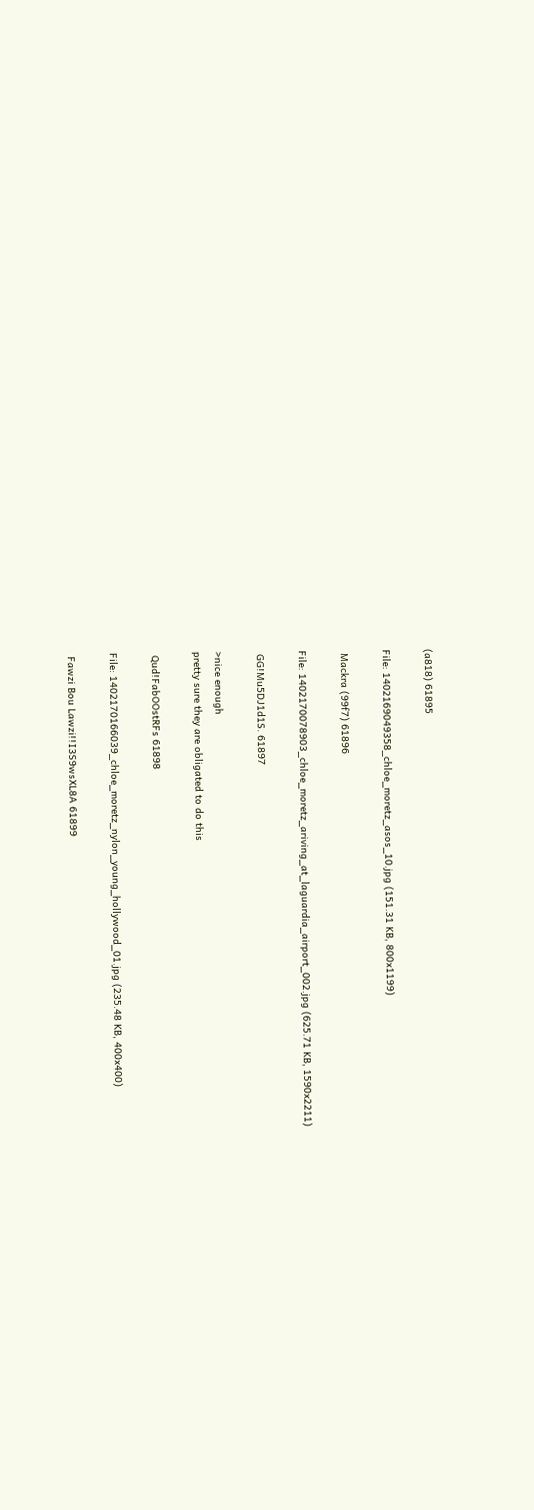(a818) 61895

File: 1402169049358_chloe_moretz_asos_10.jpg (151.31 KB, 800x1199)

 Mackra (99f7) 61896

File: 1402170078903_chloe_moretz_ariving_at_laguardia_airport_002.jpg (625.71 KB, 1590x2211)

 GG!Mu5DJ1d1S. 61897

>nice enough
pretty sure they are obligated to do this

 Qud!FabOOstRFs 61898

File: 1402170166039_chloe_moretz_nylon_young_hollywood_01.jpg (235.48 KB, 400x400)

 Fawzi Bou Lawzi!!I3S9wsXL8A 61899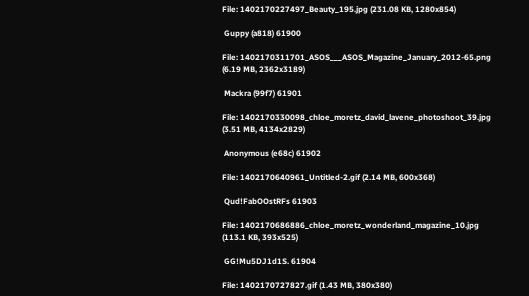File: 1402170227497_Beauty_195.jpg (231.08 KB, 1280x854)

 Guppy (a818) 61900

File: 1402170311701_ASOS___ASOS_Magazine_January_2012-65.png (6.19 MB, 2362x3189)

 Mackra (99f7) 61901

File: 1402170330098_chloe_moretz_david_lavene_photoshoot_39.jpg (3.51 MB, 4134x2829)

 Anonymous (e68c) 61902

File: 1402170640961_Untitled-2.gif (2.14 MB, 600x368)

 Qud!FabOOstRFs 61903

File: 1402170686886_chloe_moretz_wonderland_magazine_10.jpg (113.1 KB, 393x525)

 GG!Mu5DJ1d1S. 61904

File: 1402170727827.gif (1.43 MB, 380x380)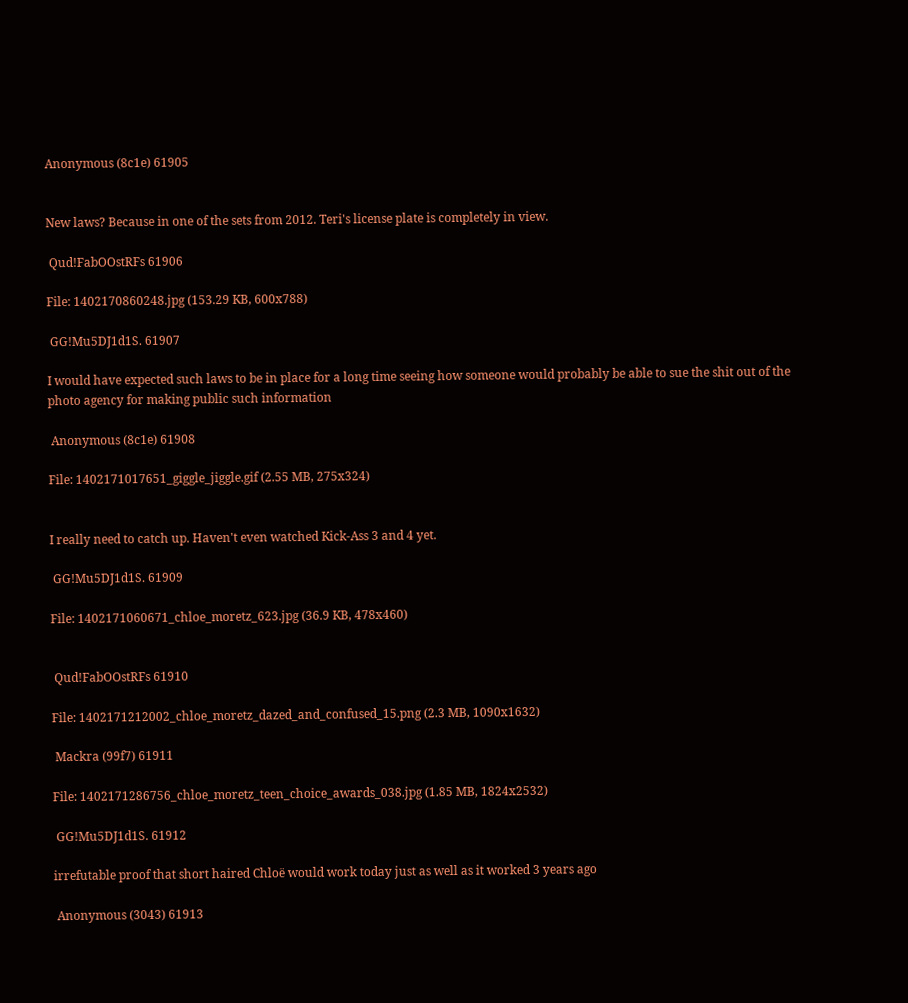Anonymous (8c1e) 61905


New laws? Because in one of the sets from 2012. Teri's license plate is completely in view.

 Qud!FabOOstRFs 61906

File: 1402170860248.jpg (153.29 KB, 600x788)

 GG!Mu5DJ1d1S. 61907

I would have expected such laws to be in place for a long time seeing how someone would probably be able to sue the shit out of the photo agency for making public such information

 Anonymous (8c1e) 61908

File: 1402171017651_giggle_jiggle.gif (2.55 MB, 275x324)


I really need to catch up. Haven't even watched Kick-Ass 3 and 4 yet.

 GG!Mu5DJ1d1S. 61909

File: 1402171060671_chloe_moretz_623.jpg (36.9 KB, 478x460)


 Qud!FabOOstRFs 61910

File: 1402171212002_chloe_moretz_dazed_and_confused_15.png (2.3 MB, 1090x1632)

 Mackra (99f7) 61911

File: 1402171286756_chloe_moretz_teen_choice_awards_038.jpg (1.85 MB, 1824x2532)

 GG!Mu5DJ1d1S. 61912

irrefutable proof that short haired Chloë would work today just as well as it worked 3 years ago

 Anonymous (3043) 61913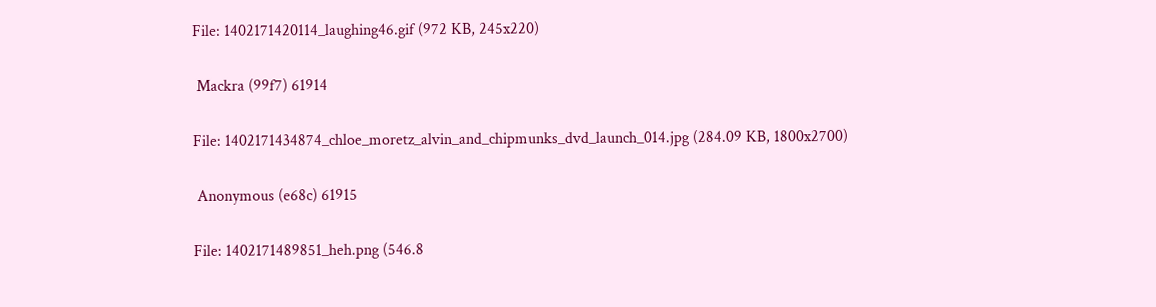File: 1402171420114_laughing46.gif (972 KB, 245x220)

 Mackra (99f7) 61914

File: 1402171434874_chloe_moretz_alvin_and_chipmunks_dvd_launch_014.jpg (284.09 KB, 1800x2700)

 Anonymous (e68c) 61915

File: 1402171489851_heh.png (546.8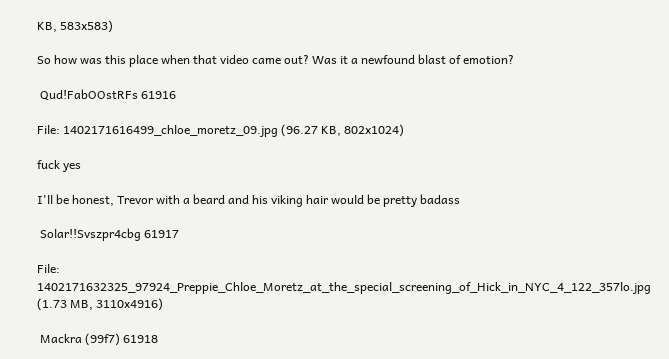KB, 583x583)

So how was this place when that video came out? Was it a newfound blast of emotion?

 Qud!FabOOstRFs 61916

File: 1402171616499_chloe_moretz_09.jpg (96.27 KB, 802x1024)

fuck yes

I'll be honest, Trevor with a beard and his viking hair would be pretty badass

 Solar!!Svszpr4cbg 61917

File: 1402171632325_97924_Preppie_Chloe_Moretz_at_the_special_screening_of_Hick_in_NYC_4_122_357lo.jpg (1.73 MB, 3110x4916)

 Mackra (99f7) 61918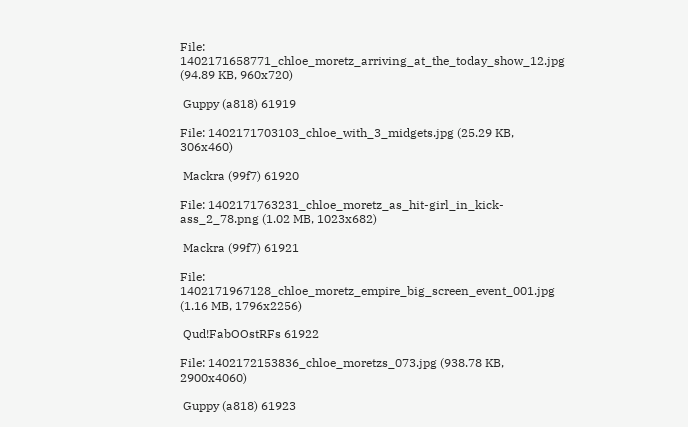File: 1402171658771_chloe_moretz_arriving_at_the_today_show_12.jpg (94.89 KB, 960x720)

 Guppy (a818) 61919

File: 1402171703103_chloe_with_3_midgets.jpg (25.29 KB, 306x460)

 Mackra (99f7) 61920

File: 1402171763231_chloe_moretz_as_hit-girl_in_kick-ass_2_78.png (1.02 MB, 1023x682)

 Mackra (99f7) 61921

File: 1402171967128_chloe_moretz_empire_big_screen_event_001.jpg (1.16 MB, 1796x2256)

 Qud!FabOOstRFs 61922

File: 1402172153836_chloe_moretzs_073.jpg (938.78 KB, 2900x4060)

 Guppy (a818) 61923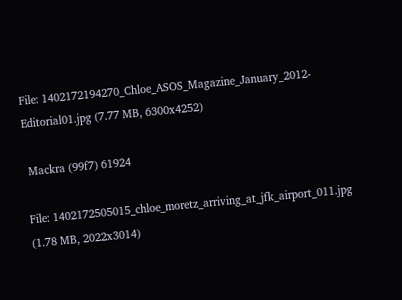File: 1402172194270_Chloe_ASOS_Magazine_January_2012-Editorial01.jpg (7.77 MB, 6300x4252)

 Mackra (99f7) 61924

File: 1402172505015_chloe_moretz_arriving_at_jfk_airport_011.jpg (1.78 MB, 2022x3014)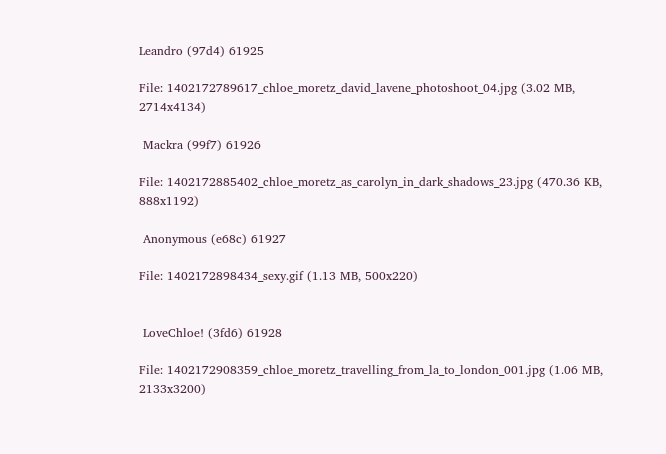Leandro (97d4) 61925

File: 1402172789617_chloe_moretz_david_lavene_photoshoot_04.jpg (3.02 MB, 2714x4134)

 Mackra (99f7) 61926

File: 1402172885402_chloe_moretz_as_carolyn_in_dark_shadows_23.jpg (470.36 KB, 888x1192)

 Anonymous (e68c) 61927

File: 1402172898434_sexy.gif (1.13 MB, 500x220)


 LoveChloe! (3fd6) 61928

File: 1402172908359_chloe_moretz_travelling_from_la_to_london_001.jpg (1.06 MB, 2133x3200)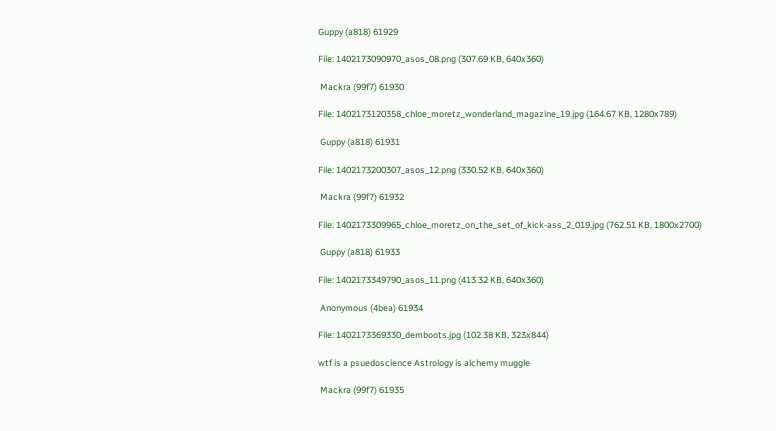Guppy (a818) 61929

File: 1402173090970_asos_08.png (307.69 KB, 640x360)

 Mackra (99f7) 61930

File: 1402173120358_chloe_moretz_wonderland_magazine_19.jpg (164.67 KB, 1280x789)

 Guppy (a818) 61931

File: 1402173200307_asos_12.png (330.52 KB, 640x360)

 Mackra (99f7) 61932

File: 1402173309965_chloe_moretz_on_the_set_of_kick-ass_2_019.jpg (762.51 KB, 1800x2700)

 Guppy (a818) 61933

File: 1402173349790_asos_11.png (413.32 KB, 640x360)

 Anonymous (4bea) 61934

File: 1402173369330_demboots.jpg (102.38 KB, 323x844)

wtf is a psuedoscience Astrology is alchemy muggle

 Mackra (99f7) 61935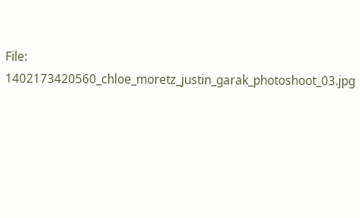File: 1402173420560_chloe_moretz_justin_garak_photoshoot_03.jpg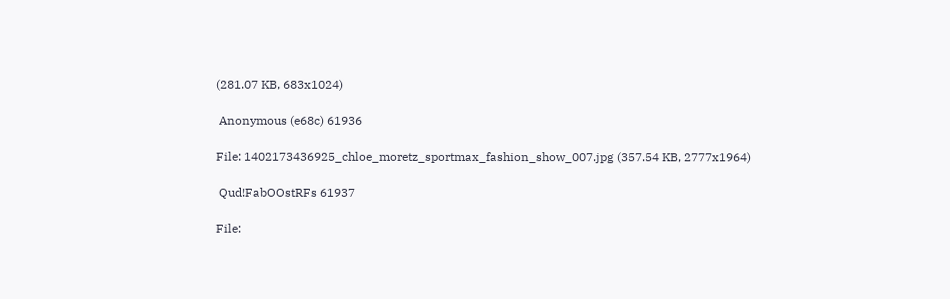(281.07 KB, 683x1024)

 Anonymous (e68c) 61936

File: 1402173436925_chloe_moretz_sportmax_fashion_show_007.jpg (357.54 KB, 2777x1964)

 Qud!FabOOstRFs 61937

File: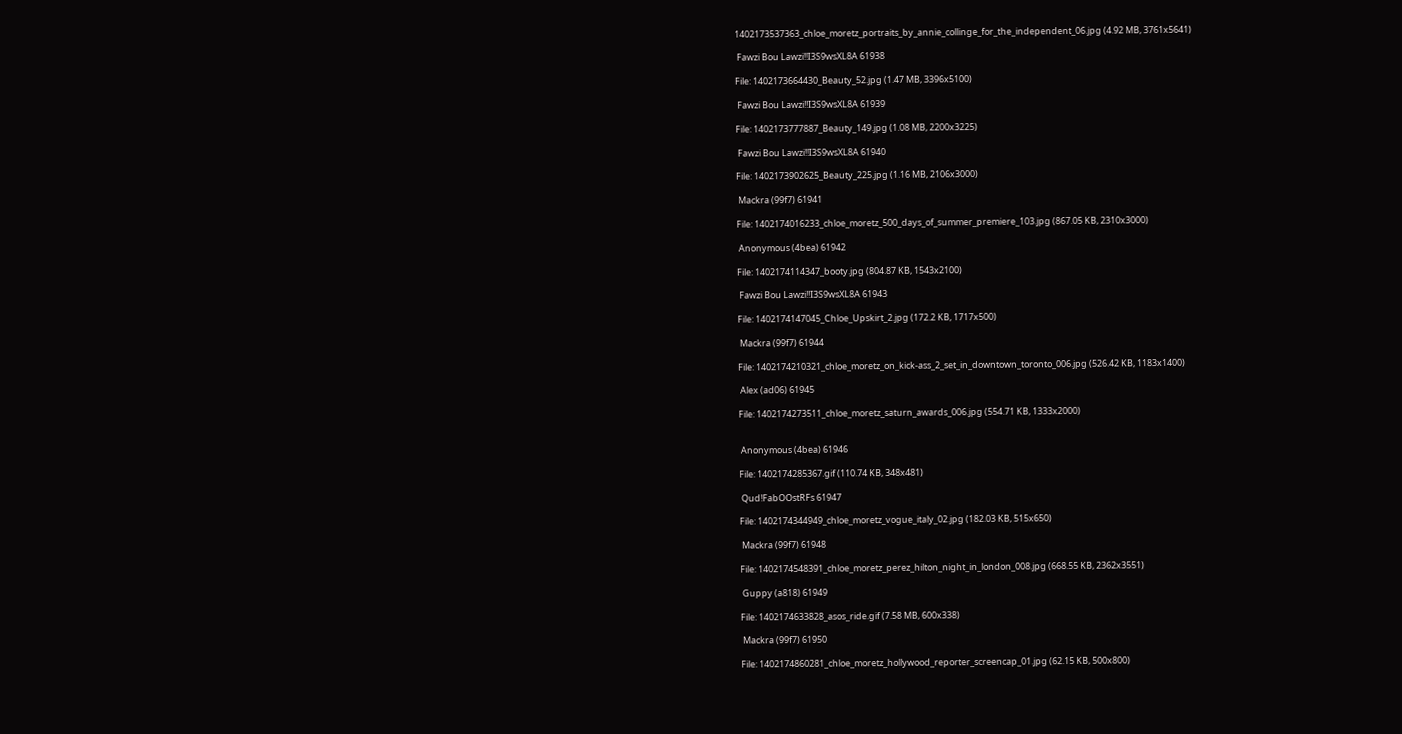1402173537363_chloe_moretz_portraits_by_annie_collinge_for_the_independent_06.jpg (4.92 MB, 3761x5641)

 Fawzi Bou Lawzi!!I3S9wsXL8A 61938

File: 1402173664430_Beauty_52.jpg (1.47 MB, 3396x5100)

 Fawzi Bou Lawzi!!I3S9wsXL8A 61939

File: 1402173777887_Beauty_149.jpg (1.08 MB, 2200x3225)

 Fawzi Bou Lawzi!!I3S9wsXL8A 61940

File: 1402173902625_Beauty_225.jpg (1.16 MB, 2106x3000)

 Mackra (99f7) 61941

File: 1402174016233_chloe_moretz_500_days_of_summer_premiere_103.jpg (867.05 KB, 2310x3000)

 Anonymous (4bea) 61942

File: 1402174114347_booty.jpg (804.87 KB, 1543x2100)

 Fawzi Bou Lawzi!!I3S9wsXL8A 61943

File: 1402174147045_Chloe_Upskirt_2.jpg (172.2 KB, 1717x500)

 Mackra (99f7) 61944

File: 1402174210321_chloe_moretz_on_kick-ass_2_set_in_downtown_toronto_006.jpg (526.42 KB, 1183x1400)

 Alex (ad06) 61945

File: 1402174273511_chloe_moretz_saturn_awards_006.jpg (554.71 KB, 1333x2000)


 Anonymous (4bea) 61946

File: 1402174285367.gif (110.74 KB, 348x481)

 Qud!FabOOstRFs 61947

File: 1402174344949_chloe_moretz_vogue_italy_02.jpg (182.03 KB, 515x650)

 Mackra (99f7) 61948

File: 1402174548391_chloe_moretz_perez_hilton_night_in_london_008.jpg (668.55 KB, 2362x3551)

 Guppy (a818) 61949

File: 1402174633828_asos_ride.gif (7.58 MB, 600x338)

 Mackra (99f7) 61950

File: 1402174860281_chloe_moretz_hollywood_reporter_screencap_01.jpg (62.15 KB, 500x800)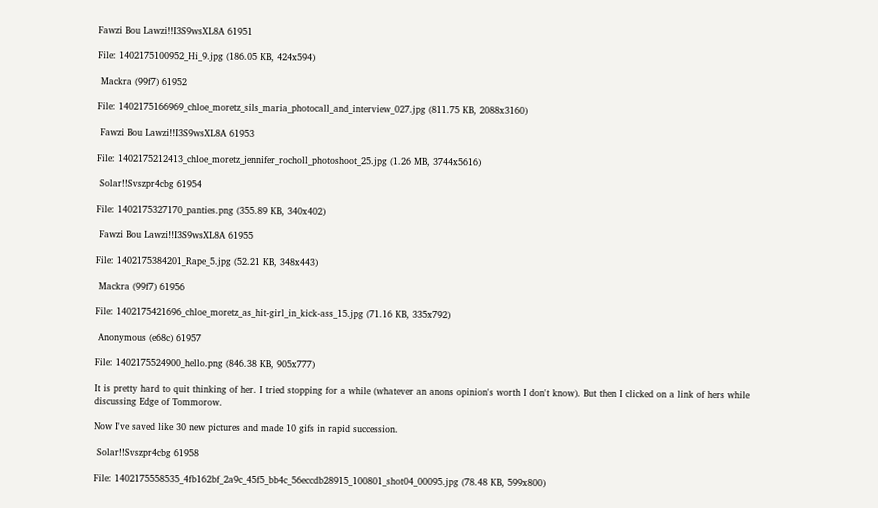Fawzi Bou Lawzi!!I3S9wsXL8A 61951

File: 1402175100952_Hi_9.jpg (186.05 KB, 424x594)

 Mackra (99f7) 61952

File: 1402175166969_chloe_moretz_sils_maria_photocall_and_interview_027.jpg (811.75 KB, 2088x3160)

 Fawzi Bou Lawzi!!I3S9wsXL8A 61953

File: 1402175212413_chloe_moretz_jennifer_rocholl_photoshoot_25.jpg (1.26 MB, 3744x5616)

 Solar!!Svszpr4cbg 61954

File: 1402175327170_panties.png (355.89 KB, 340x402)

 Fawzi Bou Lawzi!!I3S9wsXL8A 61955

File: 1402175384201_Rape_5.jpg (52.21 KB, 348x443)

 Mackra (99f7) 61956

File: 1402175421696_chloe_moretz_as_hit-girl_in_kick-ass_15.jpg (71.16 KB, 335x792)

 Anonymous (e68c) 61957

File: 1402175524900_hello.png (846.38 KB, 905x777)

It is pretty hard to quit thinking of her. I tried stopping for a while (whatever an anons opinion's worth I don't know). But then I clicked on a link of hers while discussing Edge of Tommorow.

Now I've saved like 30 new pictures and made 10 gifs in rapid succession.

 Solar!!Svszpr4cbg 61958

File: 1402175558535_4fb162bf_2a9c_45f5_bb4c_56eccdb28915_100801_shot04_00095.jpg (78.48 KB, 599x800)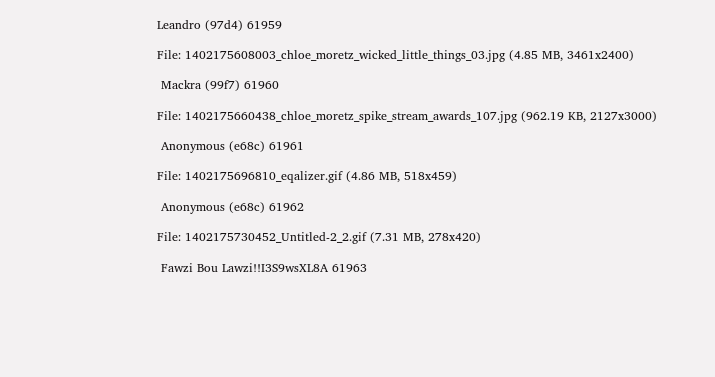Leandro (97d4) 61959

File: 1402175608003_chloe_moretz_wicked_little_things_03.jpg (4.85 MB, 3461x2400)

 Mackra (99f7) 61960

File: 1402175660438_chloe_moretz_spike_stream_awards_107.jpg (962.19 KB, 2127x3000)

 Anonymous (e68c) 61961

File: 1402175696810_eqalizer.gif (4.86 MB, 518x459)

 Anonymous (e68c) 61962

File: 1402175730452_Untitled-2_2.gif (7.31 MB, 278x420)

 Fawzi Bou Lawzi!!I3S9wsXL8A 61963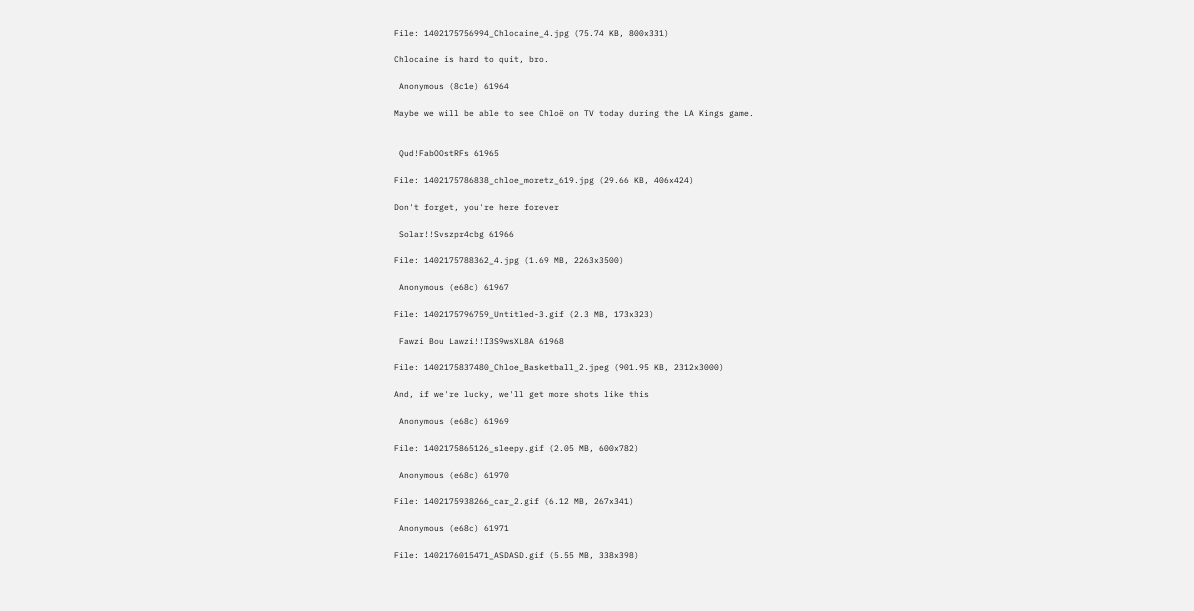File: 1402175756994_Chlocaine_4.jpg (75.74 KB, 800x331)

Chlocaine is hard to quit, bro.

 Anonymous (8c1e) 61964

Maybe we will be able to see Chloë on TV today during the LA Kings game.


 Qud!FabOOstRFs 61965

File: 1402175786838_chloe_moretz_619.jpg (29.66 KB, 406x424)

Don't forget, you're here forever

 Solar!!Svszpr4cbg 61966

File: 1402175788362_4.jpg (1.69 MB, 2263x3500)

 Anonymous (e68c) 61967

File: 1402175796759_Untitled-3.gif (2.3 MB, 173x323)

 Fawzi Bou Lawzi!!I3S9wsXL8A 61968

File: 1402175837480_Chloe_Basketball_2.jpeg (901.95 KB, 2312x3000)

And, if we're lucky, we'll get more shots like this

 Anonymous (e68c) 61969

File: 1402175865126_sleepy.gif (2.05 MB, 600x782)

 Anonymous (e68c) 61970

File: 1402175938266_car_2.gif (6.12 MB, 267x341)

 Anonymous (e68c) 61971

File: 1402176015471_ASDASD.gif (5.55 MB, 338x398)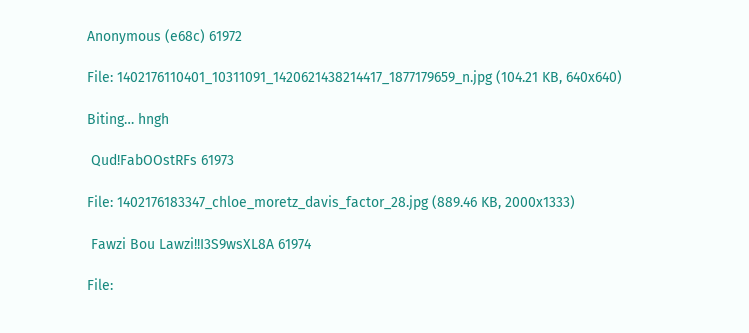Anonymous (e68c) 61972

File: 1402176110401_10311091_1420621438214417_1877179659_n.jpg (104.21 KB, 640x640)

Biting… hngh

 Qud!FabOOstRFs 61973

File: 1402176183347_chloe_moretz_davis_factor_28.jpg (889.46 KB, 2000x1333)

 Fawzi Bou Lawzi!!I3S9wsXL8A 61974

File: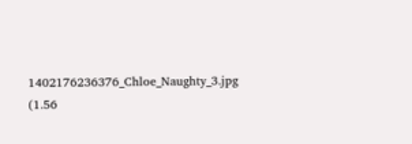1402176236376_Chloe_Naughty_3.jpg (1.56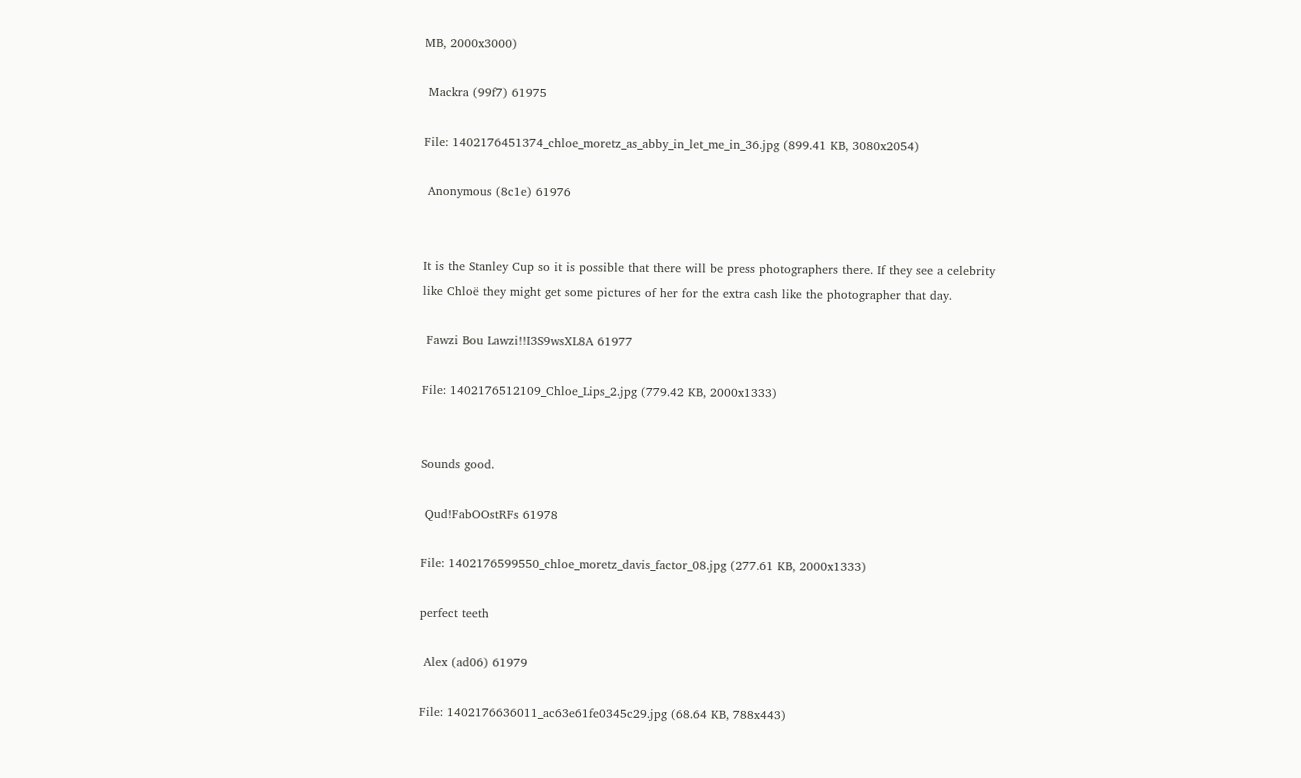MB, 2000x3000)

 Mackra (99f7) 61975

File: 1402176451374_chloe_moretz_as_abby_in_let_me_in_36.jpg (899.41 KB, 3080x2054)

 Anonymous (8c1e) 61976


It is the Stanley Cup so it is possible that there will be press photographers there. If they see a celebrity like Chloë they might get some pictures of her for the extra cash like the photographer that day.

 Fawzi Bou Lawzi!!I3S9wsXL8A 61977

File: 1402176512109_Chloe_Lips_2.jpg (779.42 KB, 2000x1333)


Sounds good.

 Qud!FabOOstRFs 61978

File: 1402176599550_chloe_moretz_davis_factor_08.jpg (277.61 KB, 2000x1333)

perfect teeth

 Alex (ad06) 61979

File: 1402176636011_ac63e61fe0345c29.jpg (68.64 KB, 788x443)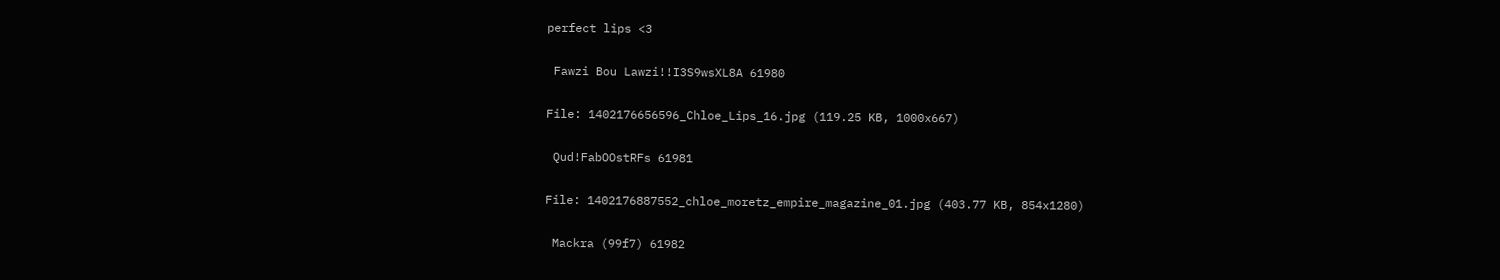perfect lips <3

 Fawzi Bou Lawzi!!I3S9wsXL8A 61980

File: 1402176656596_Chloe_Lips_16.jpg (119.25 KB, 1000x667)

 Qud!FabOOstRFs 61981

File: 1402176887552_chloe_moretz_empire_magazine_01.jpg (403.77 KB, 854x1280)

 Mackra (99f7) 61982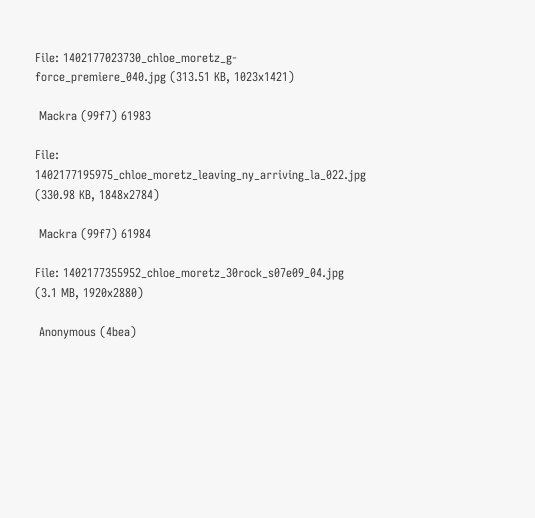File: 1402177023730_chloe_moretz_g-force_premiere_040.jpg (313.51 KB, 1023x1421)

 Mackra (99f7) 61983

File: 1402177195975_chloe_moretz_leaving_ny_arriving_la_022.jpg (330.98 KB, 1848x2784)

 Mackra (99f7) 61984

File: 1402177355952_chloe_moretz_30rock_s07e09_04.jpg (3.1 MB, 1920x2880)

 Anonymous (4bea)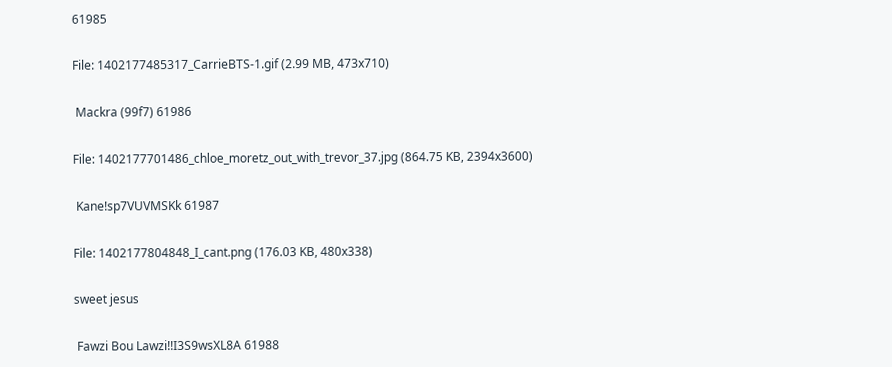61985

File: 1402177485317_CarrieBTS-1.gif (2.99 MB, 473x710)

 Mackra (99f7) 61986

File: 1402177701486_chloe_moretz_out_with_trevor_37.jpg (864.75 KB, 2394x3600)

 Kane!sp7VUVMSKk 61987

File: 1402177804848_I_cant.png (176.03 KB, 480x338)

sweet jesus

 Fawzi Bou Lawzi!!I3S9wsXL8A 61988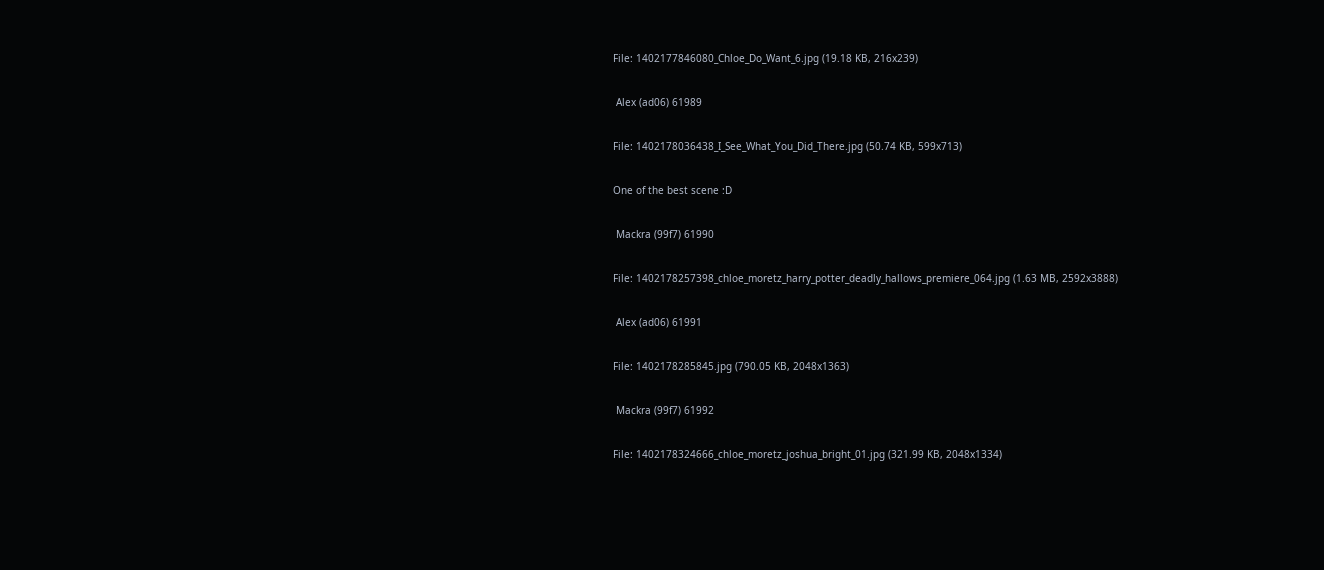File: 1402177846080_Chloe_Do_Want_6.jpg (19.18 KB, 216x239)

 Alex (ad06) 61989

File: 1402178036438_I_See_What_You_Did_There.jpg (50.74 KB, 599x713)

One of the best scene :D

 Mackra (99f7) 61990

File: 1402178257398_chloe_moretz_harry_potter_deadly_hallows_premiere_064.jpg (1.63 MB, 2592x3888)

 Alex (ad06) 61991

File: 1402178285845.jpg (790.05 KB, 2048x1363)

 Mackra (99f7) 61992

File: 1402178324666_chloe_moretz_joshua_bright_01.jpg (321.99 KB, 2048x1334)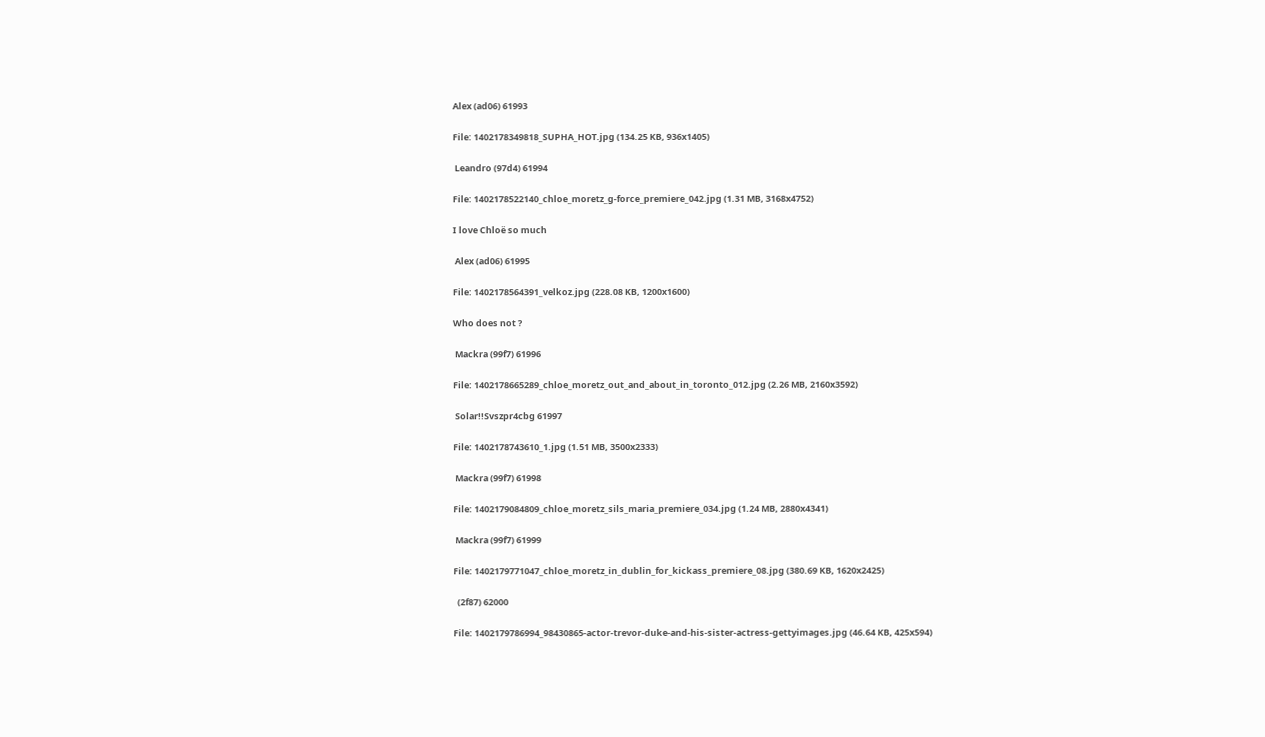Alex (ad06) 61993

File: 1402178349818_SUPHA_HOT.jpg (134.25 KB, 936x1405)

 Leandro (97d4) 61994

File: 1402178522140_chloe_moretz_g-force_premiere_042.jpg (1.31 MB, 3168x4752)

I love Chloë so much

 Alex (ad06) 61995

File: 1402178564391_velkoz.jpg (228.08 KB, 1200x1600)

Who does not ?

 Mackra (99f7) 61996

File: 1402178665289_chloe_moretz_out_and_about_in_toronto_012.jpg (2.26 MB, 2160x3592)

 Solar!!Svszpr4cbg 61997

File: 1402178743610_1.jpg (1.51 MB, 3500x2333)

 Mackra (99f7) 61998

File: 1402179084809_chloe_moretz_sils_maria_premiere_034.jpg (1.24 MB, 2880x4341)

 Mackra (99f7) 61999

File: 1402179771047_chloe_moretz_in_dublin_for_kickass_premiere_08.jpg (380.69 KB, 1620x2425)

  (2f87) 62000

File: 1402179786994_98430865-actor-trevor-duke-and-his-sister-actress-gettyimages.jpg (46.64 KB, 425x594)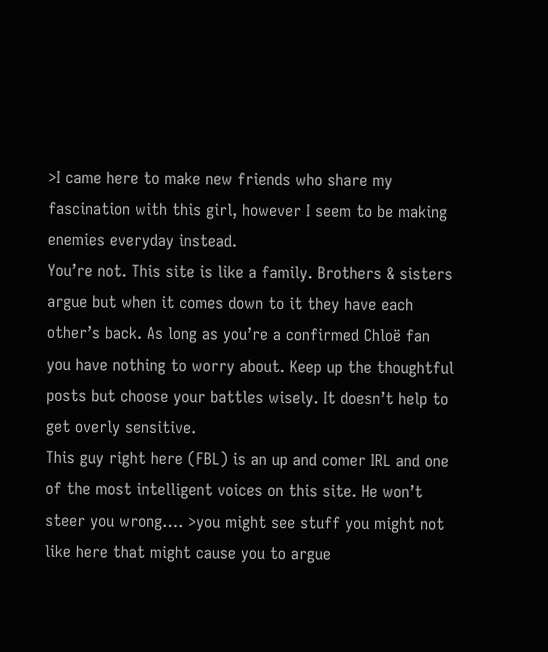>I came here to make new friends who share my fascination with this girl, however I seem to be making enemies everyday instead.
You’re not. This site is like a family. Brothers & sisters argue but when it comes down to it they have each other’s back. As long as you’re a confirmed Chloë fan you have nothing to worry about. Keep up the thoughtful posts but choose your battles wisely. It doesn’t help to get overly sensitive.
This guy right here (FBL) is an up and comer IRL and one of the most intelligent voices on this site. He won’t steer you wrong…. >you might see stuff you might not like here that might cause you to argue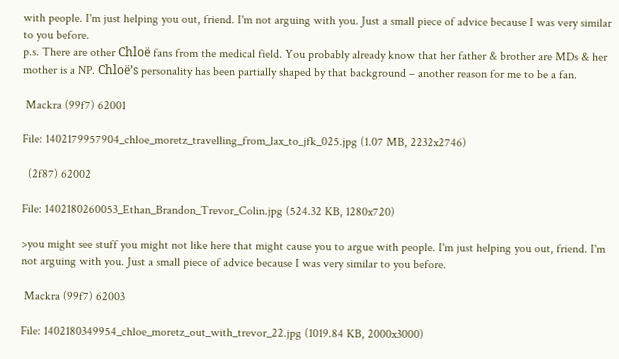with people. I'm just helping you out, friend. I'm not arguing with you. Just a small piece of advice because I was very similar to you before.
p.s. There are other Chloë fans from the medical field. You probably already know that her father & brother are MDs & her mother is a NP. Chloë’s personality has been partially shaped by that background – another reason for me to be a fan.

 Mackra (99f7) 62001

File: 1402179957904_chloe_moretz_travelling_from_lax_to_jfk_025.jpg (1.07 MB, 2232x2746)

  (2f87) 62002

File: 1402180260053_Ethan_Brandon_Trevor_Colin.jpg (524.32 KB, 1280x720)

>you might see stuff you might not like here that might cause you to argue with people. I'm just helping you out, friend. I'm not arguing with you. Just a small piece of advice because I was very similar to you before.

 Mackra (99f7) 62003

File: 1402180349954_chloe_moretz_out_with_trevor_22.jpg (1019.84 KB, 2000x3000)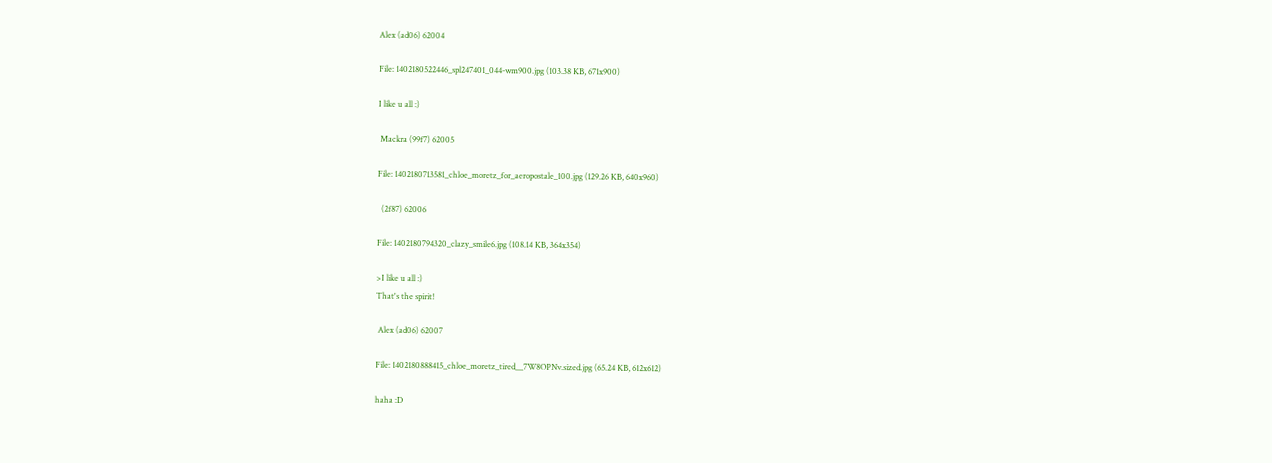Alex (ad06) 62004

File: 1402180522446_spl247401_044-wm900.jpg (103.38 KB, 671x900)

I like u all :)

 Mackra (99f7) 62005

File: 1402180713581_chloe_moretz_for_aeropostale_100.jpg (129.26 KB, 640x960)

  (2f87) 62006

File: 1402180794320_clazy_smile6.jpg (108.14 KB, 364x354)

>I like u all :)
That's the spirit!

 Alex (ad06) 62007

File: 1402180888415_chloe_moretz_tired__7W8OPNv.sized.jpg (65.24 KB, 612x612)

haha :D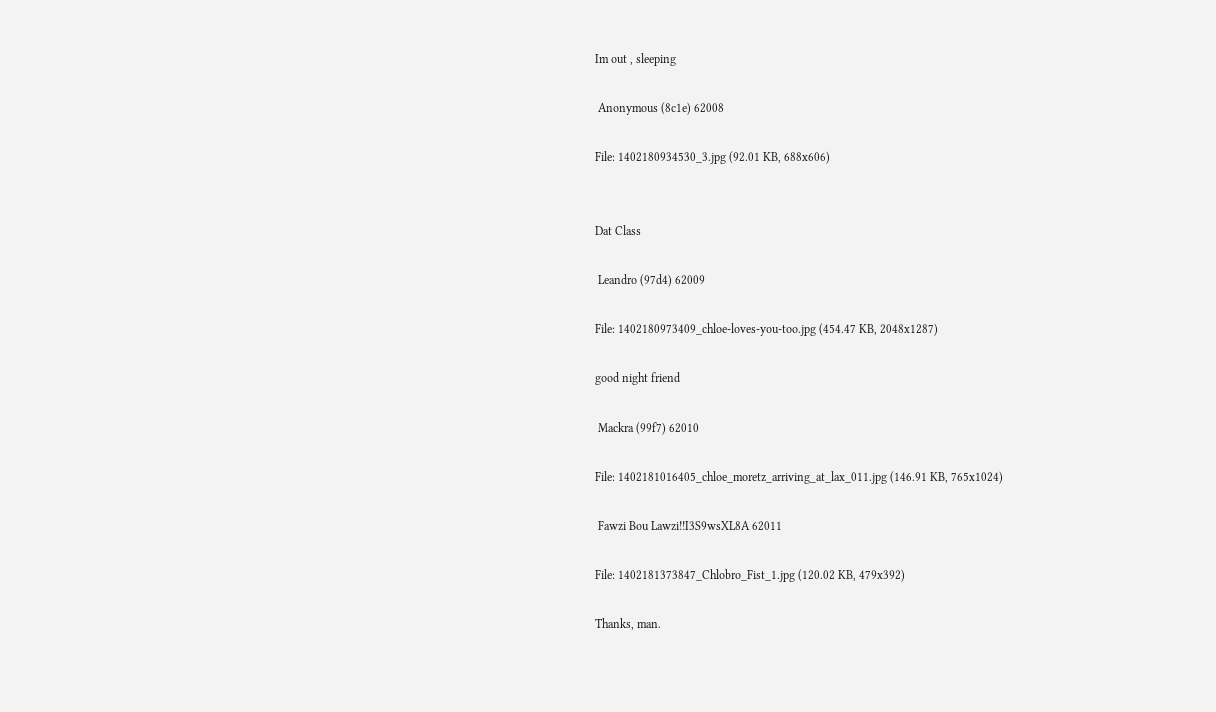Im out , sleeping

 Anonymous (8c1e) 62008

File: 1402180934530_3.jpg (92.01 KB, 688x606)


Dat Class

 Leandro (97d4) 62009

File: 1402180973409_chloe-loves-you-too.jpg (454.47 KB, 2048x1287)

good night friend

 Mackra (99f7) 62010

File: 1402181016405_chloe_moretz_arriving_at_lax_011.jpg (146.91 KB, 765x1024)

 Fawzi Bou Lawzi!!I3S9wsXL8A 62011

File: 1402181373847_Chlobro_Fist_1.jpg (120.02 KB, 479x392)

Thanks, man.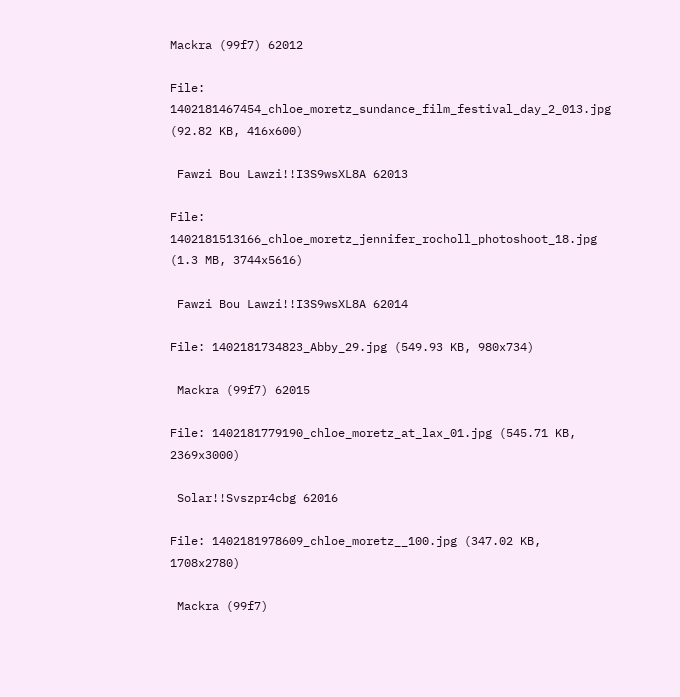Mackra (99f7) 62012

File: 1402181467454_chloe_moretz_sundance_film_festival_day_2_013.jpg (92.82 KB, 416x600)

 Fawzi Bou Lawzi!!I3S9wsXL8A 62013

File: 1402181513166_chloe_moretz_jennifer_rocholl_photoshoot_18.jpg (1.3 MB, 3744x5616)

 Fawzi Bou Lawzi!!I3S9wsXL8A 62014

File: 1402181734823_Abby_29.jpg (549.93 KB, 980x734)

 Mackra (99f7) 62015

File: 1402181779190_chloe_moretz_at_lax_01.jpg (545.71 KB, 2369x3000)

 Solar!!Svszpr4cbg 62016

File: 1402181978609_chloe_moretz__100.jpg (347.02 KB, 1708x2780)

 Mackra (99f7)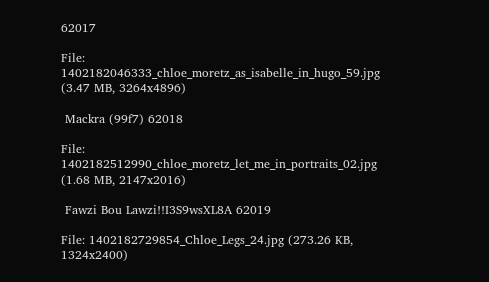62017

File: 1402182046333_chloe_moretz_as_isabelle_in_hugo_59.jpg (3.47 MB, 3264x4896)

 Mackra (99f7) 62018

File: 1402182512990_chloe_moretz_let_me_in_portraits_02.jpg (1.68 MB, 2147x2016)

 Fawzi Bou Lawzi!!I3S9wsXL8A 62019

File: 1402182729854_Chloe_Legs_24.jpg (273.26 KB, 1324x2400)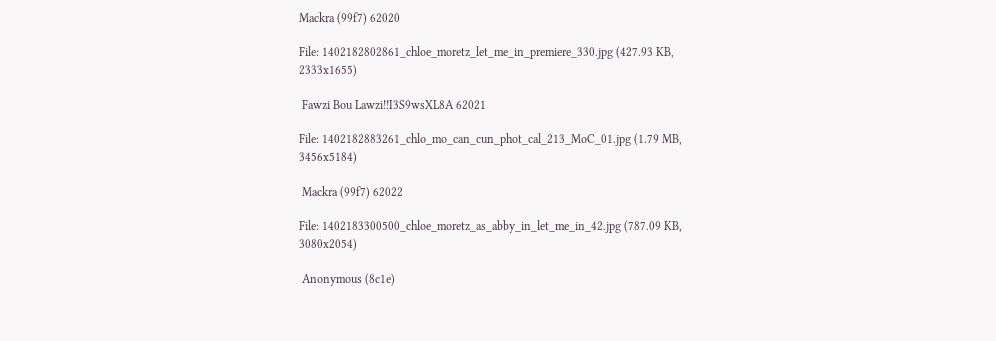Mackra (99f7) 62020

File: 1402182802861_chloe_moretz_let_me_in_premiere_330.jpg (427.93 KB, 2333x1655)

 Fawzi Bou Lawzi!!I3S9wsXL8A 62021

File: 1402182883261_chlo_mo_can_cun_phot_cal_213_MoC_01.jpg (1.79 MB, 3456x5184)

 Mackra (99f7) 62022

File: 1402183300500_chloe_moretz_as_abby_in_let_me_in_42.jpg (787.09 KB, 3080x2054)

 Anonymous (8c1e)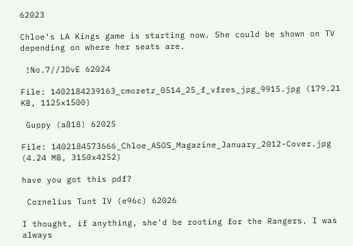62023

Chloe's LA Kings game is starting now. She could be shown on TV depending on where her seats are.

 !No.7//JDvE 62024

File: 1402184239163_cmoretz_0514_25_f_vfres_jpg_9915.jpg (179.21 KB, 1125x1500)

 Guppy (a818) 62025

File: 1402184573666_Chloe_ASOS_Magazine_January_2012-Cover.jpg (4.24 MB, 3150x4252)

have you got this pdf?

 Cornelius Tunt IV (e96c) 62026

I thought, if anything, she'd be rooting for the Rangers. I was always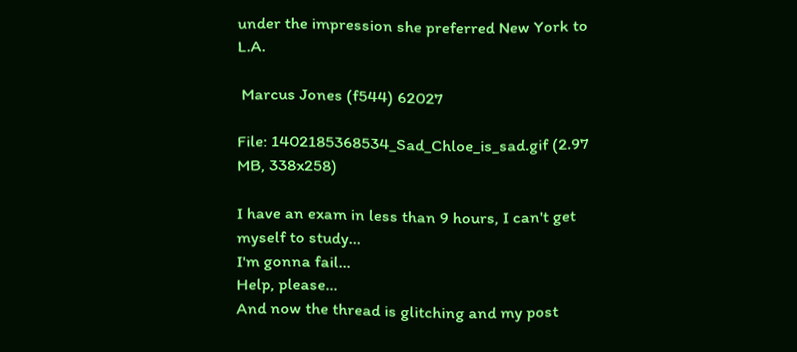under the impression she preferred New York to L.A.

 Marcus Jones (f544) 62027

File: 1402185368534_Sad_Chloe_is_sad.gif (2.97 MB, 338x258)

I have an exam in less than 9 hours, I can't get myself to study…
I'm gonna fail…
Help, please…
And now the thread is glitching and my post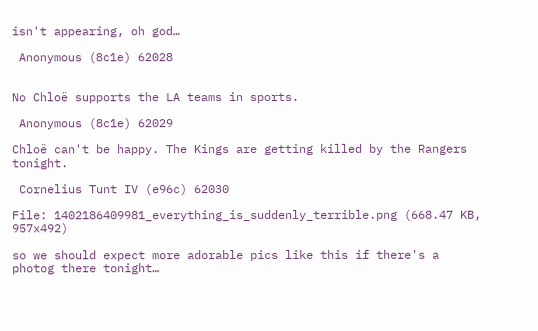isn't appearing, oh god…

 Anonymous (8c1e) 62028


No Chloë supports the LA teams in sports.

 Anonymous (8c1e) 62029

Chloë can't be happy. The Kings are getting killed by the Rangers tonight.

 Cornelius Tunt IV (e96c) 62030

File: 1402186409981_everything_is_suddenly_terrible.png (668.47 KB, 957x492)

so we should expect more adorable pics like this if there's a photog there tonight…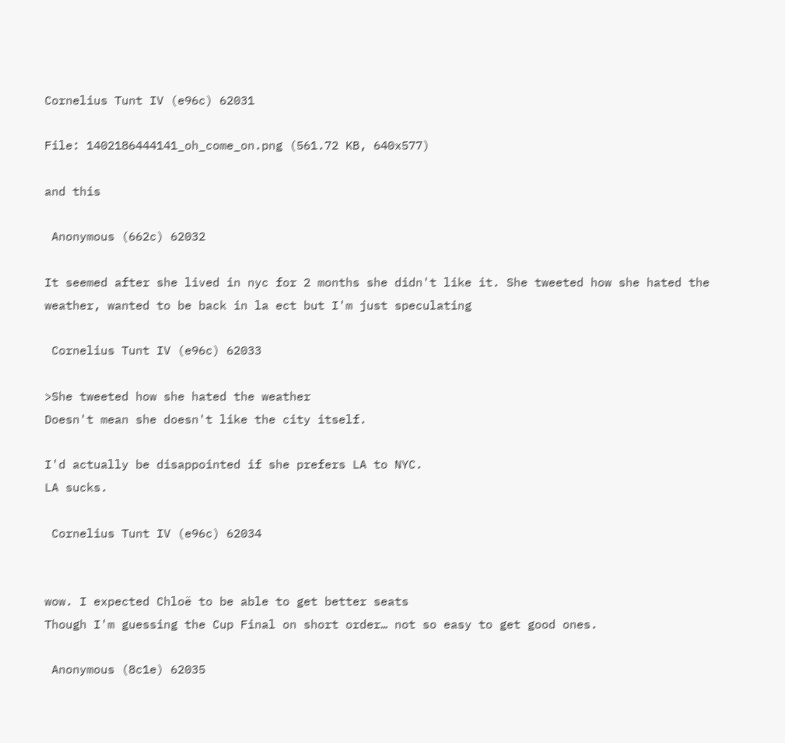Cornelius Tunt IV (e96c) 62031

File: 1402186444141_oh_come_on.png (561.72 KB, 640x577)

and this

 Anonymous (662c) 62032

It seemed after she lived in nyc for 2 months she didn't like it. She tweeted how she hated the weather, wanted to be back in la ect but I'm just speculating

 Cornelius Tunt IV (e96c) 62033

>She tweeted how she hated the weather
Doesn't mean she doesn't like the city itself.

I'd actually be disappointed if she prefers LA to NYC.
LA sucks.

 Cornelius Tunt IV (e96c) 62034


wow. I expected Chloë to be able to get better seats
Though I'm guessing the Cup Final on short order… not so easy to get good ones.

 Anonymous (8c1e) 62035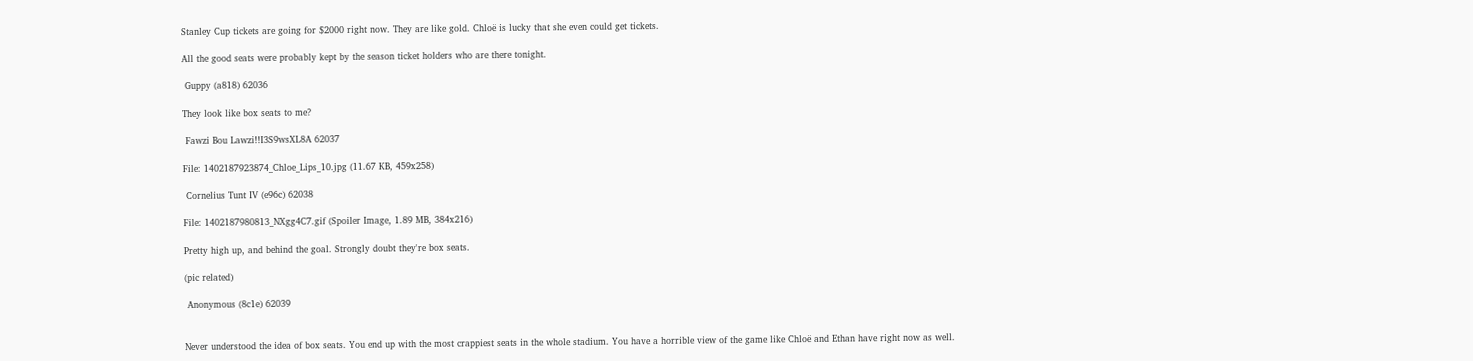Stanley Cup tickets are going for $2000 right now. They are like gold. Chloë is lucky that she even could get tickets.

All the good seats were probably kept by the season ticket holders who are there tonight.

 Guppy (a818) 62036

They look like box seats to me?

 Fawzi Bou Lawzi!!I3S9wsXL8A 62037

File: 1402187923874_Chloe_Lips_10.jpg (11.67 KB, 459x258)

 Cornelius Tunt IV (e96c) 62038

File: 1402187980813_NXgg4C7.gif (Spoiler Image, 1.89 MB, 384x216)

Pretty high up, and behind the goal. Strongly doubt they're box seats.

(pic related)

 Anonymous (8c1e) 62039


Never understood the idea of box seats. You end up with the most crappiest seats in the whole stadium. You have a horrible view of the game like Chloë and Ethan have right now as well.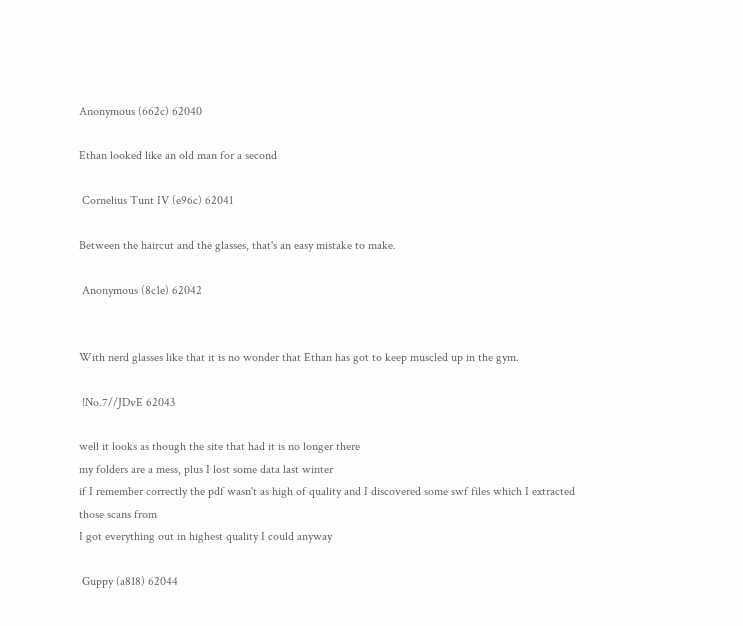Anonymous (662c) 62040

Ethan looked like an old man for a second

 Cornelius Tunt IV (e96c) 62041

Between the haircut and the glasses, that's an easy mistake to make.

 Anonymous (8c1e) 62042


With nerd glasses like that it is no wonder that Ethan has got to keep muscled up in the gym.

 !No.7//JDvE 62043

well it looks as though the site that had it is no longer there
my folders are a mess, plus I lost some data last winter
if I remember correctly the pdf wasn't as high of quality and I discovered some swf files which I extracted those scans from
I got everything out in highest quality I could anyway

 Guppy (a818) 62044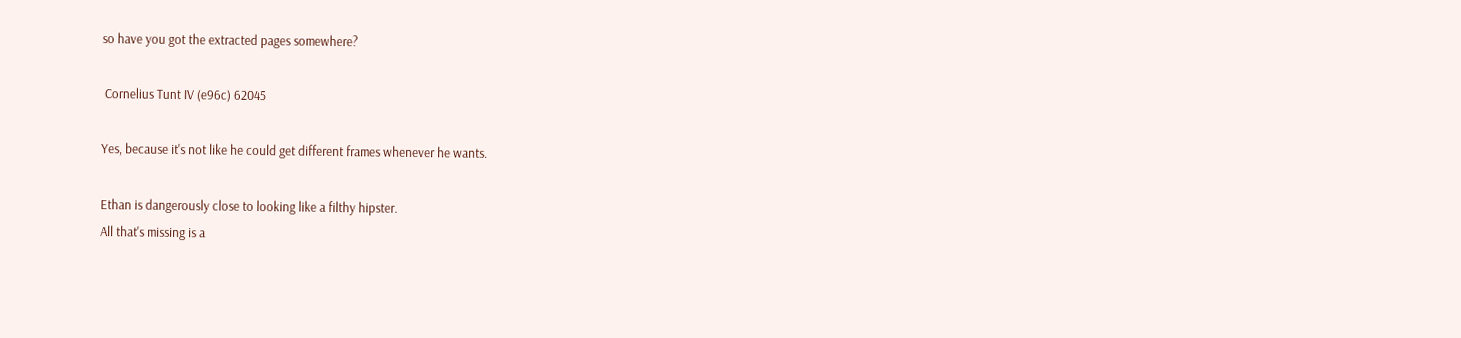so have you got the extracted pages somewhere?

 Cornelius Tunt IV (e96c) 62045

Yes, because it's not like he could get different frames whenever he wants.

Ethan is dangerously close to looking like a filthy hipster.
All that's missing is a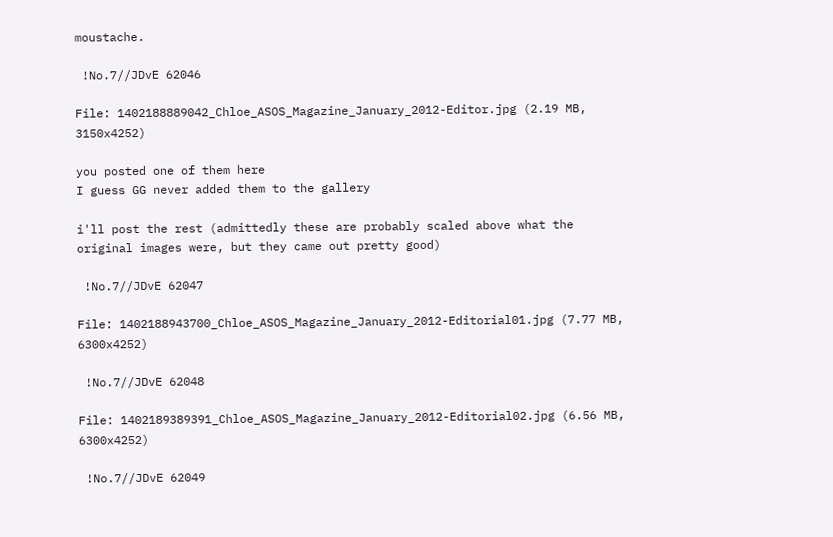moustache.

 !No.7//JDvE 62046

File: 1402188889042_Chloe_ASOS_Magazine_January_2012-Editor.jpg (2.19 MB, 3150x4252)

you posted one of them here
I guess GG never added them to the gallery

i'll post the rest (admittedly these are probably scaled above what the original images were, but they came out pretty good)

 !No.7//JDvE 62047

File: 1402188943700_Chloe_ASOS_Magazine_January_2012-Editorial01.jpg (7.77 MB, 6300x4252)

 !No.7//JDvE 62048

File: 1402189389391_Chloe_ASOS_Magazine_January_2012-Editorial02.jpg (6.56 MB, 6300x4252)

 !No.7//JDvE 62049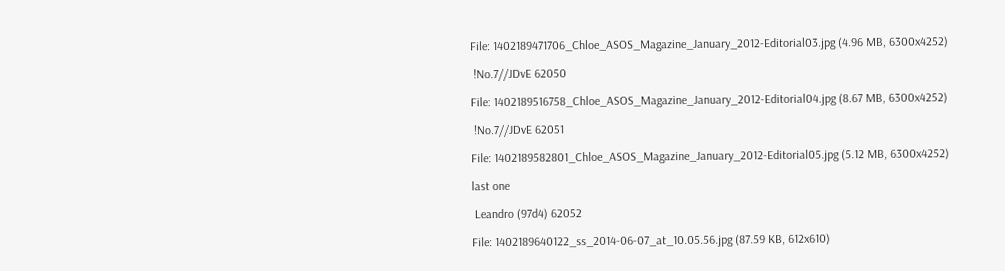File: 1402189471706_Chloe_ASOS_Magazine_January_2012-Editorial03.jpg (4.96 MB, 6300x4252)

 !No.7//JDvE 62050

File: 1402189516758_Chloe_ASOS_Magazine_January_2012-Editorial04.jpg (8.67 MB, 6300x4252)

 !No.7//JDvE 62051

File: 1402189582801_Chloe_ASOS_Magazine_January_2012-Editorial05.jpg (5.12 MB, 6300x4252)

last one

 Leandro (97d4) 62052

File: 1402189640122_ss_2014-06-07_at_10.05.56.jpg (87.59 KB, 612x610)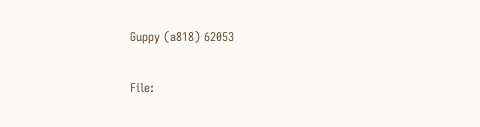Guppy (a818) 62053

File: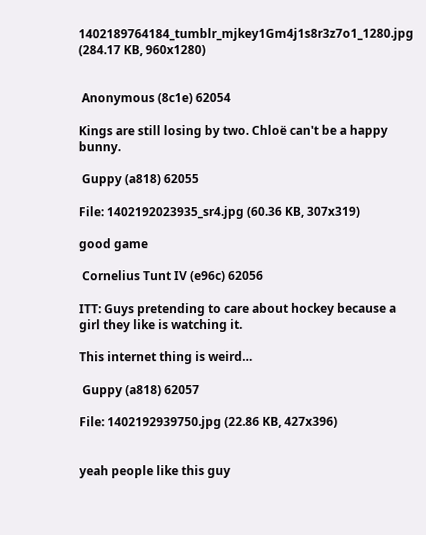1402189764184_tumblr_mjkey1Gm4j1s8r3z7o1_1280.jpg (284.17 KB, 960x1280)


 Anonymous (8c1e) 62054

Kings are still losing by two. Chloë can't be a happy bunny.

 Guppy (a818) 62055

File: 1402192023935_sr4.jpg (60.36 KB, 307x319)

good game

 Cornelius Tunt IV (e96c) 62056

ITT: Guys pretending to care about hockey because a girl they like is watching it.

This internet thing is weird…

 Guppy (a818) 62057

File: 1402192939750.jpg (22.86 KB, 427x396)


yeah people like this guy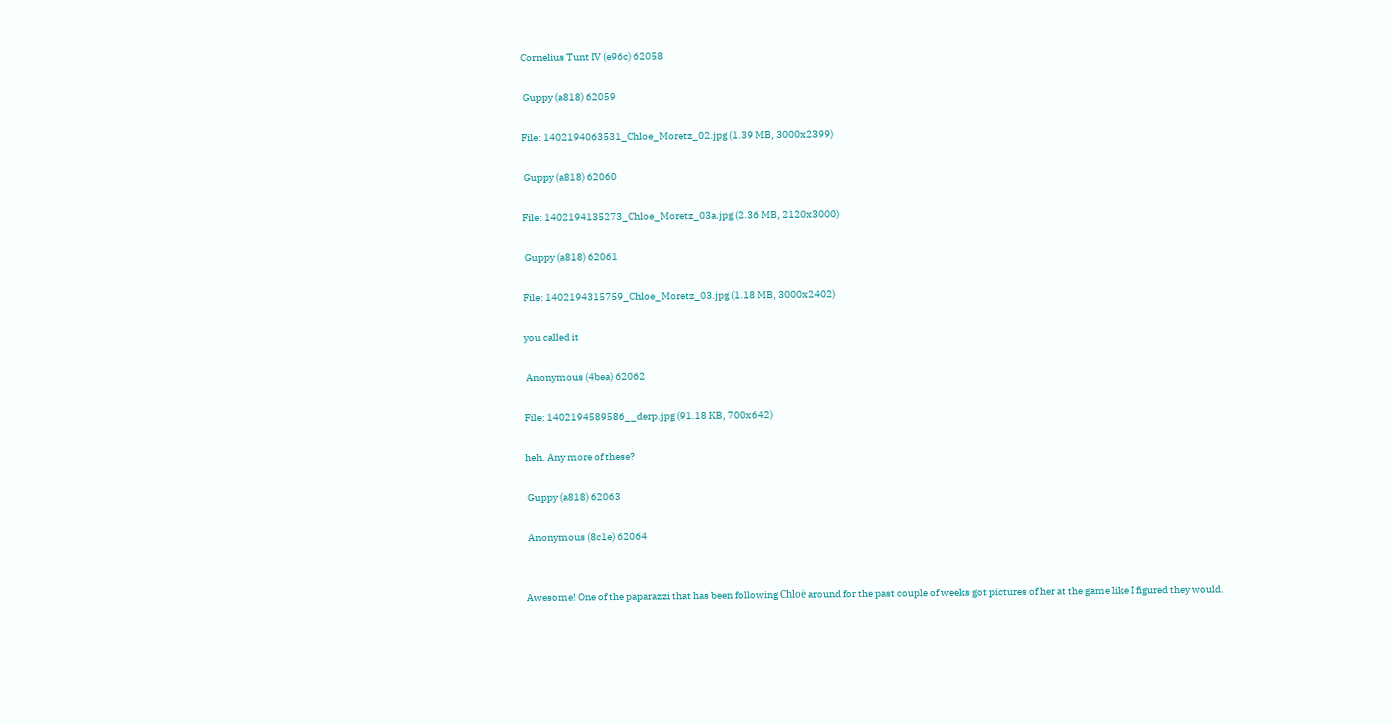Cornelius Tunt IV (e96c) 62058

 Guppy (a818) 62059

File: 1402194063531_Chloe_Moretz_02.jpg (1.39 MB, 3000x2399)

 Guppy (a818) 62060

File: 1402194135273_Chloe_Moretz_03a.jpg (2.36 MB, 2120x3000)

 Guppy (a818) 62061

File: 1402194315759_Chloe_Moretz_03.jpg (1.18 MB, 3000x2402)

you called it

 Anonymous (4bea) 62062

File: 1402194589586__derp.jpg (91.18 KB, 700x642)

heh. Any more of these?

 Guppy (a818) 62063

 Anonymous (8c1e) 62064


Awesome! One of the paparazzi that has been following Chloë around for the past couple of weeks got pictures of her at the game like I figured they would.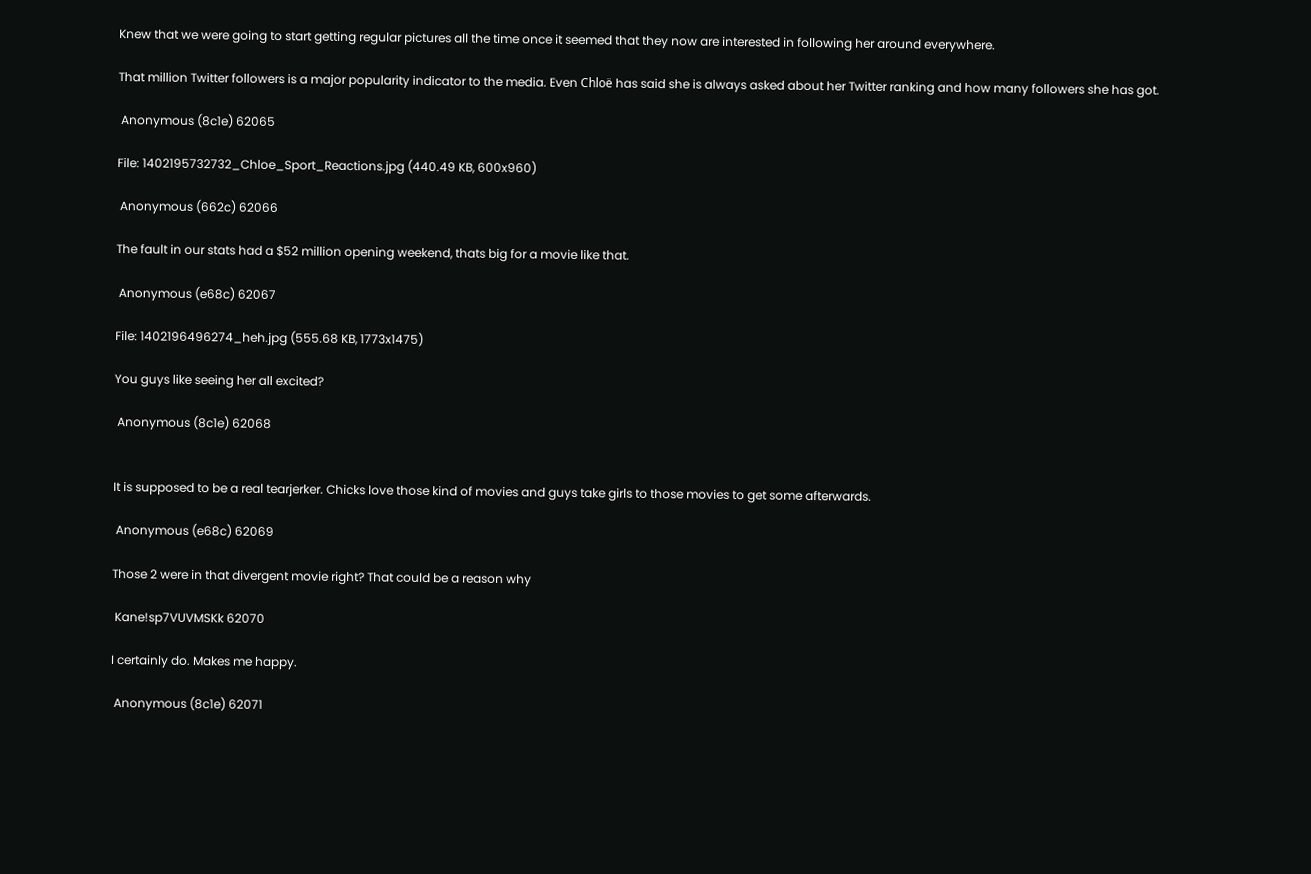Knew that we were going to start getting regular pictures all the time once it seemed that they now are interested in following her around everywhere.

That million Twitter followers is a major popularity indicator to the media. Even Chloë has said she is always asked about her Twitter ranking and how many followers she has got.

 Anonymous (8c1e) 62065

File: 1402195732732_Chloe_Sport_Reactions.jpg (440.49 KB, 600x960)

 Anonymous (662c) 62066

The fault in our stats had a $52 million opening weekend, thats big for a movie like that.

 Anonymous (e68c) 62067

File: 1402196496274_heh.jpg (555.68 KB, 1773x1475)

You guys like seeing her all excited?

 Anonymous (8c1e) 62068


It is supposed to be a real tearjerker. Chicks love those kind of movies and guys take girls to those movies to get some afterwards.

 Anonymous (e68c) 62069

Those 2 were in that divergent movie right? That could be a reason why

 Kane!sp7VUVMSKk 62070

I certainly do. Makes me happy.

 Anonymous (8c1e) 62071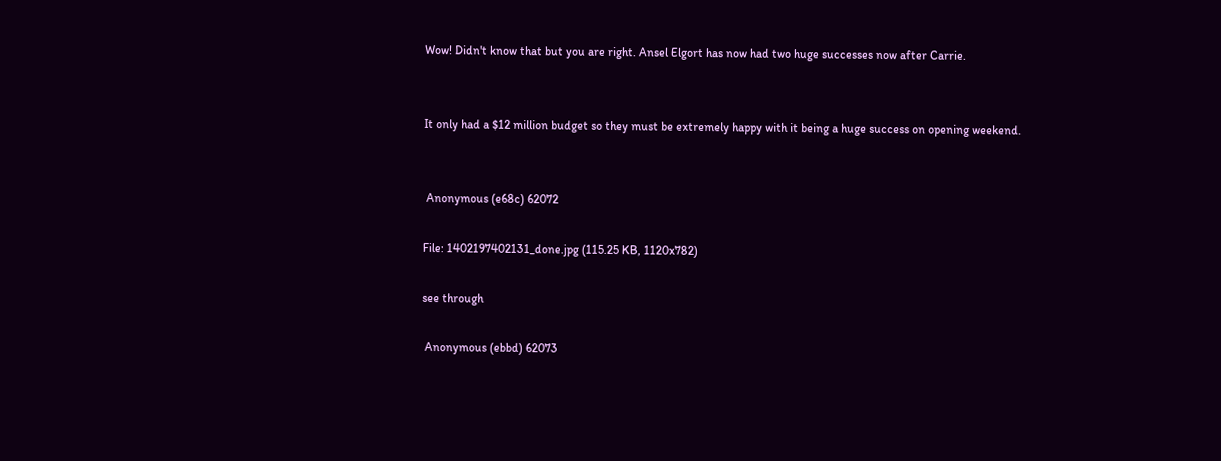Wow! Didn't know that but you are right. Ansel Elgort has now had two huge successes now after Carrie.


It only had a $12 million budget so they must be extremely happy with it being a huge success on opening weekend.


 Anonymous (e68c) 62072

File: 1402197402131_done.jpg (115.25 KB, 1120x782)

see through

 Anonymous (ebbd) 62073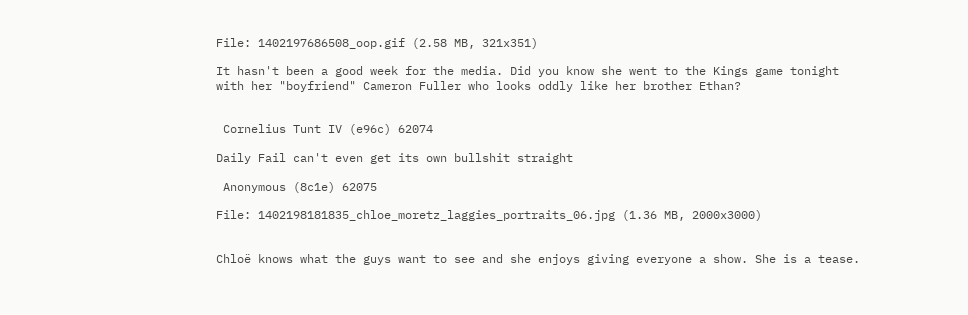File: 1402197686508_oop.gif (2.58 MB, 321x351)

It hasn't been a good week for the media. Did you know she went to the Kings game tonight with her "boyfriend" Cameron Fuller who looks oddly like her brother Ethan?


 Cornelius Tunt IV (e96c) 62074

Daily Fail can't even get its own bullshit straight

 Anonymous (8c1e) 62075

File: 1402198181835_chloe_moretz_laggies_portraits_06.jpg (1.36 MB, 2000x3000)


Chloë knows what the guys want to see and she enjoys giving everyone a show. She is a tease.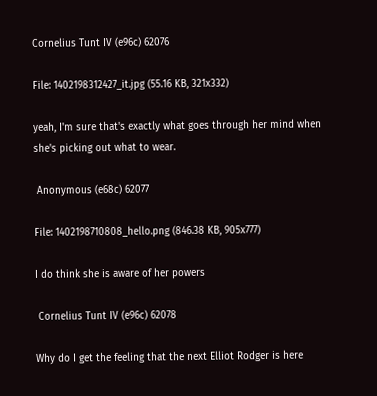Cornelius Tunt IV (e96c) 62076

File: 1402198312427_it.jpg (55.16 KB, 321x332)

yeah, I'm sure that's exactly what goes through her mind when she's picking out what to wear.

 Anonymous (e68c) 62077

File: 1402198710808_hello.png (846.38 KB, 905x777)

I do think she is aware of her powers

 Cornelius Tunt IV (e96c) 62078

Why do I get the feeling that the next Elliot Rodger is here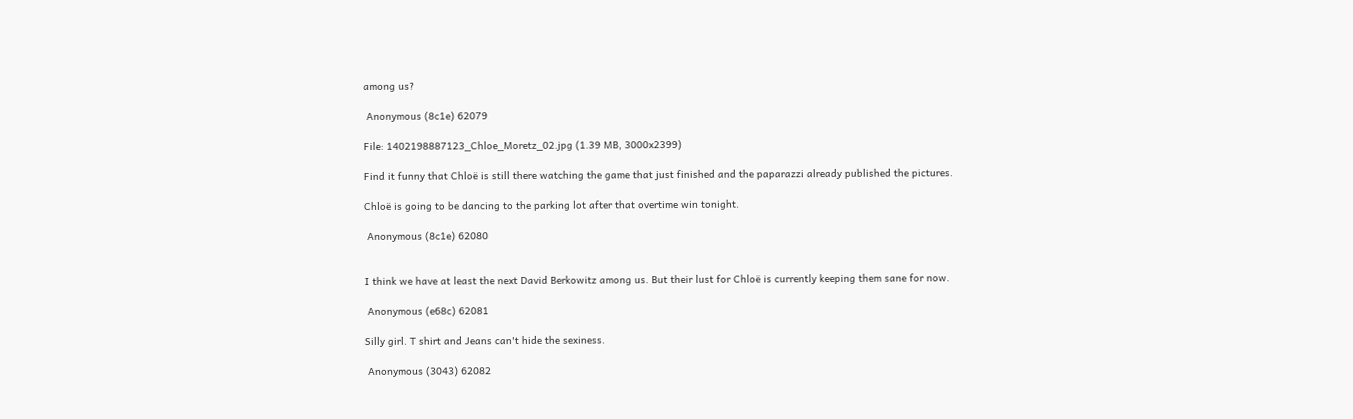among us?

 Anonymous (8c1e) 62079

File: 1402198887123_Chloe_Moretz_02.jpg (1.39 MB, 3000x2399)

Find it funny that Chloë is still there watching the game that just finished and the paparazzi already published the pictures.

Chloë is going to be dancing to the parking lot after that overtime win tonight.

 Anonymous (8c1e) 62080


I think we have at least the next David Berkowitz among us. But their lust for Chloë is currently keeping them sane for now.

 Anonymous (e68c) 62081

Silly girl. T shirt and Jeans can't hide the sexiness.

 Anonymous (3043) 62082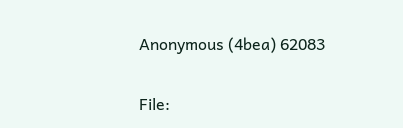Anonymous (4bea) 62083

File: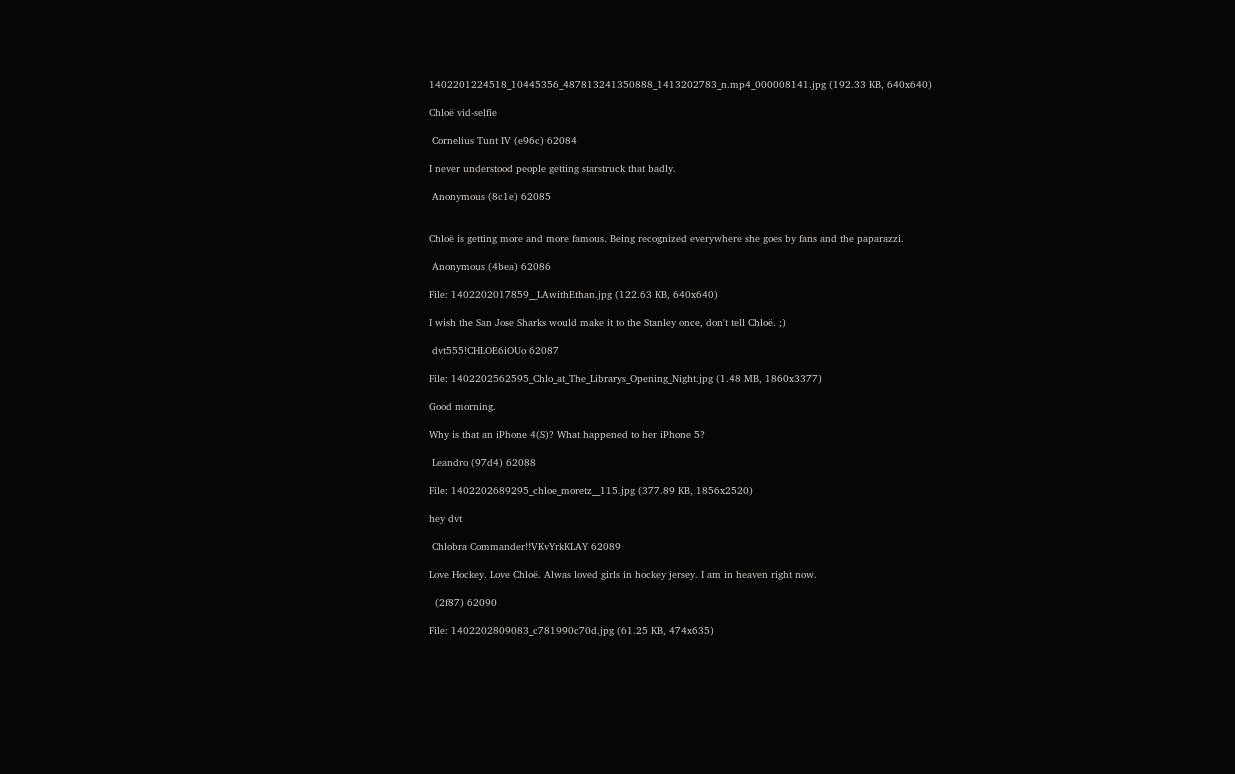1402201224518_10445356_487813241350888_1413202783_n.mp4_000008141.jpg (192.33 KB, 640x640)

Chloë vid-selfie

 Cornelius Tunt IV (e96c) 62084

I never understood people getting starstruck that badly.

 Anonymous (8c1e) 62085


Chloë is getting more and more famous. Being recognized everywhere she goes by fans and the paparazzi.

 Anonymous (4bea) 62086

File: 1402202017859__LAwithEthan.jpg (122.63 KB, 640x640)

I wish the San Jose Sharks would make it to the Stanley once, don't tell Chloë. ;)

 dvt555!CHLOE6iOUo 62087

File: 1402202562595_Chlo_at_The_Librarys_Opening_Night.jpg (1.48 MB, 1860x3377)

Good morning.

Why is that an iPhone 4(S)? What happened to her iPhone 5?

 Leandro (97d4) 62088

File: 1402202689295_chloe_moretz__115.jpg (377.89 KB, 1856x2520)

hey dvt

 Chlobra Commander!!VKvYrkKLAY 62089

Love Hockey. Love Chloë. Alwas loved girls in hockey jersey. I am in heaven right now.

  (2f87) 62090

File: 1402202809083_c781990c70d.jpg (61.25 KB, 474x635)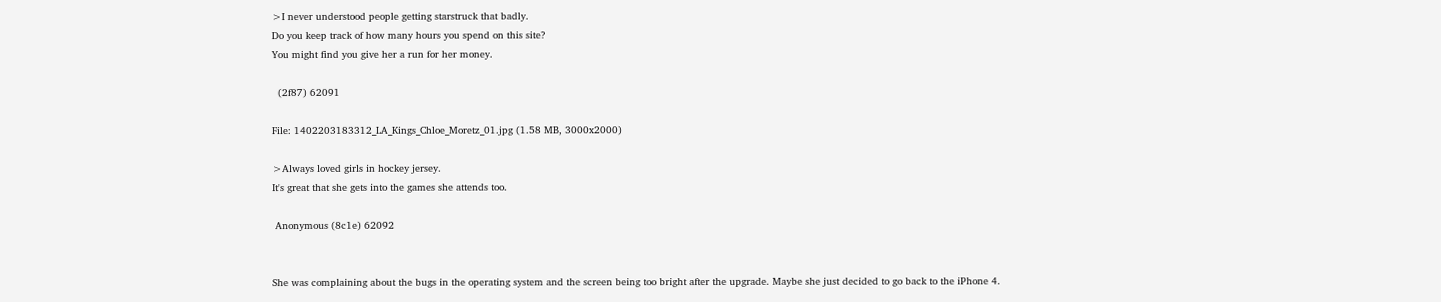>I never understood people getting starstruck that badly.
Do you keep track of how many hours you spend on this site?
You might find you give her a run for her money.

  (2f87) 62091

File: 1402203183312_LA_Kings_Chloe_Moretz_01.jpg (1.58 MB, 3000x2000)

>Always loved girls in hockey jersey.
It's great that she gets into the games she attends too.

 Anonymous (8c1e) 62092


She was complaining about the bugs in the operating system and the screen being too bright after the upgrade. Maybe she just decided to go back to the iPhone 4.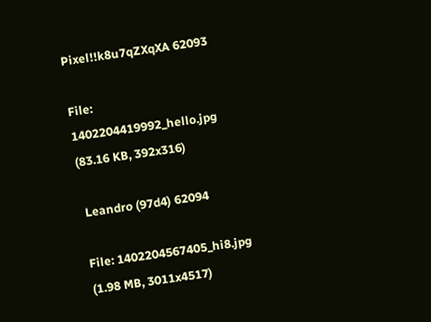Pixel!!k8u7qZXqXA 62093

File: 1402204419992_hello.jpg (83.16 KB, 392x316)

 Leandro (97d4) 62094

File: 1402204567405_hi8.jpg (1.98 MB, 3011x4517)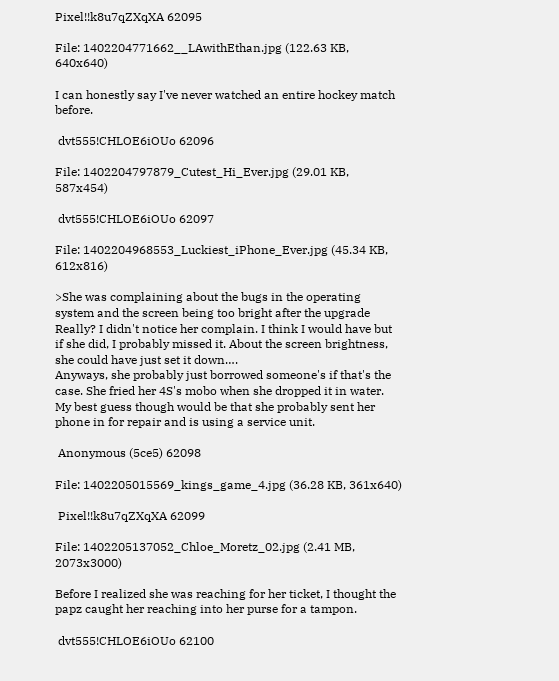Pixel!!k8u7qZXqXA 62095

File: 1402204771662__LAwithEthan.jpg (122.63 KB, 640x640)

I can honestly say I've never watched an entire hockey match before.

 dvt555!CHLOE6iOUo 62096

File: 1402204797879_Cutest_Hi_Ever.jpg (29.01 KB, 587x454)

 dvt555!CHLOE6iOUo 62097

File: 1402204968553_Luckiest_iPhone_Ever.jpg (45.34 KB, 612x816)

>She was complaining about the bugs in the operating system and the screen being too bright after the upgrade
Really? I didn't notice her complain. I think I would have but if she did, I probably missed it. About the screen brightness, she could have just set it down….
Anyways, she probably just borrowed someone's if that's the case. She fried her 4S's mobo when she dropped it in water.
My best guess though would be that she probably sent her phone in for repair and is using a service unit.

 Anonymous (5ce5) 62098

File: 1402205015569_kings_game_4.jpg (36.28 KB, 361x640)

 Pixel!!k8u7qZXqXA 62099

File: 1402205137052_Chloe_Moretz_02.jpg (2.41 MB, 2073x3000)

Before I realized she was reaching for her ticket, I thought the papz caught her reaching into her purse for a tampon.

 dvt555!CHLOE6iOUo 62100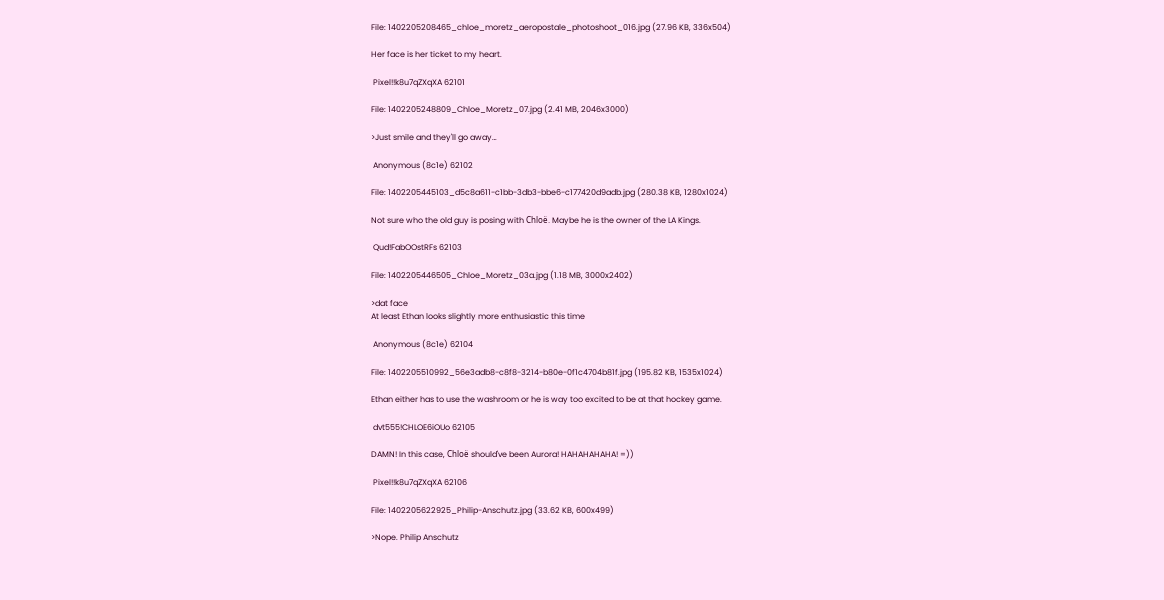File: 1402205208465_chloe_moretz_aeropostale_photoshoot_016.jpg (27.96 KB, 336x504)

Her face is her ticket to my heart.

 Pixel!!k8u7qZXqXA 62101

File: 1402205248809_Chloe_Moretz_07.jpg (2.41 MB, 2046x3000)

>Just smile and they'll go away…

 Anonymous (8c1e) 62102

File: 1402205445103_d5c8a611-c1bb-3db3-bbe6-c177420d9adb.jpg (280.38 KB, 1280x1024)

Not sure who the old guy is posing with Chloë. Maybe he is the owner of the LA Kings.

 Qud!FabOOstRFs 62103

File: 1402205446505_Chloe_Moretz_03a.jpg (1.18 MB, 3000x2402)

>dat face
At least Ethan looks slightly more enthusiastic this time

 Anonymous (8c1e) 62104

File: 1402205510992_56e3adb8-c8f8-3214-b80e-0f1c4704b81f.jpg (195.82 KB, 1535x1024)

Ethan either has to use the washroom or he is way too excited to be at that hockey game.

 dvt555!CHLOE6iOUo 62105

DAMN! In this case, Chloë should've been Aurora! HAHAHAHAHA! =))

 Pixel!!k8u7qZXqXA 62106

File: 1402205622925_Philip-Anschutz.jpg (33.62 KB, 600x499)

>Nope. Philip Anschutz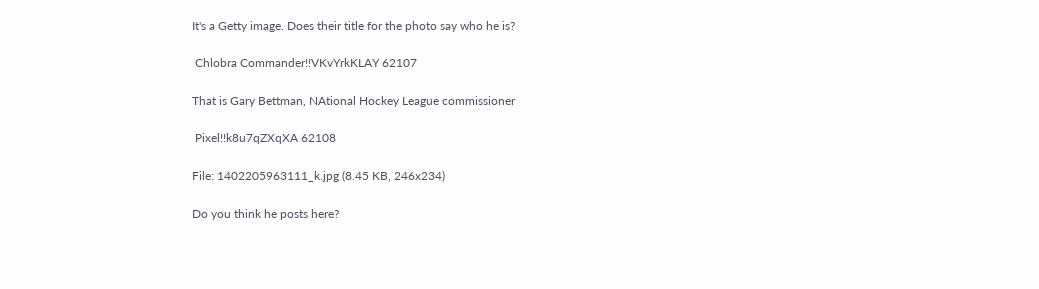It's a Getty image. Does their title for the photo say who he is?

 Chlobra Commander!!VKvYrkKLAY 62107

That is Gary Bettman, NAtional Hockey League commissioner

 Pixel!!k8u7qZXqXA 62108

File: 1402205963111_k.jpg (8.45 KB, 246x234)

Do you think he posts here?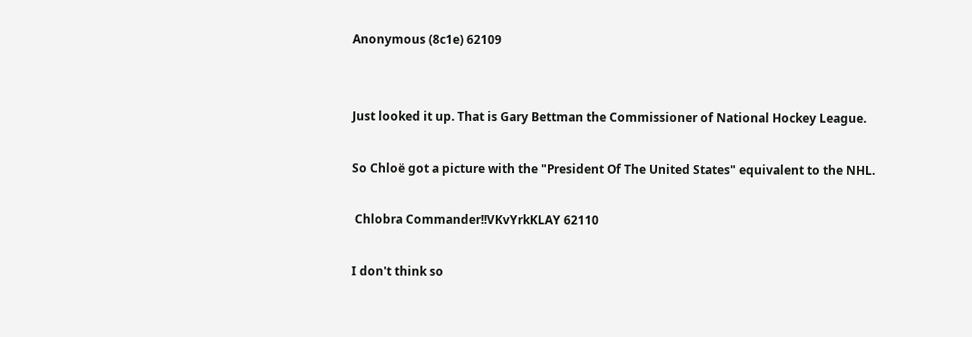Anonymous (8c1e) 62109


Just looked it up. That is Gary Bettman the Commissioner of National Hockey League.

So Chloë got a picture with the "President Of The United States" equivalent to the NHL.

 Chlobra Commander!!VKvYrkKLAY 62110

I don't think so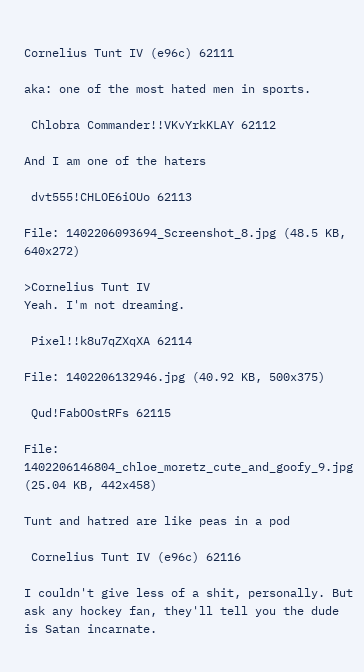Cornelius Tunt IV (e96c) 62111

aka: one of the most hated men in sports.

 Chlobra Commander!!VKvYrkKLAY 62112

And I am one of the haters

 dvt555!CHLOE6iOUo 62113

File: 1402206093694_Screenshot_8.jpg (48.5 KB, 640x272)

>Cornelius Tunt IV
Yeah. I'm not dreaming.

 Pixel!!k8u7qZXqXA 62114

File: 1402206132946.jpg (40.92 KB, 500x375)

 Qud!FabOOstRFs 62115

File: 1402206146804_chloe_moretz_cute_and_goofy_9.jpg (25.04 KB, 442x458)

Tunt and hatred are like peas in a pod

 Cornelius Tunt IV (e96c) 62116

I couldn't give less of a shit, personally. But ask any hockey fan, they'll tell you the dude is Satan incarnate.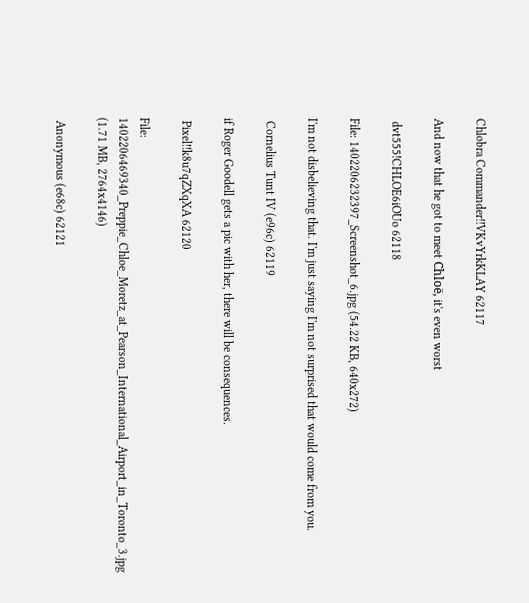Chlobra Commander!!VKvYrkKLAY 62117

And now that he got to meet Chloë, it's even worst

 dvt555!CHLOE6iOUo 62118

File: 1402206232397_Screenshot_6.jpg (54.22 KB, 640x272)

I'm not disbelieving that. I'm just saying I'm not surprised that would come from you.

 Cornelius Tunt IV (e96c) 62119

if Roger Goodell gets a pic with her, there will be consequences.

 Pixel!!k8u7qZXqXA 62120

File: 1402206469340_Preppie_Chloe_Moretz_at_Pearson_International_Airport_in_Toronto_3.jpg (1.71 MB, 2764x4146)

 Anonymous (e68c) 62121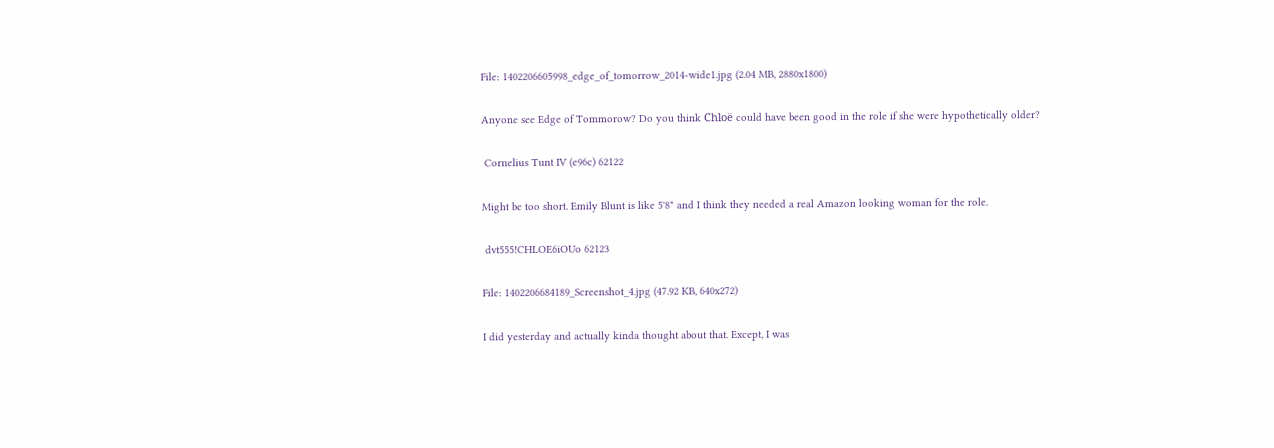File: 1402206605998_edge_of_tomorrow_2014-wide1.jpg (2.04 MB, 2880x1800)

Anyone see Edge of Tommorow? Do you think Chloë could have been good in the role if she were hypothetically older?

 Cornelius Tunt IV (e96c) 62122

Might be too short. Emily Blunt is like 5'8" and I think they needed a real Amazon looking woman for the role.

 dvt555!CHLOE6iOUo 62123

File: 1402206684189_Screenshot_4.jpg (47.92 KB, 640x272)

I did yesterday and actually kinda thought about that. Except, I was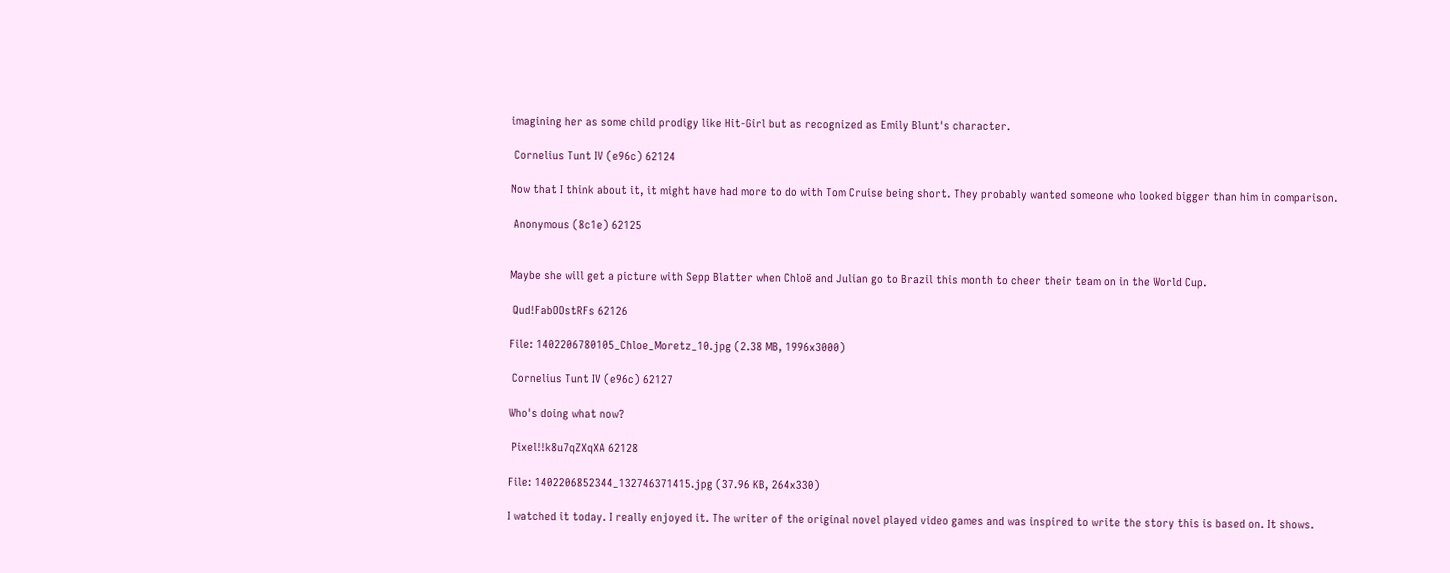imagining her as some child prodigy like Hit-Girl but as recognized as Emily Blunt's character.

 Cornelius Tunt IV (e96c) 62124

Now that I think about it, it might have had more to do with Tom Cruise being short. They probably wanted someone who looked bigger than him in comparison.

 Anonymous (8c1e) 62125


Maybe she will get a picture with Sepp Blatter when Chloë and Julian go to Brazil this month to cheer their team on in the World Cup.

 Qud!FabOOstRFs 62126

File: 1402206780105_Chloe_Moretz_10.jpg (2.38 MB, 1996x3000)

 Cornelius Tunt IV (e96c) 62127

Who's doing what now?

 Pixel!!k8u7qZXqXA 62128

File: 1402206852344_132746371415.jpg (37.96 KB, 264x330)

I watched it today. I really enjoyed it. The writer of the original novel played video games and was inspired to write the story this is based on. It shows.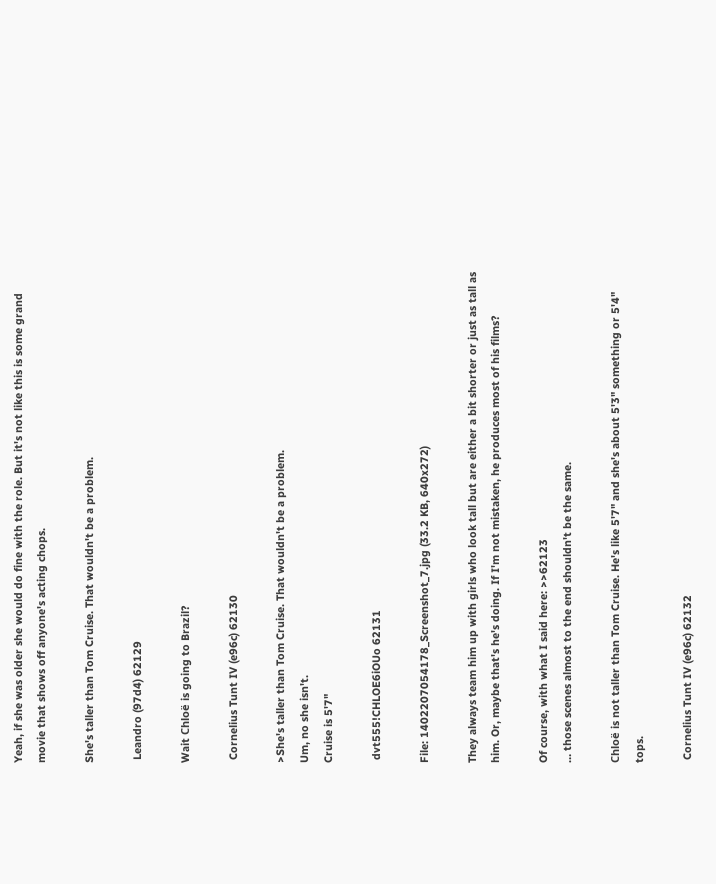Yeah, if she was older she would do fine with the role. But it's not like this is some grand movie that shows off anyone's acting chops.

She's taller than Tom Cruise. That wouldn't be a problem.

 Leandro (97d4) 62129

Wait Chloë is going to Brazil?

 Cornelius Tunt IV (e96c) 62130

>She's taller than Tom Cruise. That wouldn't be a problem.
Um, no she isn't.
Cruise is 5'7"

 dvt555!CHLOE6iOUo 62131

File: 1402207054178_Screenshot_7.jpg (33.2 KB, 640x272)

They always team him up with girls who look tall but are either a bit shorter or just as tall as him. Or, maybe that's he's doing. If I'm not mistaken, he produces most of his films?

Of course, with what I said here: >>62123
… those scenes almost to the end shouldn't be the same.

Chloë is not taller than Tom Cruise. He's like 5'7" and she's about 5'3" something or 5'4" tops.

 Cornelius Tunt IV (e96c) 62132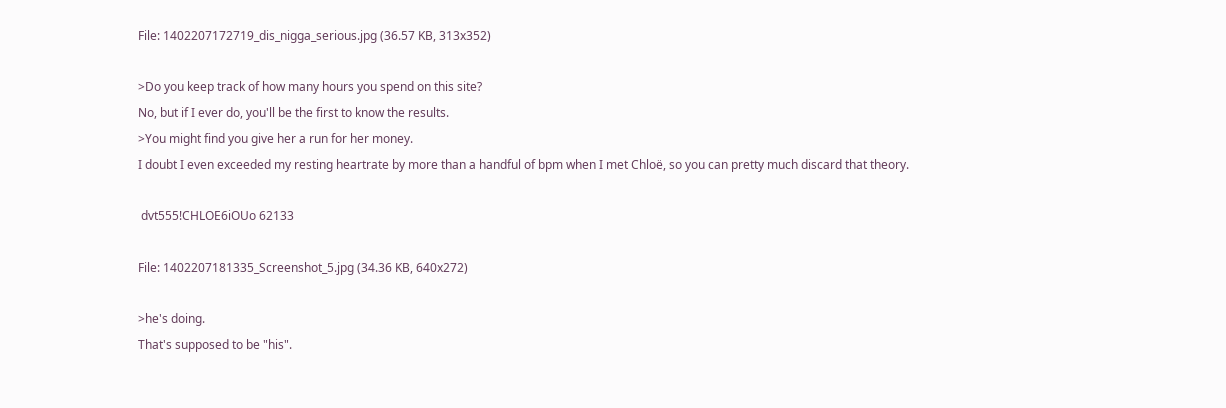File: 1402207172719_dis_nigga_serious.jpg (36.57 KB, 313x352)

>Do you keep track of how many hours you spend on this site?
No, but if I ever do, you'll be the first to know the results.
>You might find you give her a run for her money.
I doubt I even exceeded my resting heartrate by more than a handful of bpm when I met Chloë, so you can pretty much discard that theory.

 dvt555!CHLOE6iOUo 62133

File: 1402207181335_Screenshot_5.jpg (34.36 KB, 640x272)

>he's doing.
That's supposed to be "his".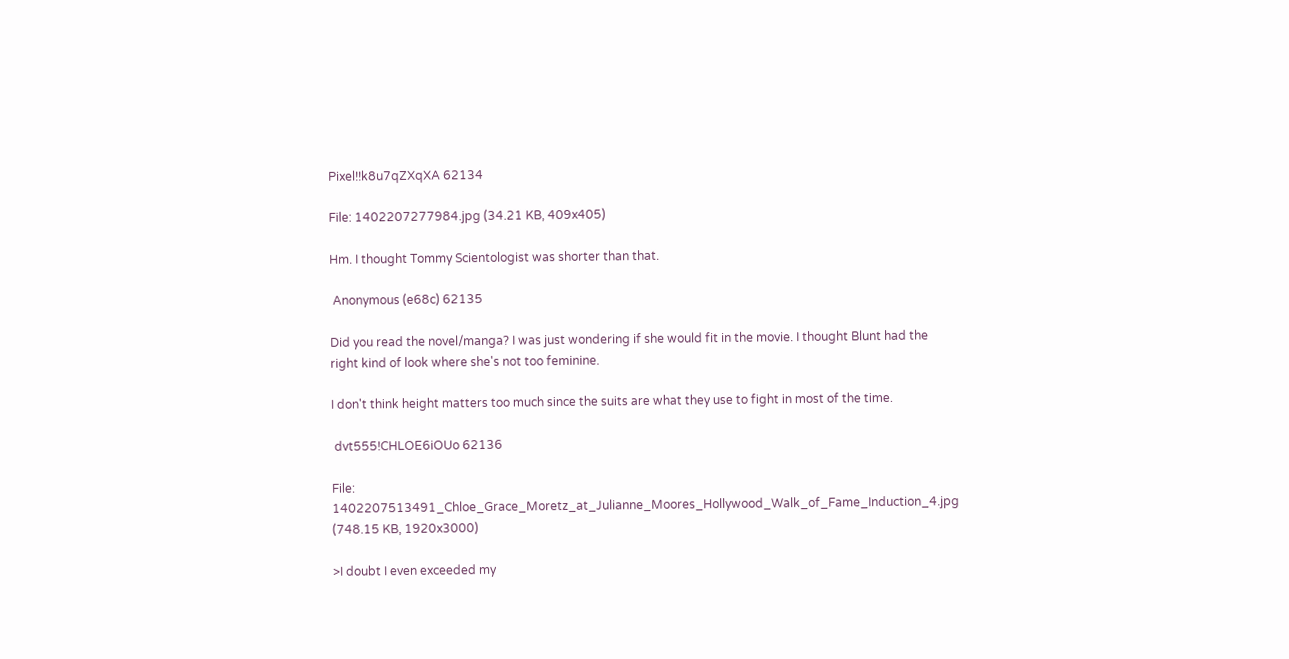Pixel!!k8u7qZXqXA 62134

File: 1402207277984.jpg (34.21 KB, 409x405)

Hm. I thought Tommy Scientologist was shorter than that.

 Anonymous (e68c) 62135

Did you read the novel/manga? I was just wondering if she would fit in the movie. I thought Blunt had the right kind of look where she's not too feminine.

I don't think height matters too much since the suits are what they use to fight in most of the time.

 dvt555!CHLOE6iOUo 62136

File: 1402207513491_Chloe_Grace_Moretz_at_Julianne_Moores_Hollywood_Walk_of_Fame_Induction_4.jpg (748.15 KB, 1920x3000)

>I doubt I even exceeded my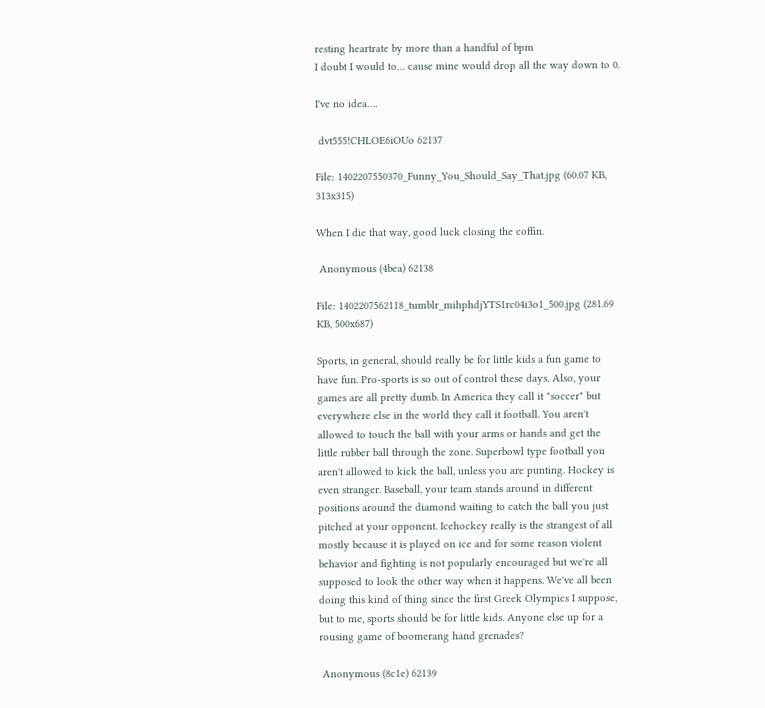resting heartrate by more than a handful of bpm
I doubt I would to… cause mine would drop all the way down to 0.

I've no idea….

 dvt555!CHLOE6iOUo 62137

File: 1402207550370_Funny_You_Should_Say_That.jpg (60.07 KB, 313x315)

When I die that way, good luck closing the coffin.

 Anonymous (4bea) 62138

File: 1402207562118_tumblr_mihphdjYTS1rc04i3o1_500.jpg (281.69 KB, 500x687)

Sports, in general, should really be for little kids a fun game to have fun. Pro-sports is so out of control these days. Also, your games are all pretty dumb. In America they call it "soccer" but everywhere else in the world they call it football. You aren't allowed to touch the ball with your arms or hands and get the little rubber ball through the zone. Superbowl type football you aren't allowed to kick the ball, unless you are punting. Hockey is even stranger. Baseball, your team stands around in different positions around the diamond waiting to catch the ball you just pitched at your opponent. Icehockey really is the strangest of all mostly because it is played on ice and for some reason violent behavior and fighting is not popularly encouraged but we're all supposed to look the other way when it happens. We've all been doing this kind of thing since the first Greek Olympics I suppose, but to me, sports should be for little kids. Anyone else up for a rousing game of boomerang hand grenades?

 Anonymous (8c1e) 62139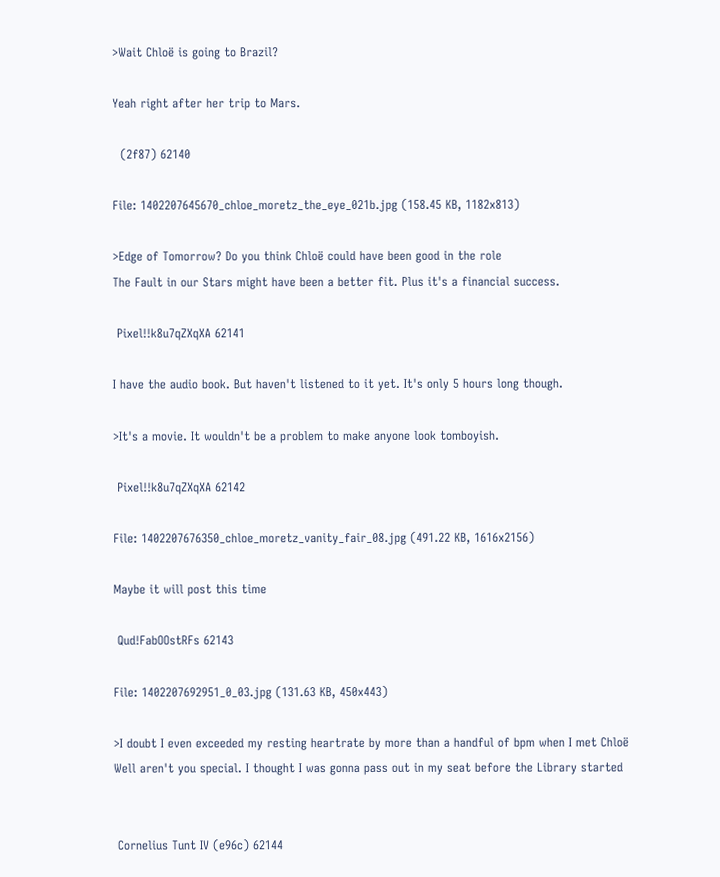>Wait Chloë is going to Brazil?

Yeah right after her trip to Mars.

  (2f87) 62140

File: 1402207645670_chloe_moretz_the_eye_021b.jpg (158.45 KB, 1182x813)

>Edge of Tomorrow? Do you think Chloë could have been good in the role
The Fault in our Stars might have been a better fit. Plus it's a financial success.

 Pixel!!k8u7qZXqXA 62141

I have the audio book. But haven't listened to it yet. It's only 5 hours long though.

>It's a movie. It wouldn't be a problem to make anyone look tomboyish.

 Pixel!!k8u7qZXqXA 62142

File: 1402207676350_chloe_moretz_vanity_fair_08.jpg (491.22 KB, 1616x2156)

Maybe it will post this time

 Qud!FabOOstRFs 62143

File: 1402207692951_0_03.jpg (131.63 KB, 450x443)

>I doubt I even exceeded my resting heartrate by more than a handful of bpm when I met Chloë
Well aren't you special. I thought I was gonna pass out in my seat before the Library started


 Cornelius Tunt IV (e96c) 62144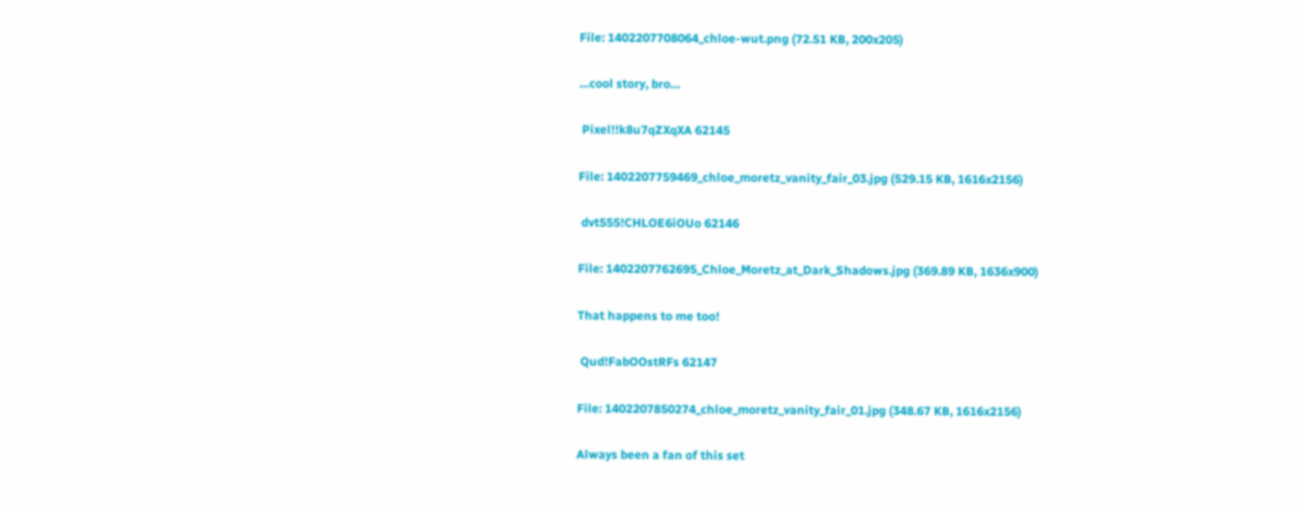File: 1402207708064_chloe-wut.png (72.51 KB, 200x205)

…cool story, bro…

 Pixel!!k8u7qZXqXA 62145

File: 1402207759469_chloe_moretz_vanity_fair_03.jpg (529.15 KB, 1616x2156)

 dvt555!CHLOE6iOUo 62146

File: 1402207762695_Chloe_Moretz_at_Dark_Shadows.jpg (369.89 KB, 1636x900)

That happens to me too!

 Qud!FabOOstRFs 62147

File: 1402207850274_chloe_moretz_vanity_fair_01.jpg (348.67 KB, 1616x2156)

Always been a fan of this set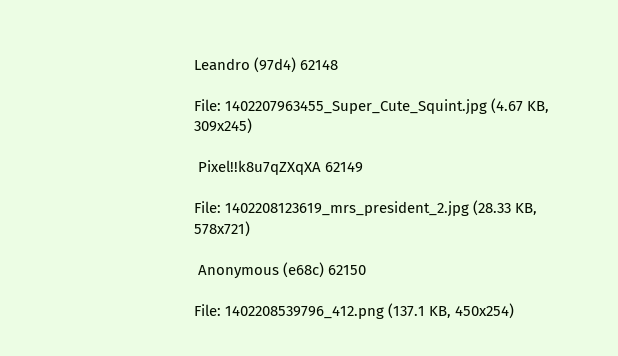Leandro (97d4) 62148

File: 1402207963455_Super_Cute_Squint.jpg (4.67 KB, 309x245)

 Pixel!!k8u7qZXqXA 62149

File: 1402208123619_mrs_president_2.jpg (28.33 KB, 578x721)

 Anonymous (e68c) 62150

File: 1402208539796_412.png (137.1 KB, 450x254)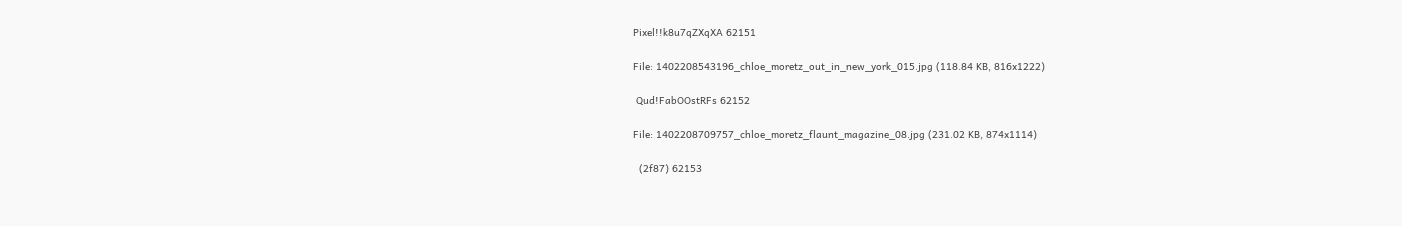Pixel!!k8u7qZXqXA 62151

File: 1402208543196_chloe_moretz_out_in_new_york_015.jpg (118.84 KB, 816x1222)

 Qud!FabOOstRFs 62152

File: 1402208709757_chloe_moretz_flaunt_magazine_08.jpg (231.02 KB, 874x1114)

  (2f87) 62153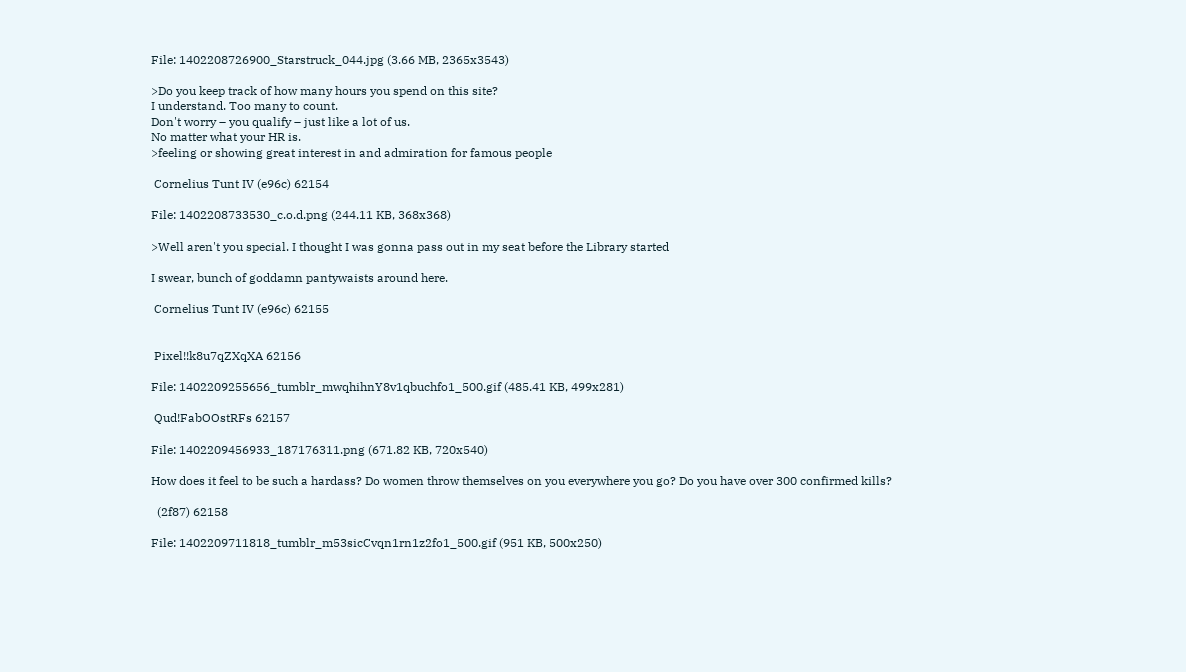File: 1402208726900_Starstruck_044.jpg (3.66 MB, 2365x3543)

>Do you keep track of how many hours you spend on this site?
I understand. Too many to count.
Don't worry – you qualify – just like a lot of us.
No matter what your HR is.
>feeling or showing great interest in and admiration for famous people

 Cornelius Tunt IV (e96c) 62154

File: 1402208733530_c.o.d.png (244.11 KB, 368x368)

>Well aren't you special. I thought I was gonna pass out in my seat before the Library started

I swear, bunch of goddamn pantywaists around here.

 Cornelius Tunt IV (e96c) 62155


 Pixel!!k8u7qZXqXA 62156

File: 1402209255656_tumblr_mwqhihnY8v1qbuchfo1_500.gif (485.41 KB, 499x281)

 Qud!FabOOstRFs 62157

File: 1402209456933_187176311.png (671.82 KB, 720x540)

How does it feel to be such a hardass? Do women throw themselves on you everywhere you go? Do you have over 300 confirmed kills?

  (2f87) 62158

File: 1402209711818_tumblr_m53sicCvqn1rn1z2fo1_500.gif (951 KB, 500x250)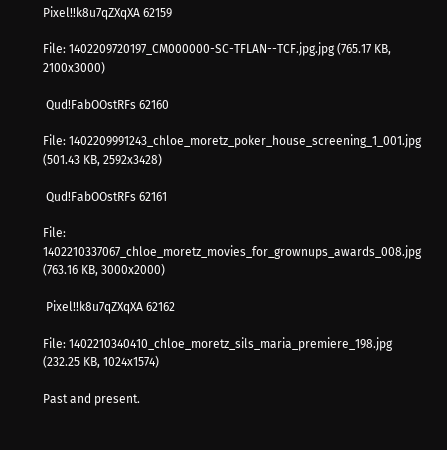Pixel!!k8u7qZXqXA 62159

File: 1402209720197_CM000000-SC-TFLAN--TCF.jpg.jpg (765.17 KB, 2100x3000)

 Qud!FabOOstRFs 62160

File: 1402209991243_chloe_moretz_poker_house_screening_1_001.jpg (501.43 KB, 2592x3428)

 Qud!FabOOstRFs 62161

File: 1402210337067_chloe_moretz_movies_for_grownups_awards_008.jpg (763.16 KB, 3000x2000)

 Pixel!!k8u7qZXqXA 62162

File: 1402210340410_chloe_moretz_sils_maria_premiere_198.jpg (232.25 KB, 1024x1574)

Past and present.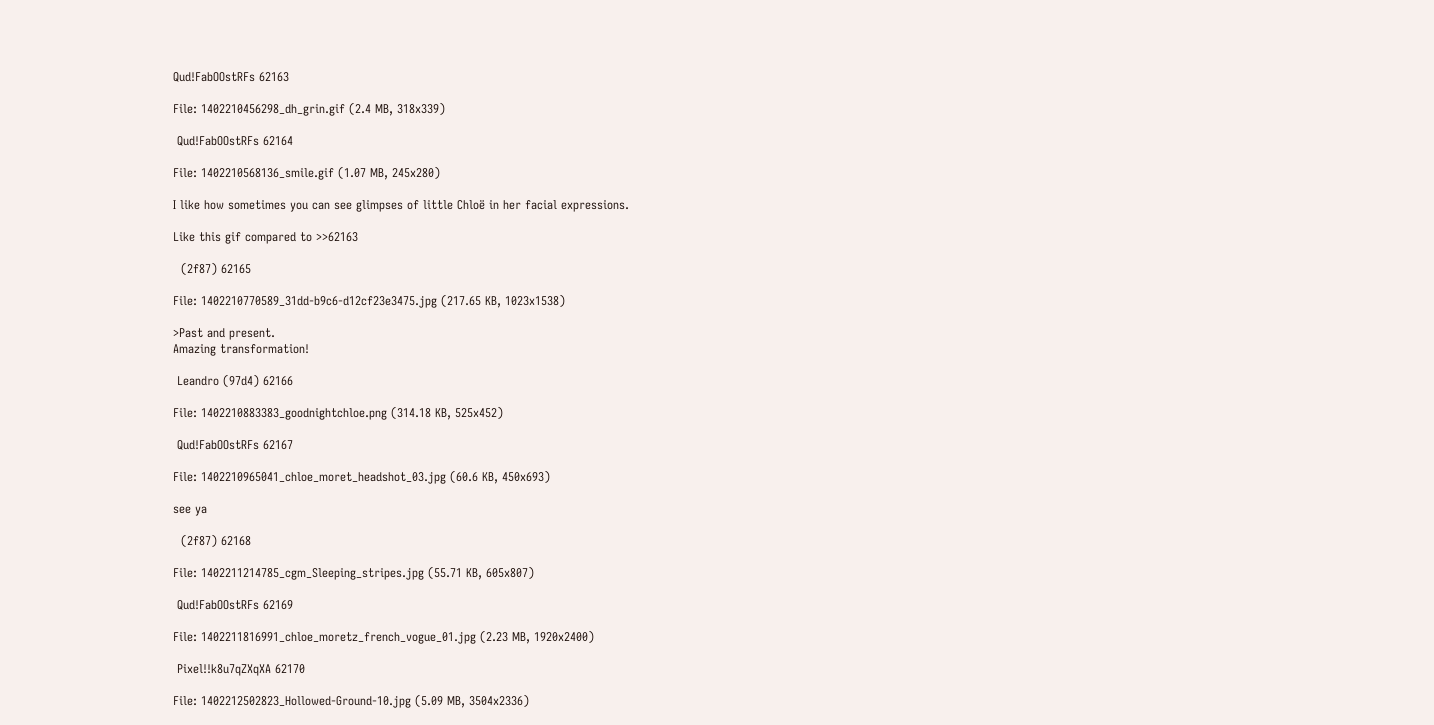Qud!FabOOstRFs 62163

File: 1402210456298_dh_grin.gif (2.4 MB, 318x339)

 Qud!FabOOstRFs 62164

File: 1402210568136_smile.gif (1.07 MB, 245x280)

I like how sometimes you can see glimpses of little Chloë in her facial expressions.

Like this gif compared to >>62163

  (2f87) 62165

File: 1402210770589_31dd-b9c6-d12cf23e3475.jpg (217.65 KB, 1023x1538)

>Past and present.
Amazing transformation!

 Leandro (97d4) 62166

File: 1402210883383_goodnightchloe.png (314.18 KB, 525x452)

 Qud!FabOOstRFs 62167

File: 1402210965041_chloe_moret_headshot_03.jpg (60.6 KB, 450x693)

see ya

  (2f87) 62168

File: 1402211214785_cgm_Sleeping_stripes.jpg (55.71 KB, 605x807)

 Qud!FabOOstRFs 62169

File: 1402211816991_chloe_moretz_french_vogue_01.jpg (2.23 MB, 1920x2400)

 Pixel!!k8u7qZXqXA 62170

File: 1402212502823_Hollowed-Ground-10.jpg (5.09 MB, 3504x2336)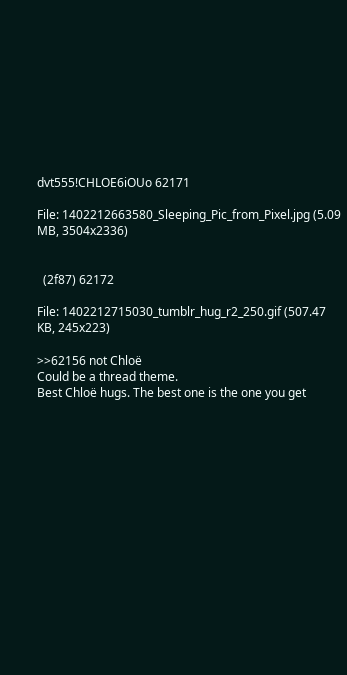dvt555!CHLOE6iOUo 62171

File: 1402212663580_Sleeping_Pic_from_Pixel.jpg (5.09 MB, 3504x2336)


  (2f87) 62172

File: 1402212715030_tumblr_hug_r2_250.gif (507.47 KB, 245x223)

>>62156 not Chloë
Could be a thread theme.
Best Chloë hugs. The best one is the one you get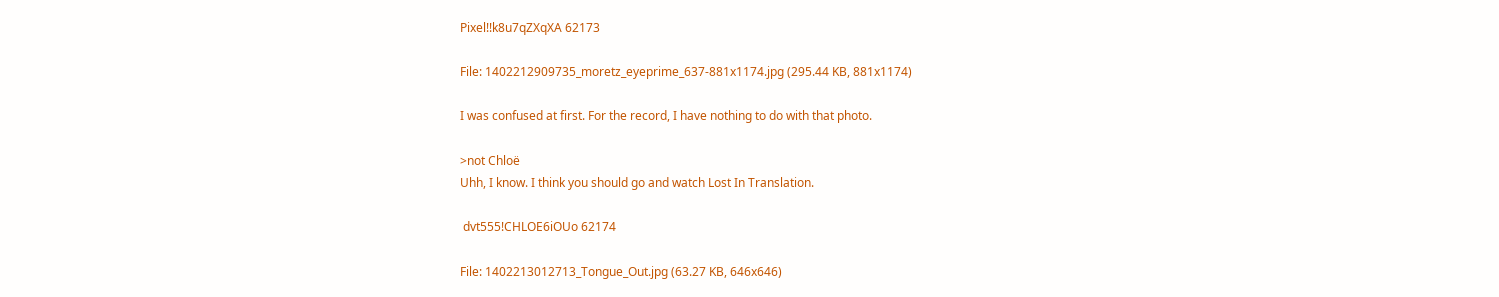Pixel!!k8u7qZXqXA 62173

File: 1402212909735_moretz_eyeprime_637-881x1174.jpg (295.44 KB, 881x1174)

I was confused at first. For the record, I have nothing to do with that photo.

>not Chloë
Uhh, I know. I think you should go and watch Lost In Translation.

 dvt555!CHLOE6iOUo 62174

File: 1402213012713_Tongue_Out.jpg (63.27 KB, 646x646)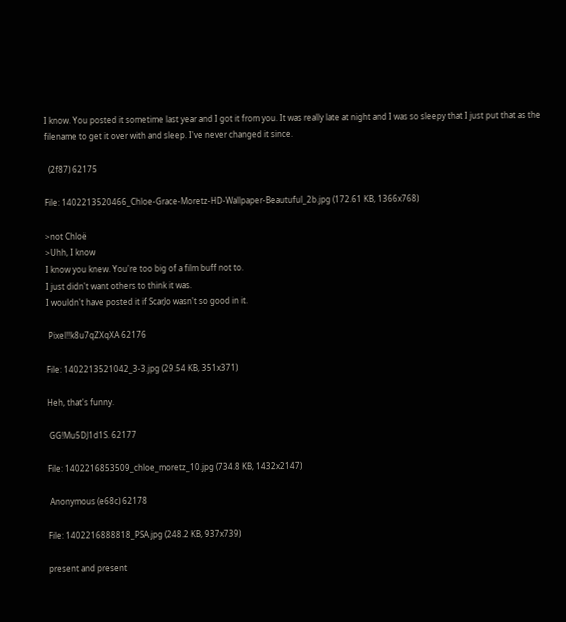I know. You posted it sometime last year and I got it from you. It was really late at night and I was so sleepy that I just put that as the filename to get it over with and sleep. I've never changed it since.

  (2f87) 62175

File: 1402213520466_Chloe-Grace-Moretz-HD-Wallpaper-Beautuful_2b.jpg (172.61 KB, 1366x768)

>not Chloë
>Uhh, I know
I know you knew. You're too big of a film buff not to.
I just didn't want others to think it was.
I wouldn't have posted it if ScarJo wasn't so good in it.

 Pixel!!k8u7qZXqXA 62176

File: 1402213521042_3-3.jpg (29.54 KB, 351x371)

Heh, that's funny.

 GG!Mu5DJ1d1S. 62177

File: 1402216853509_chloe_moretz_10.jpg (734.8 KB, 1432x2147)

 Anonymous (e68c) 62178

File: 1402216888818_PSA.jpg (248.2 KB, 937x739)

present and present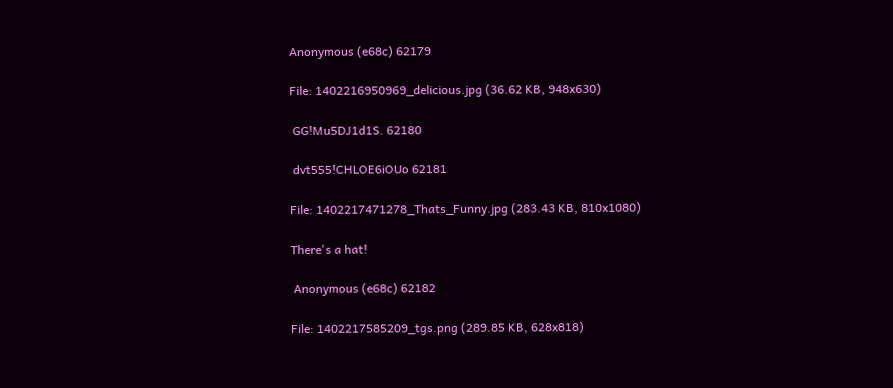Anonymous (e68c) 62179

File: 1402216950969_delicious.jpg (36.62 KB, 948x630)

 GG!Mu5DJ1d1S. 62180

 dvt555!CHLOE6iOUo 62181

File: 1402217471278_Thats_Funny.jpg (283.43 KB, 810x1080)

There's a hat!

 Anonymous (e68c) 62182

File: 1402217585209_tgs.png (289.85 KB, 628x818)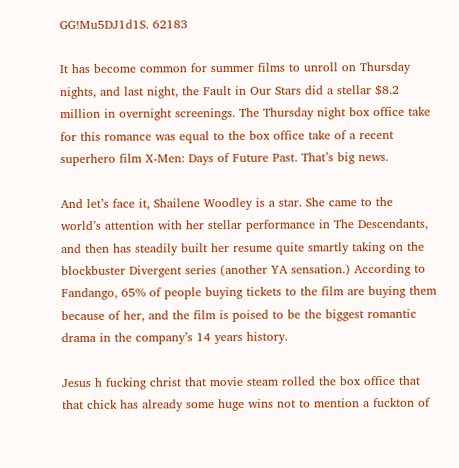GG!Mu5DJ1d1S. 62183

It has become common for summer films to unroll on Thursday nights, and last night, the Fault in Our Stars did a stellar $8.2 million in overnight screenings. The Thursday night box office take for this romance was equal to the box office take of a recent superhero film X-Men: Days of Future Past. That’s big news.

And let’s face it, Shailene Woodley is a star. She came to the world’s attention with her stellar performance in The Descendants, and then has steadily built her resume quite smartly taking on the blockbuster Divergent series (another YA sensation.) According to Fandango, 65% of people buying tickets to the film are buying them because of her, and the film is poised to be the biggest romantic drama in the company’s 14 years history.

Jesus h fucking christ that movie steam rolled the box office that that chick has already some huge wins not to mention a fuckton of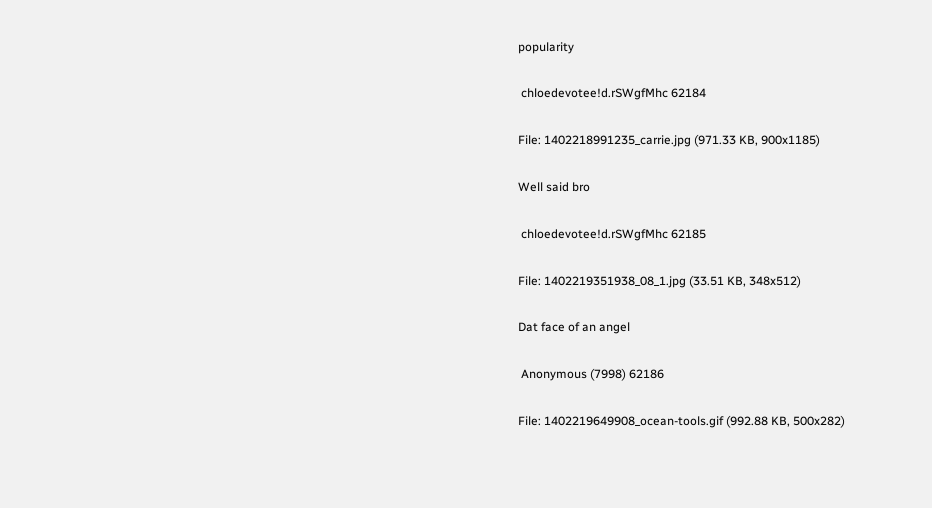popularity

 chloedevotee!d.rSWgfMhc 62184

File: 1402218991235_carrie.jpg (971.33 KB, 900x1185)

Well said bro

 chloedevotee!d.rSWgfMhc 62185

File: 1402219351938_08_1.jpg (33.51 KB, 348x512)

Dat face of an angel

 Anonymous (7998) 62186

File: 1402219649908_ocean-tools.gif (992.88 KB, 500x282)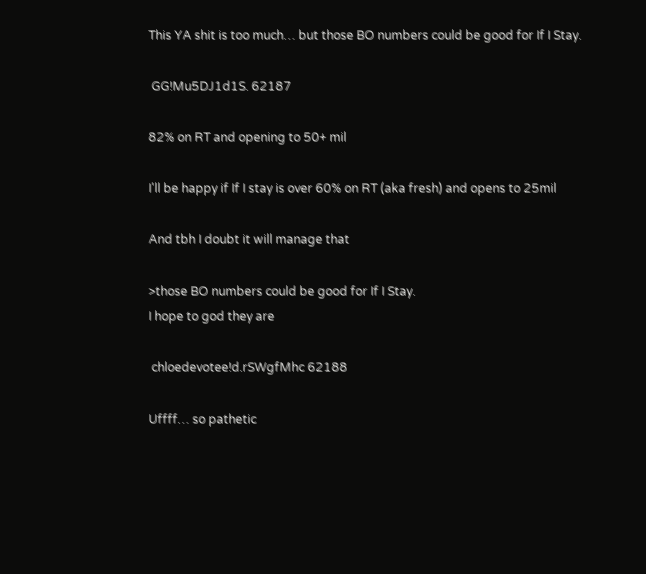This YA shit is too much… but those BO numbers could be good for If I Stay.

 GG!Mu5DJ1d1S. 62187

82% on RT and opening to 50+ mil

I'll be happy if If I stay is over 60% on RT (aka fresh) and opens to 25mil

And tbh I doubt it will manage that

>those BO numbers could be good for If I Stay.
I hope to god they are

 chloedevotee!d.rSWgfMhc 62188

Uffff… so pathetic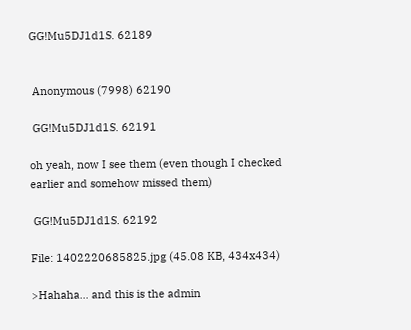GG!Mu5DJ1d1S. 62189


 Anonymous (7998) 62190

 GG!Mu5DJ1d1S. 62191

oh yeah, now I see them (even though I checked earlier and somehow missed them)

 GG!Mu5DJ1d1S. 62192

File: 1402220685825.jpg (45.08 KB, 434x434)

>Hahaha… and this is the admin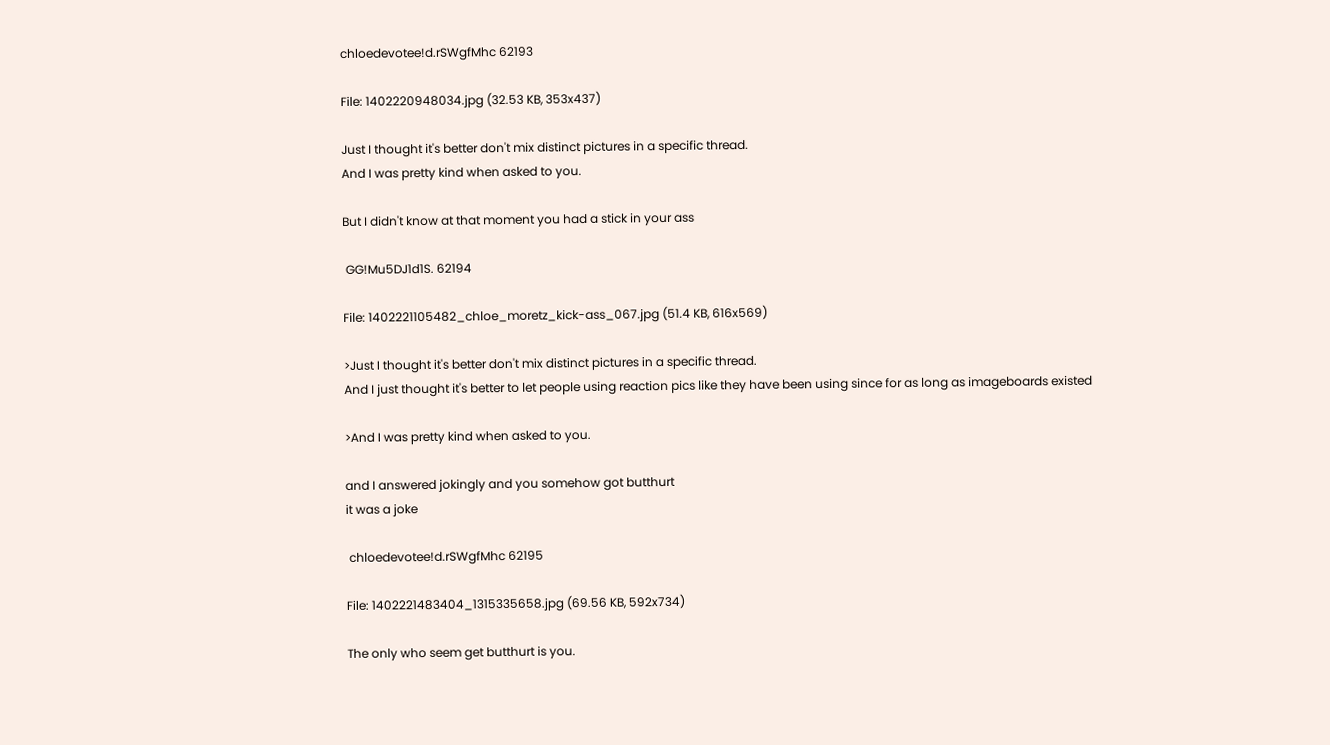chloedevotee!d.rSWgfMhc 62193

File: 1402220948034.jpg (32.53 KB, 353x437)

Just I thought it's better don't mix distinct pictures in a specific thread.
And I was pretty kind when asked to you.

But I didn't know at that moment you had a stick in your ass

 GG!Mu5DJ1d1S. 62194

File: 1402221105482_chloe_moretz_kick-ass_067.jpg (51.4 KB, 616x569)

>Just I thought it's better don't mix distinct pictures in a specific thread.
And I just thought it's better to let people using reaction pics like they have been using since for as long as imageboards existed

>And I was pretty kind when asked to you.

and I answered jokingly and you somehow got butthurt
it was a joke

 chloedevotee!d.rSWgfMhc 62195

File: 1402221483404_1315335658.jpg (69.56 KB, 592x734)

The only who seem get butthurt is you.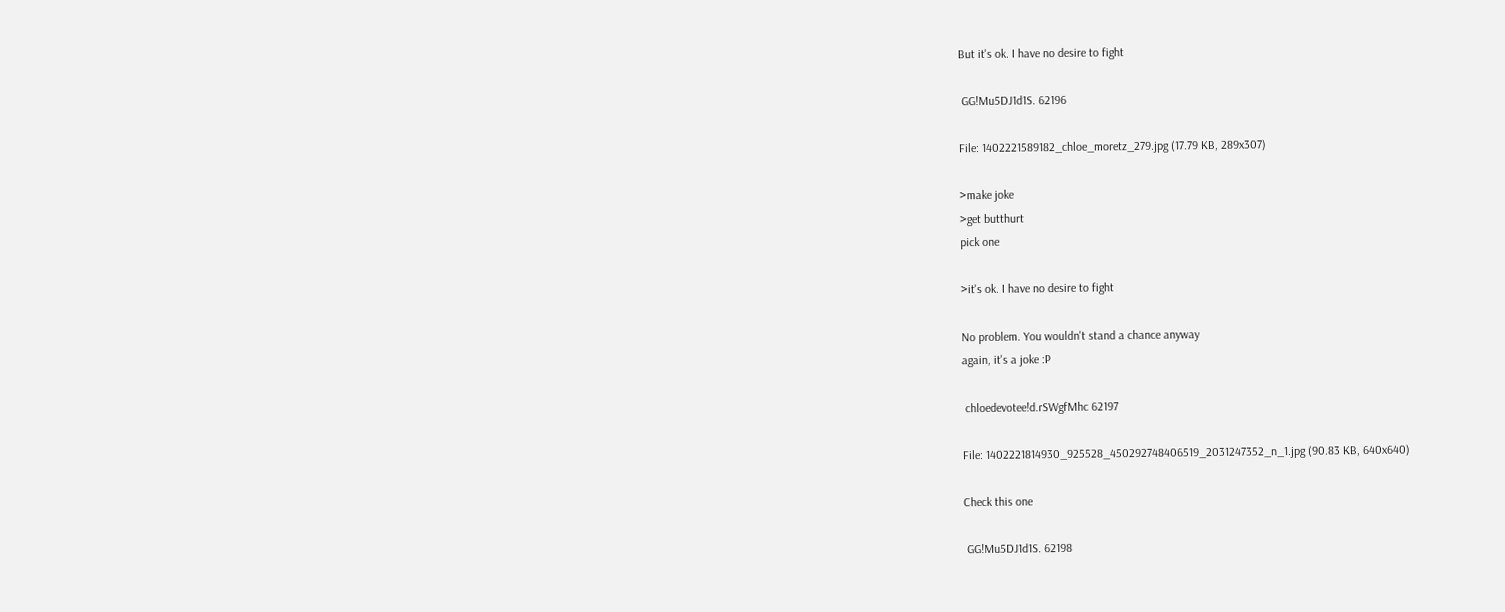But it's ok. I have no desire to fight

 GG!Mu5DJ1d1S. 62196

File: 1402221589182_chloe_moretz_279.jpg (17.79 KB, 289x307)

>make joke
>get butthurt
pick one

>it's ok. I have no desire to fight

No problem. You wouldn't stand a chance anyway
again, it's a joke :P

 chloedevotee!d.rSWgfMhc 62197

File: 1402221814930_925528_450292748406519_2031247352_n_1.jpg (90.83 KB, 640x640)

Check this one

 GG!Mu5DJ1d1S. 62198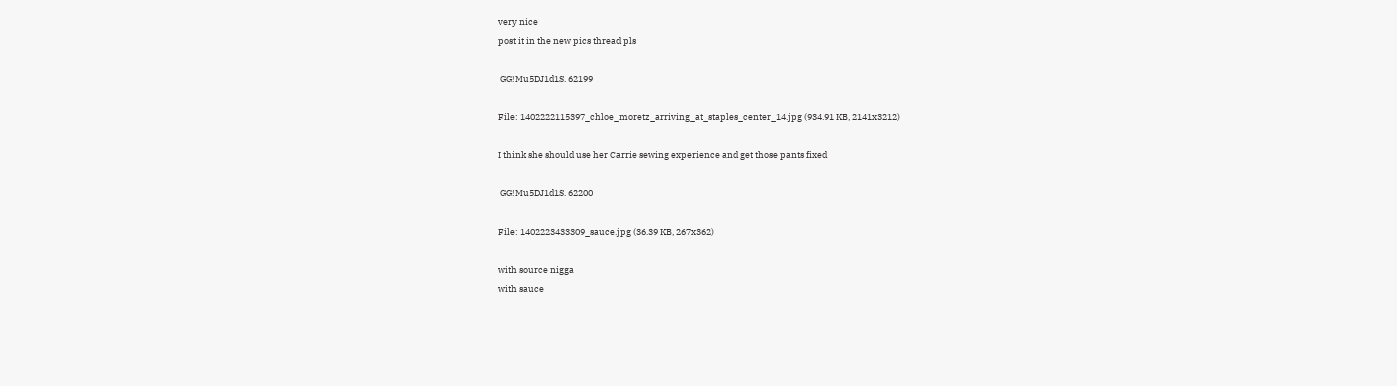very nice
post it in the new pics thread pls

 GG!Mu5DJ1d1S. 62199

File: 1402222115397_chloe_moretz_arriving_at_staples_center_14.jpg (934.91 KB, 2141x3212)

I think she should use her Carrie sewing experience and get those pants fixed

 GG!Mu5DJ1d1S. 62200

File: 1402223433309_sauce.jpg (36.39 KB, 267x362)

with source nigga
with sauce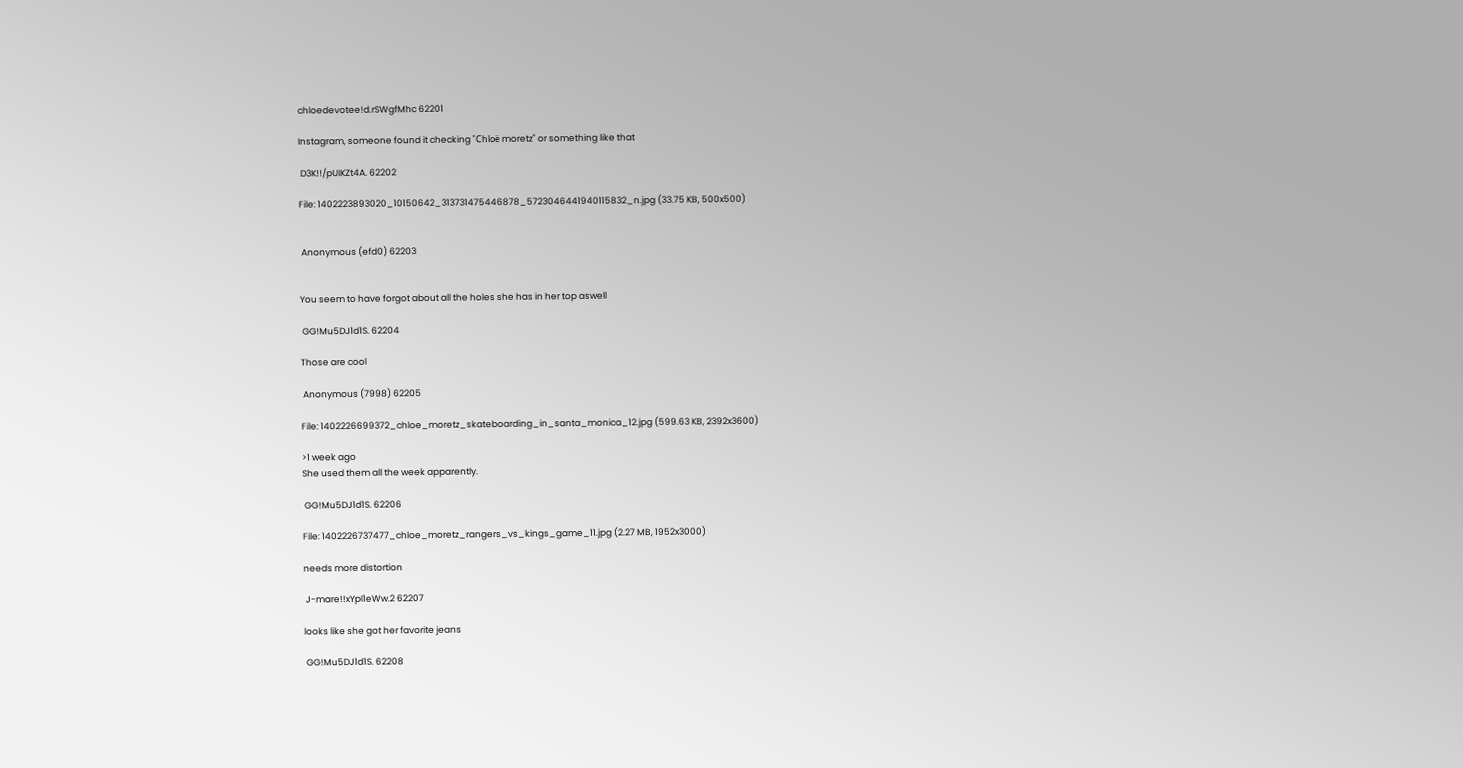chloedevotee!d.rSWgfMhc 62201

Instagram, someone found it checking "Chloë moretz" or something like that

 D3K!!/pUIKZt4A. 62202

File: 1402223893020_10150642_313731475446878_5723046441940115832_n.jpg (33.75 KB, 500x500)


 Anonymous (efd0) 62203


You seem to have forgot about all the holes she has in her top aswell

 GG!Mu5DJ1d1S. 62204

Those are cool

 Anonymous (7998) 62205

File: 1402226699372_chloe_moretz_skateboarding_in_santa_monica_12.jpg (599.63 KB, 2392x3600)

>1 week ago
She used them all the week apparently.

 GG!Mu5DJ1d1S. 62206

File: 1402226737477_chloe_moretz_rangers_vs_kings_game_11.jpg (2.27 MB, 1952x3000)

needs more distortion

 J-mare!!xYpI1eWw.2 62207

looks like she got her favorite jeans

 GG!Mu5DJ1d1S. 62208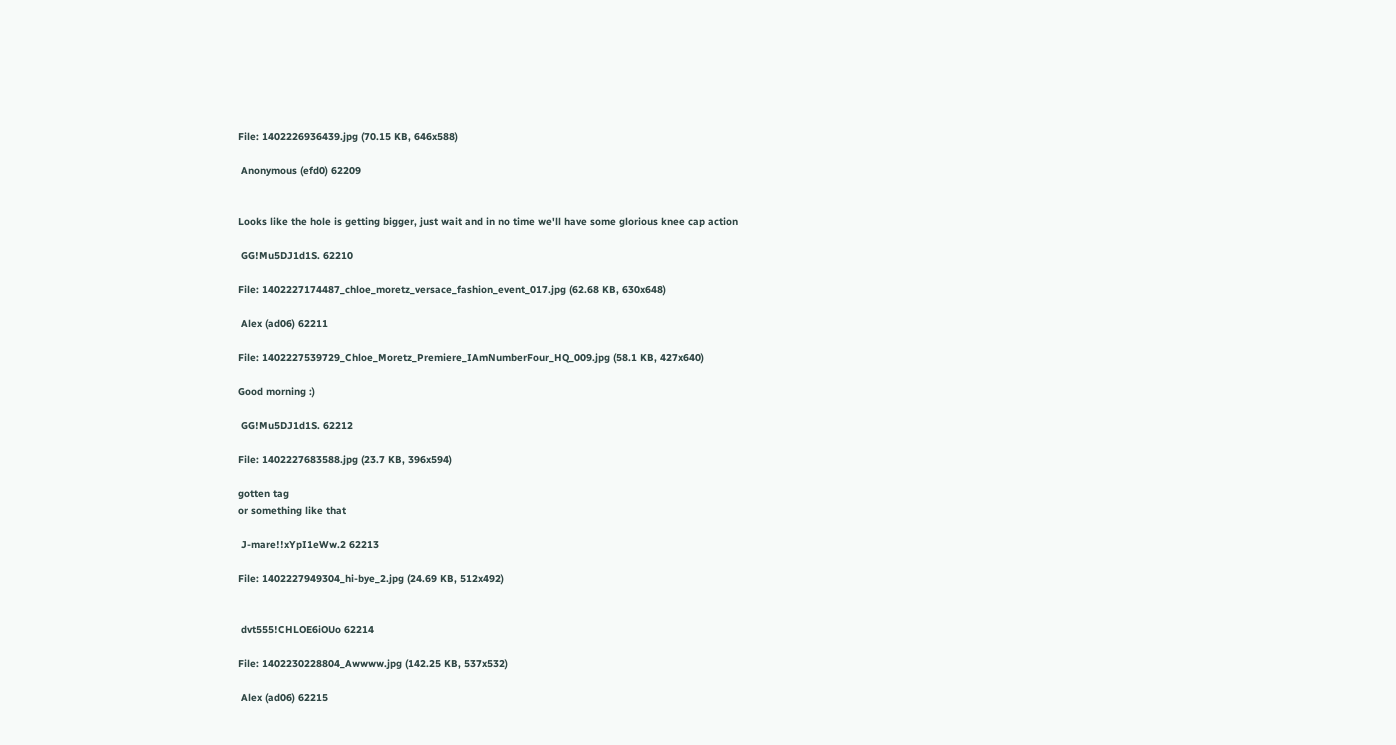File: 1402226936439.jpg (70.15 KB, 646x588)

 Anonymous (efd0) 62209


Looks like the hole is getting bigger, just wait and in no time we'll have some glorious knee cap action

 GG!Mu5DJ1d1S. 62210

File: 1402227174487_chloe_moretz_versace_fashion_event_017.jpg (62.68 KB, 630x648)

 Alex (ad06) 62211

File: 1402227539729_Chloe_Moretz_Premiere_IAmNumberFour_HQ_009.jpg (58.1 KB, 427x640)

Good morning :)

 GG!Mu5DJ1d1S. 62212

File: 1402227683588.jpg (23.7 KB, 396x594)

gotten tag
or something like that

 J-mare!!xYpI1eWw.2 62213

File: 1402227949304_hi-bye_2.jpg (24.69 KB, 512x492)


 dvt555!CHLOE6iOUo 62214

File: 1402230228804_Awwww.jpg (142.25 KB, 537x532)

 Alex (ad06) 62215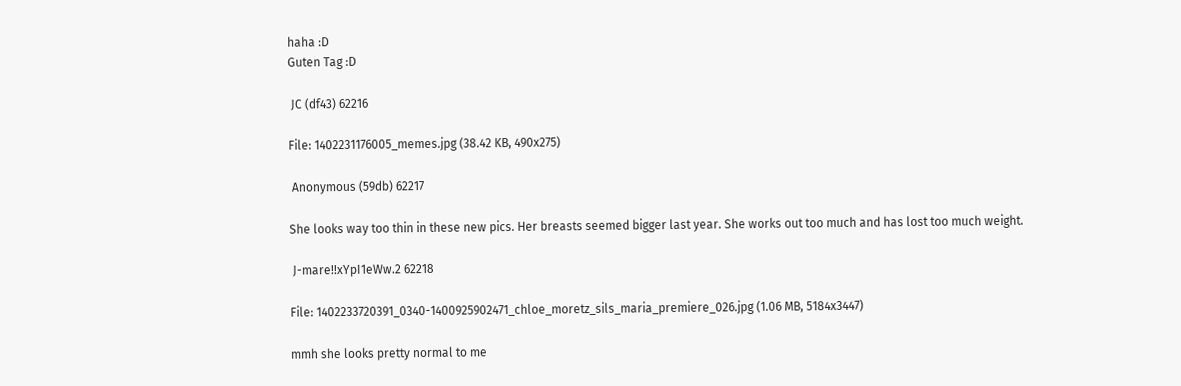haha :D
Guten Tag :D

 JC (df43) 62216

File: 1402231176005_memes.jpg (38.42 KB, 490x275)

 Anonymous (59db) 62217

She looks way too thin in these new pics. Her breasts seemed bigger last year. She works out too much and has lost too much weight.

 J-mare!!xYpI1eWw.2 62218

File: 1402233720391_0340-1400925902471_chloe_moretz_sils_maria_premiere_026.jpg (1.06 MB, 5184x3447)

mmh she looks pretty normal to me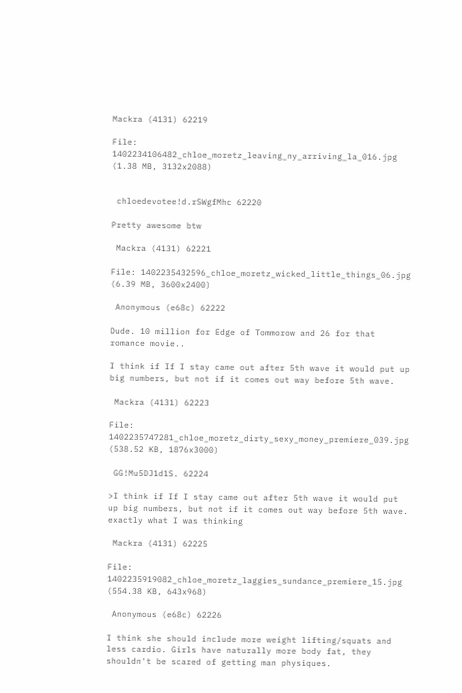Mackra (4131) 62219

File: 1402234106482_chloe_moretz_leaving_ny_arriving_la_016.jpg (1.38 MB, 3132x2088)


 chloedevotee!d.rSWgfMhc 62220

Pretty awesome btw

 Mackra (4131) 62221

File: 1402235432596_chloe_moretz_wicked_little_things_06.jpg (6.39 MB, 3600x2400)

 Anonymous (e68c) 62222

Dude. 10 million for Edge of Tommorow and 26 for that romance movie..

I think if If I stay came out after 5th wave it would put up big numbers, but not if it comes out way before 5th wave.

 Mackra (4131) 62223

File: 1402235747281_chloe_moretz_dirty_sexy_money_premiere_039.jpg (538.52 KB, 1876x3000)

 GG!Mu5DJ1d1S. 62224

>I think if If I stay came out after 5th wave it would put up big numbers, but not if it comes out way before 5th wave.
exactly what I was thinking

 Mackra (4131) 62225

File: 1402235919082_chloe_moretz_laggies_sundance_premiere_15.jpg (554.38 KB, 643x968)

 Anonymous (e68c) 62226

I think she should include more weight lifting/squats and less cardio. Girls have naturally more body fat, they shouldn't be scared of getting man physiques.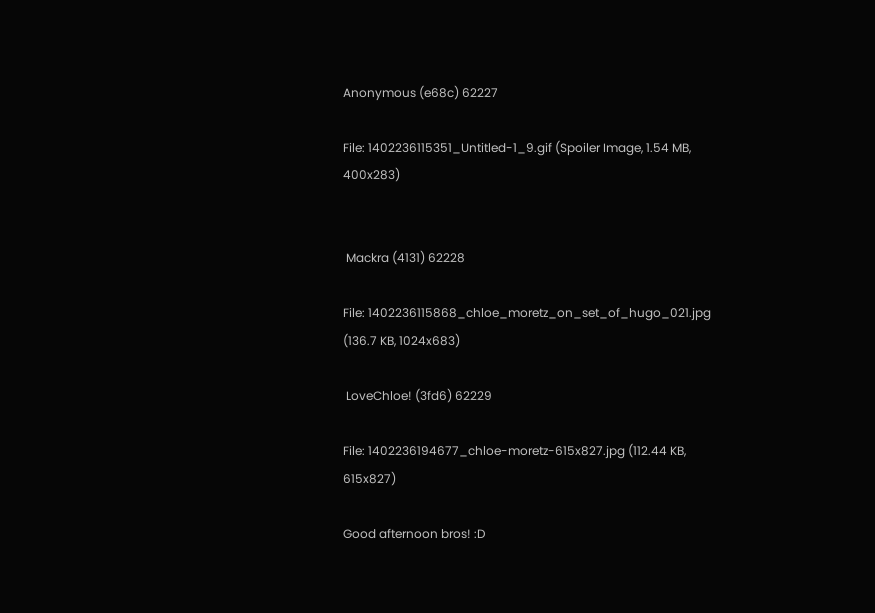Anonymous (e68c) 62227

File: 1402236115351_Untitled-1_9.gif (Spoiler Image, 1.54 MB, 400x283)


 Mackra (4131) 62228

File: 1402236115868_chloe_moretz_on_set_of_hugo_021.jpg (136.7 KB, 1024x683)

 LoveChloe! (3fd6) 62229

File: 1402236194677_chloe-moretz-615x827.jpg (112.44 KB, 615x827)

Good afternoon bros! :D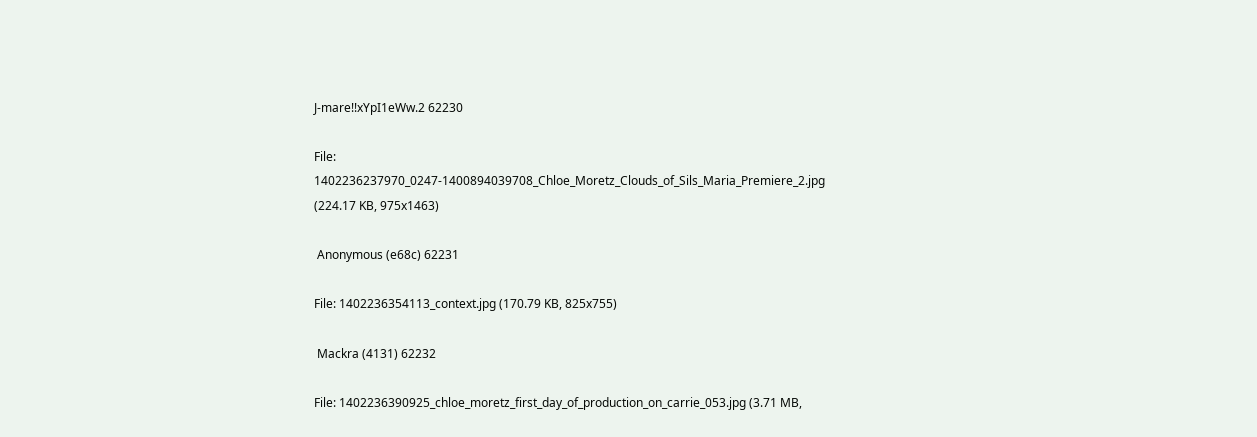J-mare!!xYpI1eWw.2 62230

File: 1402236237970_0247-1400894039708_Chloe_Moretz_Clouds_of_Sils_Maria_Premiere_2.jpg (224.17 KB, 975x1463)

 Anonymous (e68c) 62231

File: 1402236354113_context.jpg (170.79 KB, 825x755)

 Mackra (4131) 62232

File: 1402236390925_chloe_moretz_first_day_of_production_on_carrie_053.jpg (3.71 MB,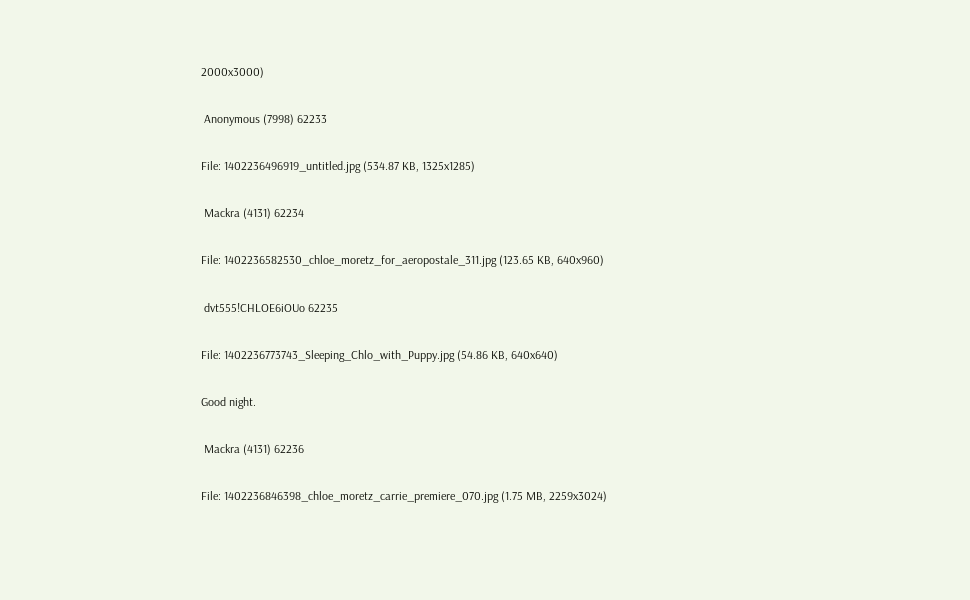2000x3000)

 Anonymous (7998) 62233

File: 1402236496919_untitled.jpg (534.87 KB, 1325x1285)

 Mackra (4131) 62234

File: 1402236582530_chloe_moretz_for_aeropostale_311.jpg (123.65 KB, 640x960)

 dvt555!CHLOE6iOUo 62235

File: 1402236773743_Sleeping_Chlo_with_Puppy.jpg (54.86 KB, 640x640)

Good night.

 Mackra (4131) 62236

File: 1402236846398_chloe_moretz_carrie_premiere_070.jpg (1.75 MB, 2259x3024)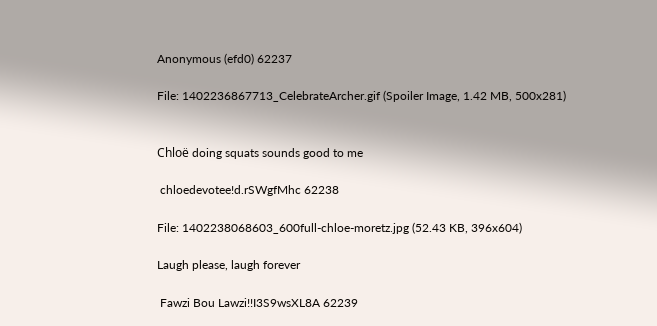Anonymous (efd0) 62237

File: 1402236867713_CelebrateArcher.gif (Spoiler Image, 1.42 MB, 500x281)


Chloë doing squats sounds good to me

 chloedevotee!d.rSWgfMhc 62238

File: 1402238068603_600full-chloe-moretz.jpg (52.43 KB, 396x604)

Laugh please, laugh forever

 Fawzi Bou Lawzi!!I3S9wsXL8A 62239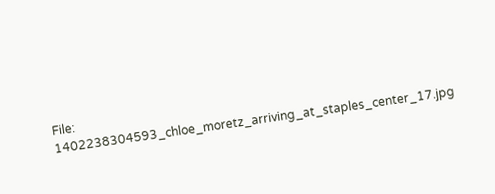File: 1402238304593_chloe_moretz_arriving_at_staples_center_17.jpg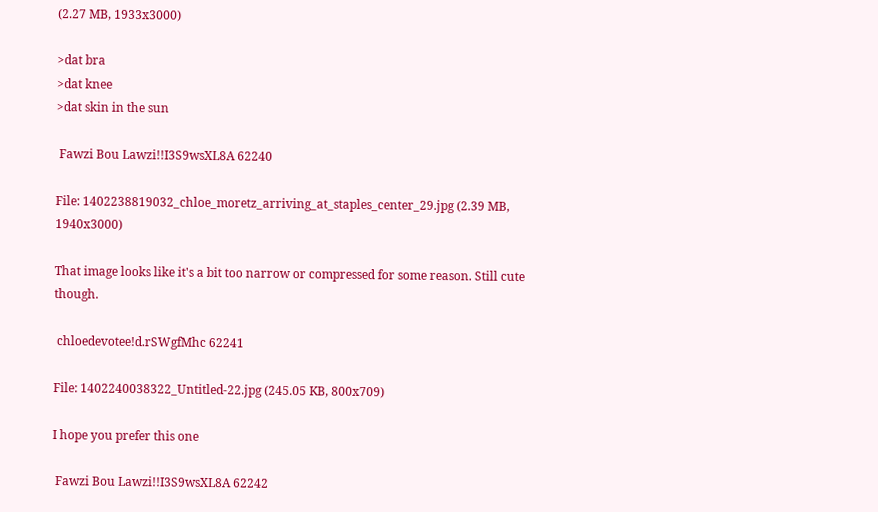(2.27 MB, 1933x3000)

>dat bra
>dat knee
>dat skin in the sun

 Fawzi Bou Lawzi!!I3S9wsXL8A 62240

File: 1402238819032_chloe_moretz_arriving_at_staples_center_29.jpg (2.39 MB, 1940x3000)

That image looks like it's a bit too narrow or compressed for some reason. Still cute though.

 chloedevotee!d.rSWgfMhc 62241

File: 1402240038322_Untitled-22.jpg (245.05 KB, 800x709)

I hope you prefer this one

 Fawzi Bou Lawzi!!I3S9wsXL8A 62242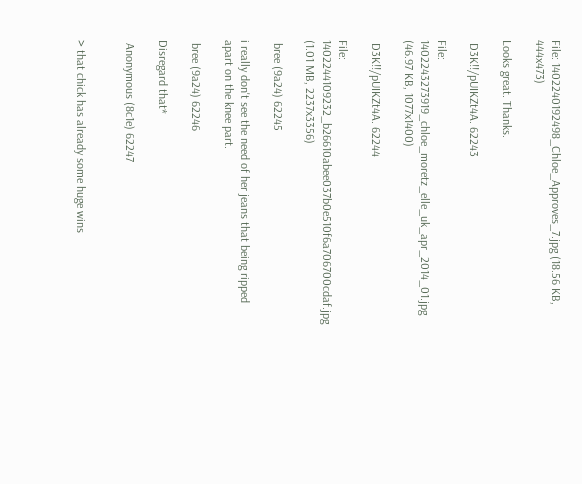File: 1402240192498_Chloe_Approves_7.jpg (18.56 KB, 444x473)

Looks great. Thanks.

 D3K!!/pUIKZt4A. 62243

File: 1402243273919_chloe_moretz_elle_uk_apr_2014_01.jpg (46.97 KB, 1077x1400)

 D3K!!/pUIKZt4A. 62244

File: 1402244109232_b26610abee037b0e510f6a706700cdaf.jpg (1.01 MB, 2237x3356)

 bree (9a24) 62245

i really don't see the need of her jeans that being ripped apart on the knee part.

 bree (9a24) 62246

Disregard that*

 Anonymous (8c1e) 62247


> that chick has already some huge wins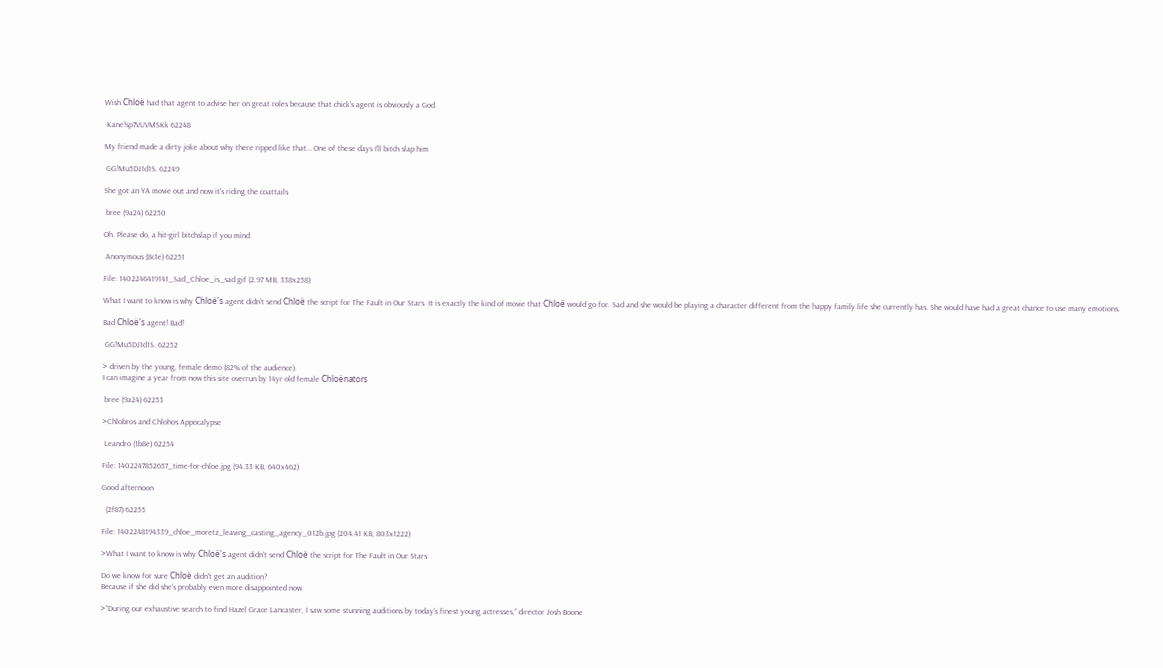Wish Chloë had that agent to advise her on great roles because that chick's agent is obviously a God.

 Kane!sp7VUVMSKk 62248

My friend made a dirty joke about why there ripped like that… One of these days I'll bitch slap him

 GG!Mu5DJ1d1S. 62249

She got an YA movie out and now it's riding the coattails

 bree (9a24) 62250

Oh. Please do, a hit-girl bitchslap if you mind.

 Anonymous (8c1e) 62251

File: 1402246419141_Sad_Chloe_is_sad.gif (2.97 MB, 338x258)

What I want to know is why Chloë's agent didn't send Chloë the script for The Fault in Our Stars. It is exactly the kind of movie that Chloë would go for. Sad and she would be playing a character different from the happy family life she currently has. She would have had a great chance to use many emotions.

Bad Chloë's agent! Bad!

 GG!Mu5DJ1d1S. 62252

> driven by the young, female demo (82% of the audience).
I can imagine a year from now this site overrun by 14yr old female Chloënators

 bree (9a24) 62253

>Chlobros and Chlohos Appocalypse

 Leandro (1b8e) 62254

File: 1402247852657_time-for-chloe.jpg (94.33 KB, 640x462)

Good afternoon

  (2f87) 62255

File: 1402248194339_chloe_moretz_leaving_casting_agency_012b.jpg (204.41 KB, 803x1222)

>What I want to know is why Chloë's agent didn't send Chloë the script for The Fault in Our Stars

Do we know for sure Chloë didn't get an audition?
Because if she did she's probably even more disappointed now.

>“During our exhaustive search to find Hazel Grace Lancaster, I saw some stunning auditions by today’s finest young actresses,” director Josh Boone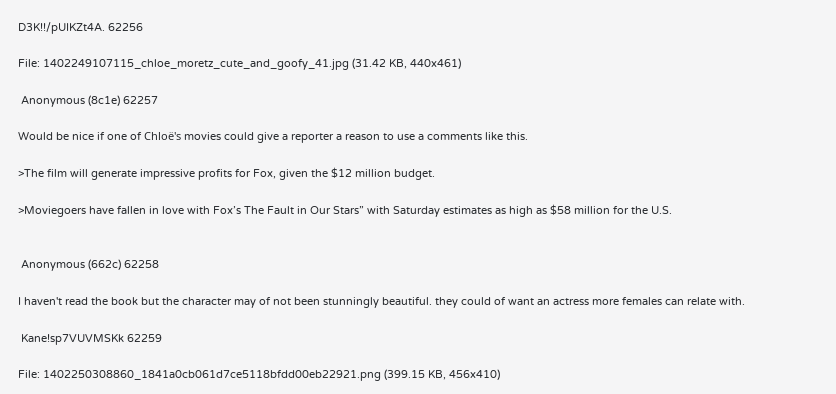D3K!!/pUIKZt4A. 62256

File: 1402249107115_chloe_moretz_cute_and_goofy_41.jpg (31.42 KB, 440x461)

 Anonymous (8c1e) 62257

Would be nice if one of Chloë's movies could give a reporter a reason to use a comments like this.

>The film will generate impressive profits for Fox, given the $12 million budget.

>Moviegoers have fallen in love with Fox’s The Fault in Our Stars” with Saturday estimates as high as $58 million for the U.S.


 Anonymous (662c) 62258

I haven't read the book but the character may of not been stunningly beautiful. they could of want an actress more females can relate with.

 Kane!sp7VUVMSKk 62259

File: 1402250308860_1841a0cb061d7ce5118bfdd00eb22921.png (399.15 KB, 456x410)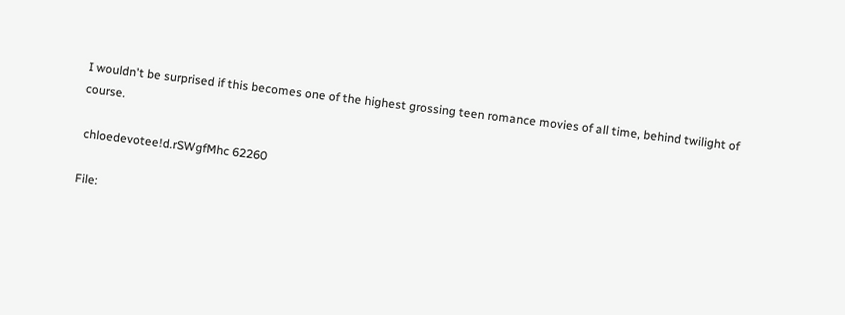I wouldn't be surprised if this becomes one of the highest grossing teen romance movies of all time, behind twilight of course.

 chloedevotee!d.rSWgfMhc 62260

File: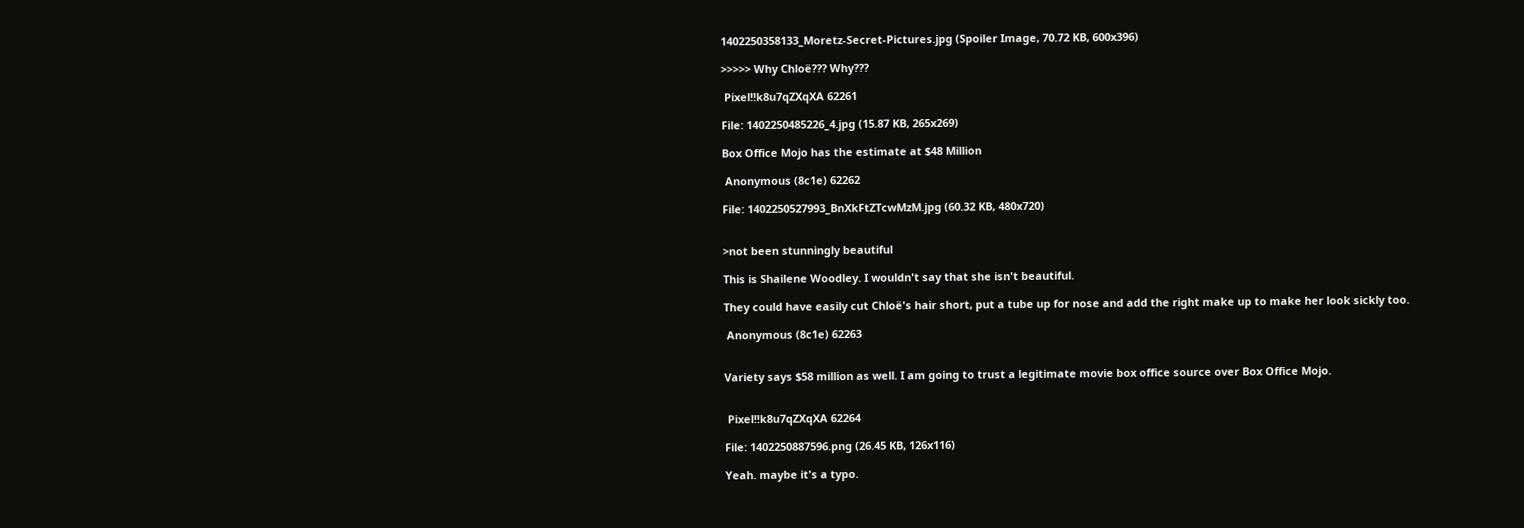1402250358133_Moretz-Secret-Pictures.jpg (Spoiler Image, 70.72 KB, 600x396)

>>>>> Why Chloë??? Why???

 Pixel!!k8u7qZXqXA 62261

File: 1402250485226_4.jpg (15.87 KB, 265x269)

Box Office Mojo has the estimate at $48 Million

 Anonymous (8c1e) 62262

File: 1402250527993_BnXkFtZTcwMzM.jpg (60.32 KB, 480x720)


>not been stunningly beautiful

This is Shailene Woodley. I wouldn't say that she isn't beautiful.

They could have easily cut Chloë's hair short, put a tube up for nose and add the right make up to make her look sickly too.

 Anonymous (8c1e) 62263


Variety says $58 million as well. I am going to trust a legitimate movie box office source over Box Office Mojo.


 Pixel!!k8u7qZXqXA 62264

File: 1402250887596.png (26.45 KB, 126x116)

Yeah. maybe it's a typo.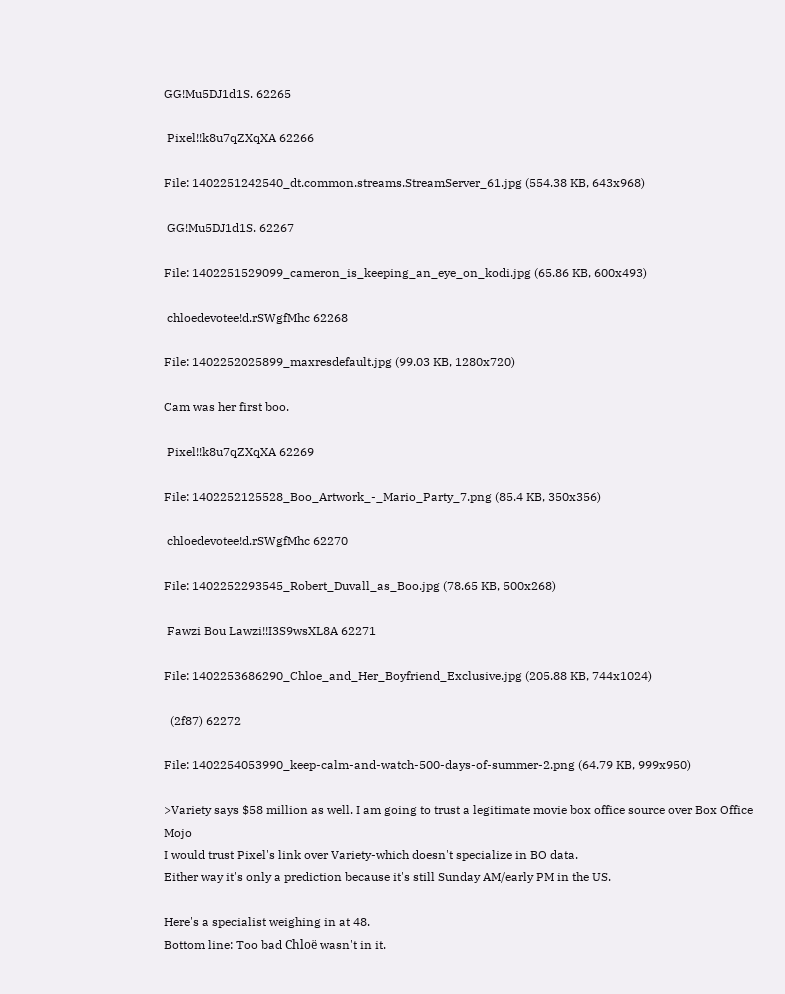GG!Mu5DJ1d1S. 62265

 Pixel!!k8u7qZXqXA 62266

File: 1402251242540_dt.common.streams.StreamServer_61.jpg (554.38 KB, 643x968)

 GG!Mu5DJ1d1S. 62267

File: 1402251529099_cameron_is_keeping_an_eye_on_kodi.jpg (65.86 KB, 600x493)

 chloedevotee!d.rSWgfMhc 62268

File: 1402252025899_maxresdefault.jpg (99.03 KB, 1280x720)

Cam was her first boo.

 Pixel!!k8u7qZXqXA 62269

File: 1402252125528_Boo_Artwork_-_Mario_Party_7.png (85.4 KB, 350x356)

 chloedevotee!d.rSWgfMhc 62270

File: 1402252293545_Robert_Duvall_as_Boo.jpg (78.65 KB, 500x268)

 Fawzi Bou Lawzi!!I3S9wsXL8A 62271

File: 1402253686290_Chloe_and_Her_Boyfriend_Exclusive.jpg (205.88 KB, 744x1024)

  (2f87) 62272

File: 1402254053990_keep-calm-and-watch-500-days-of-summer-2.png (64.79 KB, 999x950)

>Variety says $58 million as well. I am going to trust a legitimate movie box office source over Box Office Mojo
I would trust Pixel's link over Variety-which doesn't specialize in BO data.
Either way it's only a prediction because it's still Sunday AM/early PM in the US.

Here's a specialist weighing in at 48.
Bottom line: Too bad Chloë wasn't in it.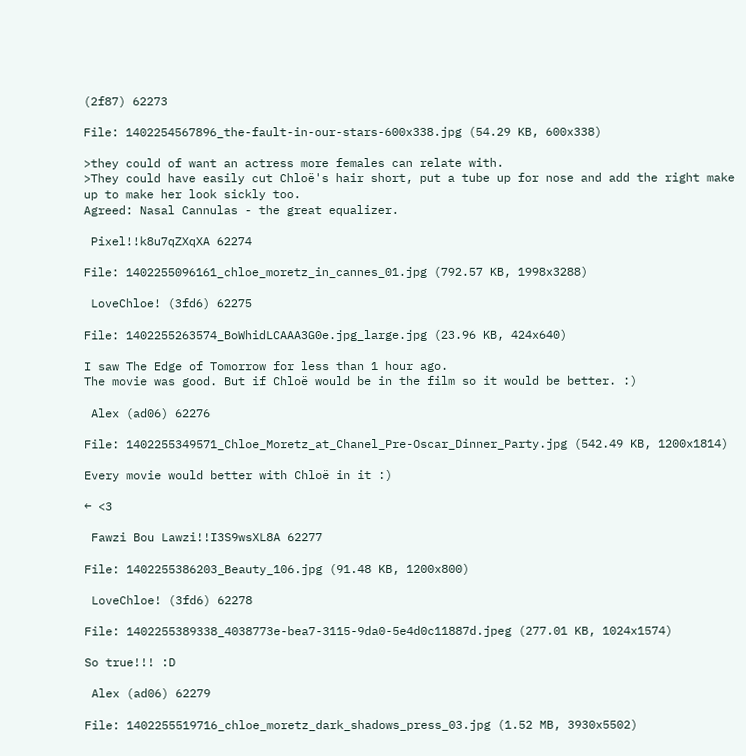(2f87) 62273

File: 1402254567896_the-fault-in-our-stars-600x338.jpg (54.29 KB, 600x338)

>they could of want an actress more females can relate with.
>They could have easily cut Chloë's hair short, put a tube up for nose and add the right make up to make her look sickly too.
Agreed: Nasal Cannulas - the great equalizer.

 Pixel!!k8u7qZXqXA 62274

File: 1402255096161_chloe_moretz_in_cannes_01.jpg (792.57 KB, 1998x3288)

 LoveChloe! (3fd6) 62275

File: 1402255263574_BoWhidLCAAA3G0e.jpg_large.jpg (23.96 KB, 424x640)

I saw The Edge of Tomorrow for less than 1 hour ago.
The movie was good. But if Chloë would be in the film so it would be better. :)

 Alex (ad06) 62276

File: 1402255349571_Chloe_Moretz_at_Chanel_Pre-Oscar_Dinner_Party.jpg (542.49 KB, 1200x1814)

Every movie would better with Chloë in it :)

← <3

 Fawzi Bou Lawzi!!I3S9wsXL8A 62277

File: 1402255386203_Beauty_106.jpg (91.48 KB, 1200x800)

 LoveChloe! (3fd6) 62278

File: 1402255389338_4038773e-bea7-3115-9da0-5e4d0c11887d.jpeg (277.01 KB, 1024x1574)

So true!!! :D

 Alex (ad06) 62279

File: 1402255519716_chloe_moretz_dark_shadows_press_03.jpg (1.52 MB, 3930x5502)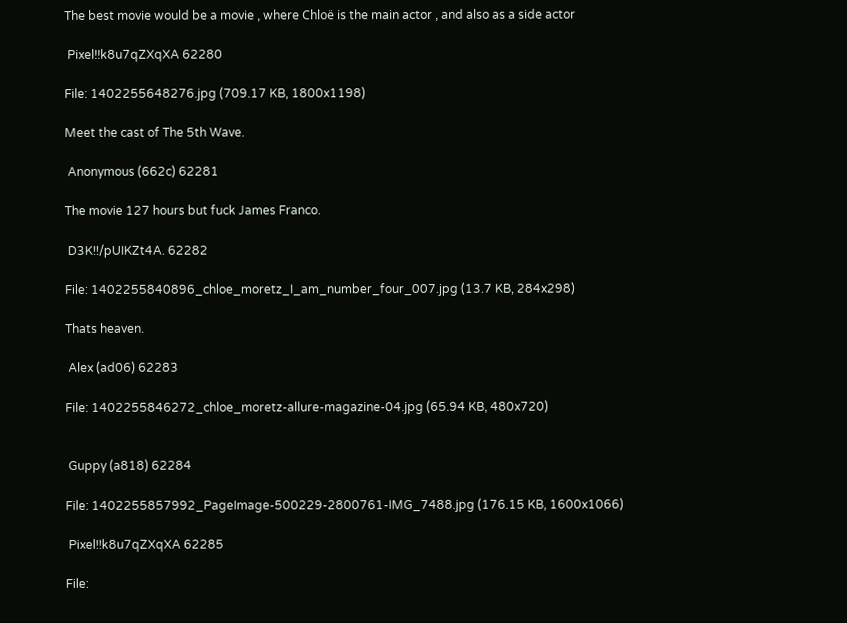The best movie would be a movie , where Chloë is the main actor , and also as a side actor

 Pixel!!k8u7qZXqXA 62280

File: 1402255648276.jpg (709.17 KB, 1800x1198)

Meet the cast of The 5th Wave.

 Anonymous (662c) 62281

The movie 127 hours but fuck James Franco.

 D3K!!/pUIKZt4A. 62282

File: 1402255840896_chloe_moretz_I_am_number_four_007.jpg (13.7 KB, 284x298)

Thats heaven.

 Alex (ad06) 62283

File: 1402255846272_chloe_moretz-allure-magazine-04.jpg (65.94 KB, 480x720)


 Guppy (a818) 62284

File: 1402255857992_PageImage-500229-2800761-IMG_7488.jpg (176.15 KB, 1600x1066)

 Pixel!!k8u7qZXqXA 62285

File: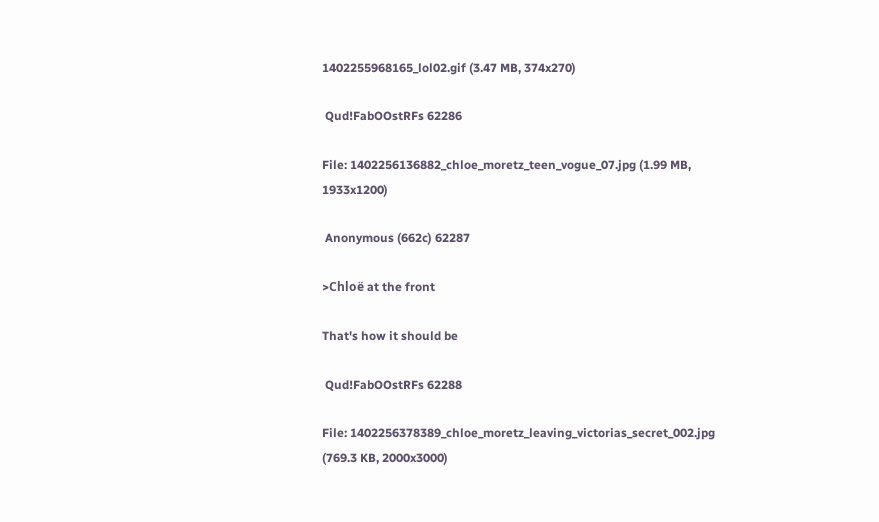1402255968165_lol02.gif (3.47 MB, 374x270)

 Qud!FabOOstRFs 62286

File: 1402256136882_chloe_moretz_teen_vogue_07.jpg (1.99 MB, 1933x1200)

 Anonymous (662c) 62287

>Chloë at the front

That's how it should be

 Qud!FabOOstRFs 62288

File: 1402256378389_chloe_moretz_leaving_victorias_secret_002.jpg (769.3 KB, 2000x3000)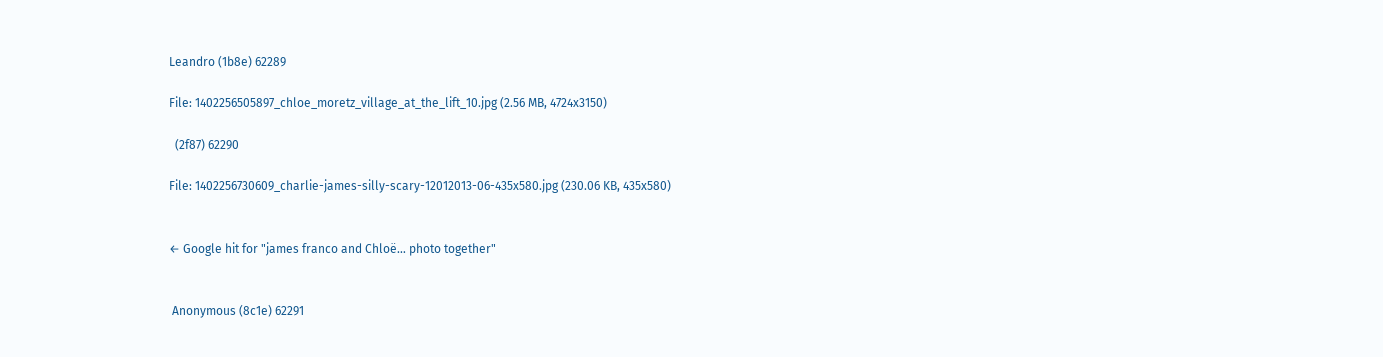Leandro (1b8e) 62289

File: 1402256505897_chloe_moretz_village_at_the_lift_10.jpg (2.56 MB, 4724x3150)

  (2f87) 62290

File: 1402256730609_charlie-james-silly-scary-12012013-06-435x580.jpg (230.06 KB, 435x580)


← Google hit for "james franco and Chloë… photo together"


 Anonymous (8c1e) 62291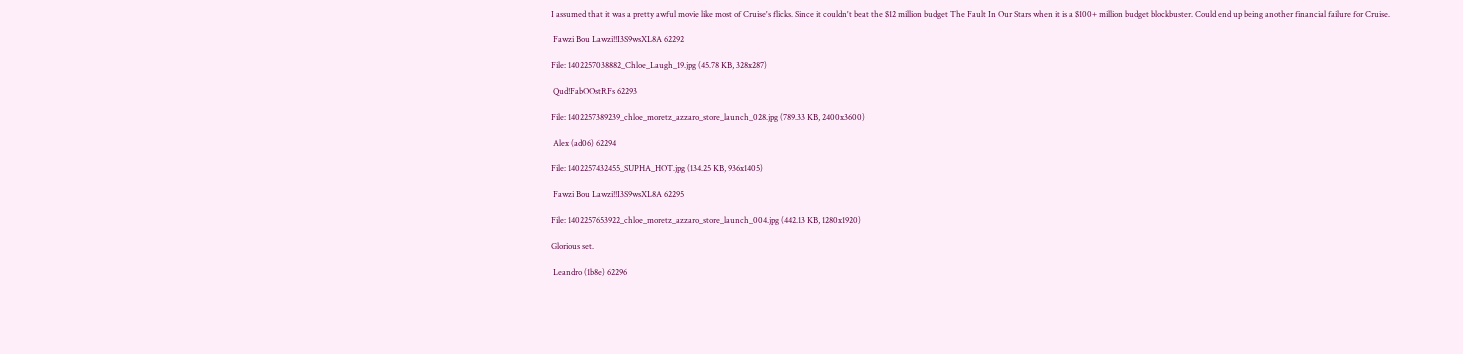I assumed that it was a pretty awful movie like most of Cruise's flicks. Since it couldn't beat the $12 million budget The Fault In Our Stars when it is a $100+ million budget blockbuster. Could end up being another financial failure for Cruise.

 Fawzi Bou Lawzi!!I3S9wsXL8A 62292

File: 1402257038882_Chloe_Laugh_19.jpg (45.78 KB, 328x287)

 Qud!FabOOstRFs 62293

File: 1402257389239_chloe_moretz_azzaro_store_launch_028.jpg (789.33 KB, 2400x3600)

 Alex (ad06) 62294

File: 1402257432455_SUPHA_HOT.jpg (134.25 KB, 936x1405)

 Fawzi Bou Lawzi!!I3S9wsXL8A 62295

File: 1402257653922_chloe_moretz_azzaro_store_launch_004.jpg (442.13 KB, 1280x1920)

Glorious set.

 Leandro (1b8e) 62296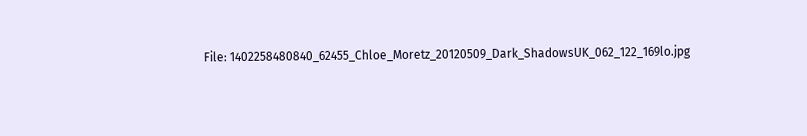File: 1402258480840_62455_Chloe_Moretz_20120509_Dark_ShadowsUK_062_122_169lo.jpg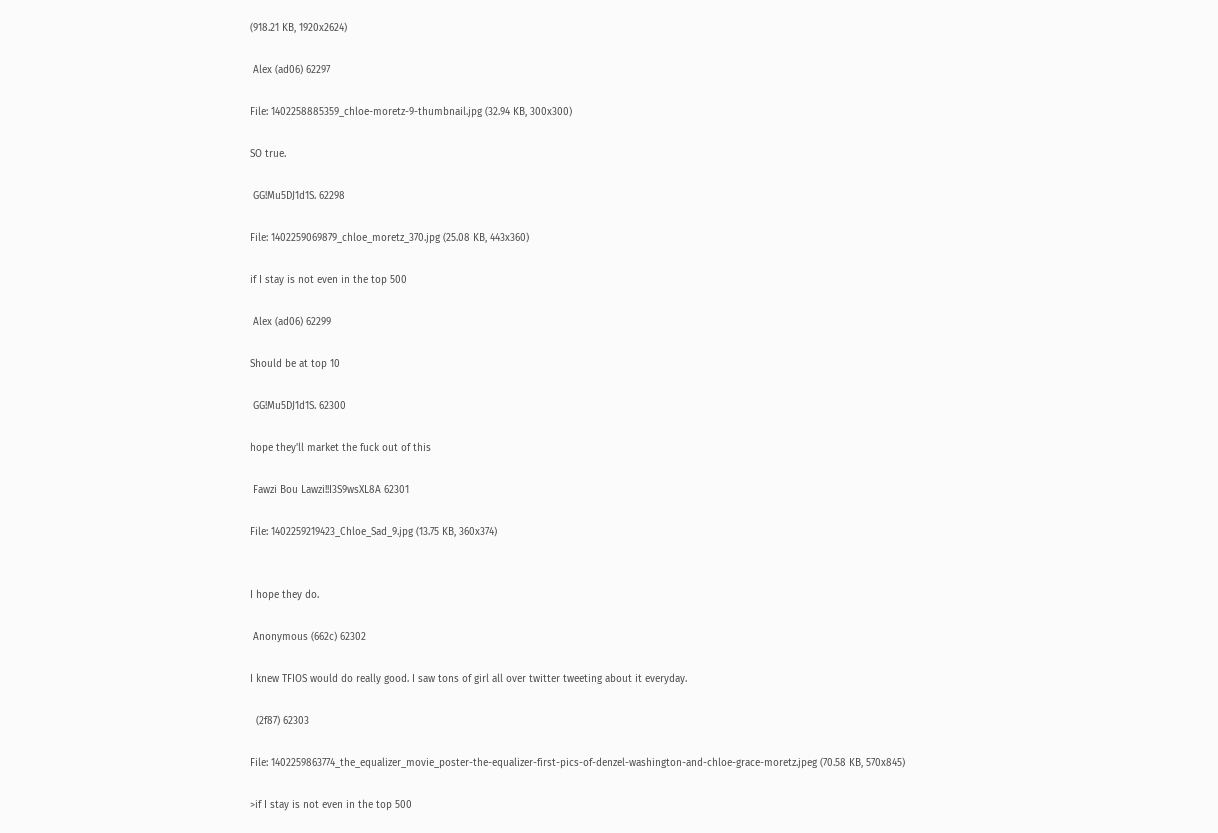(918.21 KB, 1920x2624)

 Alex (ad06) 62297

File: 1402258885359_chloe-moretz-9-thumbnail.jpg (32.94 KB, 300x300)

SO true.

 GG!Mu5DJ1d1S. 62298

File: 1402259069879_chloe_moretz_370.jpg (25.08 KB, 443x360)

if I stay is not even in the top 500

 Alex (ad06) 62299

Should be at top 10

 GG!Mu5DJ1d1S. 62300

hope they'll market the fuck out of this

 Fawzi Bou Lawzi!!I3S9wsXL8A 62301

File: 1402259219423_Chloe_Sad_9.jpg (13.75 KB, 360x374)


I hope they do.

 Anonymous (662c) 62302

I knew TFIOS would do really good. I saw tons of girl all over twitter tweeting about it everyday.

  (2f87) 62303

File: 1402259863774_the_equalizer_movie_poster-the-equalizer-first-pics-of-denzel-washington-and-chloe-grace-moretz.jpeg (70.58 KB, 570x845)

>if I stay is not even in the top 500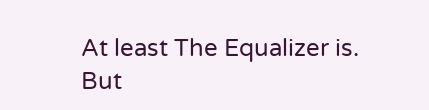At least The Equalizer is.
But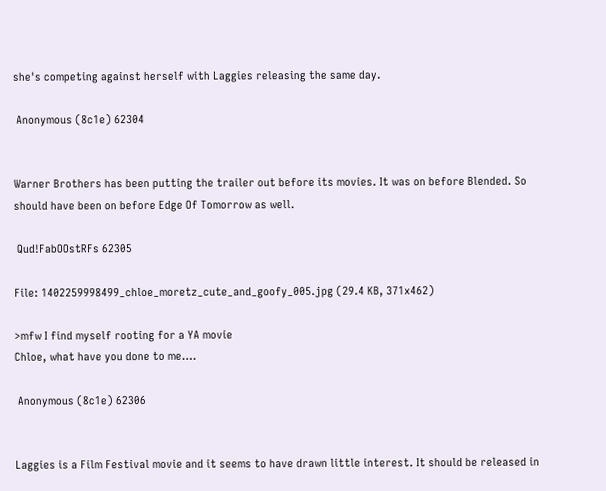she's competing against herself with Laggies releasing the same day.

 Anonymous (8c1e) 62304


Warner Brothers has been putting the trailer out before its movies. It was on before Blended. So should have been on before Edge Of Tomorrow as well.

 Qud!FabOOstRFs 62305

File: 1402259998499_chloe_moretz_cute_and_goofy_005.jpg (29.4 KB, 371x462)

>mfw I find myself rooting for a YA movie
Chloe, what have you done to me….

 Anonymous (8c1e) 62306


Laggies is a Film Festival movie and it seems to have drawn little interest. It should be released in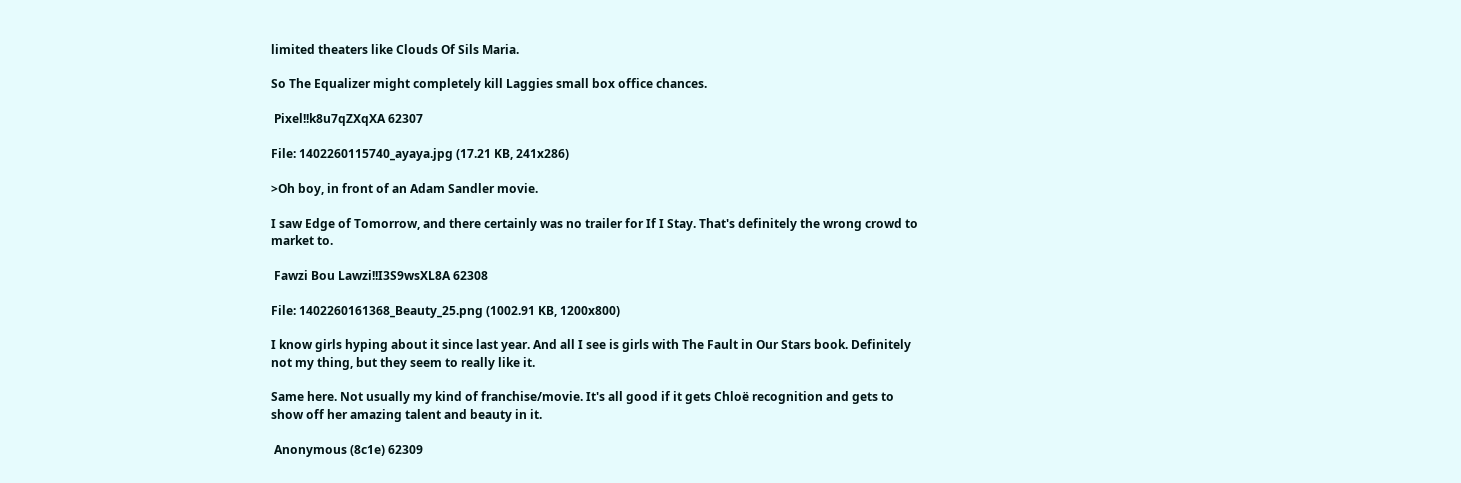limited theaters like Clouds Of Sils Maria.

So The Equalizer might completely kill Laggies small box office chances.

 Pixel!!k8u7qZXqXA 62307

File: 1402260115740_ayaya.jpg (17.21 KB, 241x286)

>Oh boy, in front of an Adam Sandler movie.

I saw Edge of Tomorrow, and there certainly was no trailer for If I Stay. That's definitely the wrong crowd to market to.

 Fawzi Bou Lawzi!!I3S9wsXL8A 62308

File: 1402260161368_Beauty_25.png (1002.91 KB, 1200x800)

I know girls hyping about it since last year. And all I see is girls with The Fault in Our Stars book. Definitely not my thing, but they seem to really like it.

Same here. Not usually my kind of franchise/movie. It's all good if it gets Chloë recognition and gets to show off her amazing talent and beauty in it.

 Anonymous (8c1e) 62309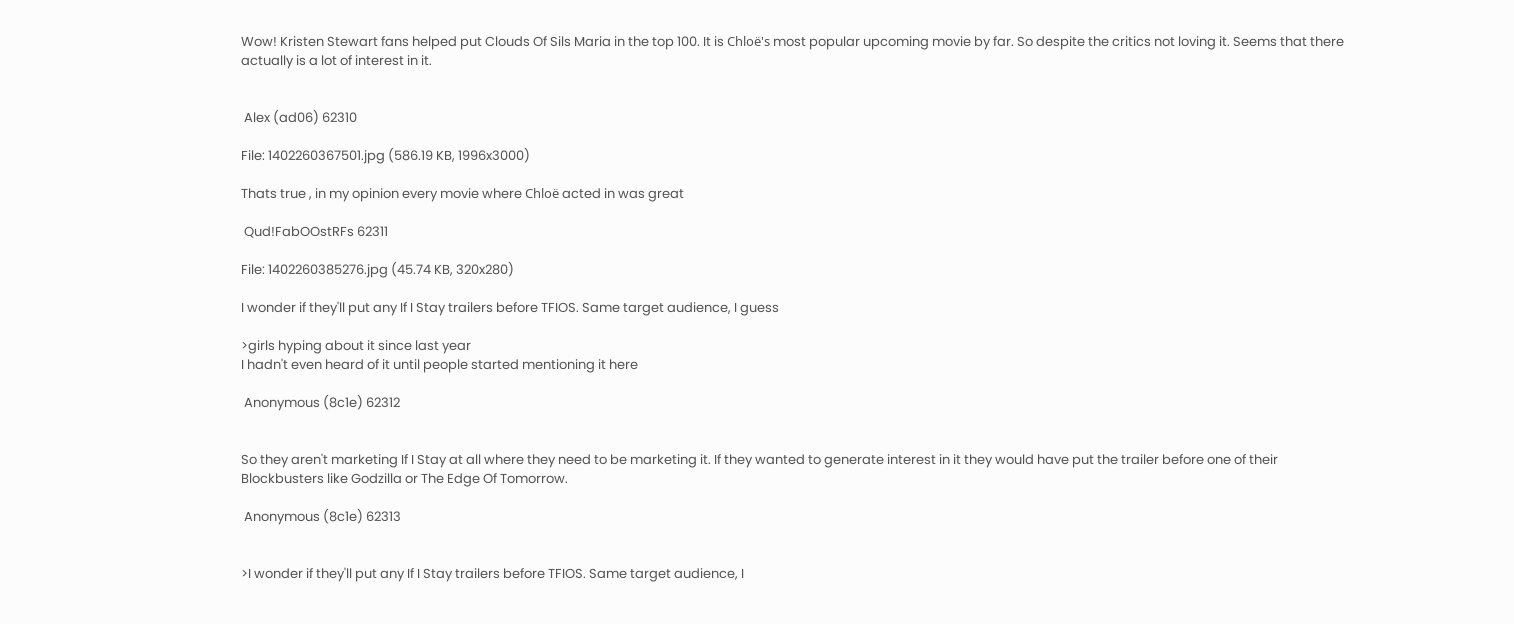Wow! Kristen Stewart fans helped put Clouds Of Sils Maria in the top 100. It is Chloë's most popular upcoming movie by far. So despite the critics not loving it. Seems that there actually is a lot of interest in it.


 Alex (ad06) 62310

File: 1402260367501.jpg (586.19 KB, 1996x3000)

Thats true , in my opinion every movie where Chloë acted in was great

 Qud!FabOOstRFs 62311

File: 1402260385276.jpg (45.74 KB, 320x280)

I wonder if they'll put any If I Stay trailers before TFIOS. Same target audience, I guess

>girls hyping about it since last year
I hadn't even heard of it until people started mentioning it here

 Anonymous (8c1e) 62312


So they aren't marketing If I Stay at all where they need to be marketing it. If they wanted to generate interest in it they would have put the trailer before one of their Blockbusters like Godzilla or The Edge Of Tomorrow.

 Anonymous (8c1e) 62313


>I wonder if they'll put any If I Stay trailers before TFIOS. Same target audience, I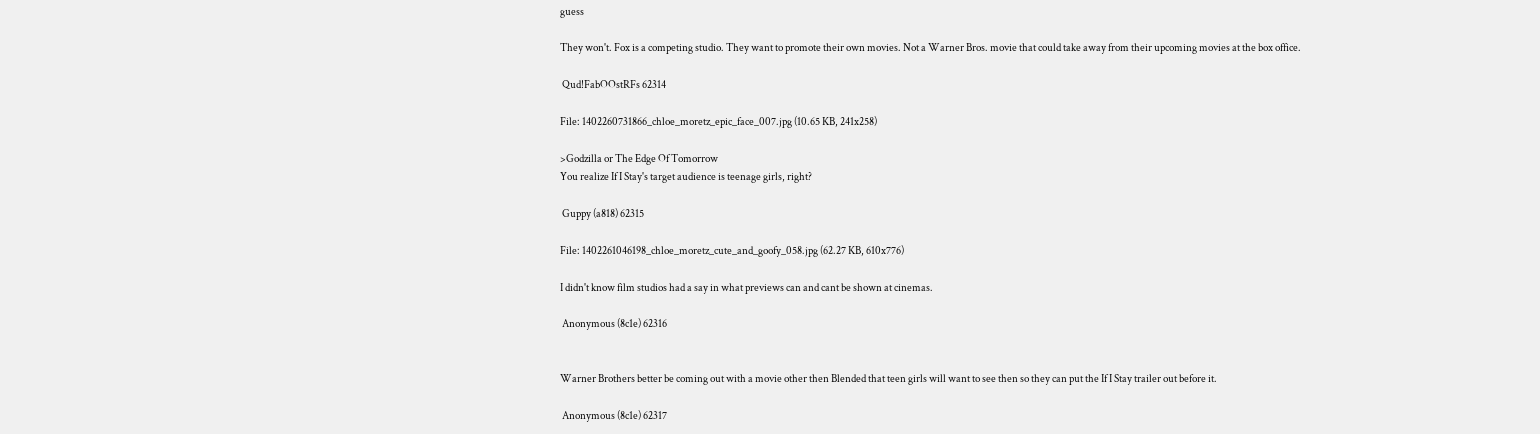guess

They won't. Fox is a competing studio. They want to promote their own movies. Not a Warner Bros. movie that could take away from their upcoming movies at the box office.

 Qud!FabOOstRFs 62314

File: 1402260731866_chloe_moretz_epic_face_007.jpg (10.65 KB, 241x258)

>Godzilla or The Edge Of Tomorrow
You realize If I Stay's target audience is teenage girls, right?

 Guppy (a818) 62315

File: 1402261046198_chloe_moretz_cute_and_goofy_058.jpg (62.27 KB, 610x776)

I didn't know film studios had a say in what previews can and cant be shown at cinemas.

 Anonymous (8c1e) 62316


Warner Brothers better be coming out with a movie other then Blended that teen girls will want to see then so they can put the If I Stay trailer out before it.

 Anonymous (8c1e) 62317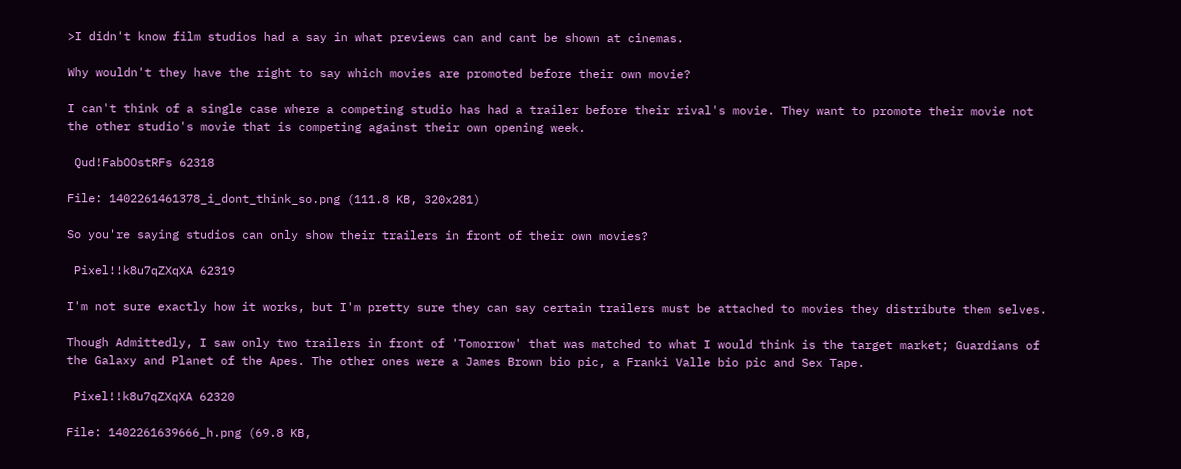>I didn't know film studios had a say in what previews can and cant be shown at cinemas.

Why wouldn't they have the right to say which movies are promoted before their own movie?

I can't think of a single case where a competing studio has had a trailer before their rival's movie. They want to promote their movie not the other studio's movie that is competing against their own opening week.

 Qud!FabOOstRFs 62318

File: 1402261461378_i_dont_think_so.png (111.8 KB, 320x281)

So you're saying studios can only show their trailers in front of their own movies?

 Pixel!!k8u7qZXqXA 62319

I'm not sure exactly how it works, but I'm pretty sure they can say certain trailers must be attached to movies they distribute them selves.

Though Admittedly, I saw only two trailers in front of 'Tomorrow' that was matched to what I would think is the target market; Guardians of the Galaxy and Planet of the Apes. The other ones were a James Brown bio pic, a Franki Valle bio pic and Sex Tape.

 Pixel!!k8u7qZXqXA 62320

File: 1402261639666_h.png (69.8 KB,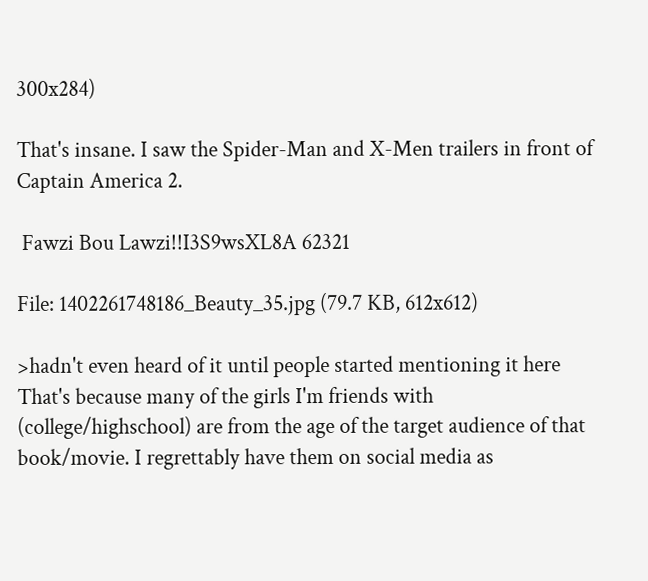300x284)

That's insane. I saw the Spider-Man and X-Men trailers in front of Captain America 2.

 Fawzi Bou Lawzi!!I3S9wsXL8A 62321

File: 1402261748186_Beauty_35.jpg (79.7 KB, 612x612)

>hadn't even heard of it until people started mentioning it here
That's because many of the girls I'm friends with (college/highschool) are from the age of the target audience of that book/movie. I regrettably have them on social media as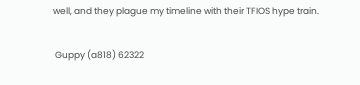well, and they plague my timeline with their TFIOS hype train.

 Guppy (a818) 62322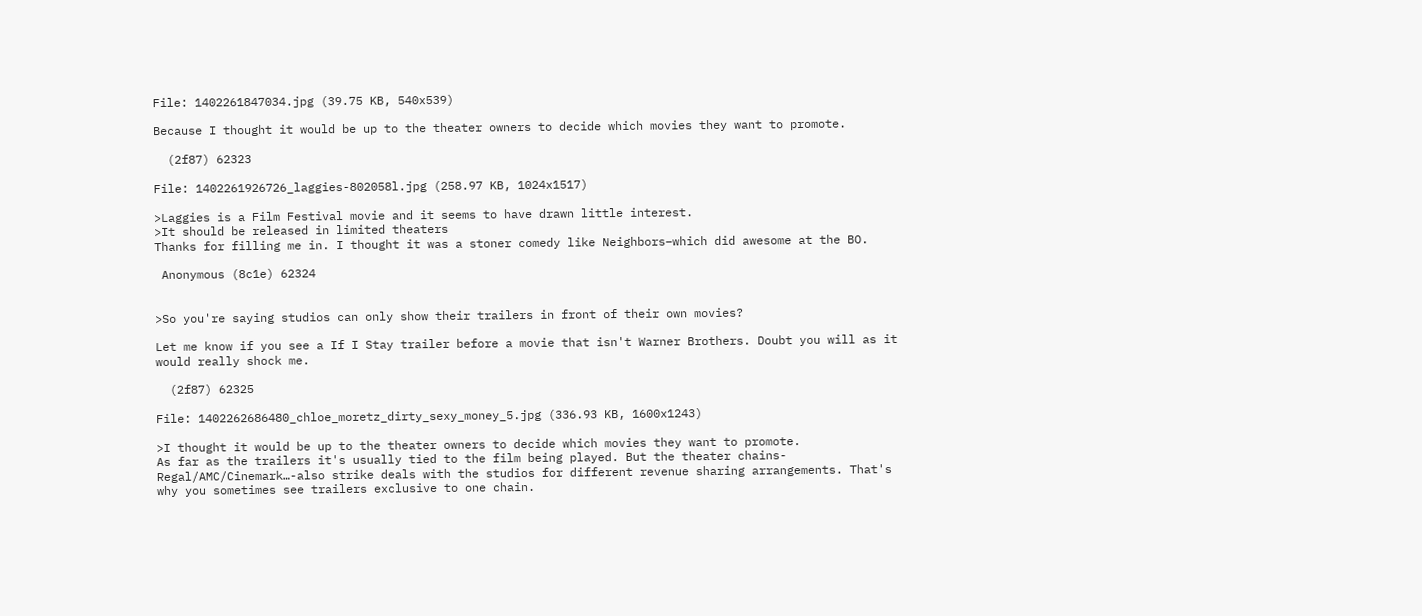File: 1402261847034.jpg (39.75 KB, 540x539)

Because I thought it would be up to the theater owners to decide which movies they want to promote.

  (2f87) 62323

File: 1402261926726_laggies-802058l.jpg (258.97 KB, 1024x1517)

>Laggies is a Film Festival movie and it seems to have drawn little interest.
>It should be released in limited theaters
Thanks for filling me in. I thought it was a stoner comedy like Neighbors–which did awesome at the BO.

 Anonymous (8c1e) 62324


>So you're saying studios can only show their trailers in front of their own movies?

Let me know if you see a If I Stay trailer before a movie that isn't Warner Brothers. Doubt you will as it would really shock me.

  (2f87) 62325

File: 1402262686480_chloe_moretz_dirty_sexy_money_5.jpg (336.93 KB, 1600x1243)

>I thought it would be up to the theater owners to decide which movies they want to promote.
As far as the trailers it's usually tied to the film being played. But the theater chains-Regal/AMC/Cinemark…-also strike deals with the studios for different revenue sharing arrangements. That's why you sometimes see trailers exclusive to one chain.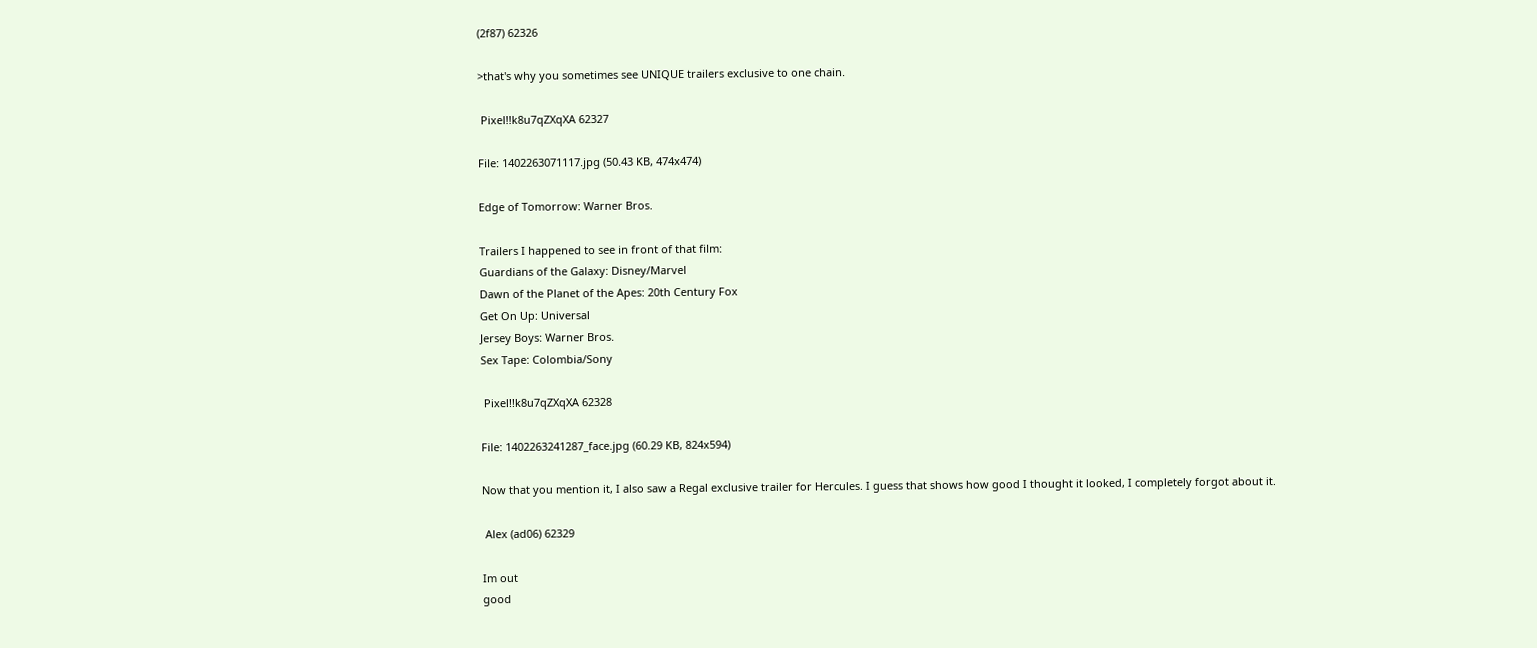(2f87) 62326

>that's why you sometimes see UNIQUE trailers exclusive to one chain.

 Pixel!!k8u7qZXqXA 62327

File: 1402263071117.jpg (50.43 KB, 474x474)

Edge of Tomorrow: Warner Bros.

Trailers I happened to see in front of that film:
Guardians of the Galaxy: Disney/Marvel
Dawn of the Planet of the Apes: 20th Century Fox
Get On Up: Universal
Jersey Boys: Warner Bros.
Sex Tape: Colombia/Sony

 Pixel!!k8u7qZXqXA 62328

File: 1402263241287_face.jpg (60.29 KB, 824x594)

Now that you mention it, I also saw a Regal exclusive trailer for Hercules. I guess that shows how good I thought it looked, I completely forgot about it.

 Alex (ad06) 62329

Im out
good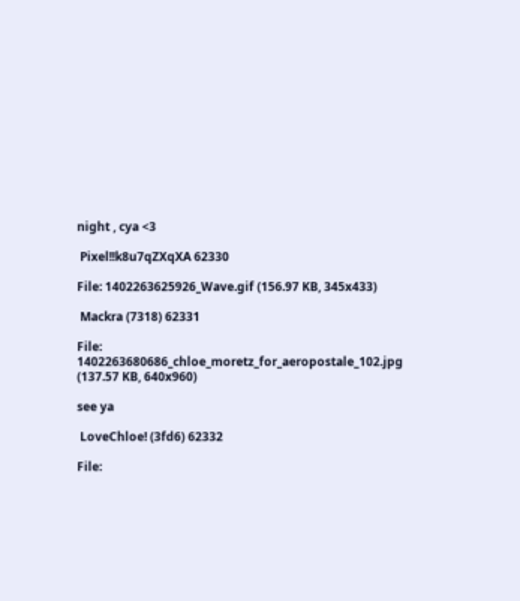night , cya <3

 Pixel!!k8u7qZXqXA 62330

File: 1402263625926_Wave.gif (156.97 KB, 345x433)

 Mackra (7318) 62331

File: 1402263680686_chloe_moretz_for_aeropostale_102.jpg (137.57 KB, 640x960)

see ya

 LoveChloe! (3fd6) 62332

File: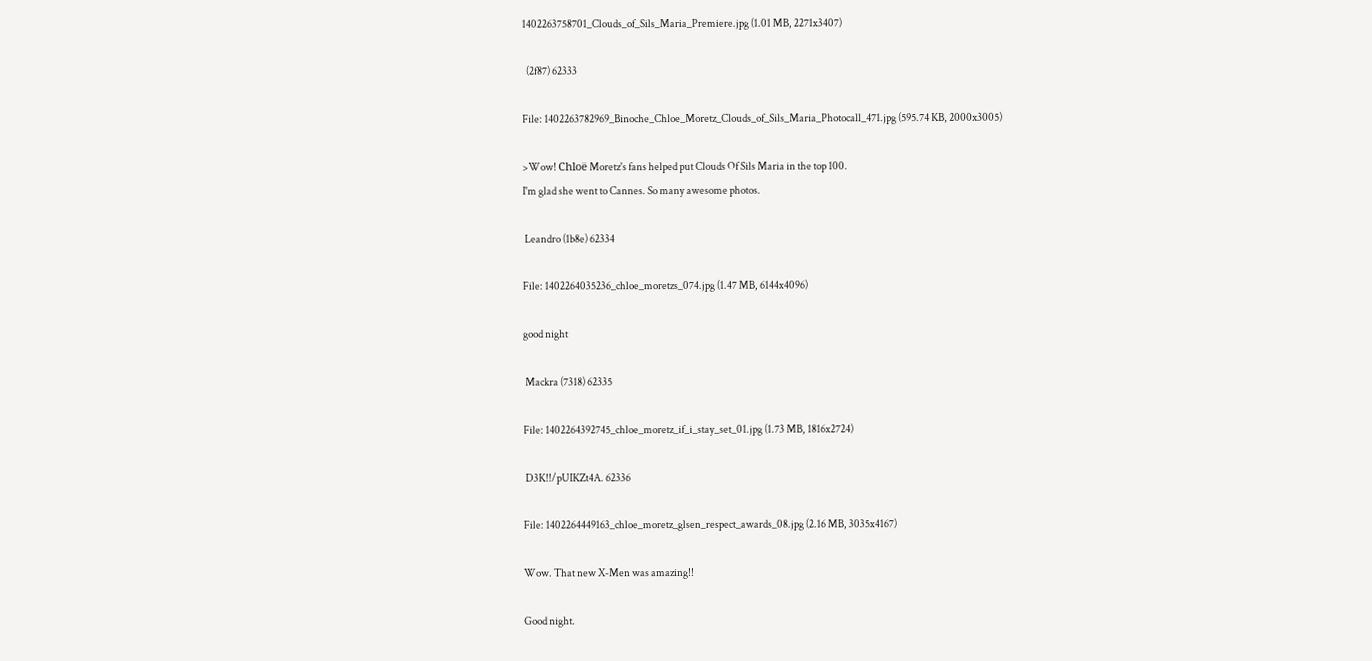1402263758701_Clouds_of_Sils_Maria_Premiere.jpg (1.01 MB, 2271x3407)

  (2f87) 62333

File: 1402263782969_Binoche_Chloe_Moretz_Clouds_of_Sils_Maria_Photocall_471.jpg (595.74 KB, 2000x3005)

>Wow! Chloë Moretz's fans helped put Clouds Of Sils Maria in the top 100.
I'm glad she went to Cannes. So many awesome photos.

 Leandro (1b8e) 62334

File: 1402264035236_chloe_moretzs_074.jpg (1.47 MB, 6144x4096)

good night

 Mackra (7318) 62335

File: 1402264392745_chloe_moretz_if_i_stay_set_01.jpg (1.73 MB, 1816x2724)

 D3K!!/pUIKZt4A. 62336

File: 1402264449163_chloe_moretz_glsen_respect_awards_08.jpg (2.16 MB, 3035x4167)

Wow. That new X-Men was amazing!!

Good night.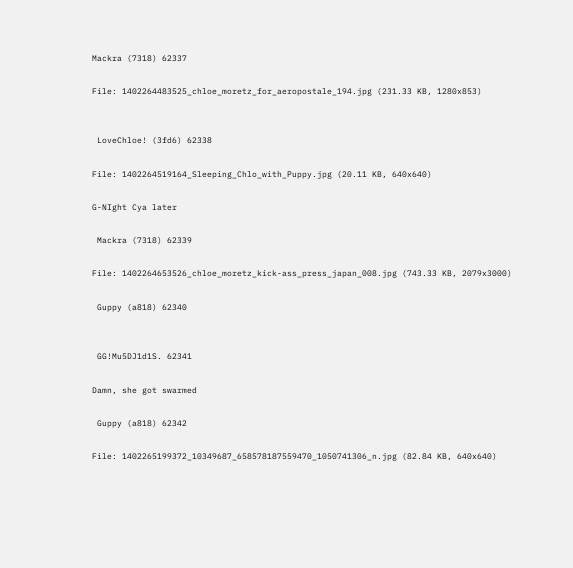Mackra (7318) 62337

File: 1402264483525_chloe_moretz_for_aeropostale_194.jpg (231.33 KB, 1280x853)


 LoveChloe! (3fd6) 62338

File: 1402264519164_Sleeping_Chlo_with_Puppy.jpg (20.11 KB, 640x640)

G-NIght Cya later

 Mackra (7318) 62339

File: 1402264653526_chloe_moretz_kick-ass_press_japan_008.jpg (743.33 KB, 2079x3000)

 Guppy (a818) 62340


 GG!Mu5DJ1d1S. 62341

Damn, she got swarmed

 Guppy (a818) 62342

File: 1402265199372_10349687_658578187559470_1050741306_n.jpg (82.84 KB, 640x640)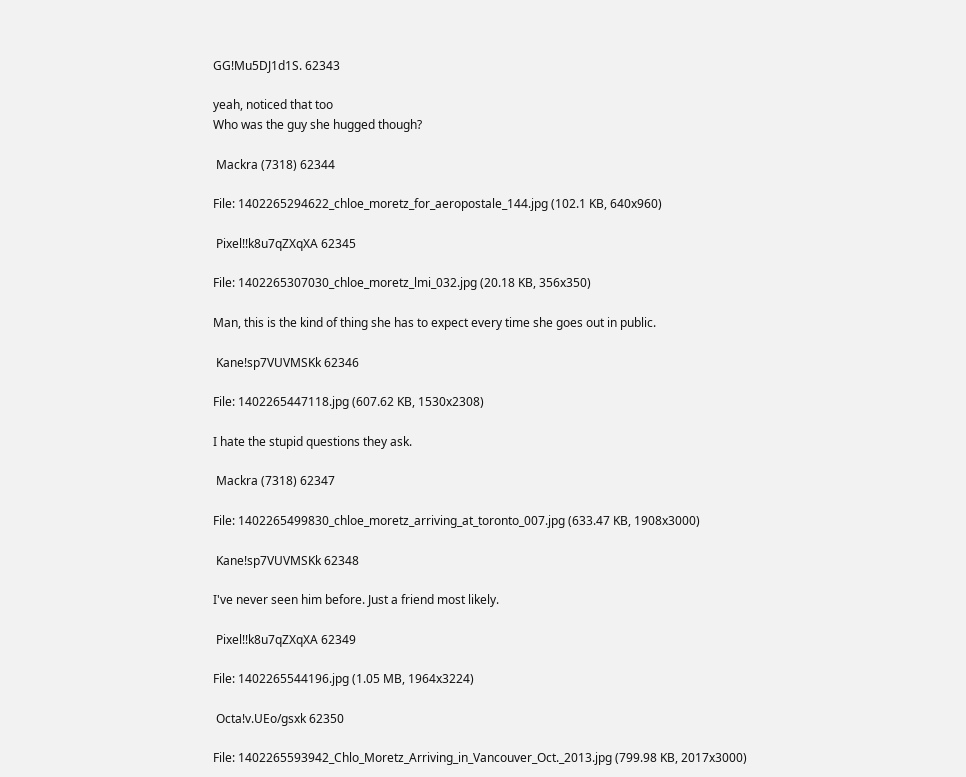GG!Mu5DJ1d1S. 62343

yeah, noticed that too
Who was the guy she hugged though?

 Mackra (7318) 62344

File: 1402265294622_chloe_moretz_for_aeropostale_144.jpg (102.1 KB, 640x960)

 Pixel!!k8u7qZXqXA 62345

File: 1402265307030_chloe_moretz_lmi_032.jpg (20.18 KB, 356x350)

Man, this is the kind of thing she has to expect every time she goes out in public.

 Kane!sp7VUVMSKk 62346

File: 1402265447118.jpg (607.62 KB, 1530x2308)

I hate the stupid questions they ask.

 Mackra (7318) 62347

File: 1402265499830_chloe_moretz_arriving_at_toronto_007.jpg (633.47 KB, 1908x3000)

 Kane!sp7VUVMSKk 62348

I've never seen him before. Just a friend most likely.

 Pixel!!k8u7qZXqXA 62349

File: 1402265544196.jpg (1.05 MB, 1964x3224)

 Octa!v.UEo/gsxk 62350

File: 1402265593942_Chlo_Moretz_Arriving_in_Vancouver_Oct._2013.jpg (799.98 KB, 2017x3000)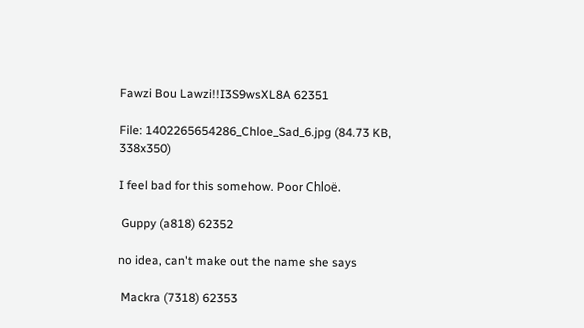Fawzi Bou Lawzi!!I3S9wsXL8A 62351

File: 1402265654286_Chloe_Sad_6.jpg (84.73 KB, 338x350)

I feel bad for this somehow. Poor Chloë.

 Guppy (a818) 62352

no idea, can't make out the name she says

 Mackra (7318) 62353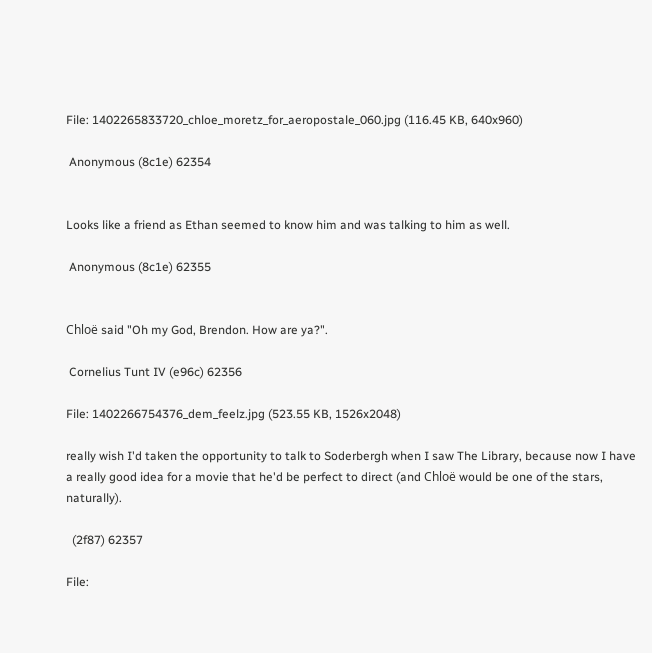File: 1402265833720_chloe_moretz_for_aeropostale_060.jpg (116.45 KB, 640x960)

 Anonymous (8c1e) 62354


Looks like a friend as Ethan seemed to know him and was talking to him as well.

 Anonymous (8c1e) 62355


Chloë said "Oh my God, Brendon. How are ya?".

 Cornelius Tunt IV (e96c) 62356

File: 1402266754376_dem_feelz.jpg (523.55 KB, 1526x2048)

really wish I'd taken the opportunity to talk to Soderbergh when I saw The Library, because now I have a really good idea for a movie that he'd be perfect to direct (and Chloë would be one of the stars, naturally).

  (2f87) 62357

File: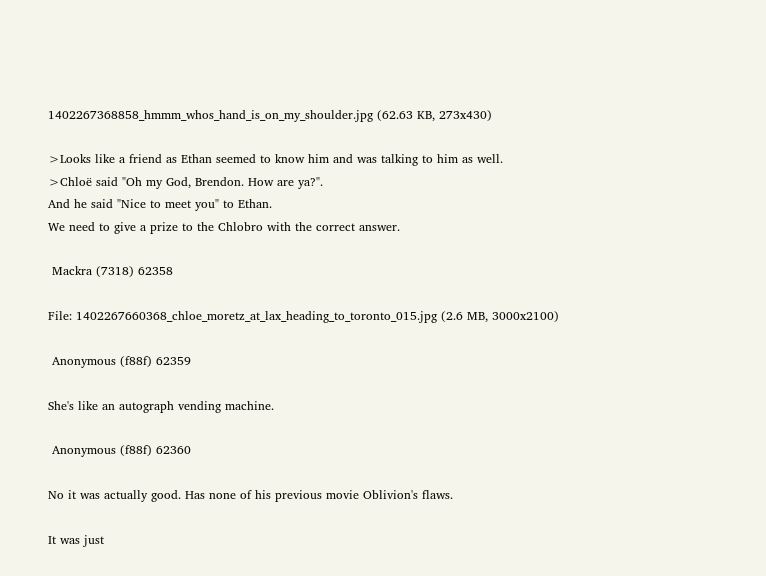1402267368858_hmmm_whos_hand_is_on_my_shoulder.jpg (62.63 KB, 273x430)

>Looks like a friend as Ethan seemed to know him and was talking to him as well.
>Chloë said "Oh my God, Brendon. How are ya?".
And he said "Nice to meet you" to Ethan.
We need to give a prize to the Chlobro with the correct answer.

 Mackra (7318) 62358

File: 1402267660368_chloe_moretz_at_lax_heading_to_toronto_015.jpg (2.6 MB, 3000x2100)

 Anonymous (f88f) 62359

She's like an autograph vending machine.

 Anonymous (f88f) 62360

No it was actually good. Has none of his previous movie Oblivion's flaws.

It was just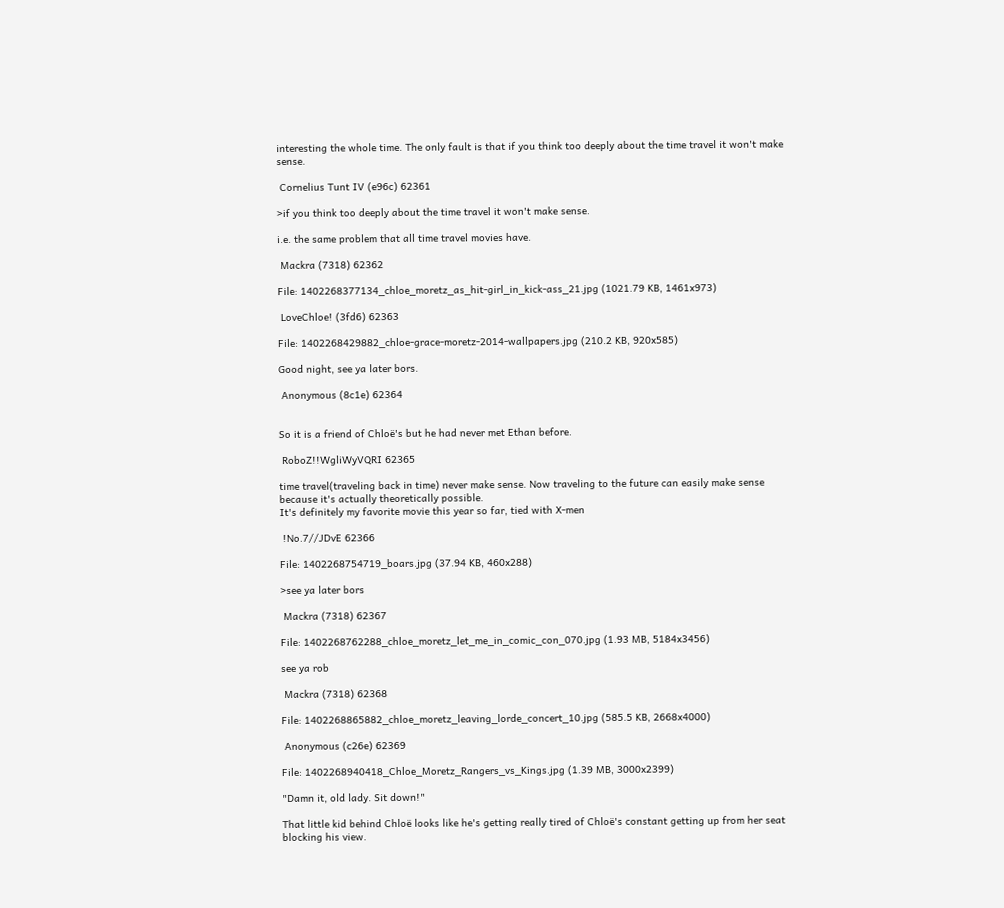interesting the whole time. The only fault is that if you think too deeply about the time travel it won't make sense.

 Cornelius Tunt IV (e96c) 62361

>if you think too deeply about the time travel it won't make sense.

i.e. the same problem that all time travel movies have.

 Mackra (7318) 62362

File: 1402268377134_chloe_moretz_as_hit-girl_in_kick-ass_21.jpg (1021.79 KB, 1461x973)

 LoveChloe! (3fd6) 62363

File: 1402268429882_chloe-grace-moretz-2014-wallpapers.jpg (210.2 KB, 920x585)

Good night, see ya later bors.

 Anonymous (8c1e) 62364


So it is a friend of Chloë's but he had never met Ethan before.

 RoboZ!!WgliWyVQRI 62365

time travel(traveling back in time) never make sense. Now traveling to the future can easily make sense because it's actually theoretically possible.
It's definitely my favorite movie this year so far, tied with X-men

 !No.7//JDvE 62366

File: 1402268754719_boars.jpg (37.94 KB, 460x288)

>see ya later bors

 Mackra (7318) 62367

File: 1402268762288_chloe_moretz_let_me_in_comic_con_070.jpg (1.93 MB, 5184x3456)

see ya rob

 Mackra (7318) 62368

File: 1402268865882_chloe_moretz_leaving_lorde_concert_10.jpg (585.5 KB, 2668x4000)

 Anonymous (c26e) 62369

File: 1402268940418_Chloe_Moretz_Rangers_vs_Kings.jpg (1.39 MB, 3000x2399)

"Damn it, old lady. Sit down!"

That little kid behind Chloë looks like he's getting really tired of Chloë's constant getting up from her seat blocking his view.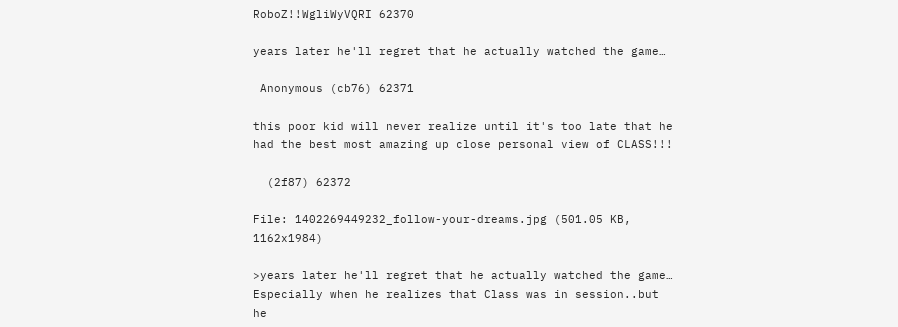RoboZ!!WgliWyVQRI 62370

years later he'll regret that he actually watched the game…

 Anonymous (cb76) 62371

this poor kid will never realize until it's too late that he had the best most amazing up close personal view of CLASS!!!

  (2f87) 62372

File: 1402269449232_follow-your-dreams.jpg (501.05 KB, 1162x1984)

>years later he'll regret that he actually watched the game…
Especially when he realizes that Class was in session..but he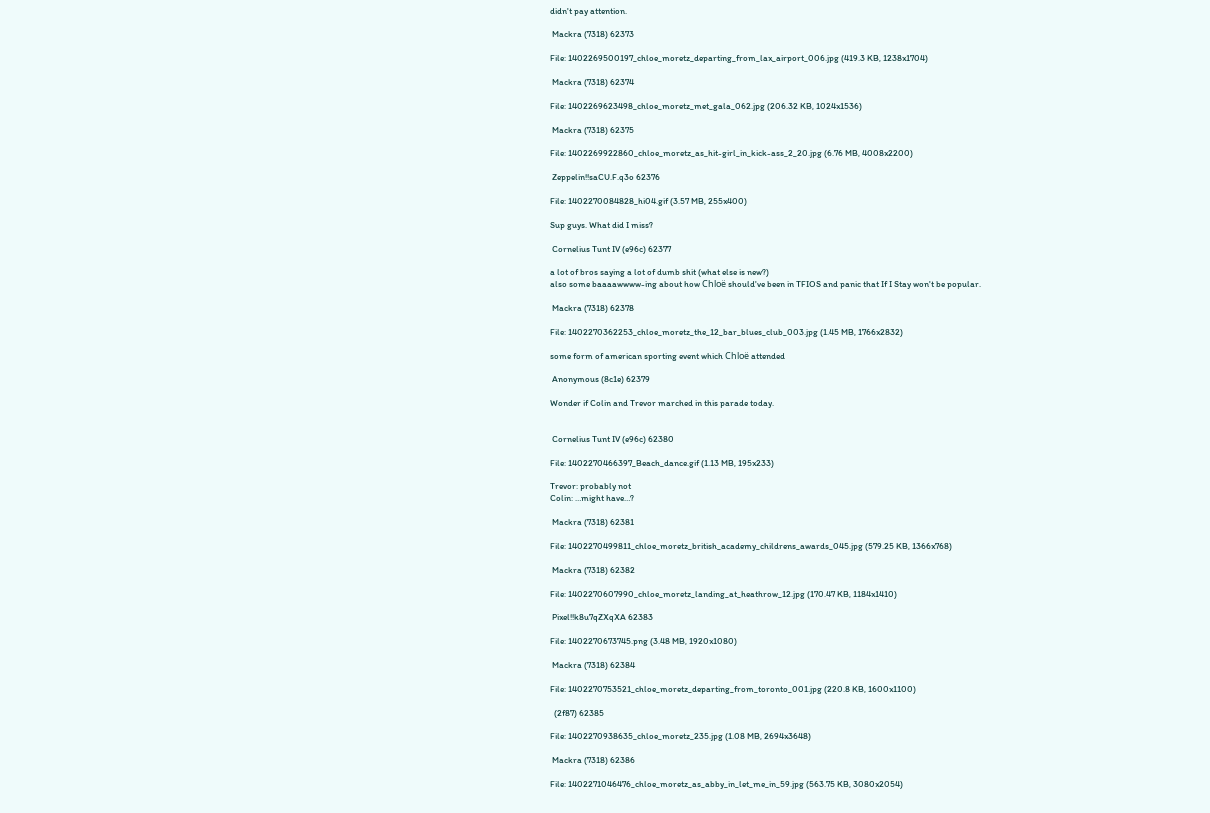didn't pay attention.

 Mackra (7318) 62373

File: 1402269500197_chloe_moretz_departing_from_lax_airport_006.jpg (419.3 KB, 1238x1704)

 Mackra (7318) 62374

File: 1402269623498_chloe_moretz_met_gala_062.jpg (206.32 KB, 1024x1536)

 Mackra (7318) 62375

File: 1402269922860_chloe_moretz_as_hit-girl_in_kick-ass_2_20.jpg (6.76 MB, 4008x2200)

 Zeppelin!!saCU.F.q3o 62376

File: 1402270084828_hi04.gif (3.57 MB, 255x400)

Sup guys. What did I miss?

 Cornelius Tunt IV (e96c) 62377

a lot of bros saying a lot of dumb shit (what else is new?)
also some baaaawwww-ing about how Chloë should've been in TFIOS and panic that If I Stay won't be popular.

 Mackra (7318) 62378

File: 1402270362253_chloe_moretz_the_12_bar_blues_club_003.jpg (1.45 MB, 1766x2832)

some form of american sporting event which Chloë attended

 Anonymous (8c1e) 62379

Wonder if Colin and Trevor marched in this parade today.


 Cornelius Tunt IV (e96c) 62380

File: 1402270466397_Beach_dance.gif (1.13 MB, 195x233)

Trevor: probably not
Colin: …might have…?

 Mackra (7318) 62381

File: 1402270499811_chloe_moretz_british_academy_childrens_awards_045.jpg (579.25 KB, 1366x768)

 Mackra (7318) 62382

File: 1402270607990_chloe_moretz_landing_at_heathrow_12.jpg (170.47 KB, 1184x1410)

 Pixel!!k8u7qZXqXA 62383

File: 1402270673745.png (3.48 MB, 1920x1080)

 Mackra (7318) 62384

File: 1402270753521_chloe_moretz_departing_from_toronto_001.jpg (220.8 KB, 1600x1100)

  (2f87) 62385

File: 1402270938635_chloe_moretz_235.jpg (1.08 MB, 2694x3648)

 Mackra (7318) 62386

File: 1402271046476_chloe_moretz_as_abby_in_let_me_in_59.jpg (563.75 KB, 3080x2054)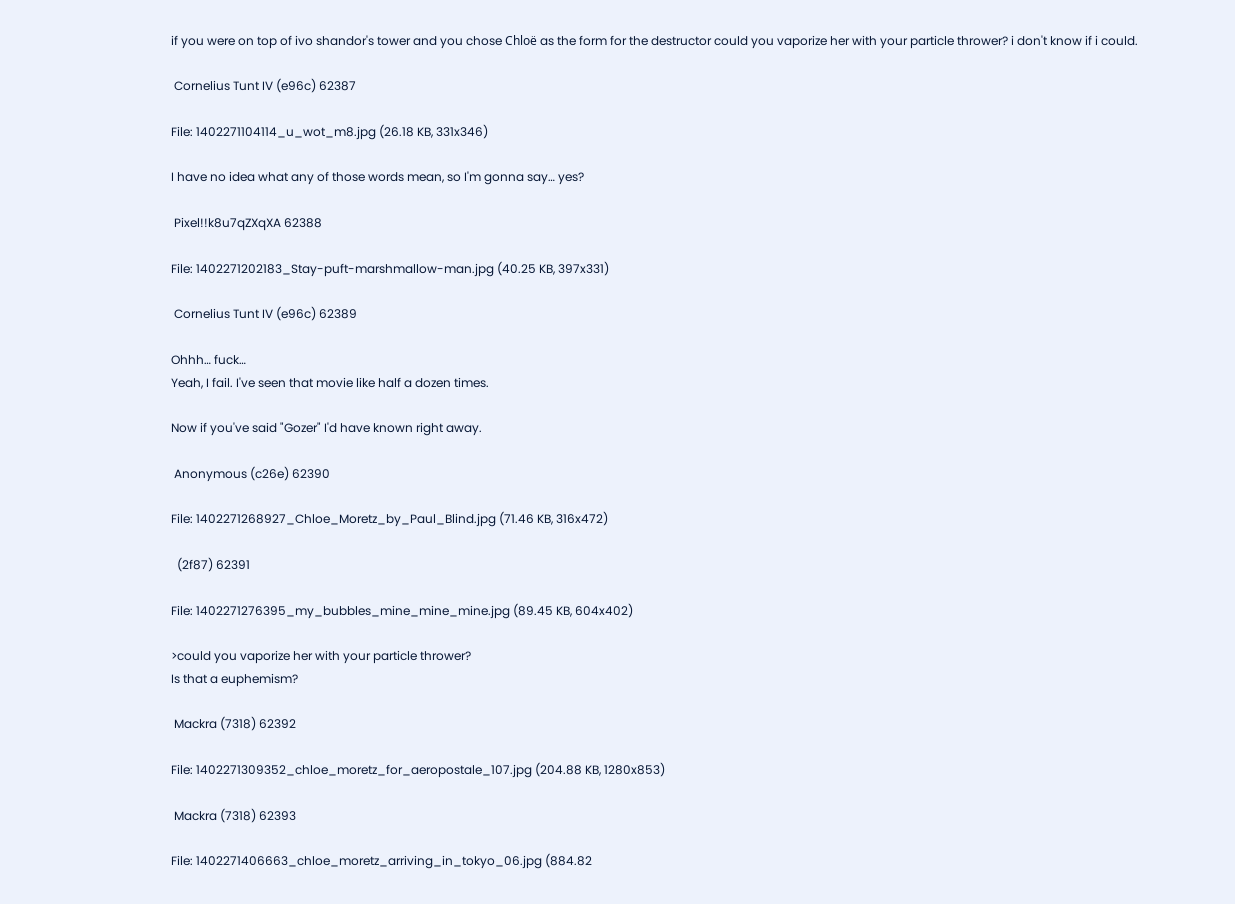if you were on top of ivo shandor's tower and you chose Chloë as the form for the destructor could you vaporize her with your particle thrower? i don't know if i could.

 Cornelius Tunt IV (e96c) 62387

File: 1402271104114_u_wot_m8.jpg (26.18 KB, 331x346)

I have no idea what any of those words mean, so I'm gonna say… yes?

 Pixel!!k8u7qZXqXA 62388

File: 1402271202183_Stay-puft-marshmallow-man.jpg (40.25 KB, 397x331)

 Cornelius Tunt IV (e96c) 62389

Ohhh… fuck…
Yeah, I fail. I've seen that movie like half a dozen times.

Now if you've said "Gozer" I'd have known right away.

 Anonymous (c26e) 62390

File: 1402271268927_Chloe_Moretz_by_Paul_Blind.jpg (71.46 KB, 316x472)

  (2f87) 62391

File: 1402271276395_my_bubbles_mine_mine_mine.jpg (89.45 KB, 604x402)

>could you vaporize her with your particle thrower?
Is that a euphemism?

 Mackra (7318) 62392

File: 1402271309352_chloe_moretz_for_aeropostale_107.jpg (204.88 KB, 1280x853)

 Mackra (7318) 62393

File: 1402271406663_chloe_moretz_arriving_in_tokyo_06.jpg (884.82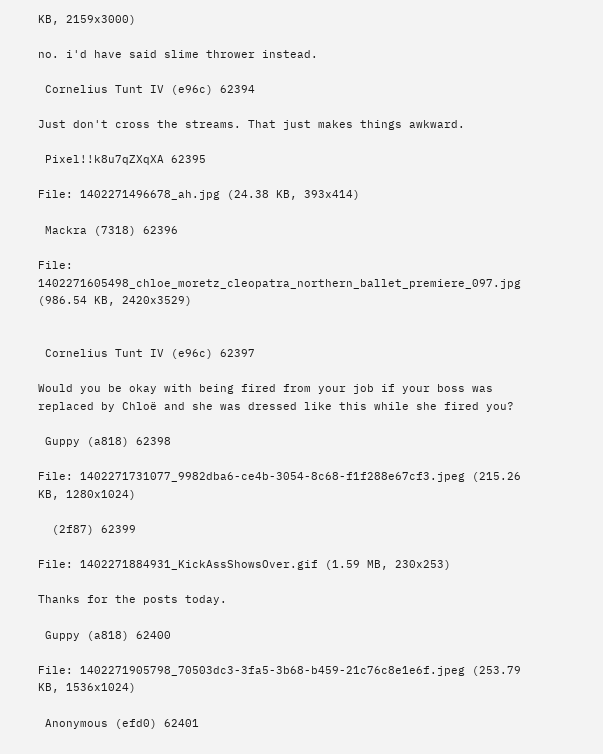KB, 2159x3000)

no. i'd have said slime thrower instead.

 Cornelius Tunt IV (e96c) 62394

Just don't cross the streams. That just makes things awkward.

 Pixel!!k8u7qZXqXA 62395

File: 1402271496678_ah.jpg (24.38 KB, 393x414)

 Mackra (7318) 62396

File: 1402271605498_chloe_moretz_cleopatra_northern_ballet_premiere_097.jpg (986.54 KB, 2420x3529)


 Cornelius Tunt IV (e96c) 62397

Would you be okay with being fired from your job if your boss was replaced by Chloë and she was dressed like this while she fired you?

 Guppy (a818) 62398

File: 1402271731077_9982dba6-ce4b-3054-8c68-f1f288e67cf3.jpeg (215.26 KB, 1280x1024)

  (2f87) 62399

File: 1402271884931_KickAssShowsOver.gif (1.59 MB, 230x253)

Thanks for the posts today.

 Guppy (a818) 62400

File: 1402271905798_70503dc3-3fa5-3b68-b459-21c76c8e1e6f.jpeg (253.79 KB, 1536x1024)

 Anonymous (efd0) 62401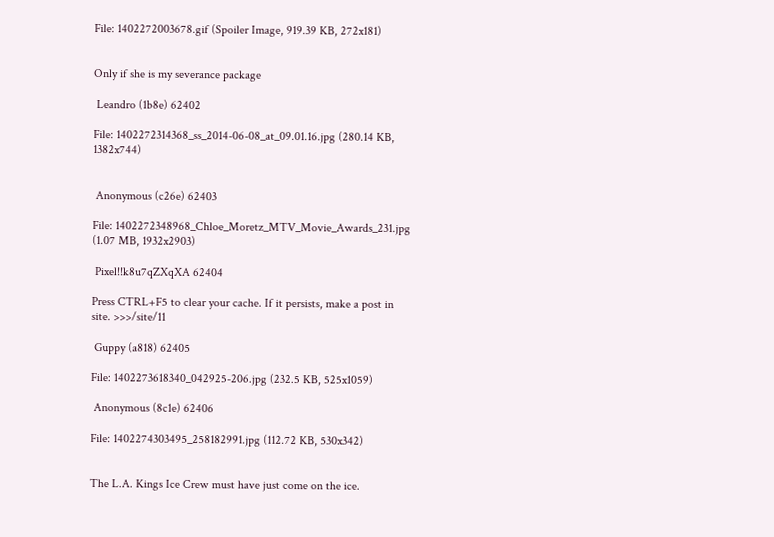File: 1402272003678.gif (Spoiler Image, 919.39 KB, 272x181)


Only if she is my severance package

 Leandro (1b8e) 62402

File: 1402272314368_ss_2014-06-08_at_09.01.16.jpg (280.14 KB, 1382x744)


 Anonymous (c26e) 62403

File: 1402272348968_Chloe_Moretz_MTV_Movie_Awards_231.jpg (1.07 MB, 1932x2903)

 Pixel!!k8u7qZXqXA 62404

Press CTRL+F5 to clear your cache. If it persists, make a post in site. >>>/site/11

 Guppy (a818) 62405

File: 1402273618340_042925-206.jpg (232.5 KB, 525x1059)

 Anonymous (8c1e) 62406

File: 1402274303495_258182991.jpg (112.72 KB, 530x342)


The L.A. Kings Ice Crew must have just come on the ice.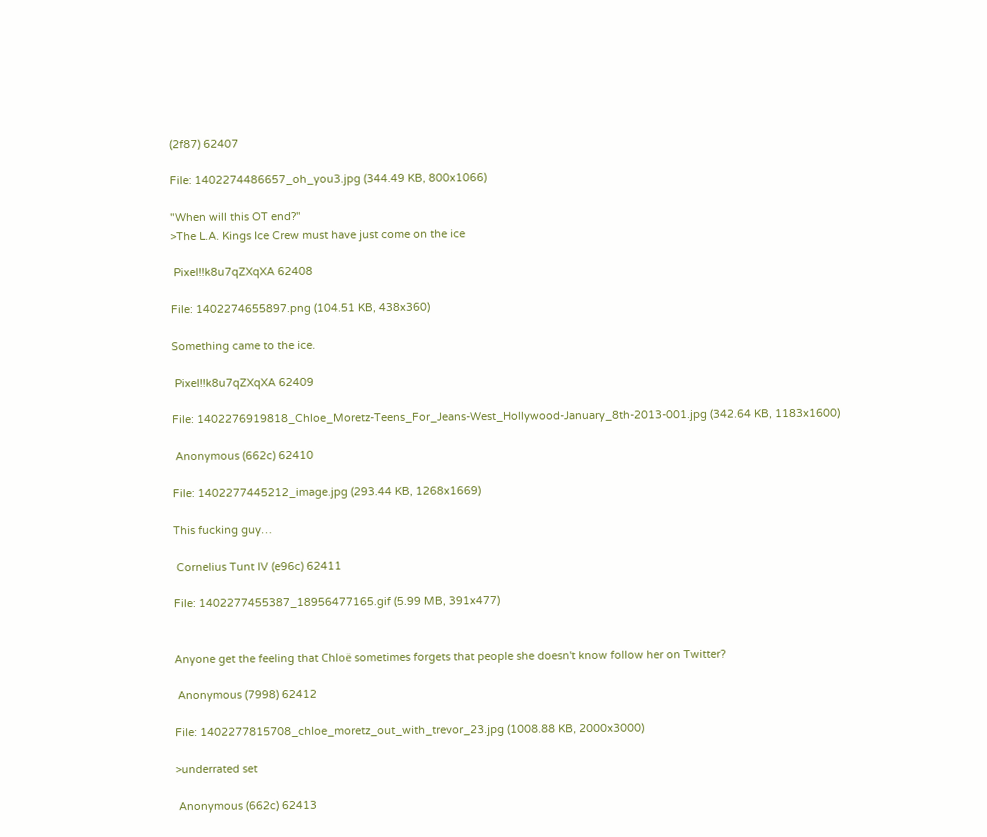(2f87) 62407

File: 1402274486657_oh_you3.jpg (344.49 KB, 800x1066)

"When will this OT end?"
>The L.A. Kings Ice Crew must have just come on the ice

 Pixel!!k8u7qZXqXA 62408

File: 1402274655897.png (104.51 KB, 438x360)

Something came to the ice.

 Pixel!!k8u7qZXqXA 62409

File: 1402276919818_Chloe_Moretz-Teens_For_Jeans-West_Hollywood-January_8th-2013-001.jpg (342.64 KB, 1183x1600)

 Anonymous (662c) 62410

File: 1402277445212_image.jpg (293.44 KB, 1268x1669)

This fucking guy…

 Cornelius Tunt IV (e96c) 62411

File: 1402277455387_18956477165.gif (5.99 MB, 391x477)


Anyone get the feeling that Chloë sometimes forgets that people she doesn't know follow her on Twitter?

 Anonymous (7998) 62412

File: 1402277815708_chloe_moretz_out_with_trevor_23.jpg (1008.88 KB, 2000x3000)

>underrated set

 Anonymous (662c) 62413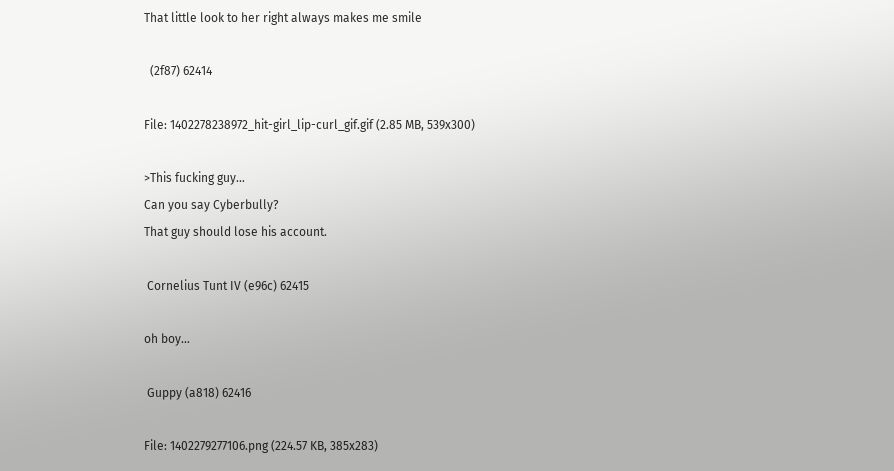That little look to her right always makes me smile

  (2f87) 62414

File: 1402278238972_hit-girl_lip-curl_gif.gif (2.85 MB, 539x300)

>This fucking guy…
Can you say Cyberbully?
That guy should lose his account.

 Cornelius Tunt IV (e96c) 62415

oh boy…

 Guppy (a818) 62416

File: 1402279277106.png (224.57 KB, 385x283)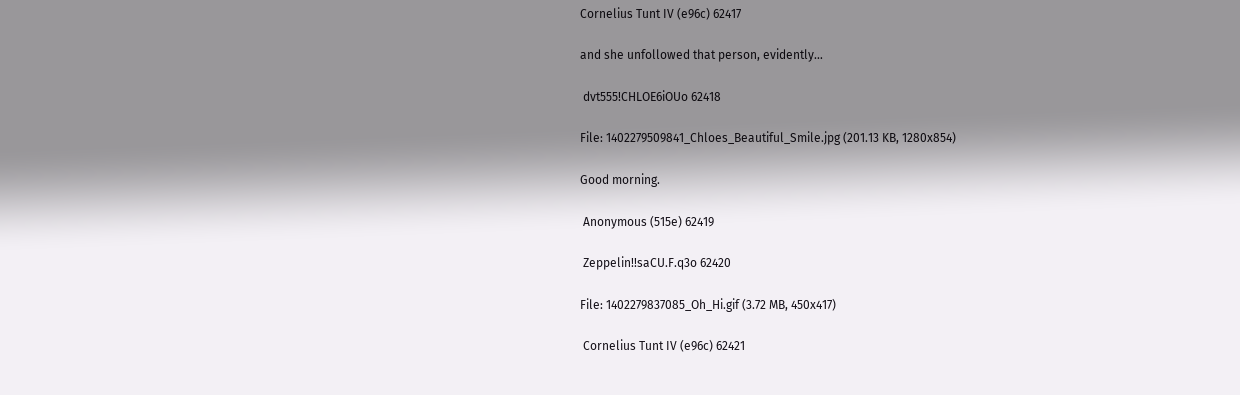Cornelius Tunt IV (e96c) 62417

and she unfollowed that person, evidently…

 dvt555!CHLOE6iOUo 62418

File: 1402279509841_Chloes_Beautiful_Smile.jpg (201.13 KB, 1280x854)

Good morning.

 Anonymous (515e) 62419

 Zeppelin!!saCU.F.q3o 62420

File: 1402279837085_Oh_Hi.gif (3.72 MB, 450x417)

 Cornelius Tunt IV (e96c) 62421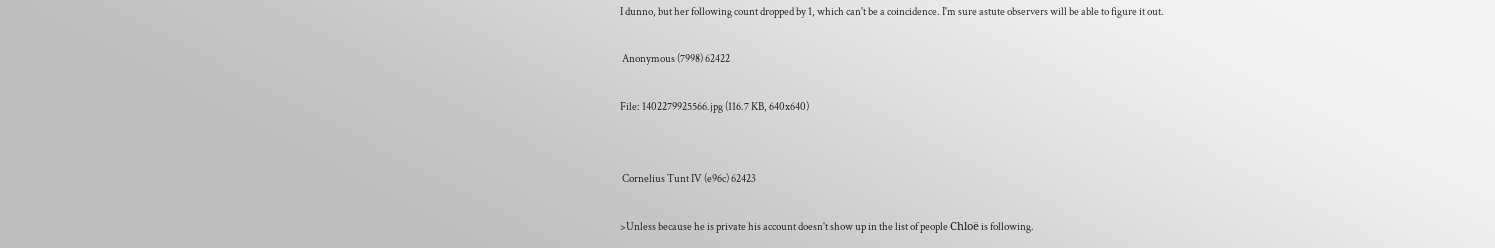I dunno, but her following count dropped by 1, which can't be a coincidence. I'm sure astute observers will be able to figure it out.

 Anonymous (7998) 62422

File: 1402279925566.jpg (116.7 KB, 640x640)


 Cornelius Tunt IV (e96c) 62423

>Unless because he is private his account doesn't show up in the list of people Chloë is following.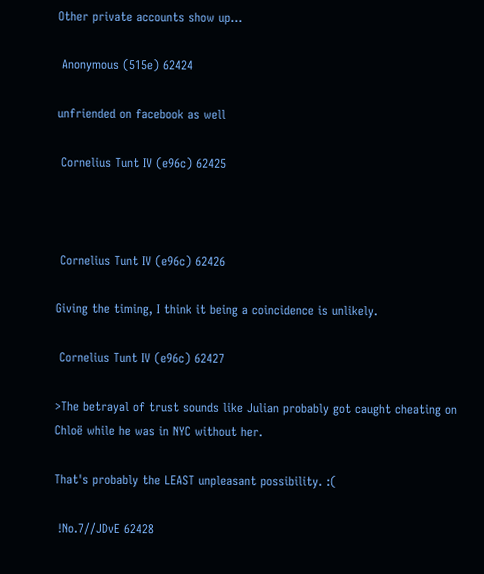Other private accounts show up…

 Anonymous (515e) 62424

unfriended on facebook as well

 Cornelius Tunt IV (e96c) 62425



 Cornelius Tunt IV (e96c) 62426

Giving the timing, I think it being a coincidence is unlikely.

 Cornelius Tunt IV (e96c) 62427

>The betrayal of trust sounds like Julian probably got caught cheating on Chloë while he was in NYC without her.

That's probably the LEAST unpleasant possibility. :(

 !No.7//JDvE 62428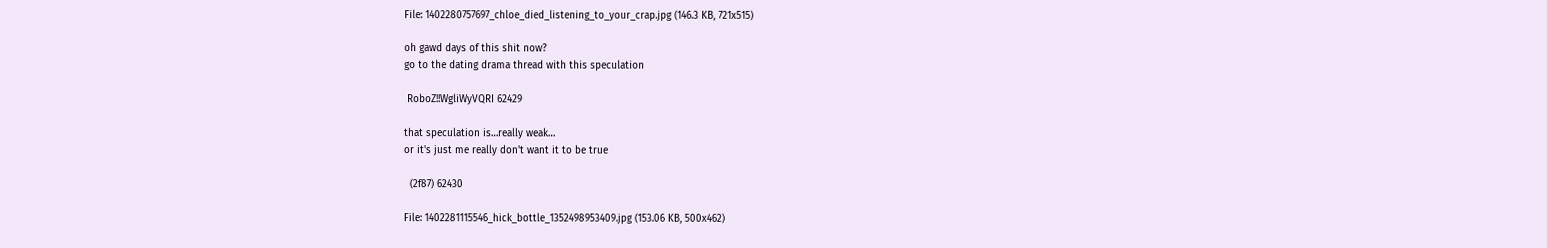File: 1402280757697_chloe_died_listening_to_your_crap.jpg (146.3 KB, 721x515)

oh gawd days of this shit now?
go to the dating drama thread with this speculation

 RoboZ!!WgliWyVQRI 62429

that speculation is…really weak…
or it's just me really don't want it to be true

  (2f87) 62430

File: 1402281115546_hick_bottle_1352498953409.jpg (153.06 KB, 500x462)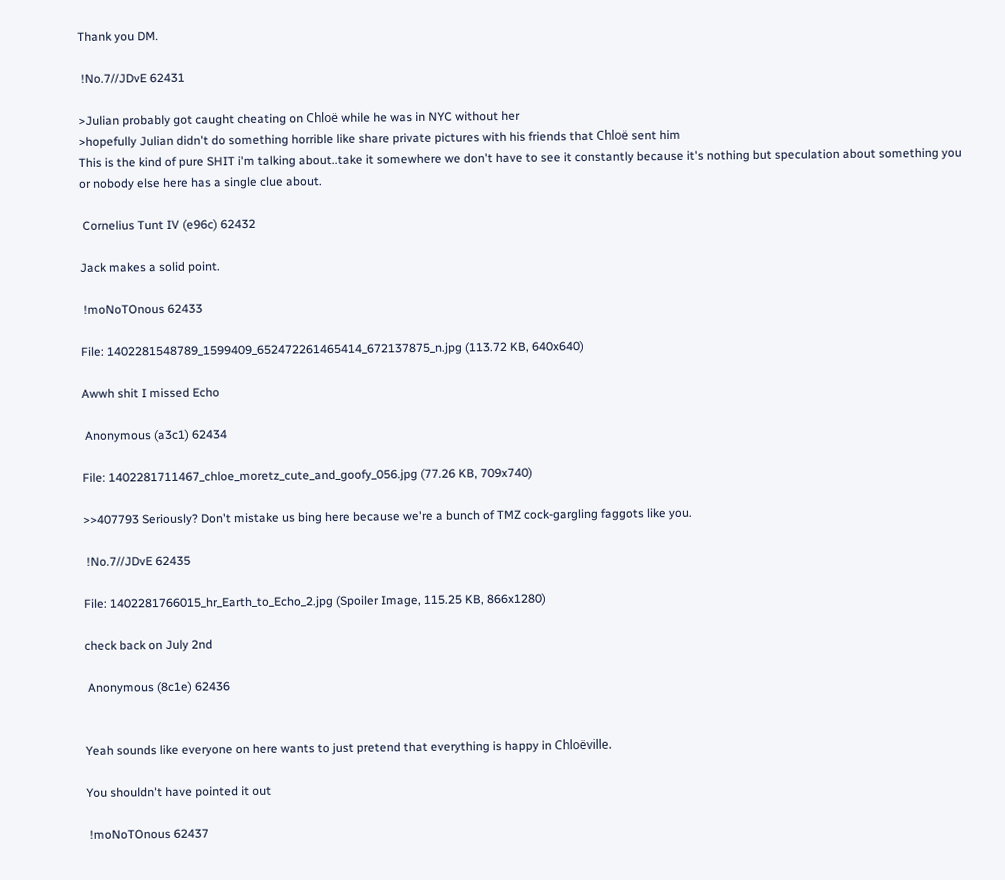Thank you DM.

 !No.7//JDvE 62431

>Julian probably got caught cheating on Chloë while he was in NYC without her
>hopefully Julian didn't do something horrible like share private pictures with his friends that Chloë sent him
This is the kind of pure SHIT i'm talking about..take it somewhere we don't have to see it constantly because it's nothing but speculation about something you or nobody else here has a single clue about.

 Cornelius Tunt IV (e96c) 62432

Jack makes a solid point.

 !moNoTOnous 62433

File: 1402281548789_1599409_652472261465414_672137875_n.jpg (113.72 KB, 640x640)

Awwh shit I missed Echo

 Anonymous (a3c1) 62434

File: 1402281711467_chloe_moretz_cute_and_goofy_056.jpg (77.26 KB, 709x740)

>>407793 Seriously? Don't mistake us bing here because we're a bunch of TMZ cock-gargling faggots like you.

 !No.7//JDvE 62435

File: 1402281766015_hr_Earth_to_Echo_2.jpg (Spoiler Image, 115.25 KB, 866x1280)

check back on July 2nd

 Anonymous (8c1e) 62436


Yeah sounds like everyone on here wants to just pretend that everything is happy in Chloëville.

You shouldn't have pointed it out

 !moNoTOnous 62437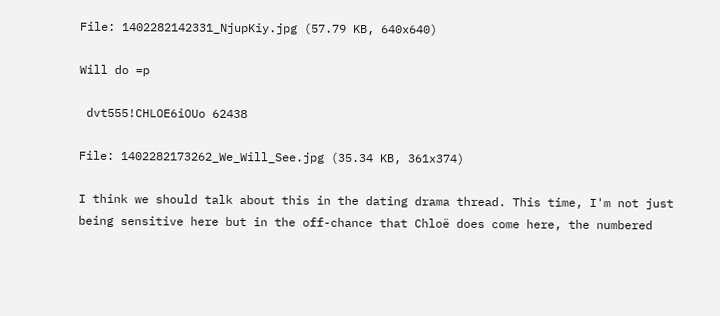File: 1402282142331_NjupKiy.jpg (57.79 KB, 640x640)

Will do =p

 dvt555!CHLOE6iOUo 62438

File: 1402282173262_We_Will_See.jpg (35.34 KB, 361x374)

I think we should talk about this in the dating drama thread. This time, I'm not just being sensitive here but in the off-chance that Chloë does come here, the numbered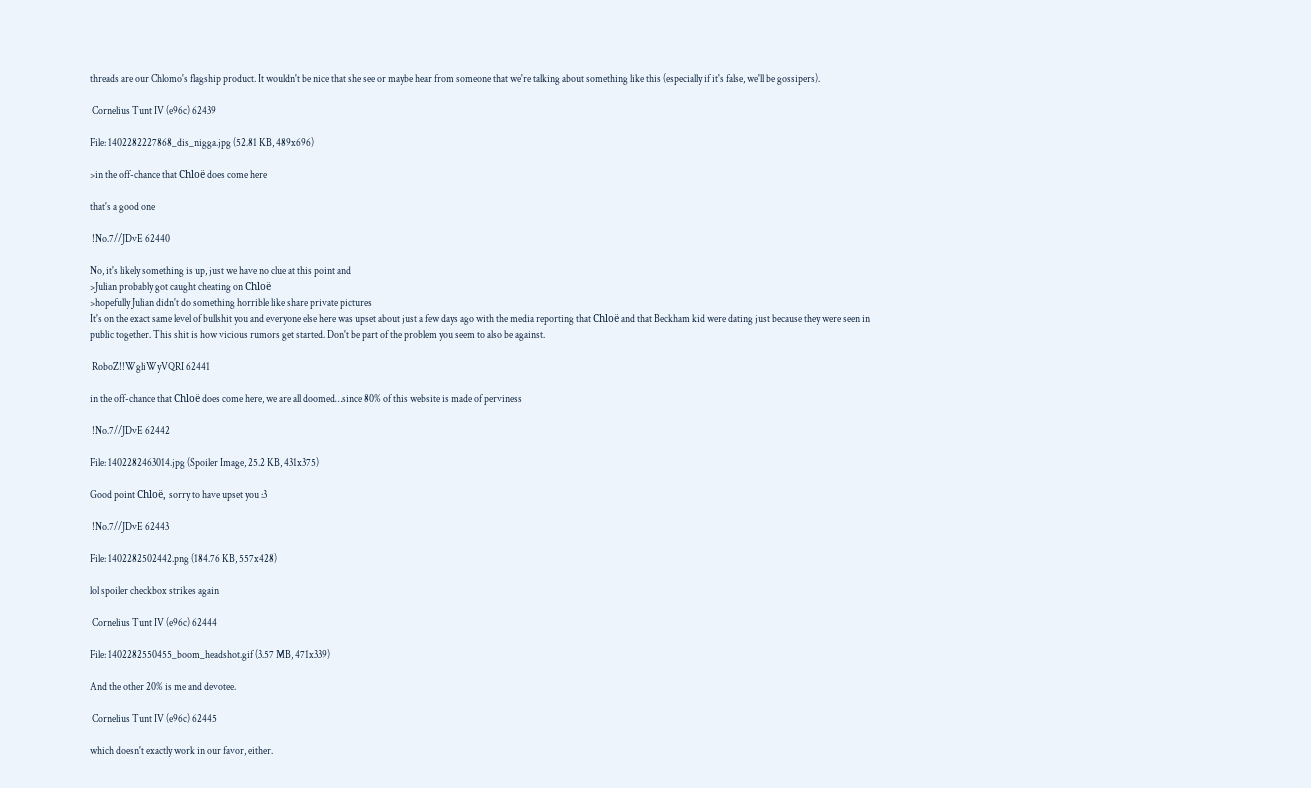threads are our Chlomo's flagship product. It wouldn't be nice that she see or maybe hear from someone that we're talking about something like this (especially if it's false, we'll be gossipers).

 Cornelius Tunt IV (e96c) 62439

File: 1402282227868_dis_nigga.jpg (52.81 KB, 489x696)

>in the off-chance that Chloë does come here

that's a good one

 !No.7//JDvE 62440

No, it's likely something is up, just we have no clue at this point and
>Julian probably got caught cheating on Chloë
>hopefully Julian didn't do something horrible like share private pictures
It's on the exact same level of bullshit you and everyone else here was upset about just a few days ago with the media reporting that Chloë and that Beckham kid were dating just because they were seen in public together. This shit is how vicious rumors get started. Don't be part of the problem you seem to also be against.

 RoboZ!!WgliWyVQRI 62441

in the off-chance that Chloë does come here, we are all doomed…since 80% of this website is made of perviness

 !No.7//JDvE 62442

File: 1402282463014.jpg (Spoiler Image, 25.2 KB, 431x375)

Good point Chloë, sorry to have upset you :3

 !No.7//JDvE 62443

File: 1402282502442.png (184.76 KB, 557x428)

lol spoiler checkbox strikes again

 Cornelius Tunt IV (e96c) 62444

File: 1402282550455_boom_headshot.gif (3.57 MB, 471x339)

And the other 20% is me and devotee.

 Cornelius Tunt IV (e96c) 62445

which doesn't exactly work in our favor, either.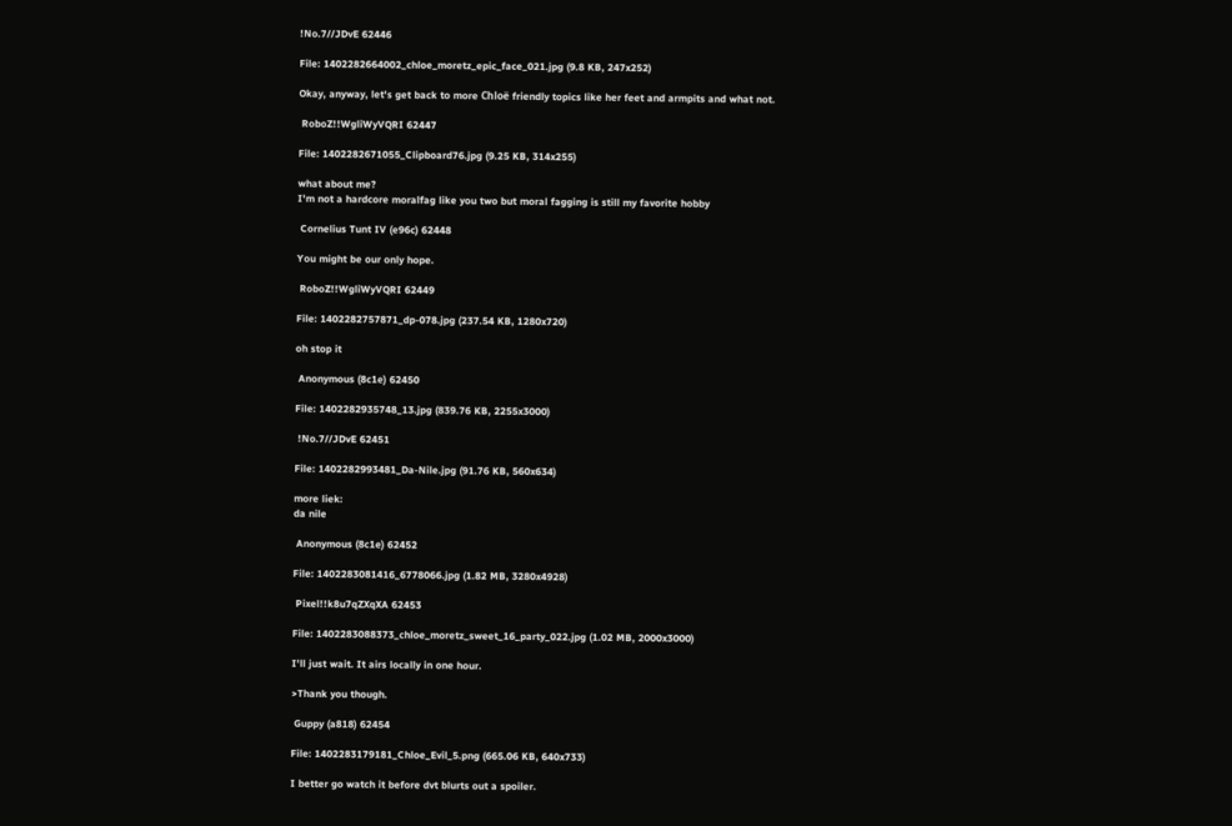!No.7//JDvE 62446

File: 1402282664002_chloe_moretz_epic_face_021.jpg (9.8 KB, 247x252)

Okay, anyway, let's get back to more Chloë friendly topics like her feet and armpits and what not.

 RoboZ!!WgliWyVQRI 62447

File: 1402282671055_Clipboard76.jpg (9.25 KB, 314x255)

what about me?
I'm not a hardcore moralfag like you two but moral fagging is still my favorite hobby

 Cornelius Tunt IV (e96c) 62448

You might be our only hope.

 RoboZ!!WgliWyVQRI 62449

File: 1402282757871_dp-078.jpg (237.54 KB, 1280x720)

oh stop it

 Anonymous (8c1e) 62450

File: 1402282935748_13.jpg (839.76 KB, 2255x3000)

 !No.7//JDvE 62451

File: 1402282993481_Da-Nile.jpg (91.76 KB, 560x634)

more liek:
da nile

 Anonymous (8c1e) 62452

File: 1402283081416_6778066.jpg (1.82 MB, 3280x4928)

 Pixel!!k8u7qZXqXA 62453

File: 1402283088373_chloe_moretz_sweet_16_party_022.jpg (1.02 MB, 2000x3000)

I'll just wait. It airs locally in one hour.

>Thank you though.

 Guppy (a818) 62454

File: 1402283179181_Chloe_Evil_5.png (665.06 KB, 640x733)

I better go watch it before dvt blurts out a spoiler.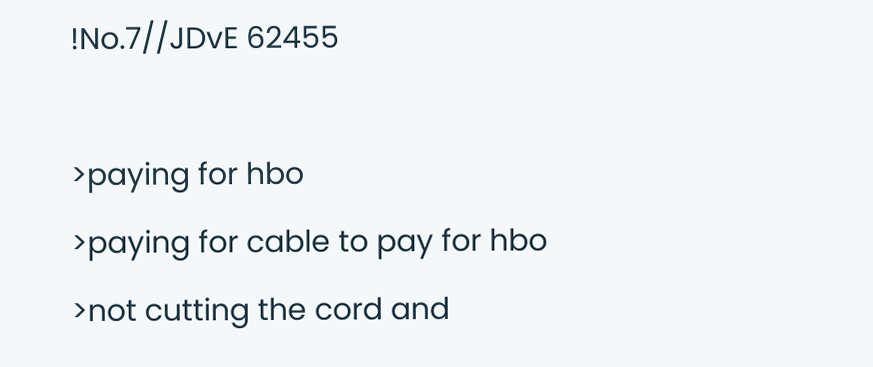!No.7//JDvE 62455

>paying for hbo
>paying for cable to pay for hbo
>not cutting the cord and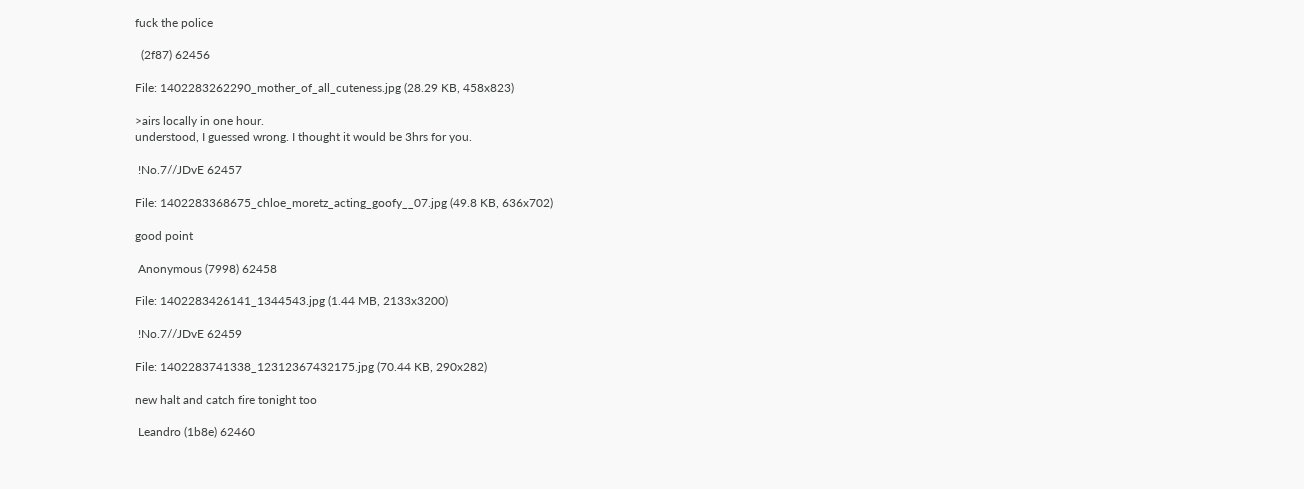fuck the police

  (2f87) 62456

File: 1402283262290_mother_of_all_cuteness.jpg (28.29 KB, 458x823)

>airs locally in one hour.
understood, I guessed wrong. I thought it would be 3hrs for you.

 !No.7//JDvE 62457

File: 1402283368675_chloe_moretz_acting_goofy__07.jpg (49.8 KB, 636x702)

good point

 Anonymous (7998) 62458

File: 1402283426141_1344543.jpg (1.44 MB, 2133x3200)

 !No.7//JDvE 62459

File: 1402283741338_12312367432175.jpg (70.44 KB, 290x282)

new halt and catch fire tonight too

 Leandro (1b8e) 62460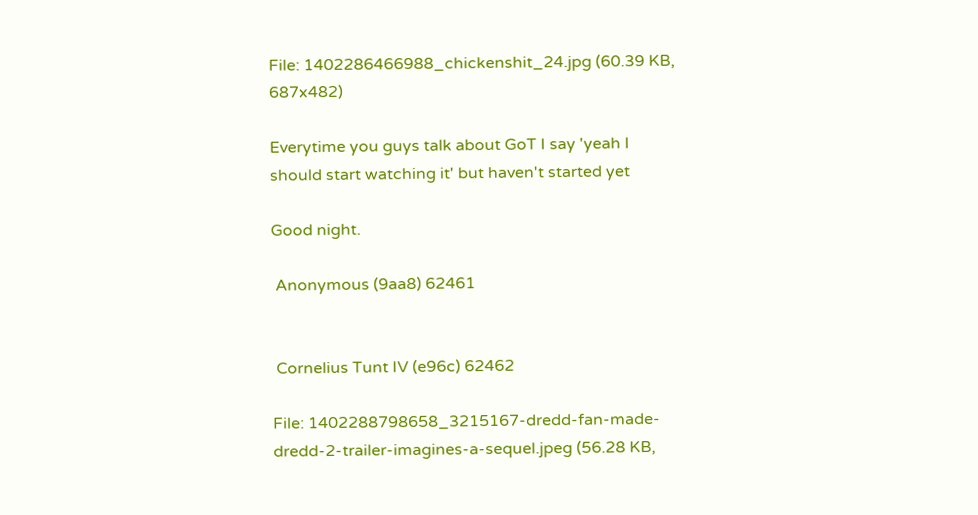File: 1402286466988_chickenshit_24.jpg (60.39 KB, 687x482)

Everytime you guys talk about GoT I say 'yeah I should start watching it' but haven't started yet

Good night.

 Anonymous (9aa8) 62461


 Cornelius Tunt IV (e96c) 62462

File: 1402288798658_3215167-dredd-fan-made-dredd-2-trailer-imagines-a-sequel.jpeg (56.28 KB,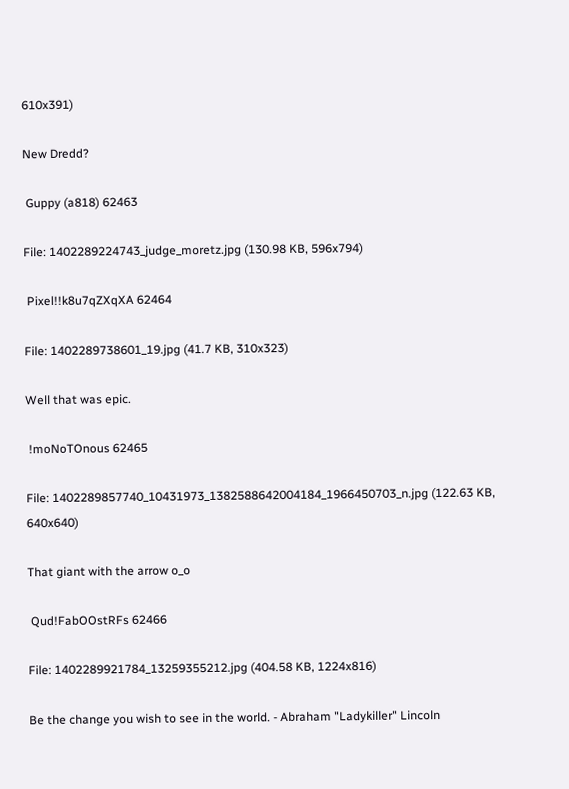610x391)

New Dredd?

 Guppy (a818) 62463

File: 1402289224743_judge_moretz.jpg (130.98 KB, 596x794)

 Pixel!!k8u7qZXqXA 62464

File: 1402289738601_19.jpg (41.7 KB, 310x323)

Well that was epic.

 !moNoTOnous 62465

File: 1402289857740_10431973_1382588642004184_1966450703_n.jpg (122.63 KB, 640x640)

That giant with the arrow o_o

 Qud!FabOOstRFs 62466

File: 1402289921784_13259355212.jpg (404.58 KB, 1224x816)

Be the change you wish to see in the world. - Abraham "Ladykiller" Lincoln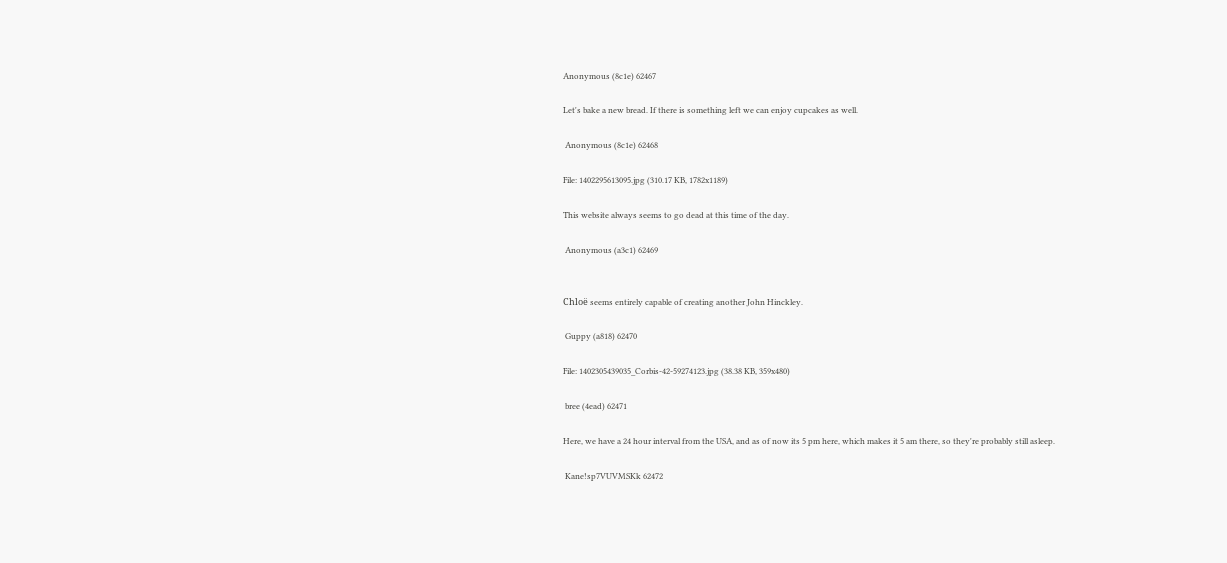Anonymous (8c1e) 62467

Let's bake a new bread. If there is something left we can enjoy cupcakes as well.

 Anonymous (8c1e) 62468

File: 1402295613095.jpg (310.17 KB, 1782x1189)

This website always seems to go dead at this time of the day.

 Anonymous (a3c1) 62469


Chloë seems entirely capable of creating another John Hinckley.

 Guppy (a818) 62470

File: 1402305439035_Corbis-42-59274123.jpg (38.38 KB, 359x480)

 bree (4ead) 62471

Here, we have a 24 hour interval from the USA, and as of now its 5 pm here, which makes it 5 am there, so they're probably still asleep.

 Kane!sp7VUVMSKk 62472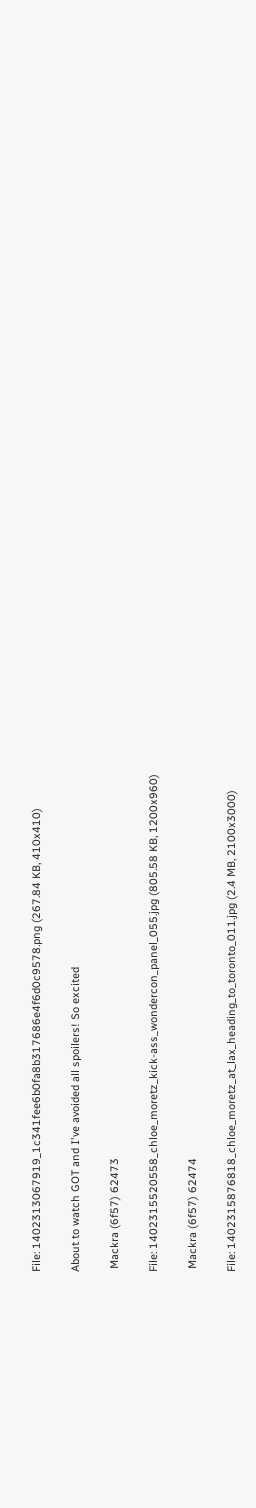File: 1402313067919_1c341fee6b0fa8b317686e4f6d0c9578.png (267.84 KB, 410x410)

About to watch GOT and I've avoided all spoilers! So excited

 Mackra (6f57) 62473

File: 1402315520558_chloe_moretz_kick-ass_wondercon_panel_055.jpg (805.58 KB, 1200x960)

 Mackra (6f57) 62474

File: 1402315876818_chloe_moretz_at_lax_heading_to_toronto_011.jpg (2.4 MB, 2100x3000)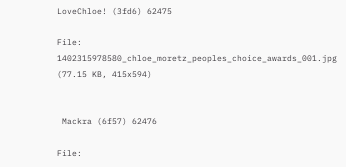LoveChloe! (3fd6) 62475

File: 1402315978580_chloe_moretz_peoples_choice_awards_001.jpg (77.15 KB, 415x594)


 Mackra (6f57) 62476

File: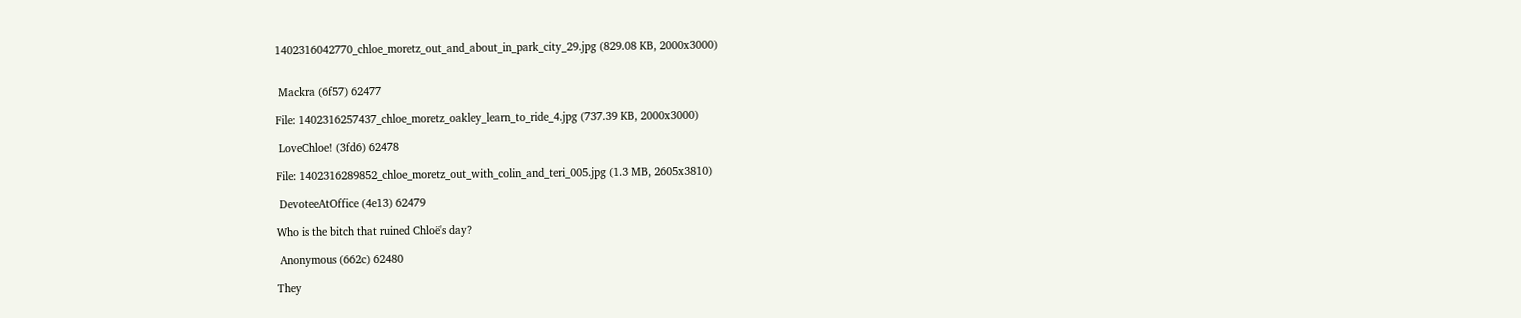1402316042770_chloe_moretz_out_and_about_in_park_city_29.jpg (829.08 KB, 2000x3000)


 Mackra (6f57) 62477

File: 1402316257437_chloe_moretz_oakley_learn_to_ride_4.jpg (737.39 KB, 2000x3000)

 LoveChloe! (3fd6) 62478

File: 1402316289852_chloe_moretz_out_with_colin_and_teri_005.jpg (1.3 MB, 2605x3810)

 DevoteeAtOffice (4e13) 62479

Who is the bitch that ruined Chloë's day?

 Anonymous (662c) 62480

They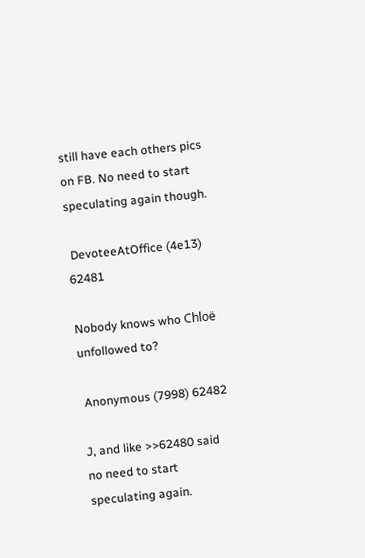still have each others pics on FB. No need to start speculating again though.

 DevoteeAtOffice (4e13) 62481

Nobody knows who Chloë unfollowed to?

 Anonymous (7998) 62482

J, and like >>62480 said no need to start speculating again.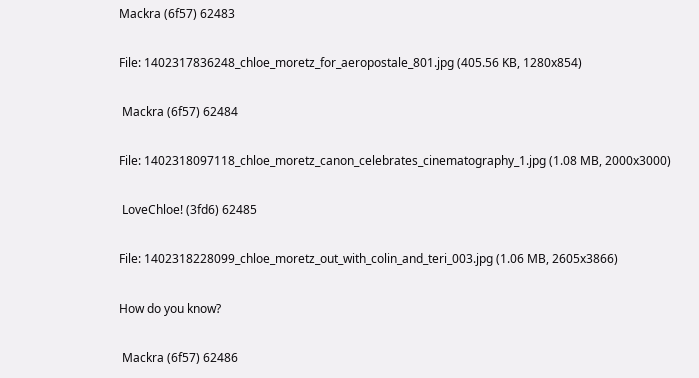Mackra (6f57) 62483

File: 1402317836248_chloe_moretz_for_aeropostale_801.jpg (405.56 KB, 1280x854)

 Mackra (6f57) 62484

File: 1402318097118_chloe_moretz_canon_celebrates_cinematography_1.jpg (1.08 MB, 2000x3000)

 LoveChloe! (3fd6) 62485

File: 1402318228099_chloe_moretz_out_with_colin_and_teri_003.jpg (1.06 MB, 2605x3866)

How do you know?

 Mackra (6f57) 62486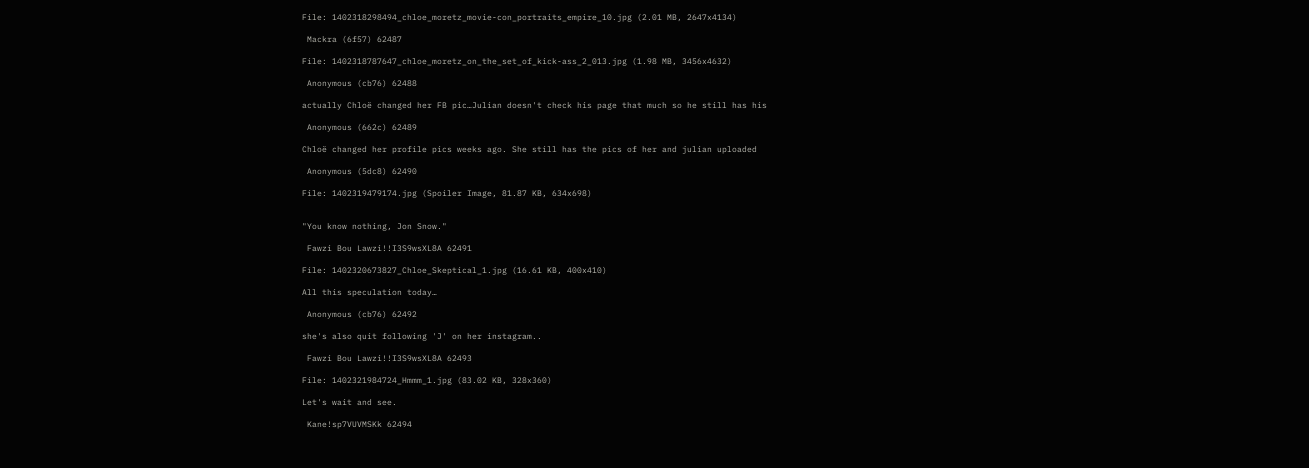File: 1402318298494_chloe_moretz_movie-con_portraits_empire_10.jpg (2.01 MB, 2647x4134)

 Mackra (6f57) 62487

File: 1402318787647_chloe_moretz_on_the_set_of_kick-ass_2_013.jpg (1.98 MB, 3456x4632)

 Anonymous (cb76) 62488

actually Chloë changed her FB pic…Julian doesn't check his page that much so he still has his

 Anonymous (662c) 62489

Chloë changed her profile pics weeks ago. She still has the pics of her and julian uploaded

 Anonymous (5dc8) 62490

File: 1402319479174.jpg (Spoiler Image, 81.87 KB, 634x698)


"You know nothing, Jon Snow."

 Fawzi Bou Lawzi!!I3S9wsXL8A 62491

File: 1402320673827_Chloe_Skeptical_1.jpg (16.61 KB, 400x410)

All this speculation today…

 Anonymous (cb76) 62492

she's also quit following 'J' on her instagram..

 Fawzi Bou Lawzi!!I3S9wsXL8A 62493

File: 1402321984724_Hmmm_1.jpg (83.02 KB, 328x360)

Let's wait and see.

 Kane!sp7VUVMSKk 62494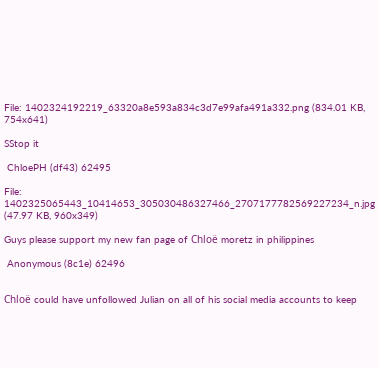File: 1402324192219_63320a8e593a834c3d7e99afa491a332.png (834.01 KB, 754x641)

SStop it

 ChloePH (df43) 62495

File: 1402325065443_10414653_305030486327466_2707177782569227234_n.jpg (47.97 KB, 960x349)

Guys please support my new fan page of Chloë moretz in philippines

 Anonymous (8c1e) 62496


Chloë could have unfollowed Julian on all of his social media accounts to keep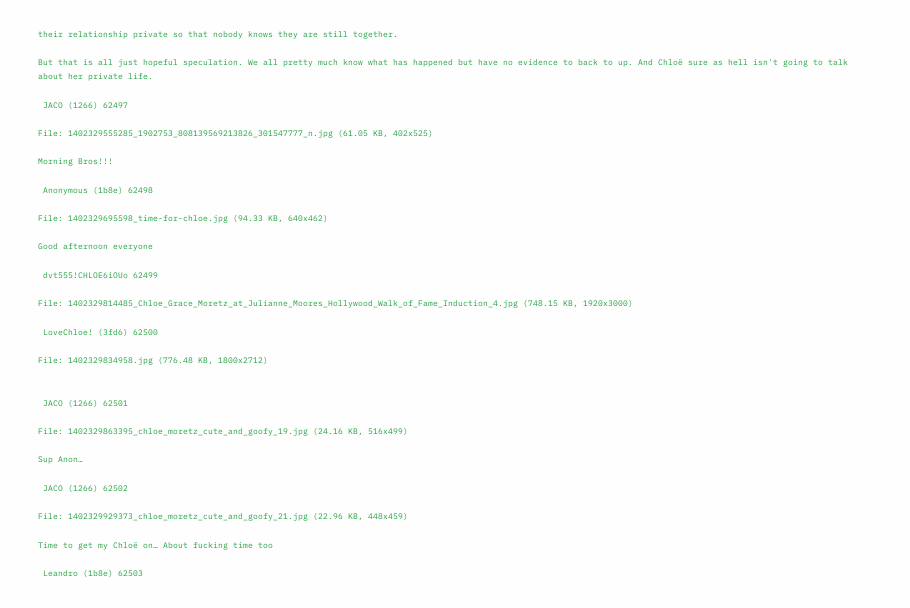their relationship private so that nobody knows they are still together.

But that is all just hopeful speculation. We all pretty much know what has happened but have no evidence to back to up. And Chloë sure as hell isn't going to talk about her private life.

 JACO (1266) 62497

File: 1402329555285_1902753_808139569213826_301547777_n.jpg (61.05 KB, 402x525)

Morning Bros!!!

 Anonymous (1b8e) 62498

File: 1402329695598_time-for-chloe.jpg (94.33 KB, 640x462)

Good afternoon everyone

 dvt555!CHLOE6iOUo 62499

File: 1402329814485_Chloe_Grace_Moretz_at_Julianne_Moores_Hollywood_Walk_of_Fame_Induction_4.jpg (748.15 KB, 1920x3000)

 LoveChloe! (3fd6) 62500

File: 1402329834958.jpg (776.48 KB, 1800x2712)


 JACO (1266) 62501

File: 1402329863395_chloe_moretz_cute_and_goofy_19.jpg (24.16 KB, 516x499)

Sup Anon…

 JACO (1266) 62502

File: 1402329929373_chloe_moretz_cute_and_goofy_21.jpg (22.96 KB, 448x459)

Time to get my Chloë on… About fucking time too

 Leandro (1b8e) 62503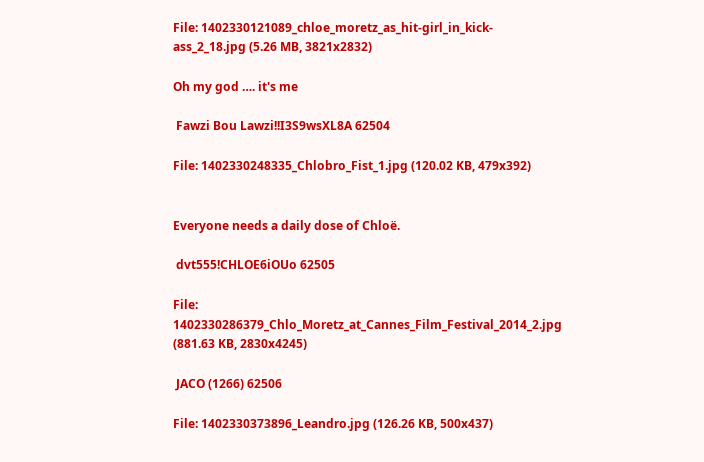File: 1402330121089_chloe_moretz_as_hit-girl_in_kick-ass_2_18.jpg (5.26 MB, 3821x2832)

Oh my god …. it's me

 Fawzi Bou Lawzi!!I3S9wsXL8A 62504

File: 1402330248335_Chlobro_Fist_1.jpg (120.02 KB, 479x392)


Everyone needs a daily dose of Chloë.

 dvt555!CHLOE6iOUo 62505

File: 1402330286379_Chlo_Moretz_at_Cannes_Film_Festival_2014_2.jpg (881.63 KB, 2830x4245)

 JACO (1266) 62506

File: 1402330373896_Leandro.jpg (126.26 KB, 500x437)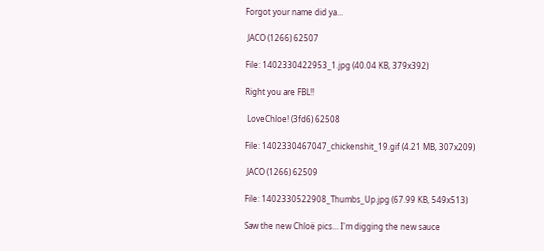Forgot your name did ya…

 JACO (1266) 62507

File: 1402330422953_1.jpg (40.04 KB, 379x392)

Right you are FBL!!

 LoveChloe! (3fd6) 62508

File: 1402330467047_chickenshit_19.gif (4.21 MB, 307x209)

 JACO (1266) 62509

File: 1402330522908_Thumbs_Up.jpg (67.99 KB, 549x513)

Saw the new Chloë pics… I'm digging the new sauce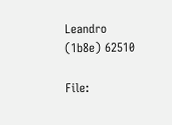Leandro (1b8e) 62510

File: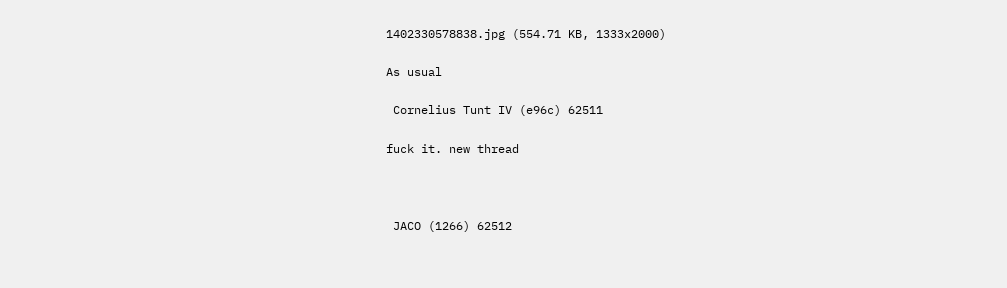1402330578838.jpg (554.71 KB, 1333x2000)

As usual

 Cornelius Tunt IV (e96c) 62511

fuck it. new thread



 JACO (1266) 62512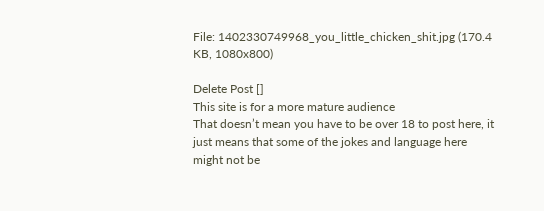File: 1402330749968_you_little_chicken_shit.jpg (170.4 KB, 1080x800)

Delete Post []
This site is for a more mature audience
That doesn’t mean you have to be over 18 to post here, it just means that some of the jokes and language here might not be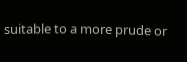suitable to a more prude or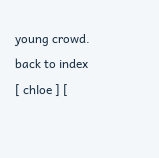young crowd.
back to index
[ chloe ] [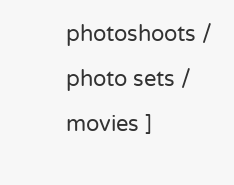photoshoots / photo sets / movies ]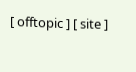[ offtopic ] [ site ]